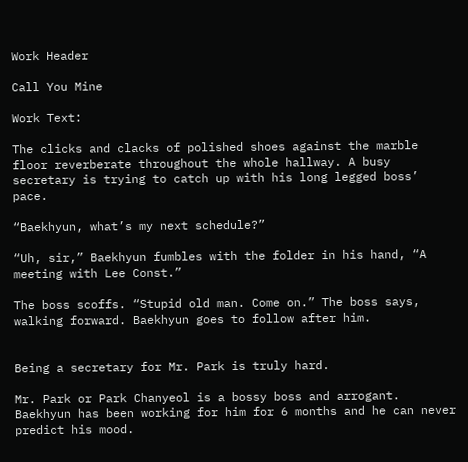Work Header

Call You Mine

Work Text:

The clicks and clacks of polished shoes against the marble floor reverberate throughout the whole hallway. A busy secretary is trying to catch up with his long legged boss’ pace.

“Baekhyun, what’s my next schedule?”

“Uh, sir,” Baekhyun fumbles with the folder in his hand, “A meeting with Lee Const.”

The boss scoffs. “Stupid old man. Come on.” The boss says, walking forward. Baekhyun goes to follow after him.


Being a secretary for Mr. Park is truly hard.

Mr. Park or Park Chanyeol is a bossy boss and arrogant. Baekhyun has been working for him for 6 months and he can never predict his mood.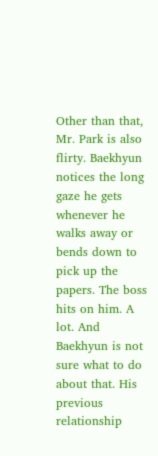Other than that, Mr. Park is also flirty. Baekhyun notices the long gaze he gets whenever he walks away or bends down to pick up the papers. The boss hits on him. A lot. And Baekhyun is not sure what to do about that. His previous relationship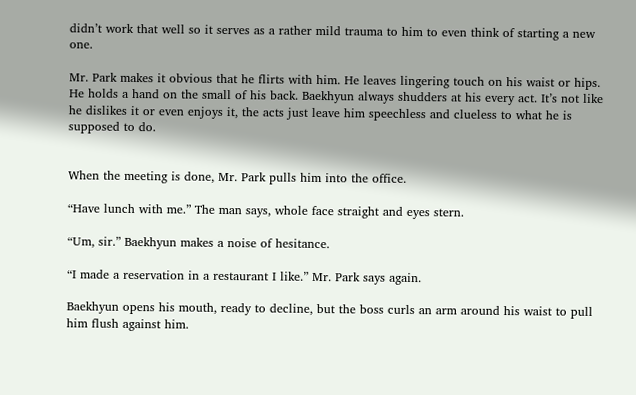didn’t work that well so it serves as a rather mild trauma to him to even think of starting a new one.

Mr. Park makes it obvious that he flirts with him. He leaves lingering touch on his waist or hips. He holds a hand on the small of his back. Baekhyun always shudders at his every act. It’s not like he dislikes it or even enjoys it, the acts just leave him speechless and clueless to what he is supposed to do.


When the meeting is done, Mr. Park pulls him into the office.

“Have lunch with me.” The man says, whole face straight and eyes stern.

“Um, sir.” Baekhyun makes a noise of hesitance.

“I made a reservation in a restaurant I like.” Mr. Park says again.

Baekhyun opens his mouth, ready to decline, but the boss curls an arm around his waist to pull him flush against him.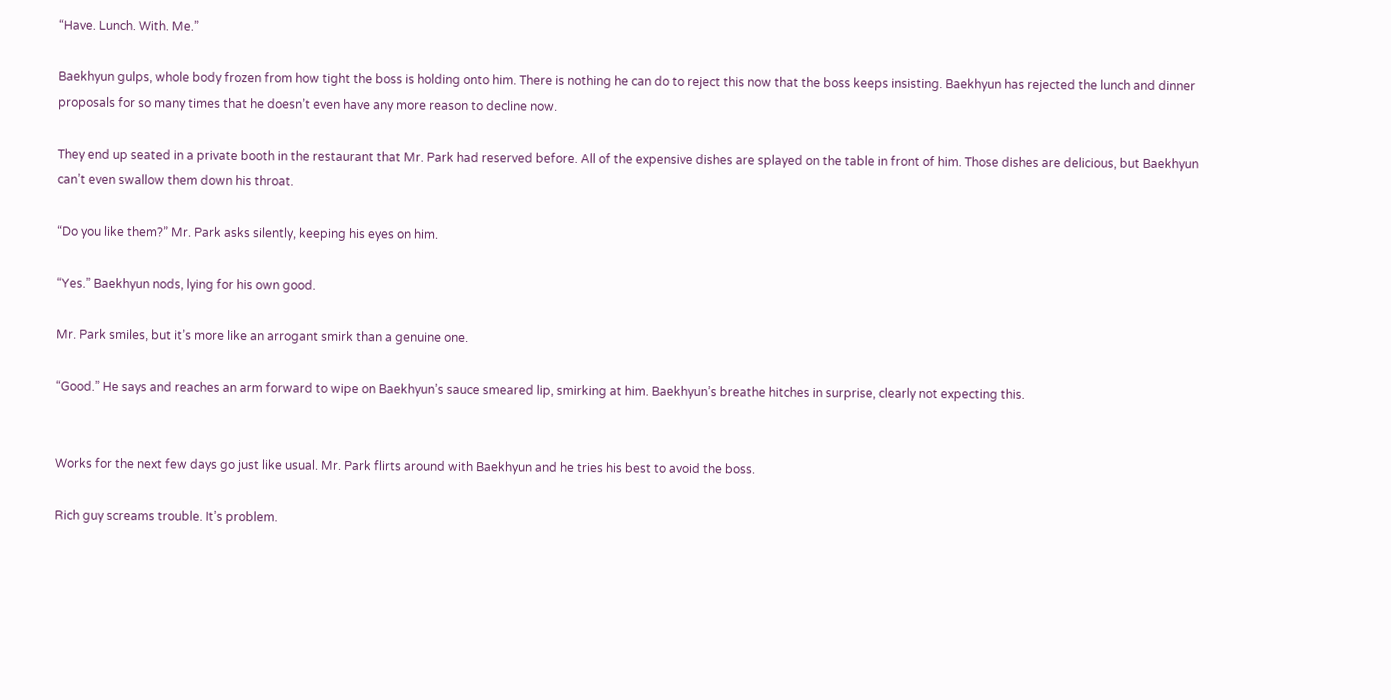“Have. Lunch. With. Me.”

Baekhyun gulps, whole body frozen from how tight the boss is holding onto him. There is nothing he can do to reject this now that the boss keeps insisting. Baekhyun has rejected the lunch and dinner proposals for so many times that he doesn’t even have any more reason to decline now.

They end up seated in a private booth in the restaurant that Mr. Park had reserved before. All of the expensive dishes are splayed on the table in front of him. Those dishes are delicious, but Baekhyun can’t even swallow them down his throat.

“Do you like them?” Mr. Park asks silently, keeping his eyes on him.

“Yes.” Baekhyun nods, lying for his own good.

Mr. Park smiles, but it’s more like an arrogant smirk than a genuine one.

“Good.” He says and reaches an arm forward to wipe on Baekhyun’s sauce smeared lip, smirking at him. Baekhyun’s breathe hitches in surprise, clearly not expecting this.


Works for the next few days go just like usual. Mr. Park flirts around with Baekhyun and he tries his best to avoid the boss.

Rich guy screams trouble. It’s problem.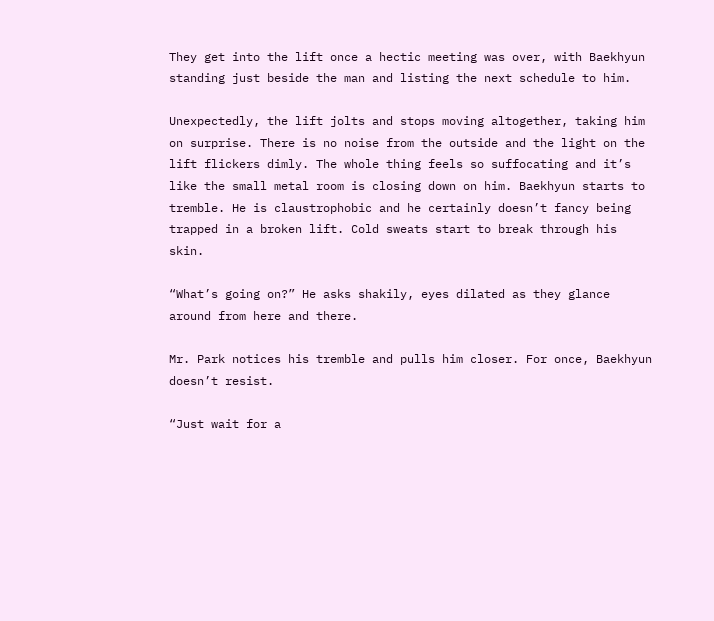They get into the lift once a hectic meeting was over, with Baekhyun standing just beside the man and listing the next schedule to him.

Unexpectedly, the lift jolts and stops moving altogether, taking him on surprise. There is no noise from the outside and the light on the lift flickers dimly. The whole thing feels so suffocating and it’s like the small metal room is closing down on him. Baekhyun starts to tremble. He is claustrophobic and he certainly doesn’t fancy being trapped in a broken lift. Cold sweats start to break through his skin.

“What’s going on?” He asks shakily, eyes dilated as they glance around from here and there.

Mr. Park notices his tremble and pulls him closer. For once, Baekhyun doesn’t resist.

“Just wait for a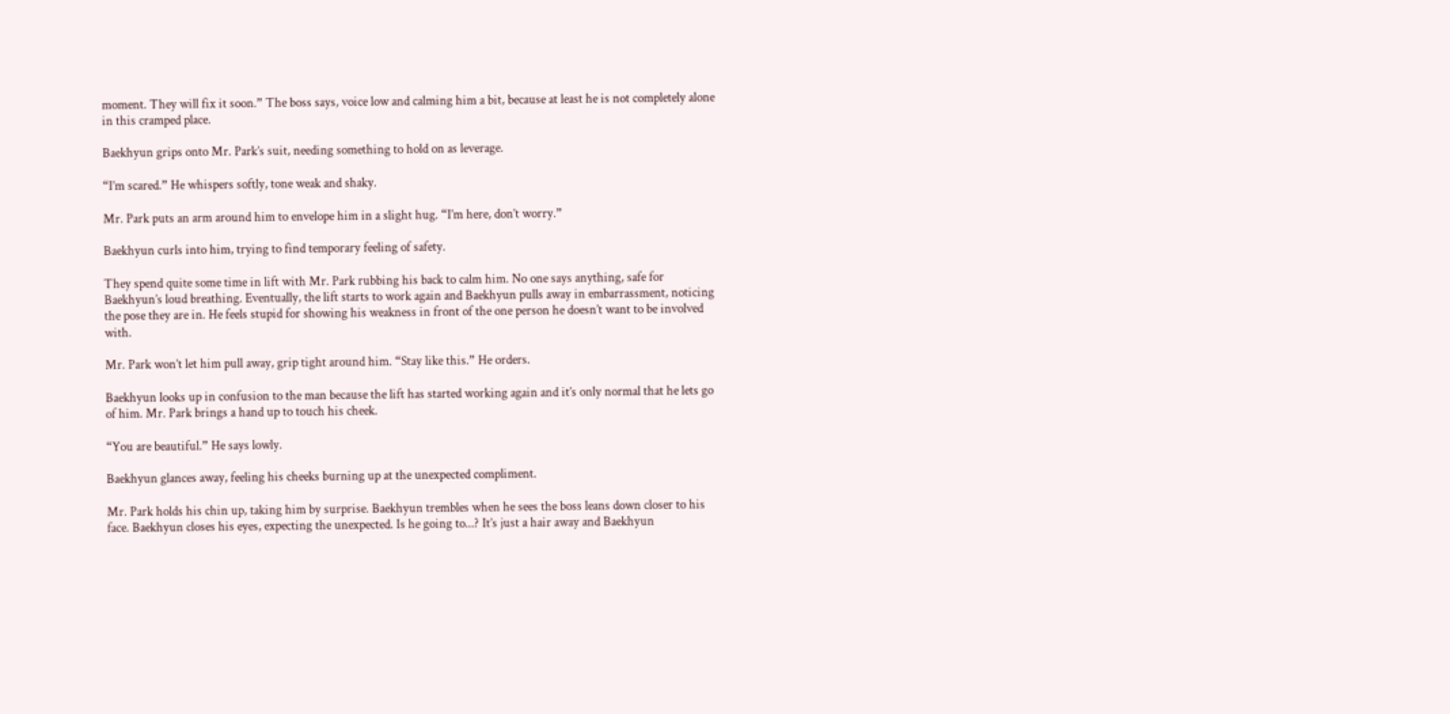moment. They will fix it soon.” The boss says, voice low and calming him a bit, because at least he is not completely alone in this cramped place.

Baekhyun grips onto Mr. Park’s suit, needing something to hold on as leverage.

“I’m scared.” He whispers softly, tone weak and shaky.

Mr. Park puts an arm around him to envelope him in a slight hug. “I’m here, don’t worry.”

Baekhyun curls into him, trying to find temporary feeling of safety.

They spend quite some time in lift with Mr. Park rubbing his back to calm him. No one says anything, safe for Baekhyun’s loud breathing. Eventually, the lift starts to work again and Baekhyun pulls away in embarrassment, noticing the pose they are in. He feels stupid for showing his weakness in front of the one person he doesn’t want to be involved with.

Mr. Park won’t let him pull away, grip tight around him. “Stay like this.” He orders.

Baekhyun looks up in confusion to the man because the lift has started working again and it’s only normal that he lets go of him. Mr. Park brings a hand up to touch his cheek.

“You are beautiful.” He says lowly.

Baekhyun glances away, feeling his cheeks burning up at the unexpected compliment.

Mr. Park holds his chin up, taking him by surprise. Baekhyun trembles when he sees the boss leans down closer to his face. Baekhyun closes his eyes, expecting the unexpected. Is he going to...? It’s just a hair away and Baekhyun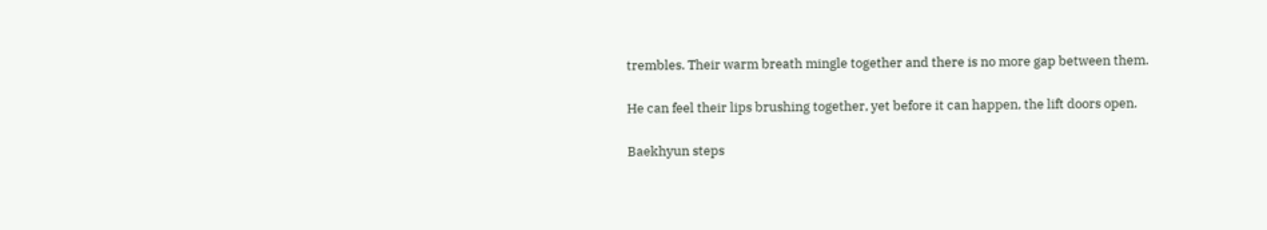trembles. Their warm breath mingle together and there is no more gap between them.

He can feel their lips brushing together, yet before it can happen, the lift doors open.

Baekhyun steps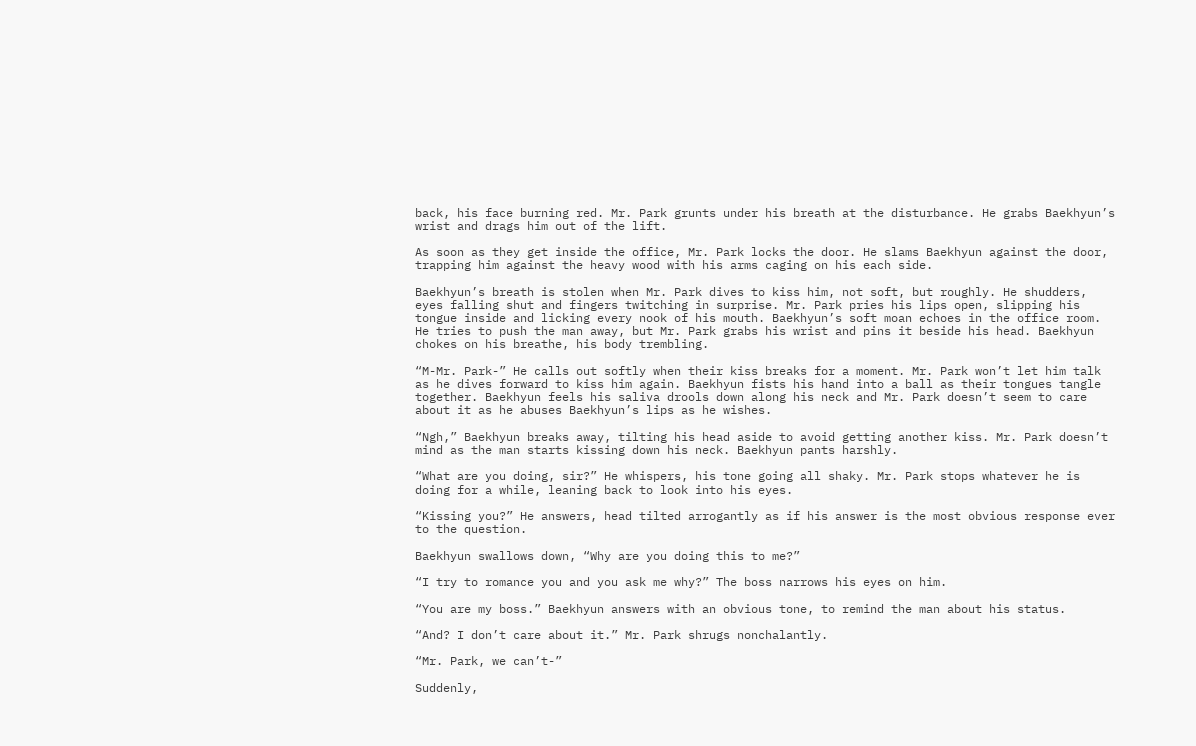back, his face burning red. Mr. Park grunts under his breath at the disturbance. He grabs Baekhyun’s wrist and drags him out of the lift.

As soon as they get inside the office, Mr. Park locks the door. He slams Baekhyun against the door, trapping him against the heavy wood with his arms caging on his each side.

Baekhyun’s breath is stolen when Mr. Park dives to kiss him, not soft, but roughly. He shudders, eyes falling shut and fingers twitching in surprise. Mr. Park pries his lips open, slipping his tongue inside and licking every nook of his mouth. Baekhyun’s soft moan echoes in the office room. He tries to push the man away, but Mr. Park grabs his wrist and pins it beside his head. Baekhyun chokes on his breathe, his body trembling.

“M-Mr. Park-” He calls out softly when their kiss breaks for a moment. Mr. Park won’t let him talk as he dives forward to kiss him again. Baekhyun fists his hand into a ball as their tongues tangle together. Baekhyun feels his saliva drools down along his neck and Mr. Park doesn’t seem to care about it as he abuses Baekhyun’s lips as he wishes.

“Ngh,” Baekhyun breaks away, tilting his head aside to avoid getting another kiss. Mr. Park doesn’t mind as the man starts kissing down his neck. Baekhyun pants harshly.

“What are you doing, sir?” He whispers, his tone going all shaky. Mr. Park stops whatever he is doing for a while, leaning back to look into his eyes.

“Kissing you?” He answers, head tilted arrogantly as if his answer is the most obvious response ever to the question.

Baekhyun swallows down, “Why are you doing this to me?”

“I try to romance you and you ask me why?” The boss narrows his eyes on him.

“You are my boss.” Baekhyun answers with an obvious tone, to remind the man about his status.

“And? I don’t care about it.” Mr. Park shrugs nonchalantly.

“Mr. Park, we can’t-”

Suddenly,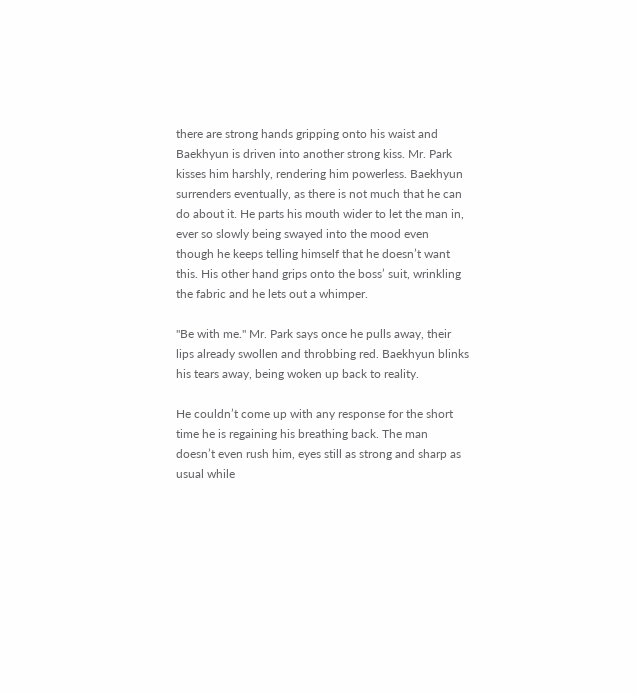there are strong hands gripping onto his waist and Baekhyun is driven into another strong kiss. Mr. Park kisses him harshly, rendering him powerless. Baekhyun surrenders eventually, as there is not much that he can do about it. He parts his mouth wider to let the man in, ever so slowly being swayed into the mood even though he keeps telling himself that he doesn’t want this. His other hand grips onto the boss’ suit, wrinkling the fabric and he lets out a whimper.

"Be with me." Mr. Park says once he pulls away, their lips already swollen and throbbing red. Baekhyun blinks his tears away, being woken up back to reality.

He couldn’t come up with any response for the short time he is regaining his breathing back. The man doesn’t even rush him, eyes still as strong and sharp as usual while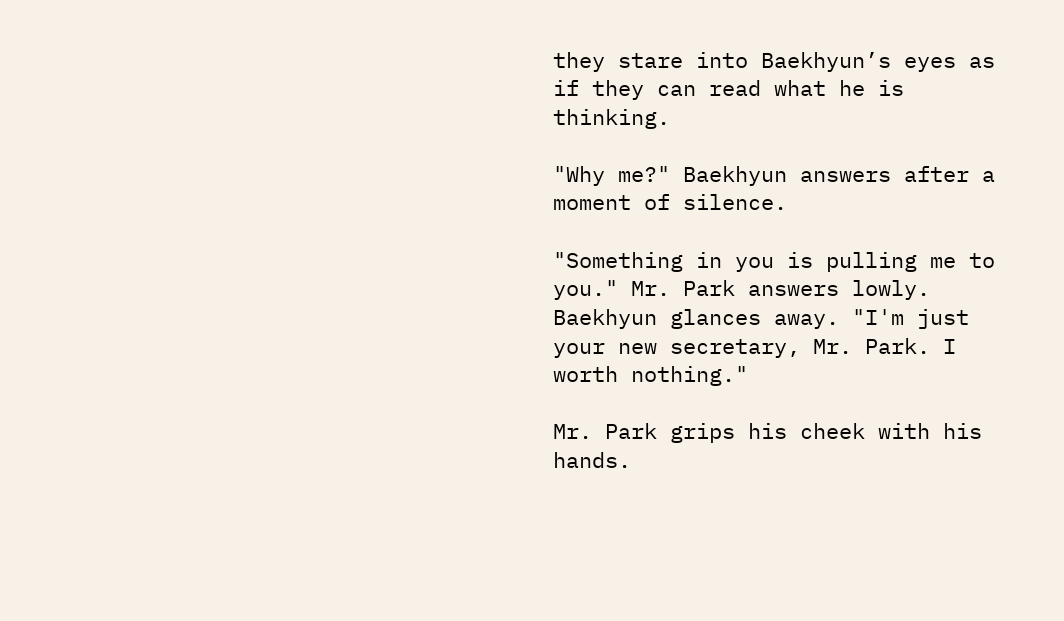they stare into Baekhyun’s eyes as if they can read what he is thinking.

"Why me?" Baekhyun answers after a moment of silence.

"Something in you is pulling me to you." Mr. Park answers lowly. Baekhyun glances away. "I'm just your new secretary, Mr. Park. I worth nothing."

Mr. Park grips his cheek with his hands.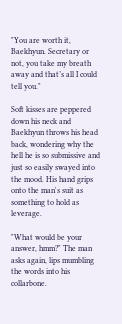"You are worth it, Baekhyun. Secretary or not, you take my breath away and that’s all I could tell you."

Soft kisses are peppered down his neck and Baekhyun throws his head back, wondering why the hell he is so submissive and just so easily swayed into the mood. His hand grips onto the man's suit as something to hold as leverage.

"What would be your answer, hmm?" The man asks again, lips mumbling the words into his collarbone.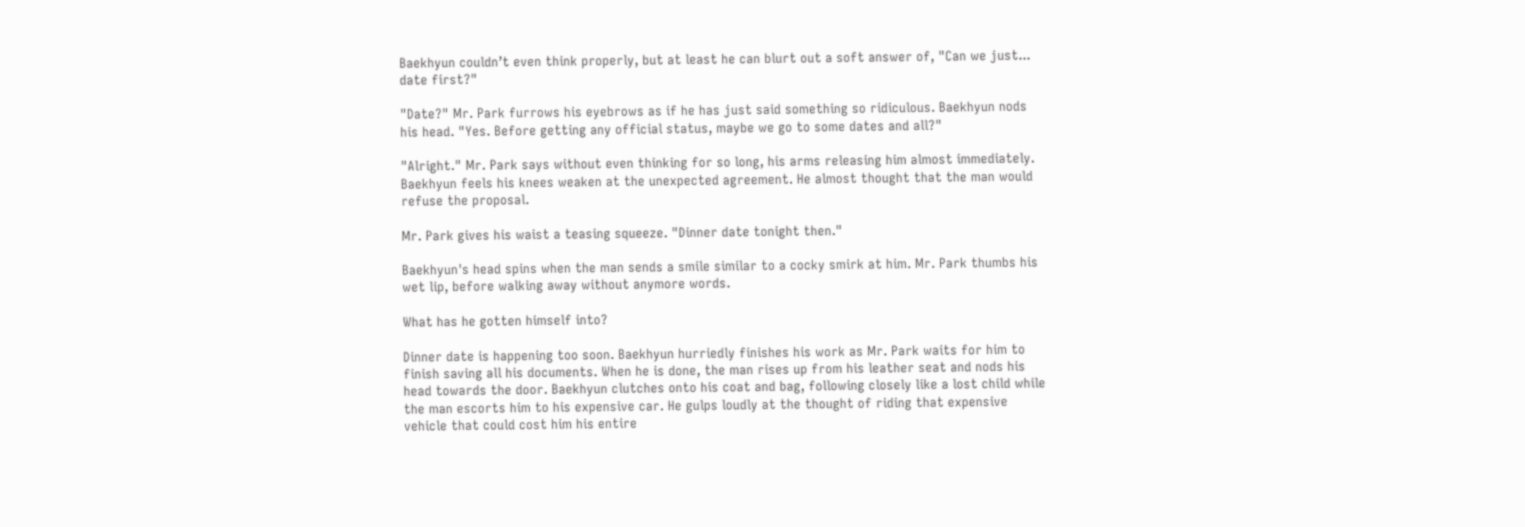Baekhyun couldn’t even think properly, but at least he can blurt out a soft answer of, "Can we just... date first?"

"Date?" Mr. Park furrows his eyebrows as if he has just said something so ridiculous. Baekhyun nods his head. "Yes. Before getting any official status, maybe we go to some dates and all?"

"Alright." Mr. Park says without even thinking for so long, his arms releasing him almost immediately. Baekhyun feels his knees weaken at the unexpected agreement. He almost thought that the man would refuse the proposal.

Mr. Park gives his waist a teasing squeeze. "Dinner date tonight then."

Baekhyun's head spins when the man sends a smile similar to a cocky smirk at him. Mr. Park thumbs his wet lip, before walking away without anymore words.

What has he gotten himself into?

Dinner date is happening too soon. Baekhyun hurriedly finishes his work as Mr. Park waits for him to finish saving all his documents. When he is done, the man rises up from his leather seat and nods his head towards the door. Baekhyun clutches onto his coat and bag, following closely like a lost child while the man escorts him to his expensive car. He gulps loudly at the thought of riding that expensive vehicle that could cost him his entire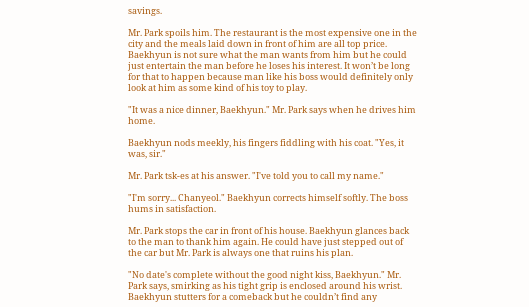savings.

Mr. Park spoils him. The restaurant is the most expensive one in the city and the meals laid down in front of him are all top price. Baekhyun is not sure what the man wants from him but he could just entertain the man before he loses his interest. It won’t be long for that to happen because man like his boss would definitely only look at him as some kind of his toy to play.

"It was a nice dinner, Baekhyun." Mr. Park says when he drives him home.

Baekhyun nods meekly, his fingers fiddling with his coat. "Yes, it was, sir."

Mr. Park tsk-es at his answer. "I've told you to call my name."

"I'm sorry... Chanyeol." Baekhyun corrects himself softly. The boss hums in satisfaction.

Mr. Park stops the car in front of his house. Baekhyun glances back to the man to thank him again. He could have just stepped out of the car but Mr. Park is always one that ruins his plan.

"No date's complete without the good night kiss, Baekhyun." Mr. Park says, smirking as his tight grip is enclosed around his wrist. Baekhyun stutters for a comeback but he couldn’t find any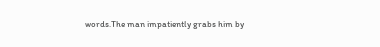words.The man impatiently grabs him by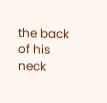the back of his neck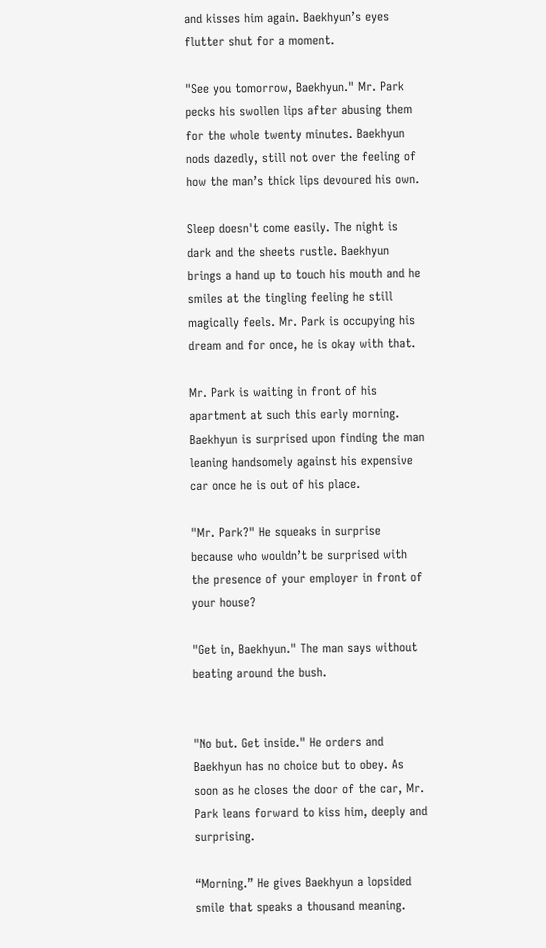and kisses him again. Baekhyun’s eyes flutter shut for a moment.

"See you tomorrow, Baekhyun." Mr. Park pecks his swollen lips after abusing them for the whole twenty minutes. Baekhyun nods dazedly, still not over the feeling of how the man’s thick lips devoured his own.

Sleep doesn't come easily. The night is dark and the sheets rustle. Baekhyun brings a hand up to touch his mouth and he smiles at the tingling feeling he still magically feels. Mr. Park is occupying his dream and for once, he is okay with that.

Mr. Park is waiting in front of his apartment at such this early morning. Baekhyun is surprised upon finding the man leaning handsomely against his expensive car once he is out of his place.

"Mr. Park?" He squeaks in surprise because who wouldn’t be surprised with the presence of your employer in front of your house?

"Get in, Baekhyun." The man says without beating around the bush.


"No but. Get inside." He orders and Baekhyun has no choice but to obey. As soon as he closes the door of the car, Mr. Park leans forward to kiss him, deeply and surprising.

“Morning.” He gives Baekhyun a lopsided smile that speaks a thousand meaning.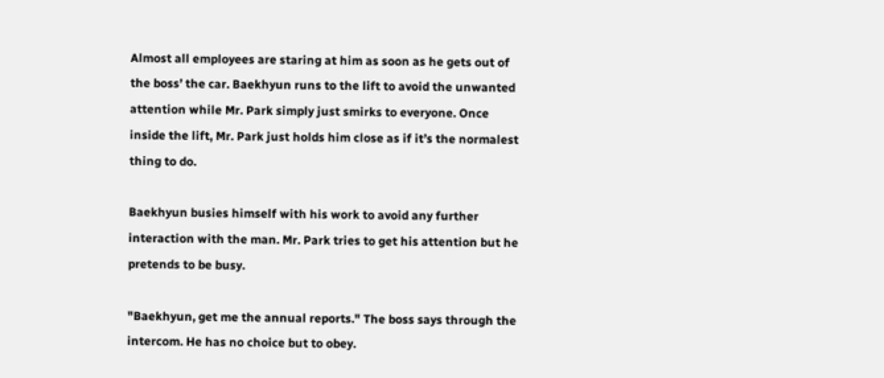Almost all employees are staring at him as soon as he gets out of the boss’ the car. Baekhyun runs to the lift to avoid the unwanted attention while Mr. Park simply just smirks to everyone. Once inside the lift, Mr. Park just holds him close as if it’s the normalest thing to do.

Baekhyun busies himself with his work to avoid any further interaction with the man. Mr. Park tries to get his attention but he pretends to be busy.

"Baekhyun, get me the annual reports." The boss says through the intercom. He has no choice but to obey.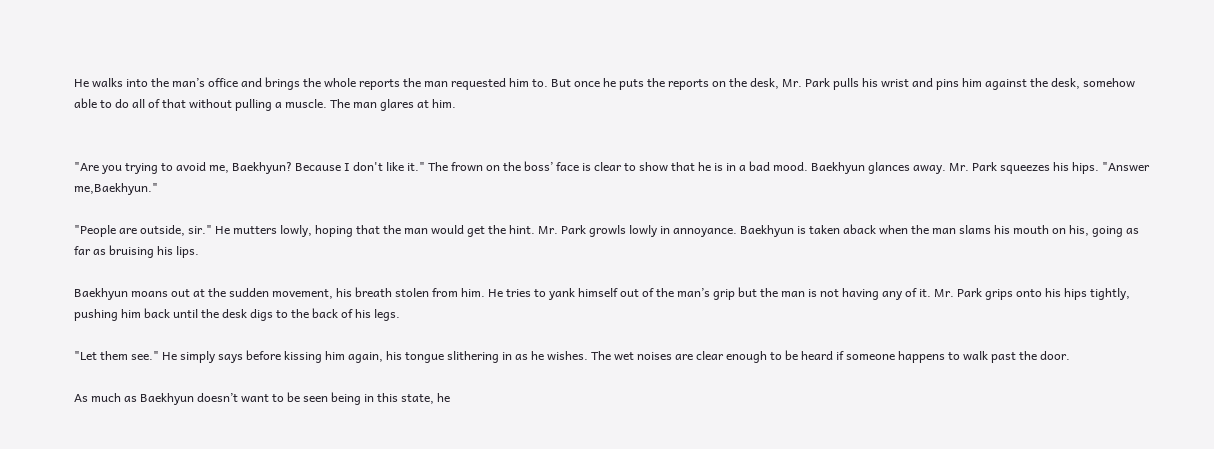He walks into the man’s office and brings the whole reports the man requested him to. But once he puts the reports on the desk, Mr. Park pulls his wrist and pins him against the desk, somehow able to do all of that without pulling a muscle. The man glares at him.


"Are you trying to avoid me, Baekhyun? Because I don't like it." The frown on the boss’ face is clear to show that he is in a bad mood. Baekhyun glances away. Mr. Park squeezes his hips. "Answer me,Baekhyun."

"People are outside, sir." He mutters lowly, hoping that the man would get the hint. Mr. Park growls lowly in annoyance. Baekhyun is taken aback when the man slams his mouth on his, going as far as bruising his lips.

Baekhyun moans out at the sudden movement, his breath stolen from him. He tries to yank himself out of the man’s grip but the man is not having any of it. Mr. Park grips onto his hips tightly, pushing him back until the desk digs to the back of his legs.

"Let them see." He simply says before kissing him again, his tongue slithering in as he wishes. The wet noises are clear enough to be heard if someone happens to walk past the door.

As much as Baekhyun doesn’t want to be seen being in this state, he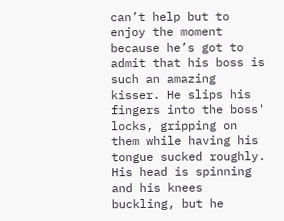can’t help but to enjoy the moment because he’s got to admit that his boss is such an amazing kisser. He slips his fingers into the boss' locks, gripping on them while having his tongue sucked roughly. His head is spinning and his knees buckling, but he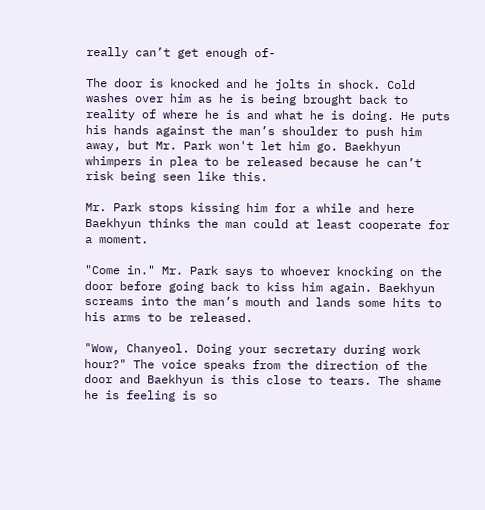really can’t get enough of-

The door is knocked and he jolts in shock. Cold washes over him as he is being brought back to reality of where he is and what he is doing. He puts his hands against the man’s shoulder to push him away, but Mr. Park won't let him go. Baekhyun whimpers in plea to be released because he can’t risk being seen like this.

Mr. Park stops kissing him for a while and here Baekhyun thinks the man could at least cooperate for a moment.

"Come in." Mr. Park says to whoever knocking on the door before going back to kiss him again. Baekhyun screams into the man’s mouth and lands some hits to his arms to be released.

"Wow, Chanyeol. Doing your secretary during work hour?" The voice speaks from the direction of the door and Baekhyun is this close to tears. The shame he is feeling is so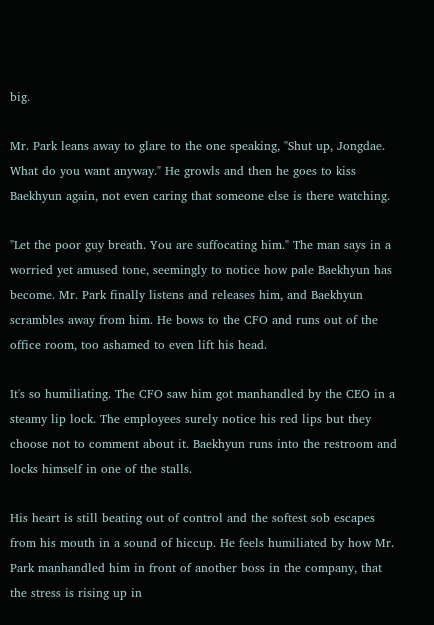big.

Mr. Park leans away to glare to the one speaking, "Shut up, Jongdae. What do you want anyway." He growls and then he goes to kiss Baekhyun again, not even caring that someone else is there watching.

"Let the poor guy breath. You are suffocating him." The man says in a worried yet amused tone, seemingly to notice how pale Baekhyun has become. Mr. Park finally listens and releases him, and Baekhyun scrambles away from him. He bows to the CFO and runs out of the office room, too ashamed to even lift his head.

It's so humiliating. The CFO saw him got manhandled by the CEO in a steamy lip lock. The employees surely notice his red lips but they choose not to comment about it. Baekhyun runs into the restroom and locks himself in one of the stalls.

His heart is still beating out of control and the softest sob escapes from his mouth in a sound of hiccup. He feels humiliated by how Mr. Park manhandled him in front of another boss in the company, that the stress is rising up in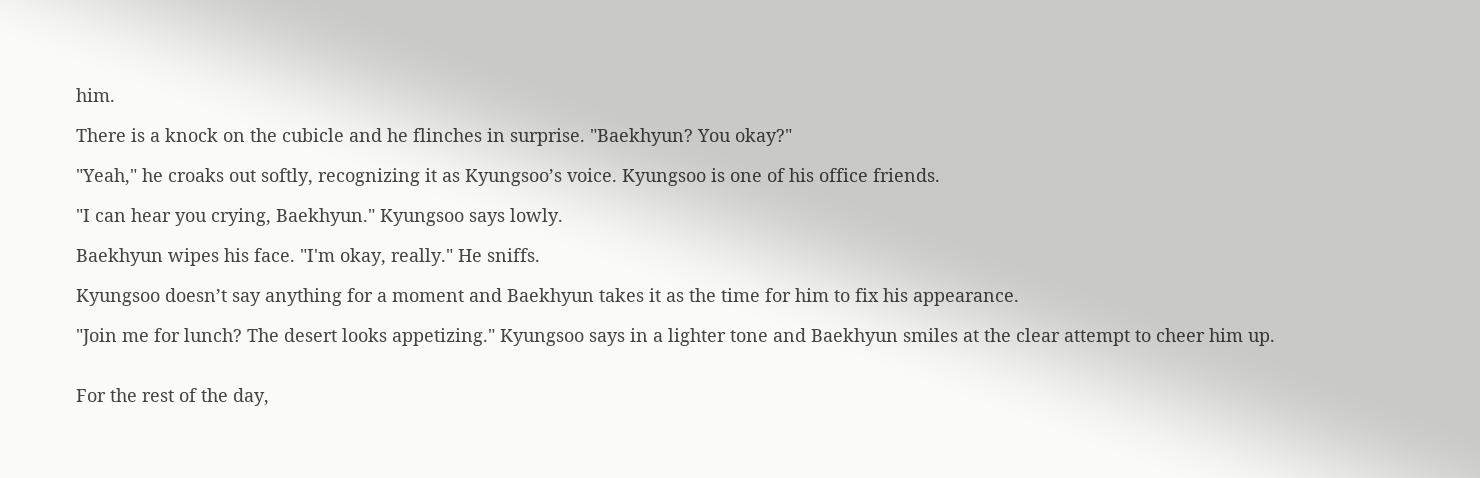him.

There is a knock on the cubicle and he flinches in surprise. "Baekhyun? You okay?"

"Yeah," he croaks out softly, recognizing it as Kyungsoo’s voice. Kyungsoo is one of his office friends.

"I can hear you crying, Baekhyun." Kyungsoo says lowly.

Baekhyun wipes his face. "I'm okay, really." He sniffs.

Kyungsoo doesn’t say anything for a moment and Baekhyun takes it as the time for him to fix his appearance.

"Join me for lunch? The desert looks appetizing." Kyungsoo says in a lighter tone and Baekhyun smiles at the clear attempt to cheer him up.


For the rest of the day,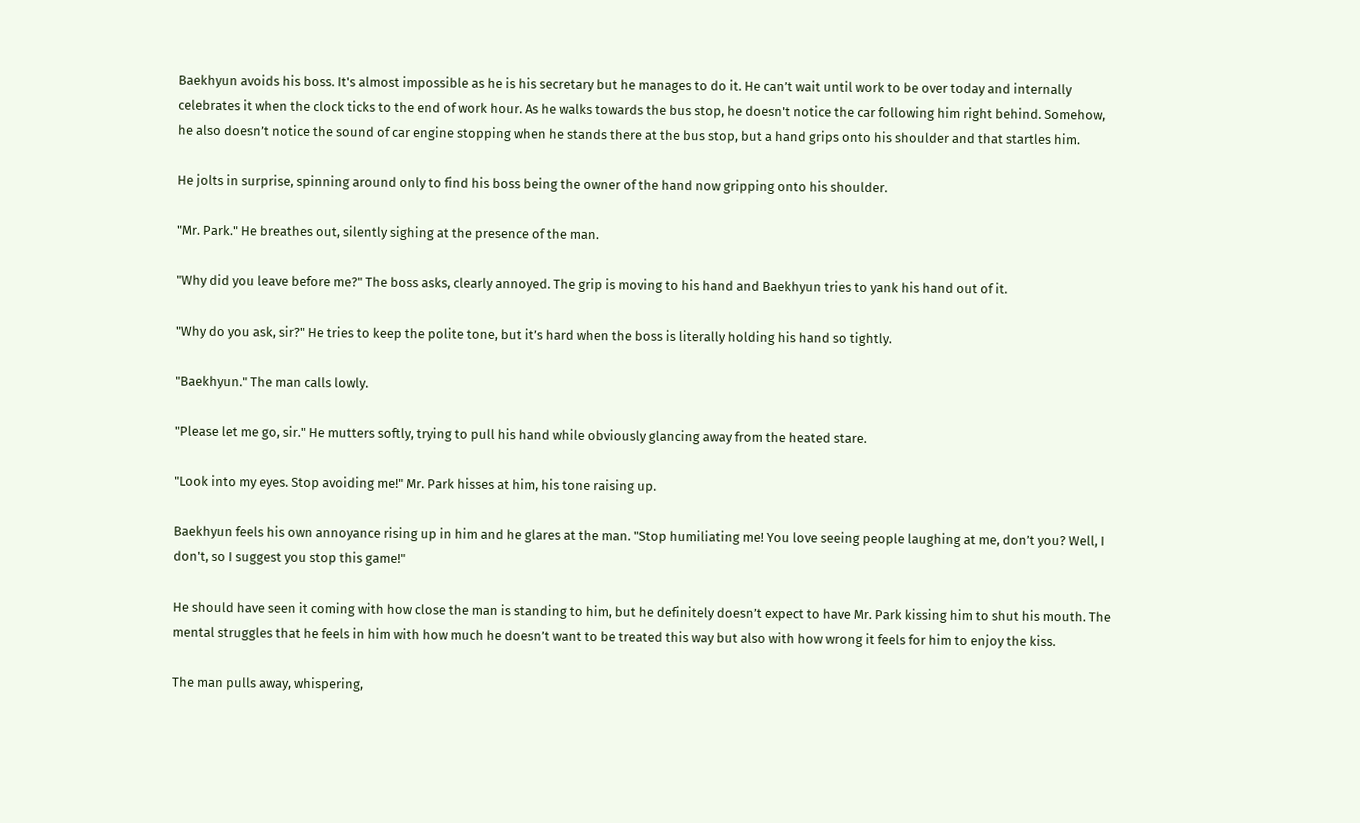Baekhyun avoids his boss. It's almost impossible as he is his secretary but he manages to do it. He can’t wait until work to be over today and internally celebrates it when the clock ticks to the end of work hour. As he walks towards the bus stop, he doesn't notice the car following him right behind. Somehow, he also doesn’t notice the sound of car engine stopping when he stands there at the bus stop, but a hand grips onto his shoulder and that startles him.

He jolts in surprise, spinning around only to find his boss being the owner of the hand now gripping onto his shoulder.

"Mr. Park." He breathes out, silently sighing at the presence of the man.

"Why did you leave before me?" The boss asks, clearly annoyed. The grip is moving to his hand and Baekhyun tries to yank his hand out of it.

"Why do you ask, sir?" He tries to keep the polite tone, but it’s hard when the boss is literally holding his hand so tightly.

"Baekhyun." The man calls lowly.

"Please let me go, sir." He mutters softly, trying to pull his hand while obviously glancing away from the heated stare.

"Look into my eyes. Stop avoiding me!" Mr. Park hisses at him, his tone raising up.

Baekhyun feels his own annoyance rising up in him and he glares at the man. "Stop humiliating me! You love seeing people laughing at me, don’t you? Well, I don't, so I suggest you stop this game!"

He should have seen it coming with how close the man is standing to him, but he definitely doesn’t expect to have Mr. Park kissing him to shut his mouth. The mental struggles that he feels in him with how much he doesn’t want to be treated this way but also with how wrong it feels for him to enjoy the kiss.

The man pulls away, whispering,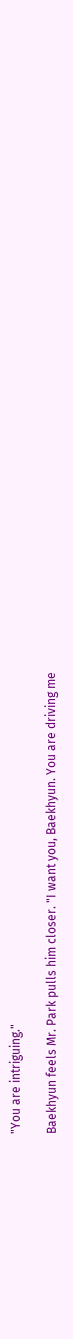"You are intriguing."

Baekhyun feels Mr. Park pulls him closer. "I want you, Baekhyun. You are driving me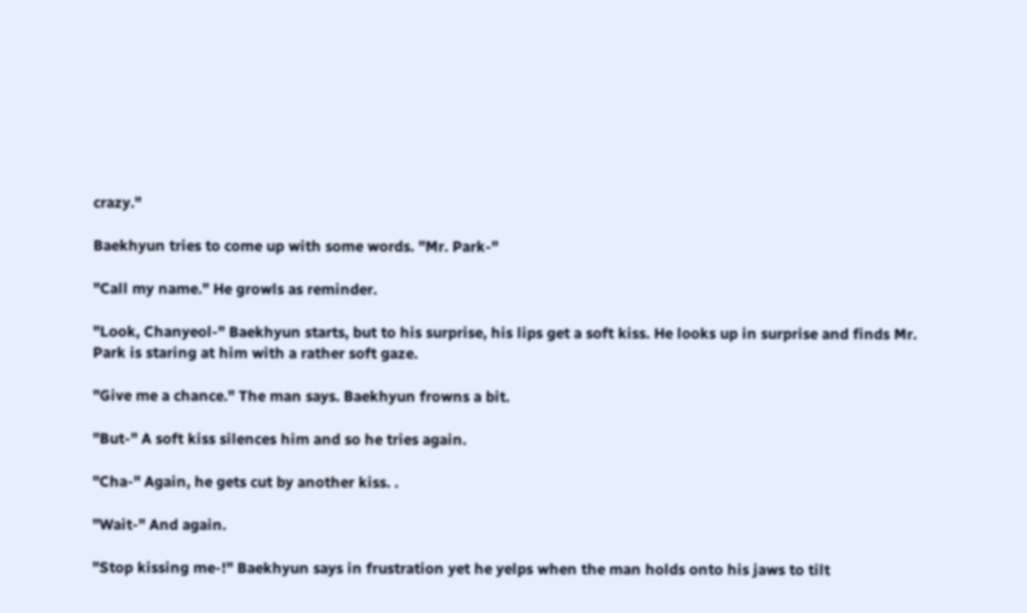crazy."

Baekhyun tries to come up with some words. "Mr. Park-"

"Call my name." He growls as reminder.

"Look, Chanyeol-" Baekhyun starts, but to his surprise, his lips get a soft kiss. He looks up in surprise and finds Mr. Park is staring at him with a rather soft gaze.

"Give me a chance." The man says. Baekhyun frowns a bit.

"But-" A soft kiss silences him and so he tries again.

"Cha-" Again, he gets cut by another kiss. .

"Wait-" And again.

"Stop kissing me-!" Baekhyun says in frustration yet he yelps when the man holds onto his jaws to tilt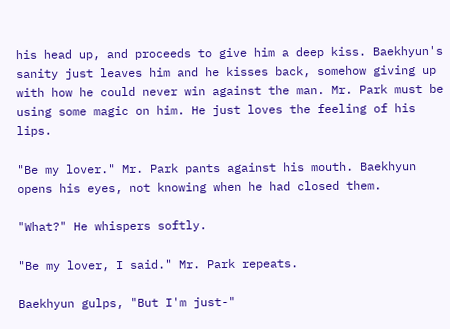his head up, and proceeds to give him a deep kiss. Baekhyun's sanity just leaves him and he kisses back, somehow giving up with how he could never win against the man. Mr. Park must be using some magic on him. He just loves the feeling of his lips.

"Be my lover." Mr. Park pants against his mouth. Baekhyun opens his eyes, not knowing when he had closed them.

"What?" He whispers softly.

"Be my lover, I said." Mr. Park repeats.

Baekhyun gulps, "But I'm just-"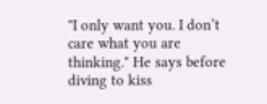"I only want you. I don’t care what you are thinking." He says before diving to kiss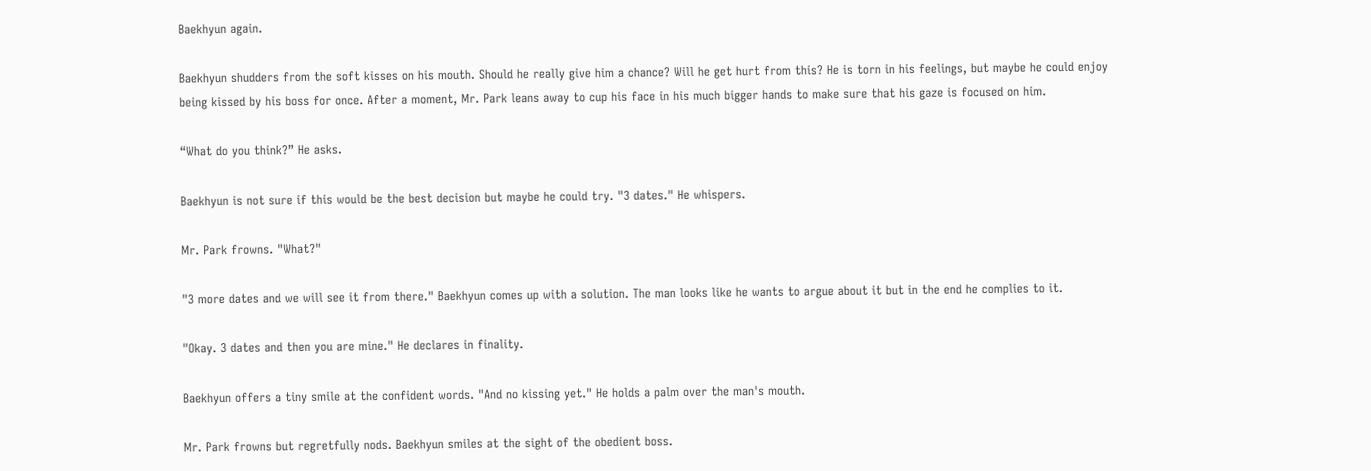Baekhyun again.

Baekhyun shudders from the soft kisses on his mouth. Should he really give him a chance? Will he get hurt from this? He is torn in his feelings, but maybe he could enjoy being kissed by his boss for once. After a moment, Mr. Park leans away to cup his face in his much bigger hands to make sure that his gaze is focused on him.

“What do you think?” He asks.

Baekhyun is not sure if this would be the best decision but maybe he could try. "3 dates." He whispers.

Mr. Park frowns. "What?"

"3 more dates and we will see it from there." Baekhyun comes up with a solution. The man looks like he wants to argue about it but in the end he complies to it.

"Okay. 3 dates and then you are mine." He declares in finality.

Baekhyun offers a tiny smile at the confident words. "And no kissing yet." He holds a palm over the man's mouth.

Mr. Park frowns but regretfully nods. Baekhyun smiles at the sight of the obedient boss.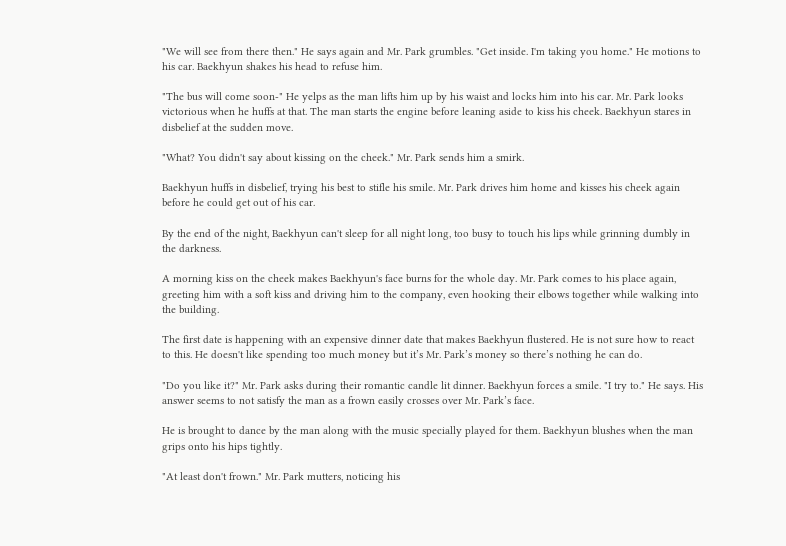"We will see from there then." He says again and Mr. Park grumbles. "Get inside. I'm taking you home." He motions to his car. Baekhyun shakes his head to refuse him.

"The bus will come soon-" He yelps as the man lifts him up by his waist and locks him into his car. Mr. Park looks victorious when he huffs at that. The man starts the engine before leaning aside to kiss his cheek. Baekhyun stares in disbelief at the sudden move.

"What? You didn't say about kissing on the cheek." Mr. Park sends him a smirk.

Baekhyun huffs in disbelief, trying his best to stifle his smile. Mr. Park drives him home and kisses his cheek again before he could get out of his car.

By the end of the night, Baekhyun can't sleep for all night long, too busy to touch his lips while grinning dumbly in the darkness.

A morning kiss on the cheek makes Baekhyun's face burns for the whole day. Mr. Park comes to his place again, greeting him with a soft kiss and driving him to the company, even hooking their elbows together while walking into the building.

The first date is happening with an expensive dinner date that makes Baekhyun flustered. He is not sure how to react to this. He doesn't like spending too much money but it’s Mr. Park’s money so there’s nothing he can do.

"Do you like it?" Mr. Park asks during their romantic candle lit dinner. Baekhyun forces a smile. "I try to." He says. His answer seems to not satisfy the man as a frown easily crosses over Mr. Park’s face.

He is brought to dance by the man along with the music specially played for them. Baekhyun blushes when the man grips onto his hips tightly.

"At least don't frown." Mr. Park mutters, noticing his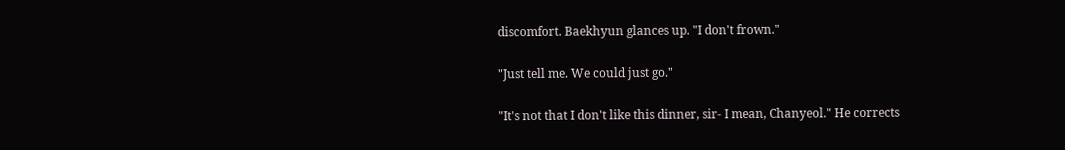discomfort. Baekhyun glances up. "I don't frown."

"Just tell me. We could just go."

"It's not that I don't like this dinner, sir- I mean, Chanyeol." He corrects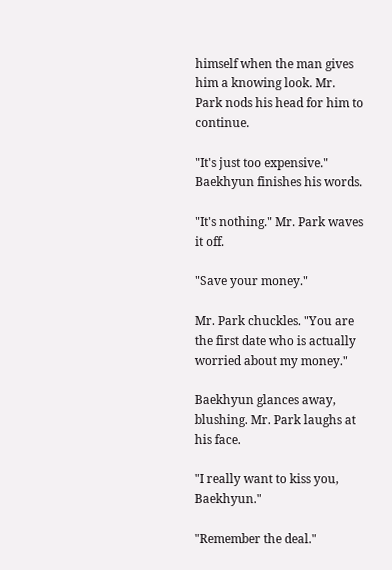himself when the man gives him a knowing look. Mr. Park nods his head for him to continue.

"It's just too expensive." Baekhyun finishes his words.

"It's nothing." Mr. Park waves it off.

"Save your money."

Mr. Park chuckles. "You are the first date who is actually worried about my money."

Baekhyun glances away, blushing. Mr. Park laughs at his face.

"I really want to kiss you, Baekhyun."

"Remember the deal."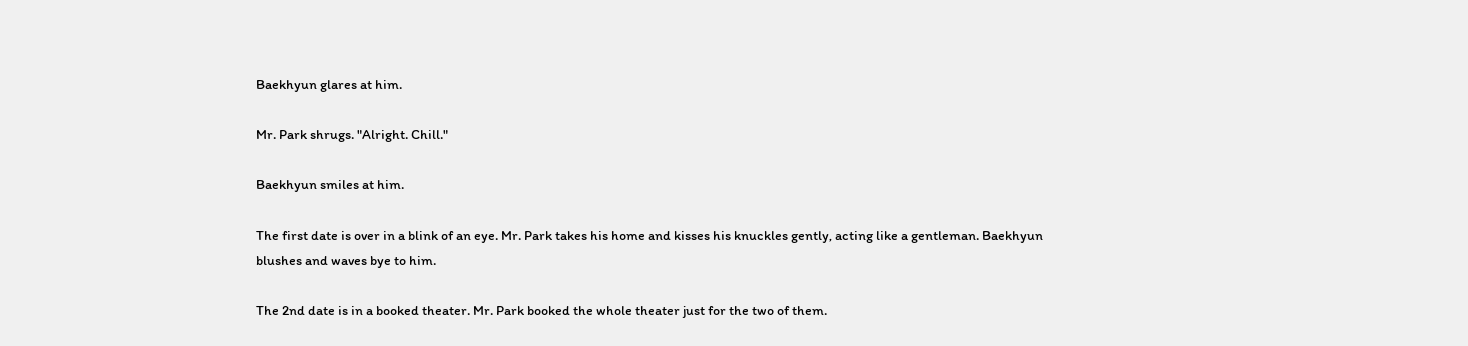Baekhyun glares at him.

Mr. Park shrugs. "Alright. Chill."

Baekhyun smiles at him.

The first date is over in a blink of an eye. Mr. Park takes his home and kisses his knuckles gently, acting like a gentleman. Baekhyun blushes and waves bye to him.

The 2nd date is in a booked theater. Mr. Park booked the whole theater just for the two of them.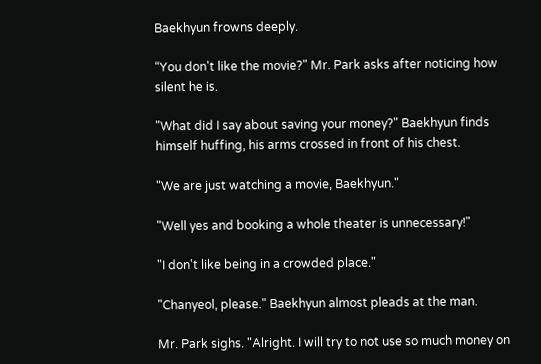Baekhyun frowns deeply.

“You don't like the movie?" Mr. Park asks after noticing how silent he is.

"What did I say about saving your money?" Baekhyun finds himself huffing, his arms crossed in front of his chest.

"We are just watching a movie, Baekhyun."

"Well yes and booking a whole theater is unnecessary!"

"I don't like being in a crowded place."

"Chanyeol, please." Baekhyun almost pleads at the man.

Mr. Park sighs. "Alright. I will try to not use so much money on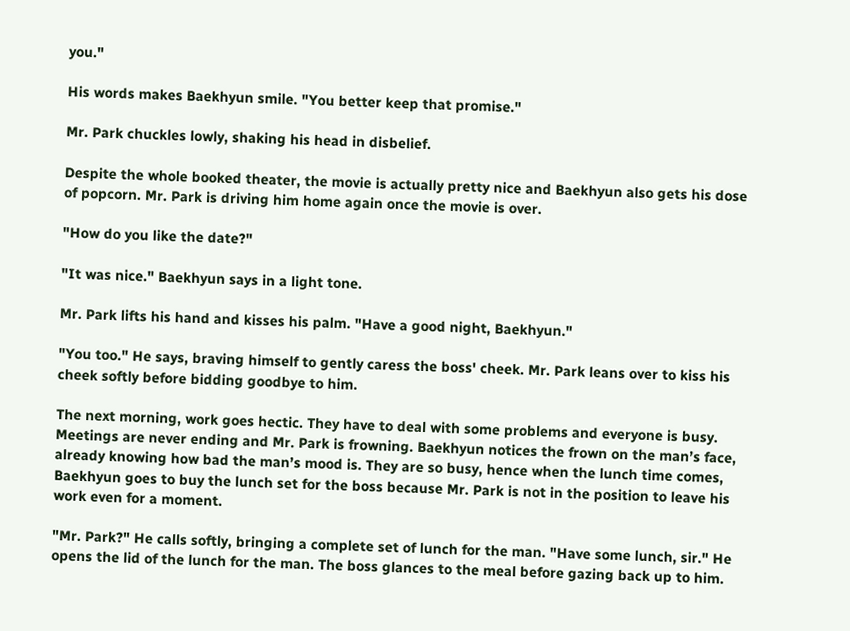you."

His words makes Baekhyun smile. "You better keep that promise."

Mr. Park chuckles lowly, shaking his head in disbelief.

Despite the whole booked theater, the movie is actually pretty nice and Baekhyun also gets his dose of popcorn. Mr. Park is driving him home again once the movie is over.

"How do you like the date?"

"It was nice." Baekhyun says in a light tone.

Mr. Park lifts his hand and kisses his palm. "Have a good night, Baekhyun."

"You too." He says, braving himself to gently caress the boss' cheek. Mr. Park leans over to kiss his cheek softly before bidding goodbye to him.

The next morning, work goes hectic. They have to deal with some problems and everyone is busy. Meetings are never ending and Mr. Park is frowning. Baekhyun notices the frown on the man’s face, already knowing how bad the man’s mood is. They are so busy, hence when the lunch time comes, Baekhyun goes to buy the lunch set for the boss because Mr. Park is not in the position to leave his work even for a moment.

"Mr. Park?" He calls softly, bringing a complete set of lunch for the man. "Have some lunch, sir." He opens the lid of the lunch for the man. The boss glances to the meal before gazing back up to him.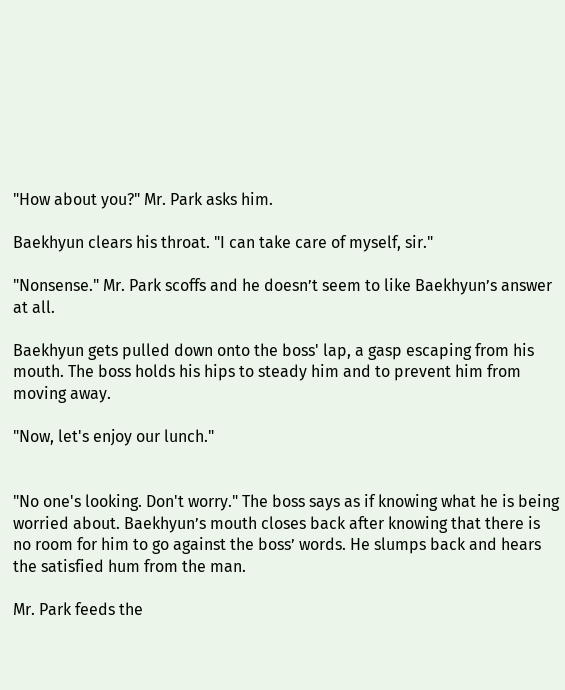"How about you?" Mr. Park asks him.

Baekhyun clears his throat. "I can take care of myself, sir."

"Nonsense." Mr. Park scoffs and he doesn’t seem to like Baekhyun’s answer at all.

Baekhyun gets pulled down onto the boss' lap, a gasp escaping from his mouth. The boss holds his hips to steady him and to prevent him from moving away.

"Now, let's enjoy our lunch."


"No one's looking. Don't worry." The boss says as if knowing what he is being worried about. Baekhyun’s mouth closes back after knowing that there is no room for him to go against the boss’ words. He slumps back and hears the satisfied hum from the man.

Mr. Park feeds the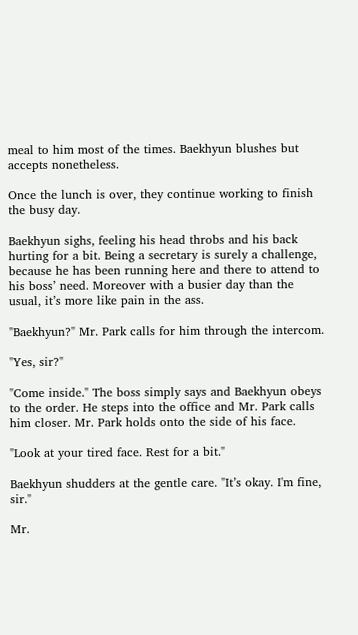meal to him most of the times. Baekhyun blushes but accepts nonetheless.

Once the lunch is over, they continue working to finish the busy day.

Baekhyun sighs, feeling his head throbs and his back hurting for a bit. Being a secretary is surely a challenge, because he has been running here and there to attend to his boss’ need. Moreover with a busier day than the usual, it’s more like pain in the ass.

"Baekhyun?" Mr. Park calls for him through the intercom.

"Yes, sir?"

"Come inside." The boss simply says and Baekhyun obeys to the order. He steps into the office and Mr. Park calls him closer. Mr. Park holds onto the side of his face.

"Look at your tired face. Rest for a bit."

Baekhyun shudders at the gentle care. "It’s okay. I'm fine, sir."

Mr.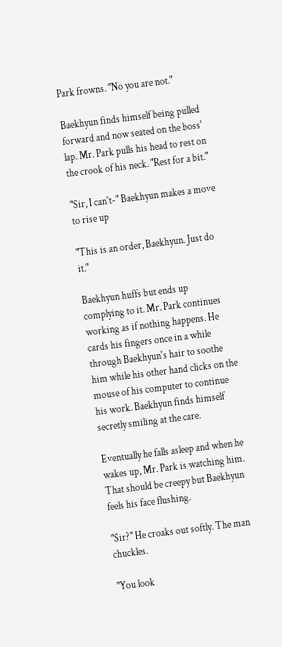Park frowns. "No you are not."

Baekhyun finds himself being pulled forward and now seated on the boss' lap. Mr. Park pulls his head to rest on the crook of his neck. "Rest for a bit."

"Sir, I can't-" Baekhyun makes a move to rise up

"This is an order, Baekhyun. Just do it."

Baekhyun huffs but ends up complying to it. Mr. Park continues working as if nothing happens. He cards his fingers once in a while through Baekhyun's hair to soothe him while his other hand clicks on the mouse of his computer to continue his work. Baekhyun finds himself secretly smiling at the care.

Eventually he falls asleep and when he wakes up, Mr. Park is watching him. That should be creepy but Baekhyun feels his face flushing.

"Sir?" He croaks out softly. The man chuckles.

"You look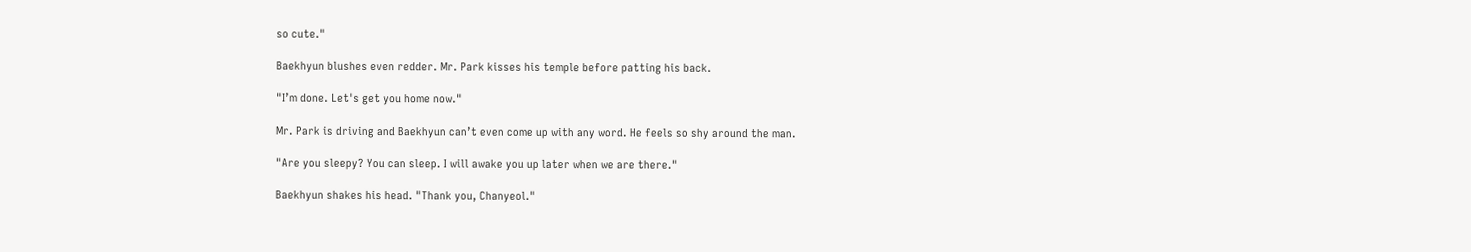so cute."

Baekhyun blushes even redder. Mr. Park kisses his temple before patting his back.

"I’m done. Let's get you home now."

Mr. Park is driving and Baekhyun can’t even come up with any word. He feels so shy around the man.

"Are you sleepy? You can sleep. I will awake you up later when we are there."

Baekhyun shakes his head. "Thank you, Chanyeol."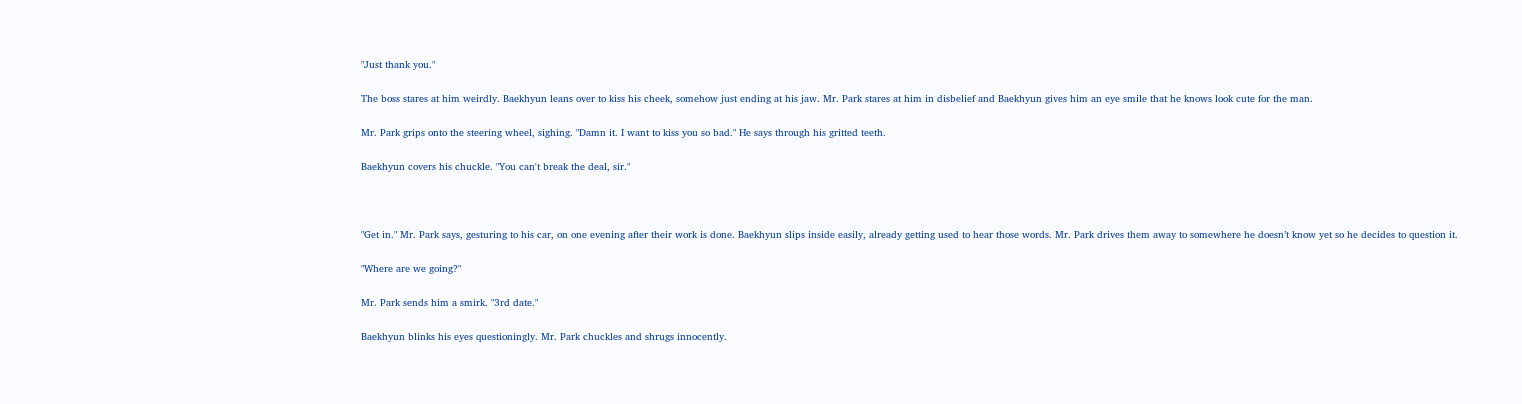"Just thank you."

The boss stares at him weirdly. Baekhyun leans over to kiss his cheek, somehow just ending at his jaw. Mr. Park stares at him in disbelief and Baekhyun gives him an eye smile that he knows look cute for the man.

Mr. Park grips onto the steering wheel, sighing. "Damn it. I want to kiss you so bad." He says through his gritted teeth.

Baekhyun covers his chuckle. "You can't break the deal, sir."



"Get in." Mr. Park says, gesturing to his car, on one evening after their work is done. Baekhyun slips inside easily, already getting used to hear those words. Mr. Park drives them away to somewhere he doesn’t know yet so he decides to question it.

"Where are we going?"

Mr. Park sends him a smirk. "3rd date."

Baekhyun blinks his eyes questioningly. Mr. Park chuckles and shrugs innocently.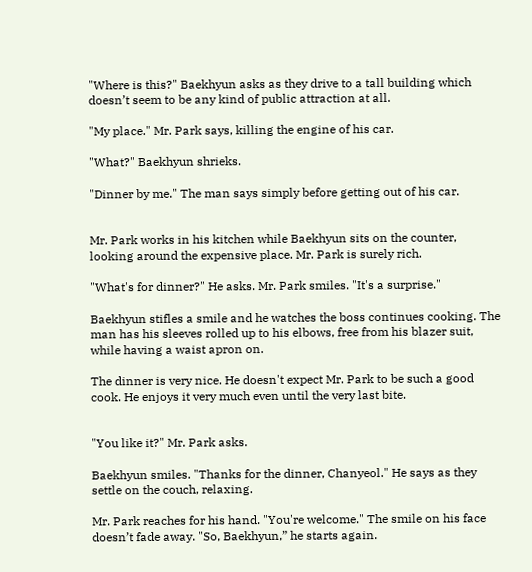"Where is this?" Baekhyun asks as they drive to a tall building which doesn’t seem to be any kind of public attraction at all.

"My place." Mr. Park says, killing the engine of his car.

"What?" Baekhyun shrieks.

"Dinner by me." The man says simply before getting out of his car.


Mr. Park works in his kitchen while Baekhyun sits on the counter, looking around the expensive place. Mr. Park is surely rich.

"What's for dinner?" He asks. Mr. Park smiles. "It's a surprise."

Baekhyun stifles a smile and he watches the boss continues cooking. The man has his sleeves rolled up to his elbows, free from his blazer suit, while having a waist apron on.

The dinner is very nice. He doesn't expect Mr. Park to be such a good cook. He enjoys it very much even until the very last bite.


"You like it?" Mr. Park asks.

Baekhyun smiles. "Thanks for the dinner, Chanyeol." He says as they settle on the couch, relaxing.

Mr. Park reaches for his hand. "You're welcome." The smile on his face doesn’t fade away. "So, Baekhyun,” he starts again.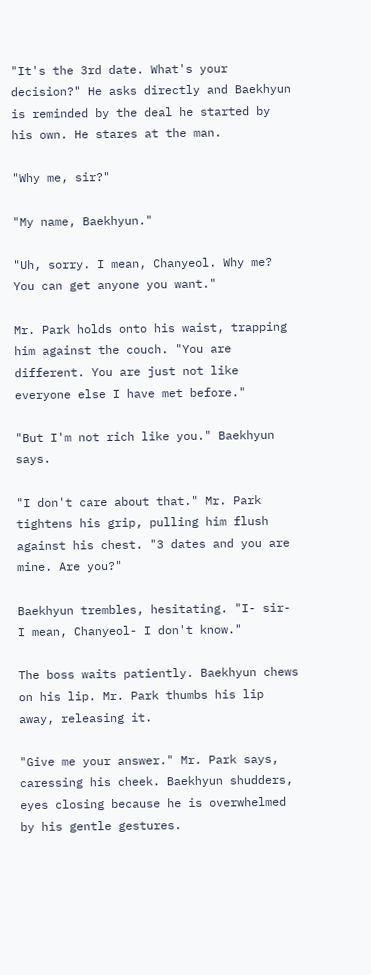"It's the 3rd date. What's your decision?" He asks directly and Baekhyun is reminded by the deal he started by his own. He stares at the man.

"Why me, sir?"

"My name, Baekhyun."

"Uh, sorry. I mean, Chanyeol. Why me? You can get anyone you want."

Mr. Park holds onto his waist, trapping him against the couch. "You are different. You are just not like everyone else I have met before."

"But I'm not rich like you." Baekhyun says.

"I don't care about that." Mr. Park tightens his grip, pulling him flush against his chest. "3 dates and you are mine. Are you?"

Baekhyun trembles, hesitating. "I- sir- I mean, Chanyeol- I don't know."

The boss waits patiently. Baekhyun chews on his lip. Mr. Park thumbs his lip away, releasing it.

"Give me your answer." Mr. Park says, caressing his cheek. Baekhyun shudders, eyes closing because he is overwhelmed by his gentle gestures.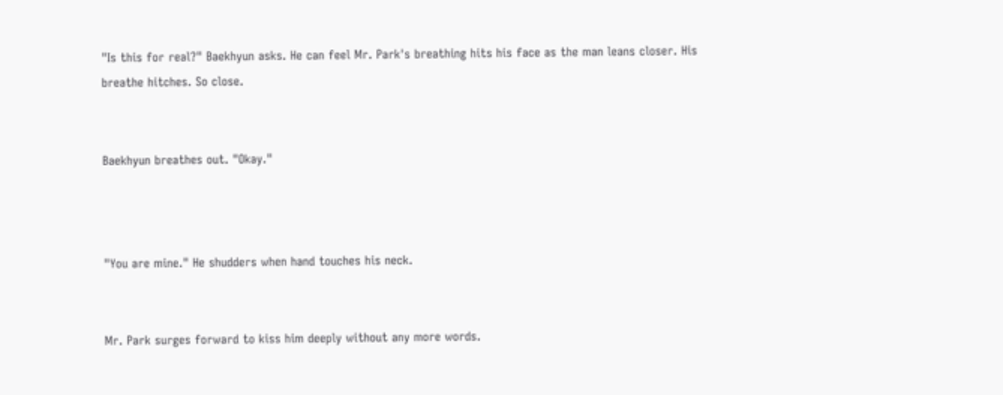"Is this for real?" Baekhyun asks. He can feel Mr. Park's breathing hits his face as the man leans closer. His breathe hitches. So close.


Baekhyun breathes out. "Okay."



"You are mine." He shudders when hand touches his neck.


Mr. Park surges forward to kiss him deeply without any more words.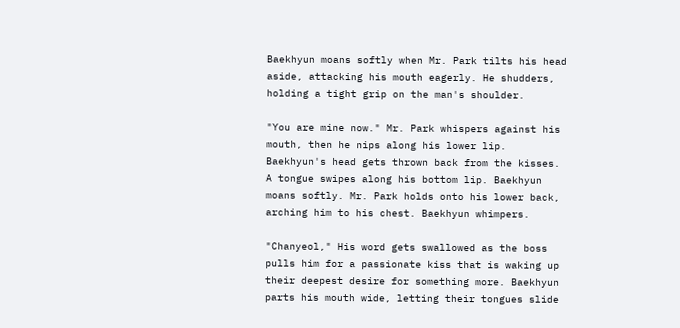Baekhyun moans softly when Mr. Park tilts his head aside, attacking his mouth eagerly. He shudders, holding a tight grip on the man's shoulder.

"You are mine now." Mr. Park whispers against his mouth, then he nips along his lower lip. Baekhyun's head gets thrown back from the kisses. A tongue swipes along his bottom lip. Baekhyun moans softly. Mr. Park holds onto his lower back, arching him to his chest. Baekhyun whimpers.

"Chanyeol," His word gets swallowed as the boss pulls him for a passionate kiss that is waking up their deepest desire for something more. Baekhyun parts his mouth wide, letting their tongues slide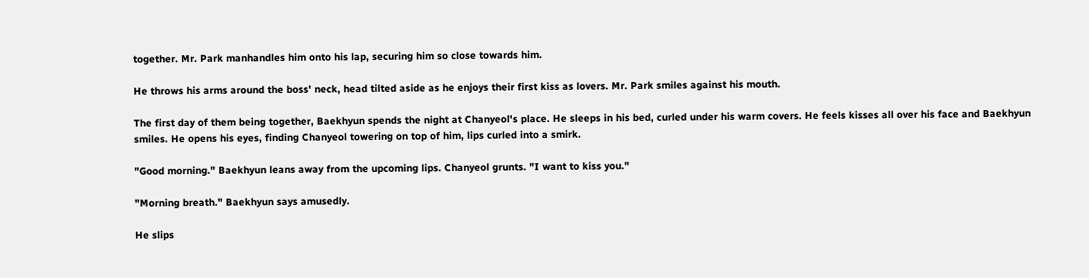together. Mr. Park manhandles him onto his lap, securing him so close towards him.

He throws his arms around the boss' neck, head tilted aside as he enjoys their first kiss as lovers. Mr. Park smiles against his mouth.

The first day of them being together, Baekhyun spends the night at Chanyeol's place. He sleeps in his bed, curled under his warm covers. He feels kisses all over his face and Baekhyun smiles. He opens his eyes, finding Chanyeol towering on top of him, lips curled into a smirk.

"Good morning." Baekhyun leans away from the upcoming lips. Chanyeol grunts. "I want to kiss you."

"Morning breath." Baekhyun says amusedly.

He slips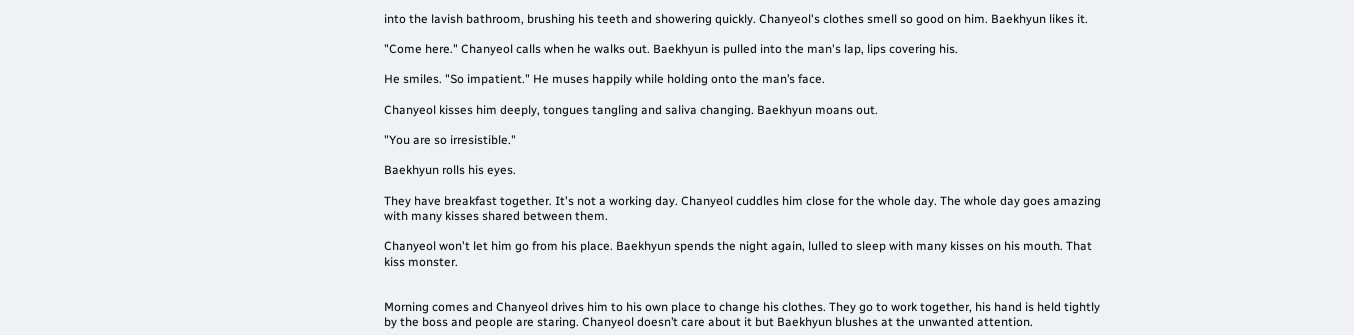into the lavish bathroom, brushing his teeth and showering quickly. Chanyeol's clothes smell so good on him. Baekhyun likes it.

"Come here." Chanyeol calls when he walks out. Baekhyun is pulled into the man's lap, lips covering his.

He smiles. "So impatient." He muses happily while holding onto the man’s face.

Chanyeol kisses him deeply, tongues tangling and saliva changing. Baekhyun moans out.

"You are so irresistible."

Baekhyun rolls his eyes.

They have breakfast together. It's not a working day. Chanyeol cuddles him close for the whole day. The whole day goes amazing with many kisses shared between them.

Chanyeol won't let him go from his place. Baekhyun spends the night again, lulled to sleep with many kisses on his mouth. That kiss monster.


Morning comes and Chanyeol drives him to his own place to change his clothes. They go to work together, his hand is held tightly by the boss and people are staring. Chanyeol doesn’t care about it but Baekhyun blushes at the unwanted attention.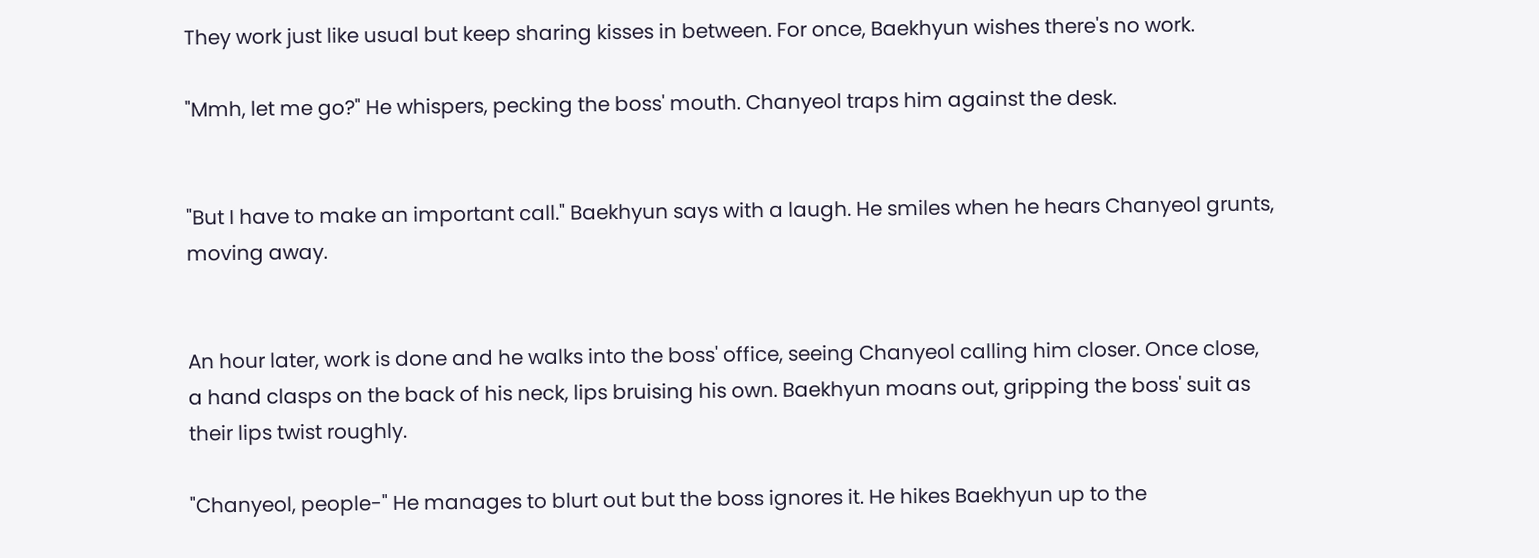They work just like usual but keep sharing kisses in between. For once, Baekhyun wishes there's no work.

"Mmh, let me go?" He whispers, pecking the boss' mouth. Chanyeol traps him against the desk.


"But I have to make an important call." Baekhyun says with a laugh. He smiles when he hears Chanyeol grunts, moving away.


An hour later, work is done and he walks into the boss' office, seeing Chanyeol calling him closer. Once close, a hand clasps on the back of his neck, lips bruising his own. Baekhyun moans out, gripping the boss' suit as their lips twist roughly.

"Chanyeol, people-" He manages to blurt out but the boss ignores it. He hikes Baekhyun up to the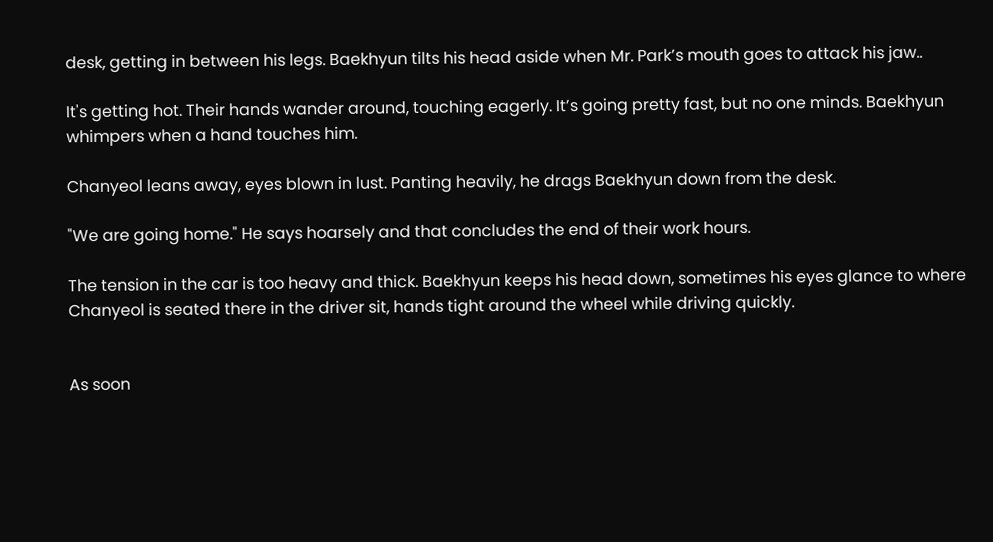desk, getting in between his legs. Baekhyun tilts his head aside when Mr. Park’s mouth goes to attack his jaw..

It's getting hot. Their hands wander around, touching eagerly. It’s going pretty fast, but no one minds. Baekhyun whimpers when a hand touches him.

Chanyeol leans away, eyes blown in lust. Panting heavily, he drags Baekhyun down from the desk.

"We are going home." He says hoarsely and that concludes the end of their work hours.

The tension in the car is too heavy and thick. Baekhyun keeps his head down, sometimes his eyes glance to where Chanyeol is seated there in the driver sit, hands tight around the wheel while driving quickly.


As soon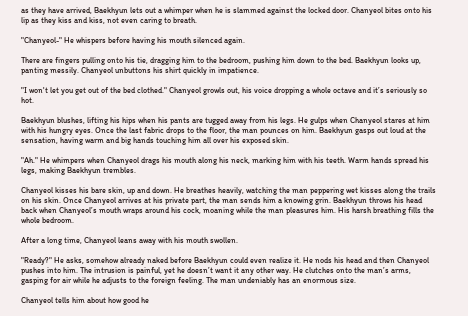as they have arrived, Baekhyun lets out a whimper when he is slammed against the locked door. Chanyeol bites onto his lip as they kiss and kiss, not even caring to breath.

"Chanyeol-" He whispers before having his mouth silenced again.

There are fingers pulling onto his tie, dragging him to the bedroom, pushing him down to the bed. Baekhyun looks up, panting messily. Chanyeol unbuttons his shirt quickly in impatience.

"I won't let you get out of the bed clothed." Chanyeol growls out, his voice dropping a whole octave and it’s seriously so hot.

Baekhyun blushes, lifting his hips when his pants are tugged away from his legs. He gulps when Chanyeol stares at him with his hungry eyes. Once the last fabric drops to the floor, the man pounces on him. Baekhyun gasps out loud at the sensation, having warm and big hands touching him all over his exposed skin.

"Ah." He whimpers when Chanyeol drags his mouth along his neck, marking him with his teeth. Warm hands spread his legs, making Baekhyun trembles.

Chanyeol kisses his bare skin, up and down. He breathes heavily, watching the man peppering wet kisses along the trails on his skin. Once Chanyeol arrives at his private part, the man sends him a knowing grin. Baekhyun throws his head back when Chanyeol’s mouth wraps around his cock, moaning while the man pleasures him. His harsh breathing fills the whole bedroom.

After a long time, Chanyeol leans away with his mouth swollen.

"Ready?" He asks, somehow already naked before Baekhyun could even realize it. He nods his head and then Chanyeol pushes into him. The intrusion is painful, yet he doesn’t want it any other way. He clutches onto the man’s arms, gasping for air while he adjusts to the foreign feeling. The man undeniably has an enormous size.

Chanyeol tells him about how good he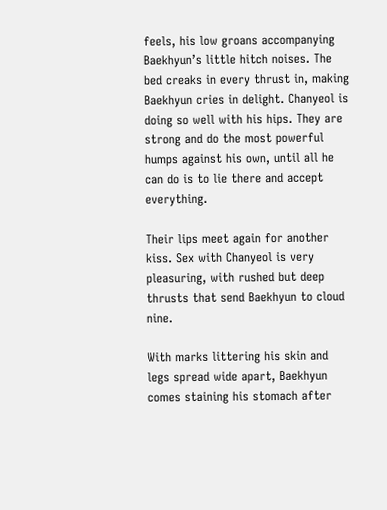feels, his low groans accompanying Baekhyun’s little hitch noises. The bed creaks in every thrust in, making Baekhyun cries in delight. Chanyeol is doing so well with his hips. They are strong and do the most powerful humps against his own, until all he can do is to lie there and accept everything.

Their lips meet again for another kiss. Sex with Chanyeol is very pleasuring, with rushed but deep thrusts that send Baekhyun to cloud nine.

With marks littering his skin and legs spread wide apart, Baekhyun comes staining his stomach after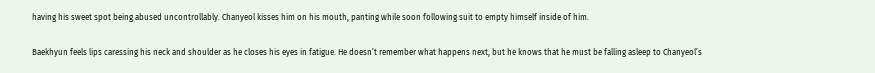having his sweet spot being abused uncontrollably. Chanyeol kisses him on his mouth, panting while soon following suit to empty himself inside of him.

Baekhyun feels lips caressing his neck and shoulder as he closes his eyes in fatigue. He doesn’t remember what happens next, but he knows that he must be falling asleep to Chanyeol’s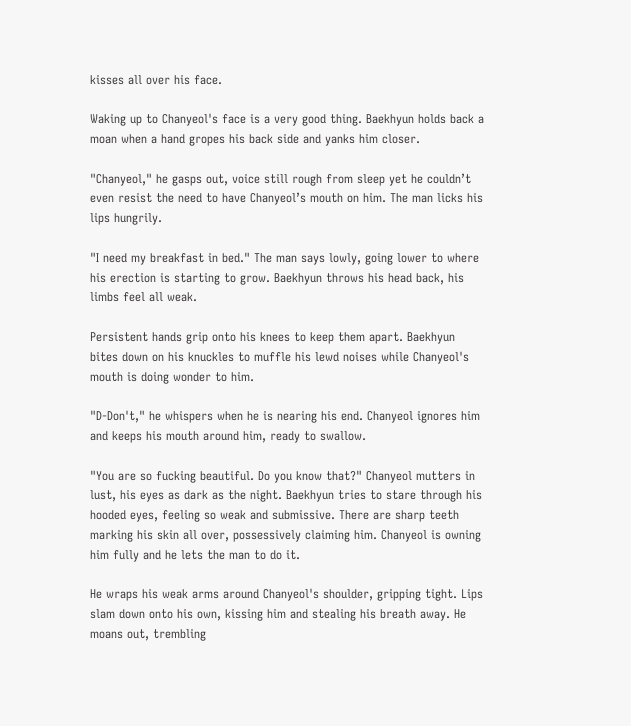kisses all over his face.

Waking up to Chanyeol's face is a very good thing. Baekhyun holds back a moan when a hand gropes his back side and yanks him closer.

"Chanyeol," he gasps out, voice still rough from sleep yet he couldn’t even resist the need to have Chanyeol’s mouth on him. The man licks his lips hungrily.

"I need my breakfast in bed." The man says lowly, going lower to where his erection is starting to grow. Baekhyun throws his head back, his limbs feel all weak.

Persistent hands grip onto his knees to keep them apart. Baekhyun bites down on his knuckles to muffle his lewd noises while Chanyeol's mouth is doing wonder to him.

"D-Don't," he whispers when he is nearing his end. Chanyeol ignores him and keeps his mouth around him, ready to swallow.

"You are so fucking beautiful. Do you know that?" Chanyeol mutters in lust, his eyes as dark as the night. Baekhyun tries to stare through his hooded eyes, feeling so weak and submissive. There are sharp teeth marking his skin all over, possessively claiming him. Chanyeol is owning him fully and he lets the man to do it.

He wraps his weak arms around Chanyeol's shoulder, gripping tight. Lips slam down onto his own, kissing him and stealing his breath away. He moans out, trembling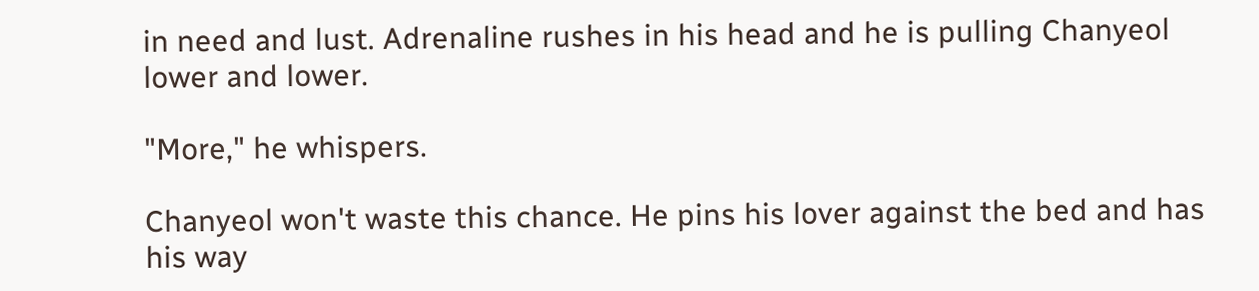in need and lust. Adrenaline rushes in his head and he is pulling Chanyeol lower and lower.

"More," he whispers.

Chanyeol won't waste this chance. He pins his lover against the bed and has his way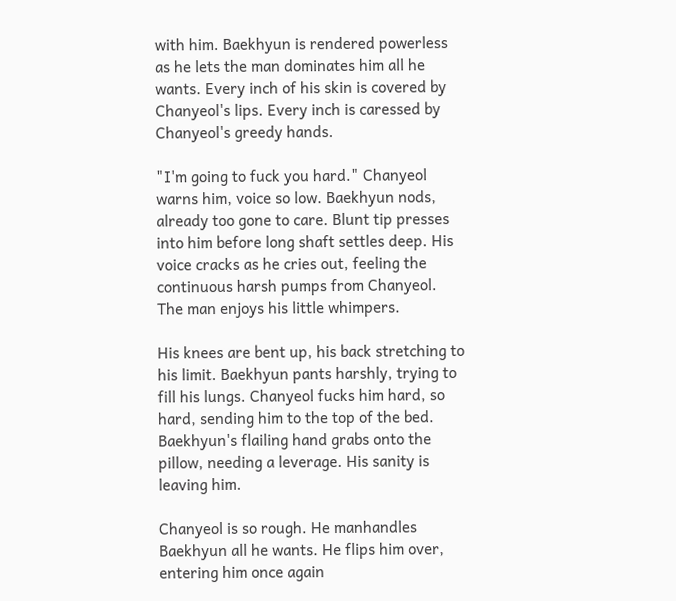with him. Baekhyun is rendered powerless as he lets the man dominates him all he wants. Every inch of his skin is covered by Chanyeol's lips. Every inch is caressed by Chanyeol's greedy hands.

"I'm going to fuck you hard." Chanyeol warns him, voice so low. Baekhyun nods, already too gone to care. Blunt tip presses into him before long shaft settles deep. His voice cracks as he cries out, feeling the continuous harsh pumps from Chanyeol. The man enjoys his little whimpers.

His knees are bent up, his back stretching to his limit. Baekhyun pants harshly, trying to fill his lungs. Chanyeol fucks him hard, so hard, sending him to the top of the bed. Baekhyun's flailing hand grabs onto the pillow, needing a leverage. His sanity is leaving him.

Chanyeol is so rough. He manhandles Baekhyun all he wants. He flips him over, entering him once again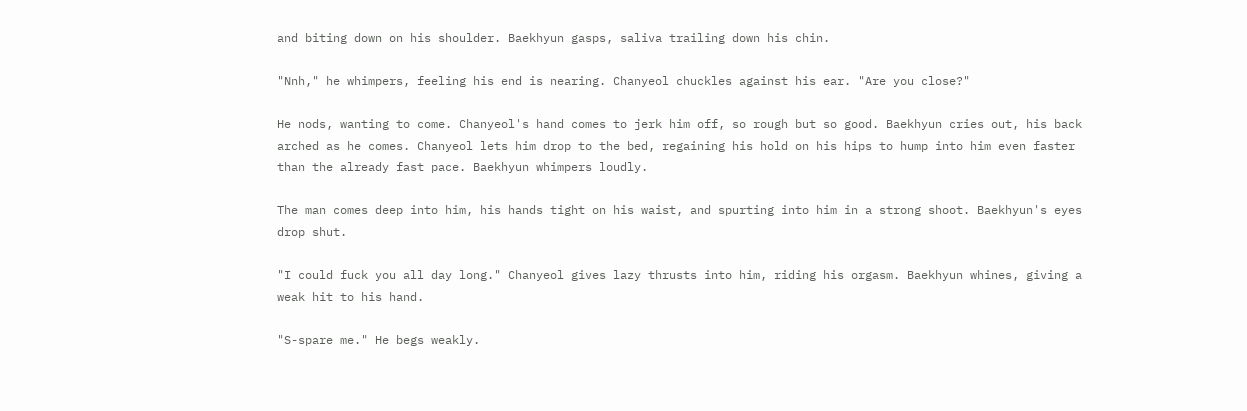and biting down on his shoulder. Baekhyun gasps, saliva trailing down his chin.

"Nnh," he whimpers, feeling his end is nearing. Chanyeol chuckles against his ear. "Are you close?"

He nods, wanting to come. Chanyeol's hand comes to jerk him off, so rough but so good. Baekhyun cries out, his back arched as he comes. Chanyeol lets him drop to the bed, regaining his hold on his hips to hump into him even faster than the already fast pace. Baekhyun whimpers loudly.

The man comes deep into him, his hands tight on his waist, and spurting into him in a strong shoot. Baekhyun's eyes drop shut.

"I could fuck you all day long." Chanyeol gives lazy thrusts into him, riding his orgasm. Baekhyun whines, giving a weak hit to his hand.

"S-spare me." He begs weakly.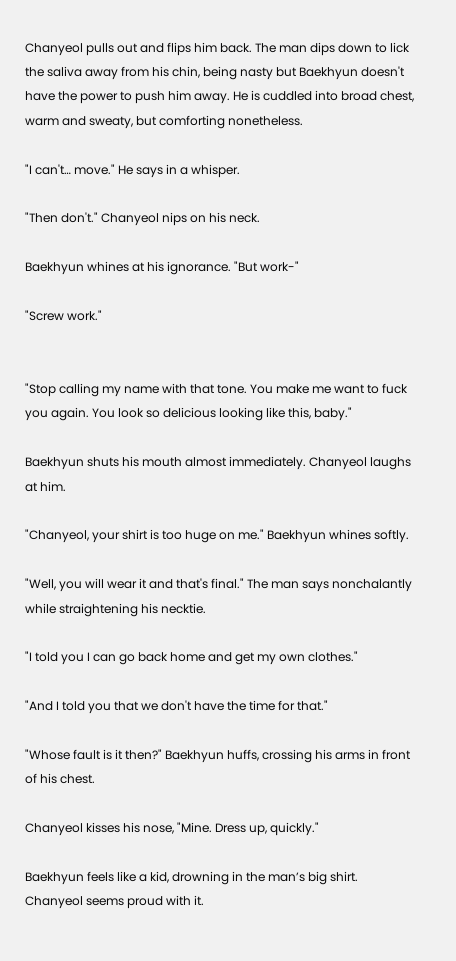Chanyeol pulls out and flips him back. The man dips down to lick the saliva away from his chin, being nasty but Baekhyun doesn't have the power to push him away. He is cuddled into broad chest, warm and sweaty, but comforting nonetheless.

"I can't… move." He says in a whisper.

"Then don't." Chanyeol nips on his neck.

Baekhyun whines at his ignorance. "But work-"

"Screw work."


"Stop calling my name with that tone. You make me want to fuck you again. You look so delicious looking like this, baby."

Baekhyun shuts his mouth almost immediately. Chanyeol laughs at him.

"Chanyeol, your shirt is too huge on me." Baekhyun whines softly.

"Well, you will wear it and that's final." The man says nonchalantly while straightening his necktie.

"I told you I can go back home and get my own clothes."

"And I told you that we don't have the time for that."

"Whose fault is it then?" Baekhyun huffs, crossing his arms in front of his chest.

Chanyeol kisses his nose, "Mine. Dress up, quickly."

Baekhyun feels like a kid, drowning in the man’s big shirt. Chanyeol seems proud with it.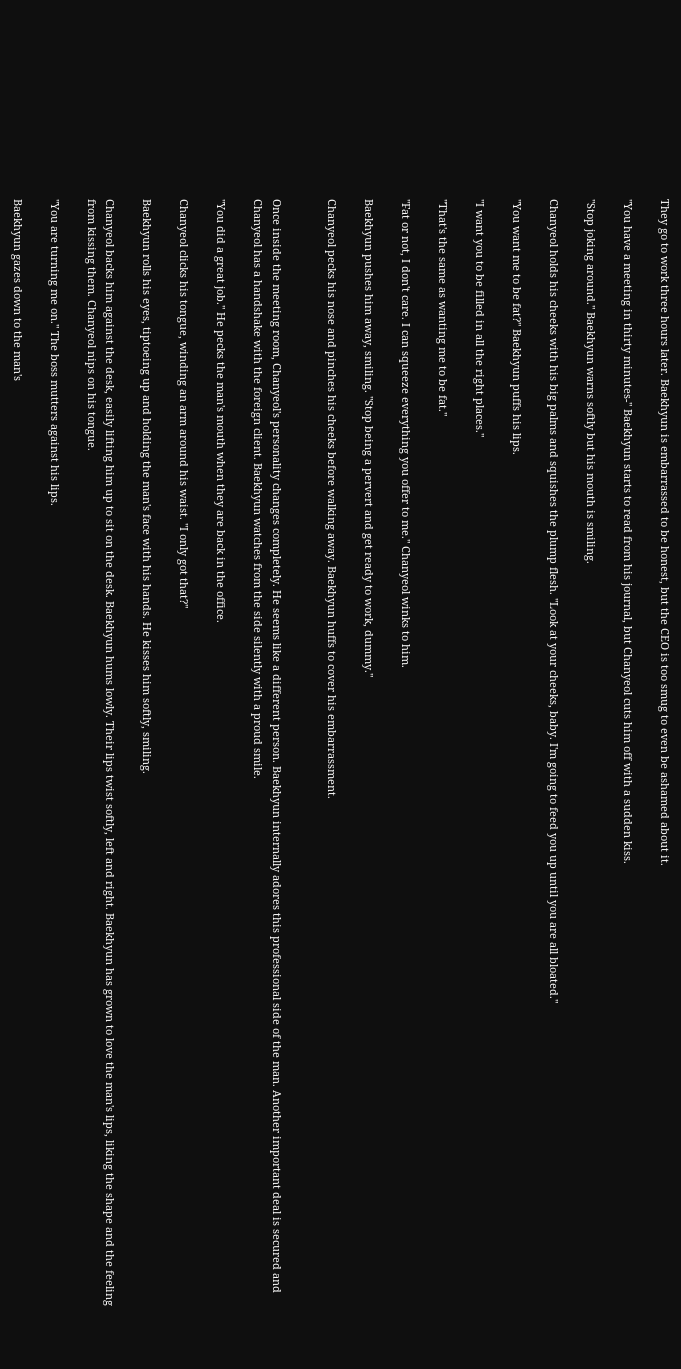They go to work three hours later. Baekhyun is embarrassed to be honest, but the CEO is too smug to even be ashamed about it.

"You have a meeting in thirty minutes-" Baekhyun starts to read from his journal, but Chanyeol cuts him off with a sudden kiss.

"Stop joking around." Baekhyun warns softly but his mouth is smiling.

Chanyeol holds his cheeks with his big palms and squishes the plump flesh. "Look at your cheeks, baby. I'm going to feed you up until you are all bloated."

"You want me to be fat?" Baekhyun puffs his lips.

"I want you to be filled in all the right places."

"That's the same as wanting me to be fat."

"Fat or not, I don't care. I can squeeze everything you offer to me." Chanyeol winks to him.

Baekhyun pushes him away, smiling. "Stop being a pervert and get ready to work, dummy."

Chanyeol pecks his nose and pinches his cheeks before walking away. Baekhyun huffs to cover his embarrassment.


Once inside the meeting room, Chanyeol's personality changes completely. He seems like a different person. Baekhyun internally adores this professional side of the man. Another important deal is secured and Chanyeol has a handshake with the foreign client. Baekhyun watches from the side silently with a proud smile.

"You did a great job." He pecks the man's mouth when they are back in the office.

Chanyeol clicks his tongue, winding an arm around his waist. "I only got that?"

Baekhyun rolls his eyes, tiptoeing up and holding the man's face with his hands. He kisses him softly, smiling.

Chanyeol backs him against the desk, easily lifting him up to sit on the desk. Baekhyun hums lowly. Their lips twist softly, left and right. Baekhyun has grown to love the man's lips, liking the shape and the feeling from kissing them. Chanyeol nips on his tongue.

"You are turning me on." The boss mutters against his lips.

Baekhyun gazes down to the man's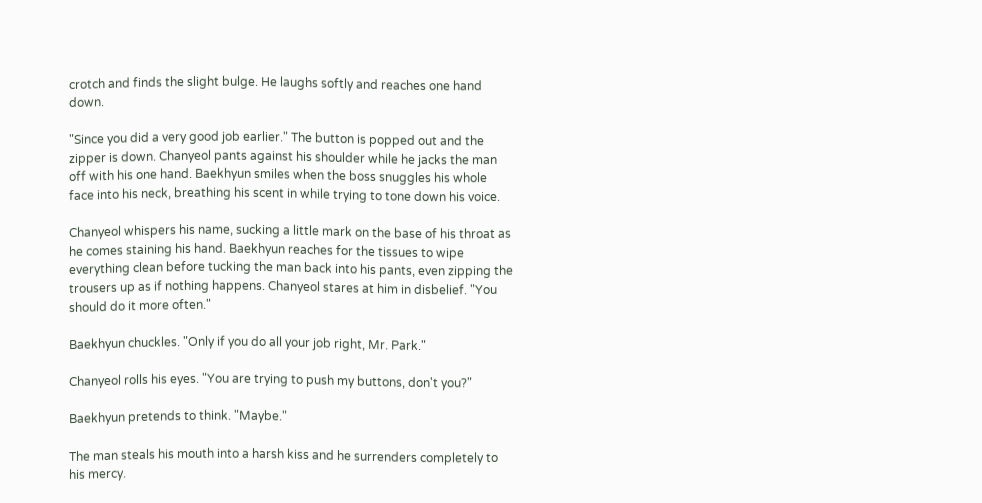crotch and finds the slight bulge. He laughs softly and reaches one hand down.

"Since you did a very good job earlier." The button is popped out and the zipper is down. Chanyeol pants against his shoulder while he jacks the man off with his one hand. Baekhyun smiles when the boss snuggles his whole face into his neck, breathing his scent in while trying to tone down his voice.

Chanyeol whispers his name, sucking a little mark on the base of his throat as he comes staining his hand. Baekhyun reaches for the tissues to wipe everything clean before tucking the man back into his pants, even zipping the trousers up as if nothing happens. Chanyeol stares at him in disbelief. "You should do it more often."

Baekhyun chuckles. "Only if you do all your job right, Mr. Park."

Chanyeol rolls his eyes. "You are trying to push my buttons, don't you?"

Baekhyun pretends to think. "Maybe."

The man steals his mouth into a harsh kiss and he surrenders completely to his mercy.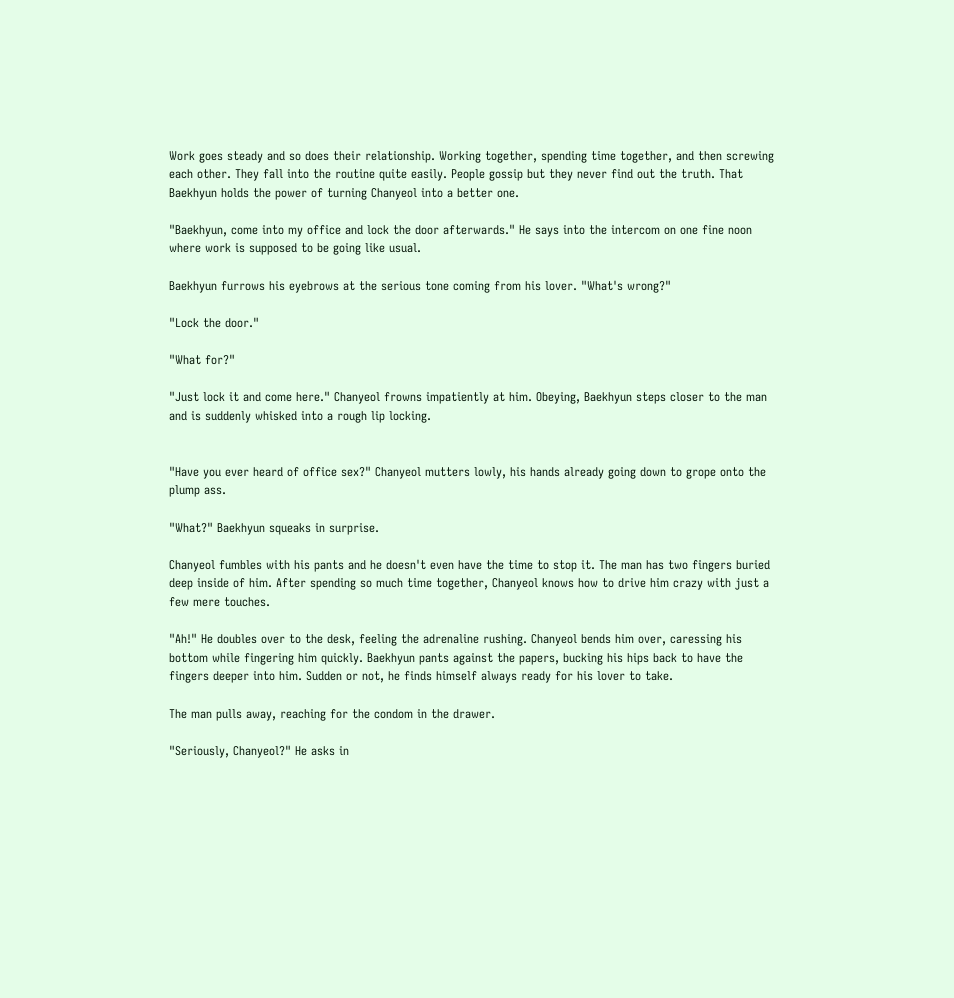Work goes steady and so does their relationship. Working together, spending time together, and then screwing each other. They fall into the routine quite easily. People gossip but they never find out the truth. That Baekhyun holds the power of turning Chanyeol into a better one.

"Baekhyun, come into my office and lock the door afterwards." He says into the intercom on one fine noon where work is supposed to be going like usual.

Baekhyun furrows his eyebrows at the serious tone coming from his lover. "What's wrong?"

"Lock the door."

"What for?"

"Just lock it and come here." Chanyeol frowns impatiently at him. Obeying, Baekhyun steps closer to the man and is suddenly whisked into a rough lip locking.


"Have you ever heard of office sex?" Chanyeol mutters lowly, his hands already going down to grope onto the plump ass.

"What?" Baekhyun squeaks in surprise.

Chanyeol fumbles with his pants and he doesn't even have the time to stop it. The man has two fingers buried deep inside of him. After spending so much time together, Chanyeol knows how to drive him crazy with just a few mere touches.

"Ah!" He doubles over to the desk, feeling the adrenaline rushing. Chanyeol bends him over, caressing his bottom while fingering him quickly. Baekhyun pants against the papers, bucking his hips back to have the fingers deeper into him. Sudden or not, he finds himself always ready for his lover to take.

The man pulls away, reaching for the condom in the drawer.

"Seriously, Chanyeol?" He asks in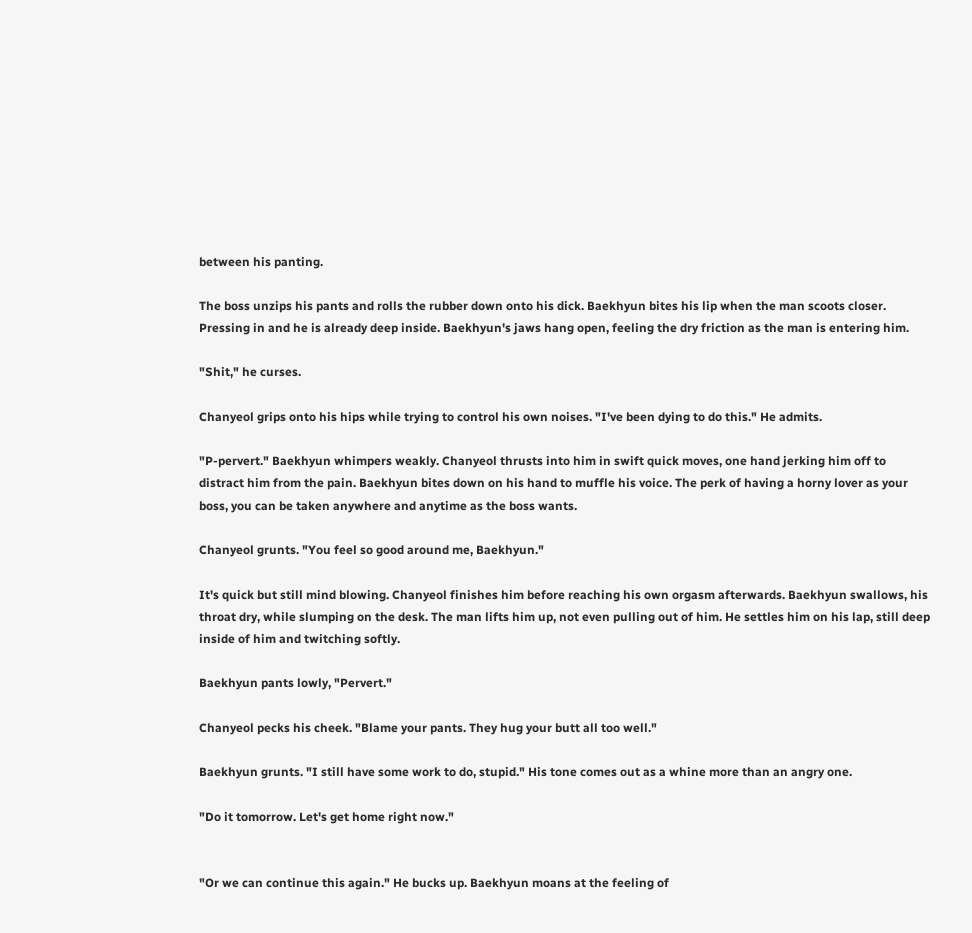between his panting.

The boss unzips his pants and rolls the rubber down onto his dick. Baekhyun bites his lip when the man scoots closer. Pressing in and he is already deep inside. Baekhyun's jaws hang open, feeling the dry friction as the man is entering him.

"Shit," he curses.

Chanyeol grips onto his hips while trying to control his own noises. "I've been dying to do this." He admits.

"P-pervert." Baekhyun whimpers weakly. Chanyeol thrusts into him in swift quick moves, one hand jerking him off to distract him from the pain. Baekhyun bites down on his hand to muffle his voice. The perk of having a horny lover as your boss, you can be taken anywhere and anytime as the boss wants.

Chanyeol grunts. "You feel so good around me, Baekhyun."

It's quick but still mind blowing. Chanyeol finishes him before reaching his own orgasm afterwards. Baekhyun swallows, his throat dry, while slumping on the desk. The man lifts him up, not even pulling out of him. He settles him on his lap, still deep inside of him and twitching softly.

Baekhyun pants lowly, "Pervert."

Chanyeol pecks his cheek. "Blame your pants. They hug your butt all too well."

Baekhyun grunts. "I still have some work to do, stupid." His tone comes out as a whine more than an angry one.

"Do it tomorrow. Let's get home right now."


"Or we can continue this again." He bucks up. Baekhyun moans at the feeling of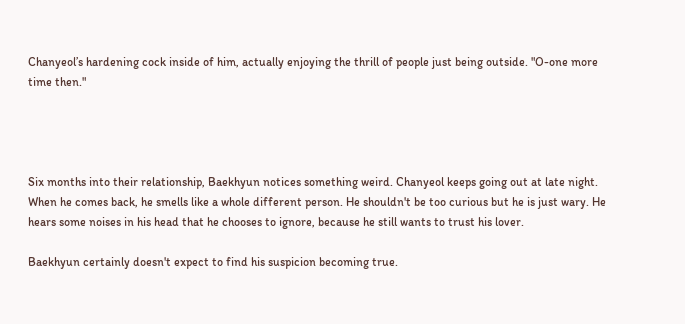Chanyeol’s hardening cock inside of him, actually enjoying the thrill of people just being outside. "O-one more time then."




Six months into their relationship, Baekhyun notices something weird. Chanyeol keeps going out at late night. When he comes back, he smells like a whole different person. He shouldn't be too curious but he is just wary. He hears some noises in his head that he chooses to ignore, because he still wants to trust his lover.

Baekhyun certainly doesn't expect to find his suspicion becoming true.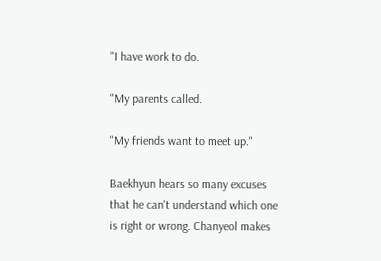"I have work to do.

"My parents called.

"My friends want to meet up."

Baekhyun hears so many excuses that he can't understand which one is right or wrong. Chanyeol makes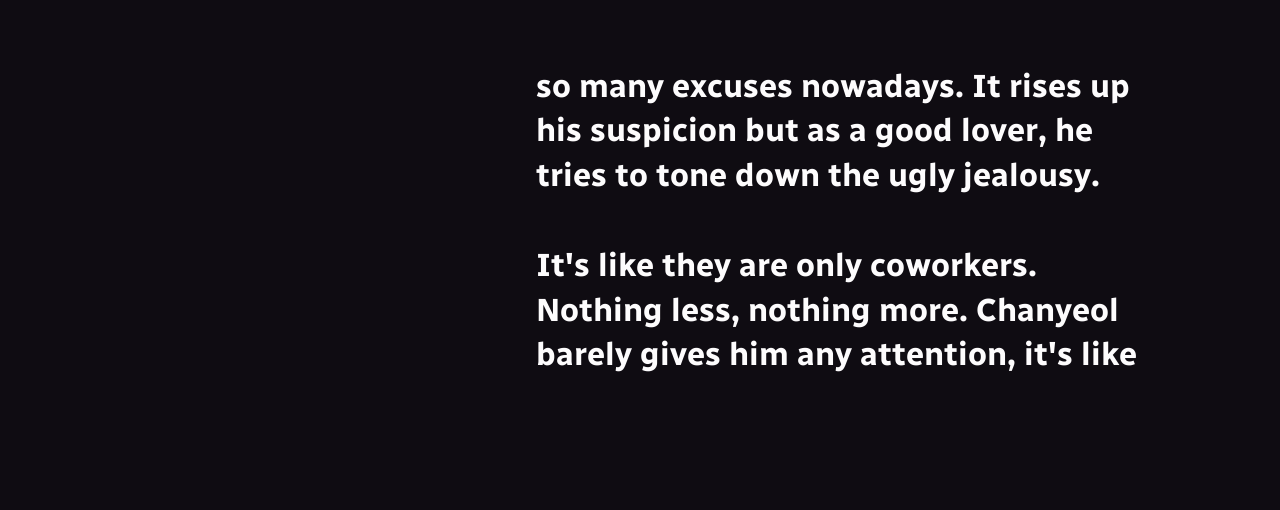so many excuses nowadays. It rises up his suspicion but as a good lover, he tries to tone down the ugly jealousy.

It's like they are only coworkers. Nothing less, nothing more. Chanyeol barely gives him any attention, it's like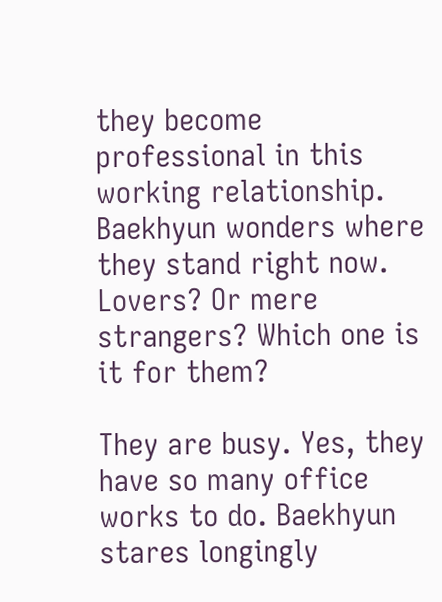they become professional in this working relationship. Baekhyun wonders where they stand right now. Lovers? Or mere strangers? Which one is it for them?

They are busy. Yes, they have so many office works to do. Baekhyun stares longingly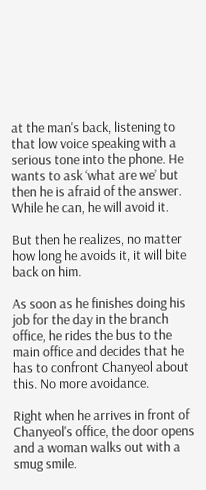at the man's back, listening to that low voice speaking with a serious tone into the phone. He wants to ask ‘what are we’ but then he is afraid of the answer. While he can, he will avoid it.

But then he realizes, no matter how long he avoids it, it will bite back on him.

As soon as he finishes doing his job for the day in the branch office, he rides the bus to the main office and decides that he has to confront Chanyeol about this. No more avoidance.

Right when he arrives in front of Chanyeol's office, the door opens and a woman walks out with a smug smile.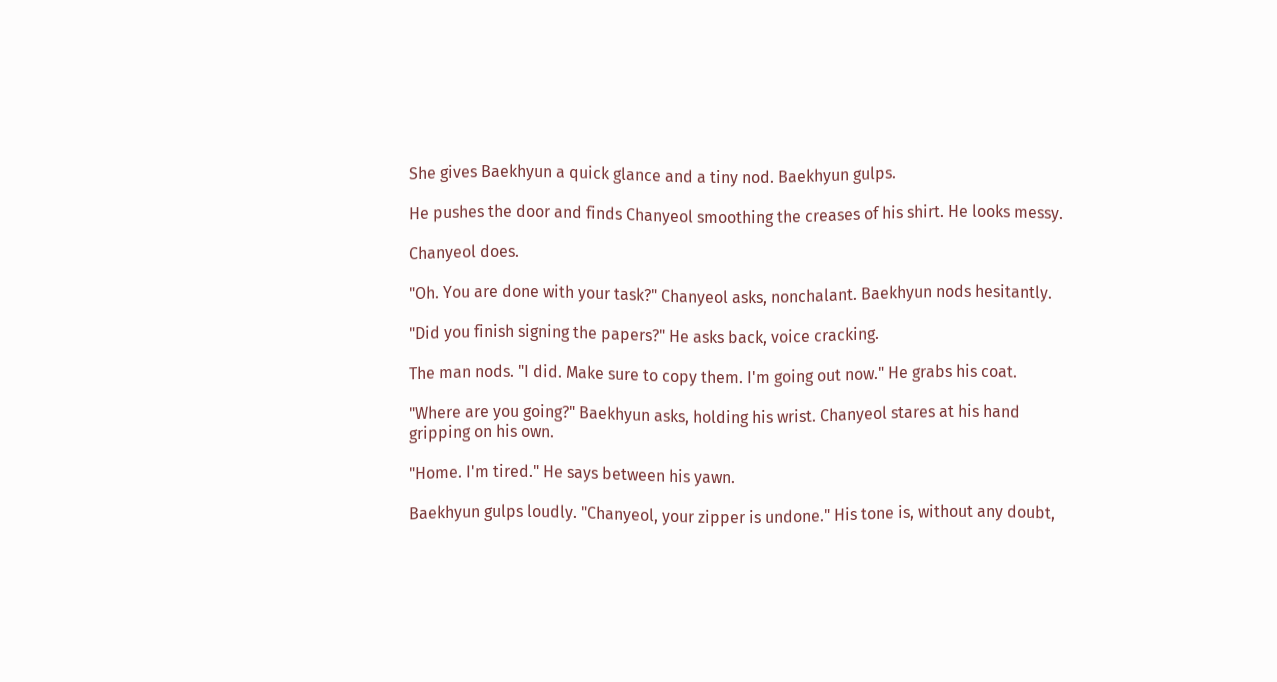She gives Baekhyun a quick glance and a tiny nod. Baekhyun gulps.

He pushes the door and finds Chanyeol smoothing the creases of his shirt. He looks messy.

Chanyeol does.

"Oh. You are done with your task?" Chanyeol asks, nonchalant. Baekhyun nods hesitantly.

"Did you finish signing the papers?" He asks back, voice cracking.

The man nods. "I did. Make sure to copy them. I'm going out now." He grabs his coat.

"Where are you going?" Baekhyun asks, holding his wrist. Chanyeol stares at his hand gripping on his own.

"Home. I'm tired." He says between his yawn.

Baekhyun gulps loudly. "Chanyeol, your zipper is undone." His tone is, without any doubt,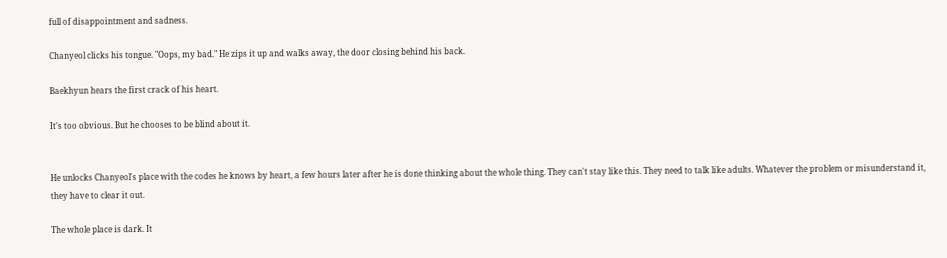full of disappointment and sadness.

Chanyeol clicks his tongue. "Oops, my bad." He zips it up and walks away, the door closing behind his back.

Baekhyun hears the first crack of his heart.

It's too obvious. But he chooses to be blind about it.


He unlocks Chanyeol's place with the codes he knows by heart, a few hours later after he is done thinking about the whole thing. They can't stay like this. They need to talk like adults. Whatever the problem or misunderstand it, they have to clear it out.

The whole place is dark. It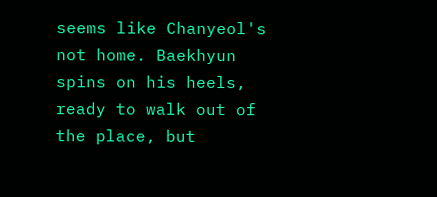seems like Chanyeol's not home. Baekhyun spins on his heels, ready to walk out of the place, but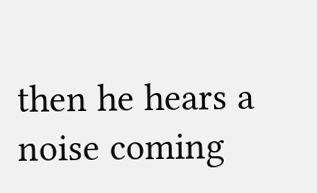then he hears a noise coming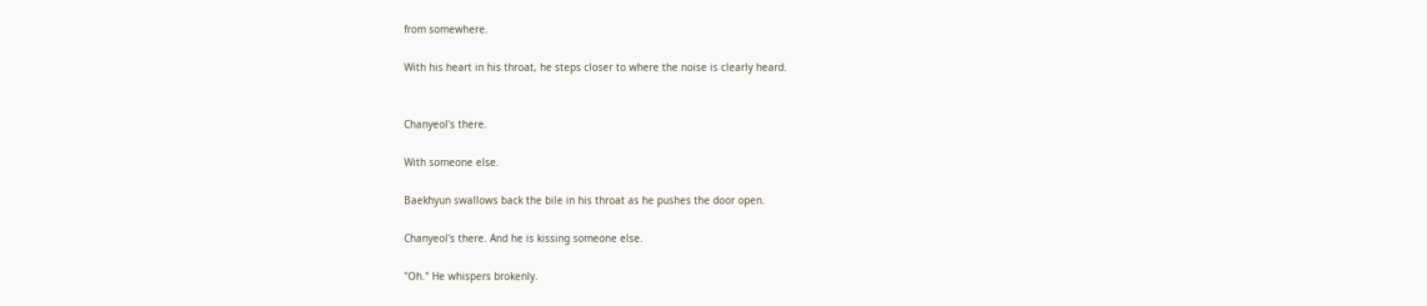from somewhere.

With his heart in his throat, he steps closer to where the noise is clearly heard.


Chanyeol's there.

With someone else.

Baekhyun swallows back the bile in his throat as he pushes the door open.

Chanyeol's there. And he is kissing someone else.

"Oh." He whispers brokenly.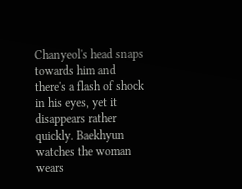Chanyeol's head snaps towards him and there's a flash of shock in his eyes, yet it disappears rather quickly. Baekhyun watches the woman wears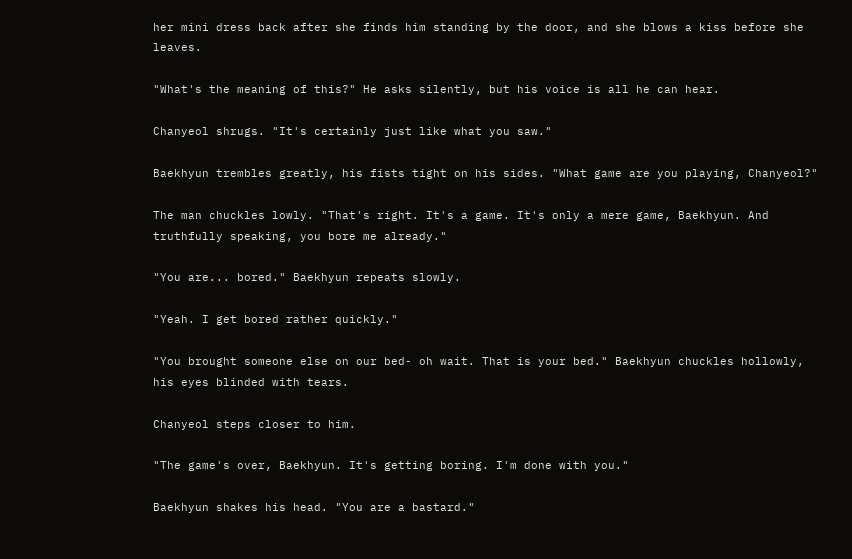her mini dress back after she finds him standing by the door, and she blows a kiss before she leaves.

"What's the meaning of this?" He asks silently, but his voice is all he can hear.

Chanyeol shrugs. "It's certainly just like what you saw."

Baekhyun trembles greatly, his fists tight on his sides. "What game are you playing, Chanyeol?"

The man chuckles lowly. "That's right. It's a game. It's only a mere game, Baekhyun. And truthfully speaking, you bore me already."

"You are... bored." Baekhyun repeats slowly.

"Yeah. I get bored rather quickly."

"You brought someone else on our bed- oh wait. That is your bed." Baekhyun chuckles hollowly, his eyes blinded with tears.

Chanyeol steps closer to him.

"The game's over, Baekhyun. It's getting boring. I'm done with you."

Baekhyun shakes his head. "You are a bastard."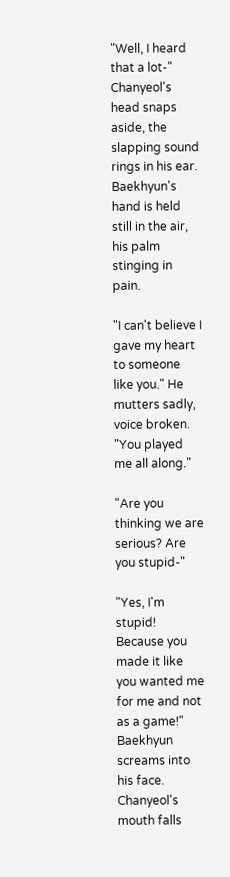"Well, I heard that a lot-" Chanyeol's head snaps aside, the slapping sound rings in his ear. Baekhyun's hand is held still in the air, his palm stinging in pain.

"I can't believe I gave my heart to someone like you." He mutters sadly, voice broken. "You played me all along."

"Are you thinking we are serious? Are you stupid-"

"Yes, I'm stupid! Because you made it like you wanted me for me and not as a game!" Baekhyun screams into his face. Chanyeol's mouth falls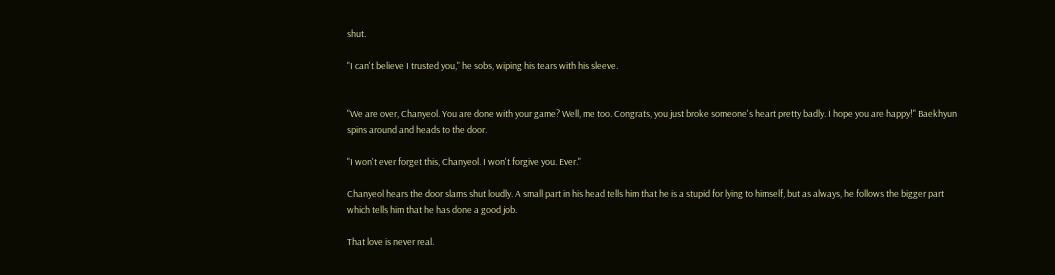shut.

"I can't believe I trusted you," he sobs, wiping his tears with his sleeve.


"We are over, Chanyeol. You are done with your game? Well, me too. Congrats, you just broke someone's heart pretty badly. I hope you are happy!" Baekhyun spins around and heads to the door.

"I won't ever forget this, Chanyeol. I won't forgive you. Ever."

Chanyeol hears the door slams shut loudly. A small part in his head tells him that he is a stupid for lying to himself, but as always, he follows the bigger part which tells him that he has done a good job.

That love is never real.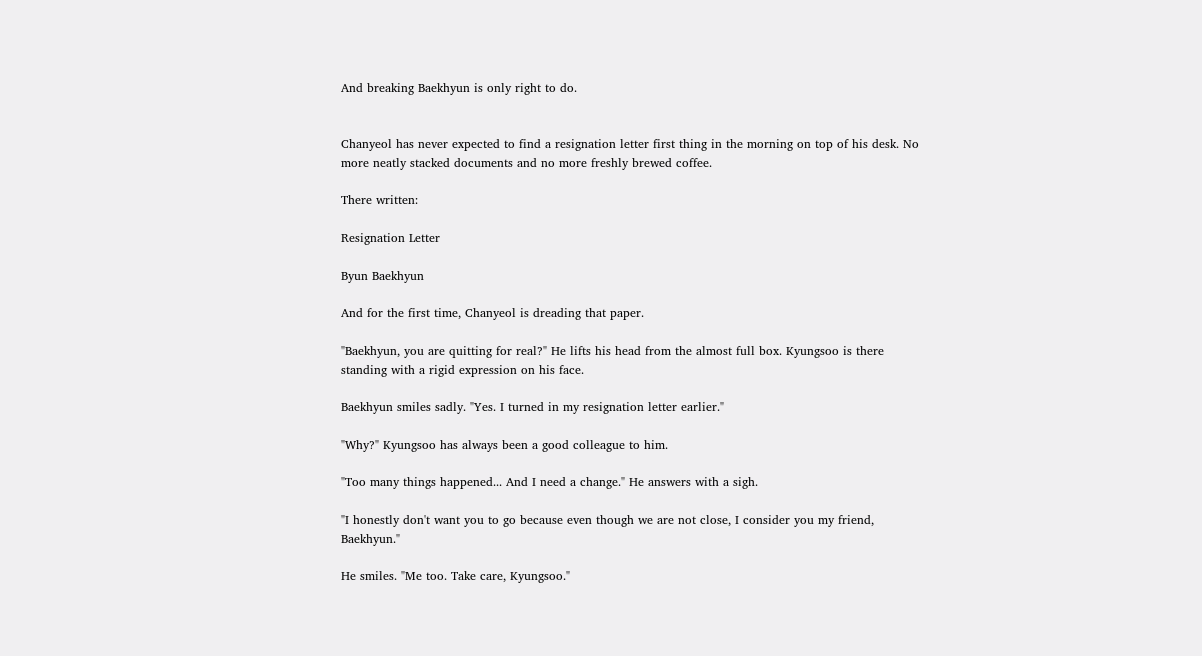And breaking Baekhyun is only right to do.


Chanyeol has never expected to find a resignation letter first thing in the morning on top of his desk. No more neatly stacked documents and no more freshly brewed coffee.

There written:

Resignation Letter

Byun Baekhyun

And for the first time, Chanyeol is dreading that paper.

"Baekhyun, you are quitting for real?" He lifts his head from the almost full box. Kyungsoo is there standing with a rigid expression on his face.

Baekhyun smiles sadly. "Yes. I turned in my resignation letter earlier."

"Why?" Kyungsoo has always been a good colleague to him.

"Too many things happened... And I need a change." He answers with a sigh.

"I honestly don't want you to go because even though we are not close, I consider you my friend, Baekhyun."

He smiles. "Me too. Take care, Kyungsoo."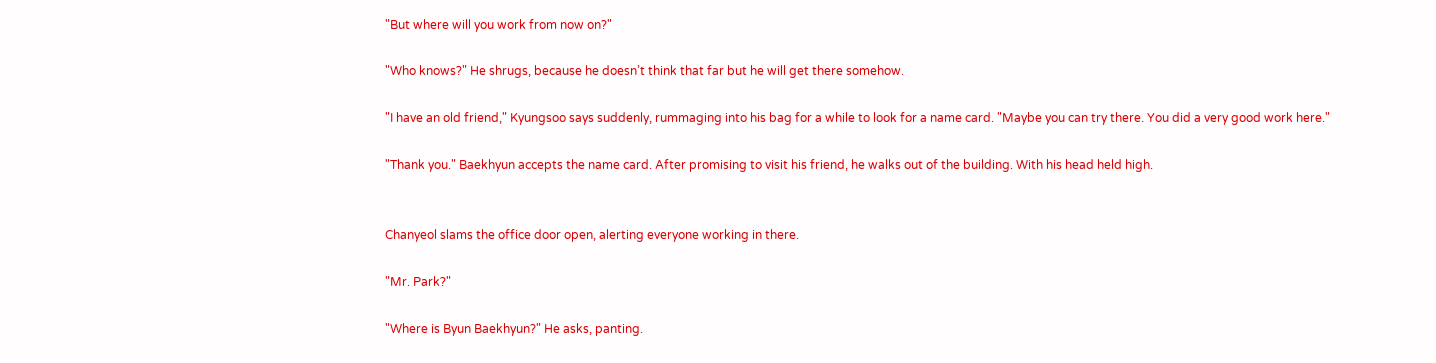"But where will you work from now on?"

"Who knows?" He shrugs, because he doesn’t think that far but he will get there somehow.

"I have an old friend," Kyungsoo says suddenly, rummaging into his bag for a while to look for a name card. "Maybe you can try there. You did a very good work here."

"Thank you." Baekhyun accepts the name card. After promising to visit his friend, he walks out of the building. With his head held high.


Chanyeol slams the office door open, alerting everyone working in there.

"Mr. Park?"

"Where is Byun Baekhyun?" He asks, panting.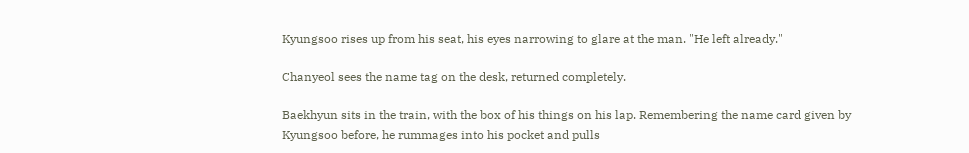Kyungsoo rises up from his seat, his eyes narrowing to glare at the man. "He left already."

Chanyeol sees the name tag on the desk, returned completely.

Baekhyun sits in the train, with the box of his things on his lap. Remembering the name card given by Kyungsoo before, he rummages into his pocket and pulls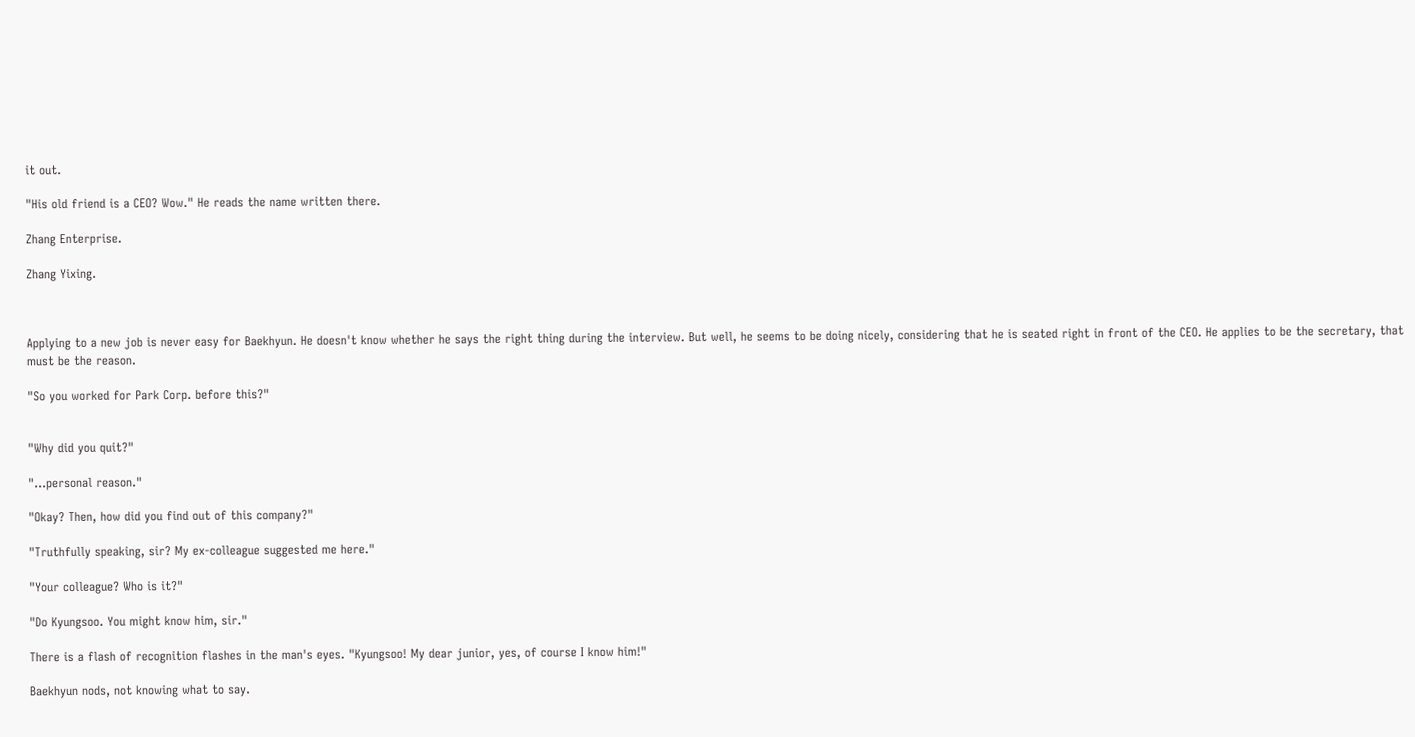it out.

"His old friend is a CEO? Wow." He reads the name written there.

Zhang Enterprise.

Zhang Yixing.



Applying to a new job is never easy for Baekhyun. He doesn't know whether he says the right thing during the interview. But well, he seems to be doing nicely, considering that he is seated right in front of the CEO. He applies to be the secretary, that must be the reason.

"So you worked for Park Corp. before this?"


"Why did you quit?"

"...personal reason."

"Okay? Then, how did you find out of this company?"

"Truthfully speaking, sir? My ex-colleague suggested me here."

"Your colleague? Who is it?"

"Do Kyungsoo. You might know him, sir."

There is a flash of recognition flashes in the man's eyes. "Kyungsoo! My dear junior, yes, of course I know him!"

Baekhyun nods, not knowing what to say.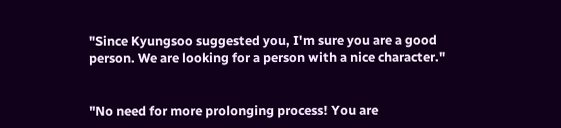"Since Kyungsoo suggested you, I'm sure you are a good person. We are looking for a person with a nice character."


"No need for more prolonging process! You are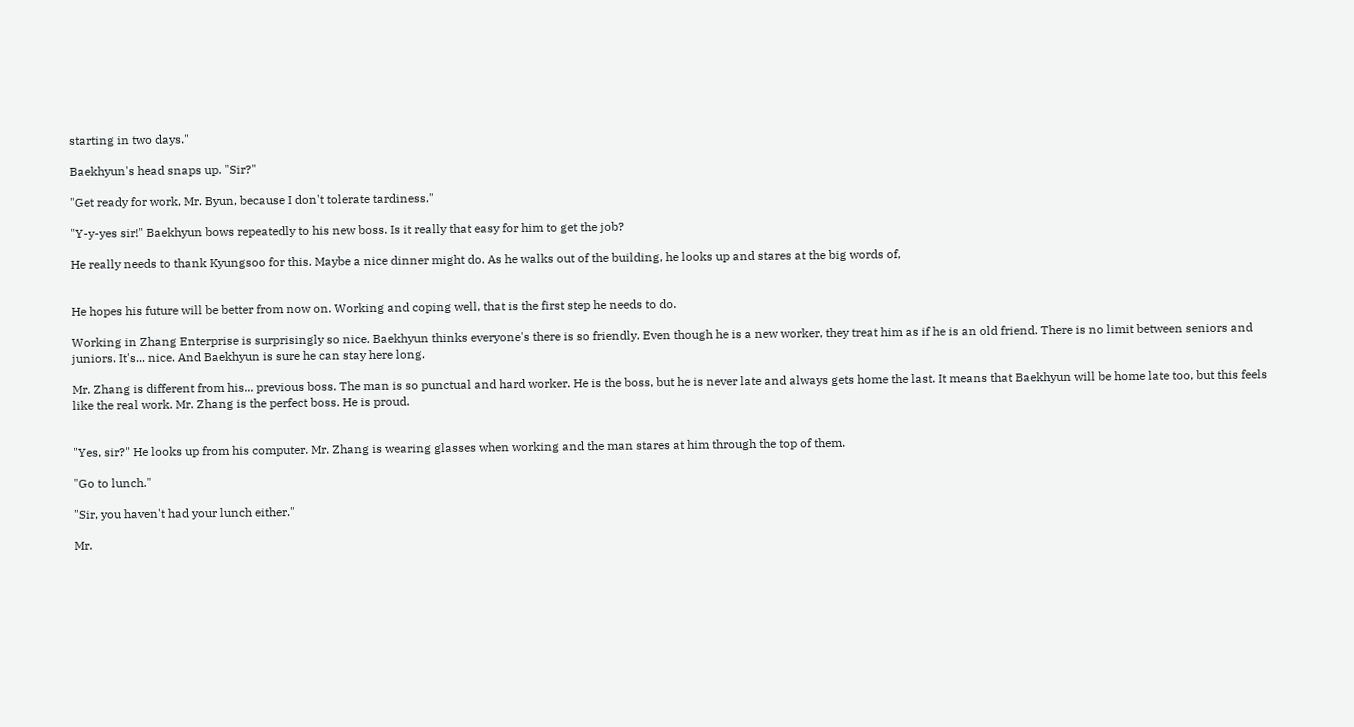starting in two days."

Baekhyun's head snaps up. "Sir?"

"Get ready for work, Mr. Byun, because I don't tolerate tardiness."

"Y-y-yes sir!" Baekhyun bows repeatedly to his new boss. Is it really that easy for him to get the job?

He really needs to thank Kyungsoo for this. Maybe a nice dinner might do. As he walks out of the building, he looks up and stares at the big words of,


He hopes his future will be better from now on. Working and coping well, that is the first step he needs to do.

Working in Zhang Enterprise is surprisingly so nice. Baekhyun thinks everyone's there is so friendly. Even though he is a new worker, they treat him as if he is an old friend. There is no limit between seniors and juniors. It's... nice. And Baekhyun is sure he can stay here long.

Mr. Zhang is different from his... previous boss. The man is so punctual and hard worker. He is the boss, but he is never late and always gets home the last. It means that Baekhyun will be home late too, but this feels like the real work. Mr. Zhang is the perfect boss. He is proud.


"Yes, sir?" He looks up from his computer. Mr. Zhang is wearing glasses when working and the man stares at him through the top of them.

"Go to lunch."

"Sir, you haven't had your lunch either."

Mr.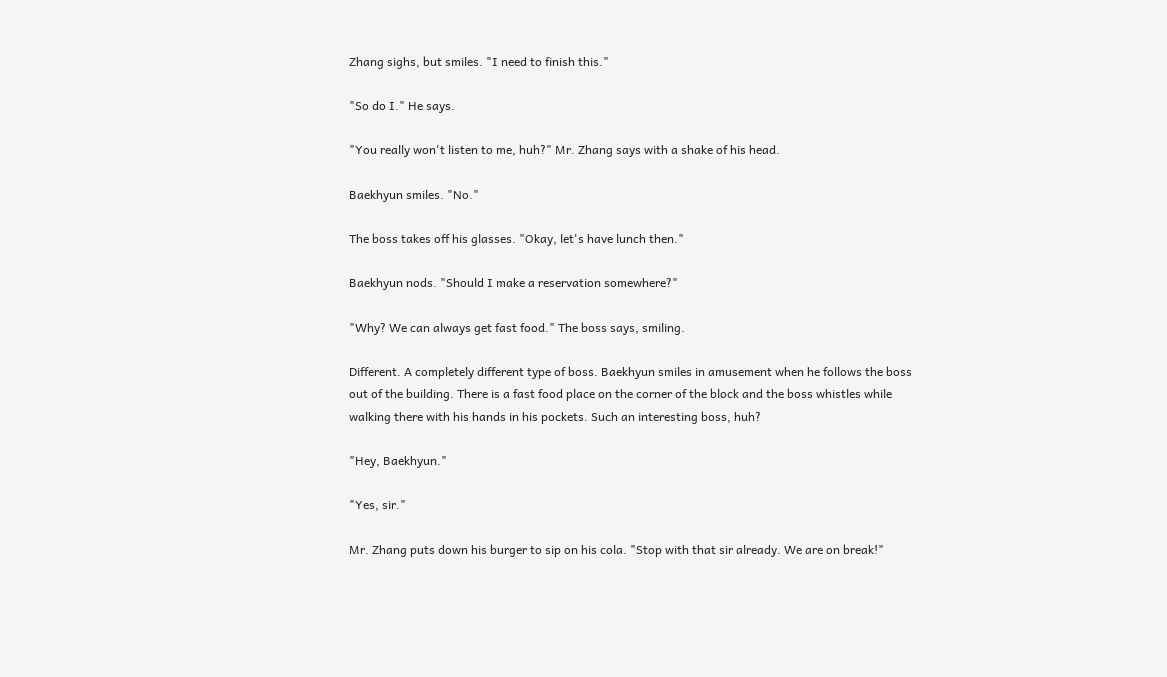Zhang sighs, but smiles. "I need to finish this."

"So do I." He says.

"You really won't listen to me, huh?" Mr. Zhang says with a shake of his head.

Baekhyun smiles. "No."

The boss takes off his glasses. "Okay, let's have lunch then."

Baekhyun nods. "Should I make a reservation somewhere?"

"Why? We can always get fast food." The boss says, smiling.

Different. A completely different type of boss. Baekhyun smiles in amusement when he follows the boss out of the building. There is a fast food place on the corner of the block and the boss whistles while walking there with his hands in his pockets. Such an interesting boss, huh?

"Hey, Baekhyun."

"Yes, sir."

Mr. Zhang puts down his burger to sip on his cola. "Stop with that sir already. We are on break!"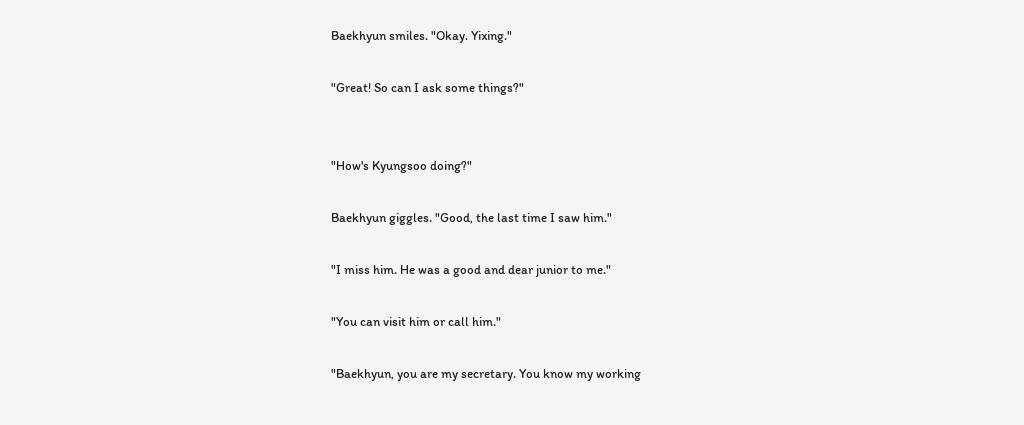Baekhyun smiles. "Okay. Yixing."

"Great! So can I ask some things?"


"How's Kyungsoo doing?"

Baekhyun giggles. "Good, the last time I saw him."

"I miss him. He was a good and dear junior to me."

"You can visit him or call him."

"Baekhyun, you are my secretary. You know my working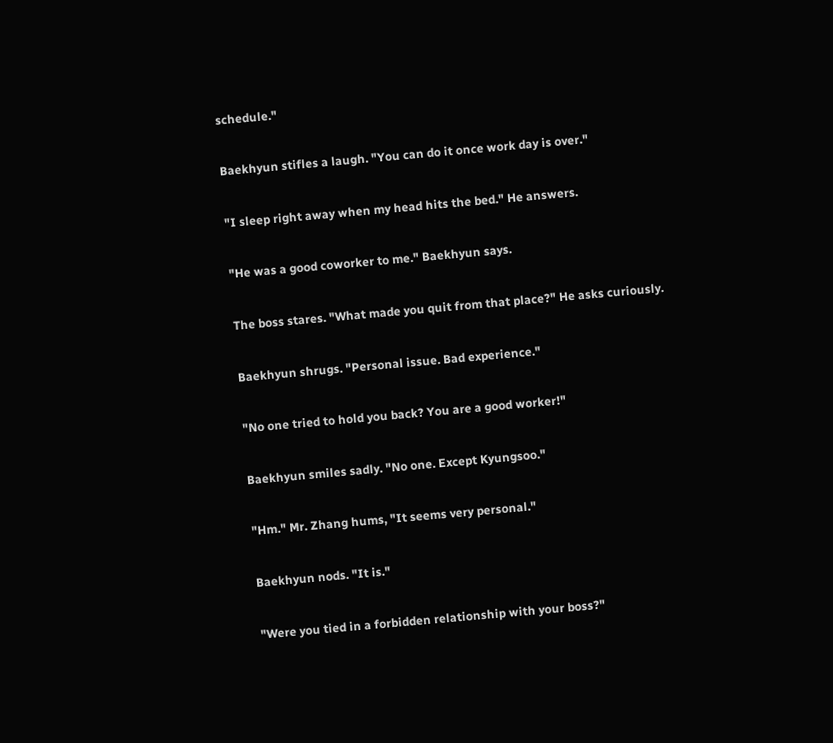schedule."

Baekhyun stifles a laugh. "You can do it once work day is over."

"I sleep right away when my head hits the bed." He answers.

"He was a good coworker to me." Baekhyun says.

The boss stares. "What made you quit from that place?" He asks curiously.

Baekhyun shrugs. "Personal issue. Bad experience."

"No one tried to hold you back? You are a good worker!"

Baekhyun smiles sadly. "No one. Except Kyungsoo."

"Hm." Mr. Zhang hums, "It seems very personal."

Baekhyun nods. "It is."

"Were you tied in a forbidden relationship with your boss?"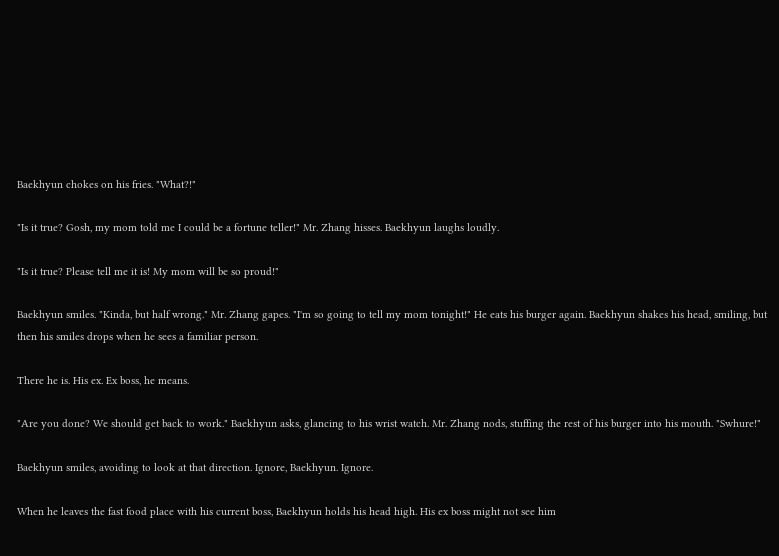Baekhyun chokes on his fries. "What?!"

"Is it true? Gosh, my mom told me I could be a fortune teller!" Mr. Zhang hisses. Baekhyun laughs loudly.

"Is it true? Please tell me it is! My mom will be so proud!"

Baekhyun smiles. "Kinda, but half wrong." Mr. Zhang gapes. "I'm so going to tell my mom tonight!" He eats his burger again. Baekhyun shakes his head, smiling, but then his smiles drops when he sees a familiar person.

There he is. His ex. Ex boss, he means.

"Are you done? We should get back to work." Baekhyun asks, glancing to his wrist watch. Mr. Zhang nods, stuffing the rest of his burger into his mouth. "Swhure!"

Baekhyun smiles, avoiding to look at that direction. Ignore, Baekhyun. Ignore.

When he leaves the fast food place with his current boss, Baekhyun holds his head high. His ex boss might not see him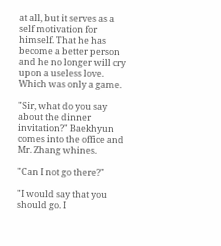at all, but it serves as a self motivation for himself. That he has become a better person and he no longer will cry upon a useless love. Which was only a game.

"Sir, what do you say about the dinner invitation?" Baekhyun comes into the office and Mr. Zhang whines.

"Can I not go there?"

"I would say that you should go. I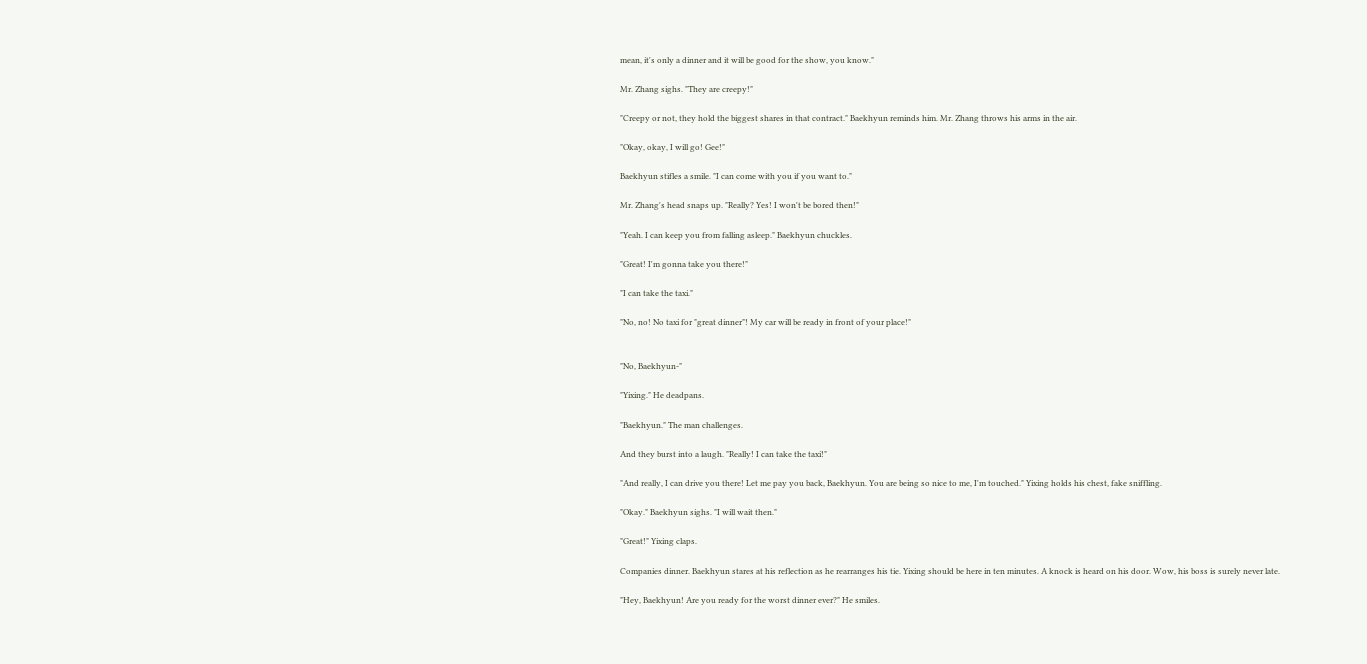mean, it's only a dinner and it will be good for the show, you know."

Mr. Zhang sighs. "They are creepy!"

"Creepy or not, they hold the biggest shares in that contract." Baekhyun reminds him. Mr. Zhang throws his arms in the air.

"Okay, okay, I will go! Gee!"

Baekhyun stifles a smile. "I can come with you if you want to."

Mr. Zhang's head snaps up. "Really? Yes! I won't be bored then!"

"Yeah. I can keep you from falling asleep." Baekhyun chuckles.

"Great! I'm gonna take you there!"

"I can take the taxi."

"No, no! No taxi for "great dinner"! My car will be ready in front of your place!"


"No, Baekhyun-"

"Yixing." He deadpans.

"Baekhyun." The man challenges.

And they burst into a laugh. "Really! I can take the taxi!"

"And really, I can drive you there! Let me pay you back, Baekhyun. You are being so nice to me, I'm touched." Yixing holds his chest, fake sniffling.

"Okay." Baekhyun sighs. "I will wait then."

"Great!" Yixing claps.

Companies dinner. Baekhyun stares at his reflection as he rearranges his tie. Yixing should be here in ten minutes. A knock is heard on his door. Wow, his boss is surely never late.

"Hey, Baekhyun! Are you ready for the worst dinner ever?" He smiles.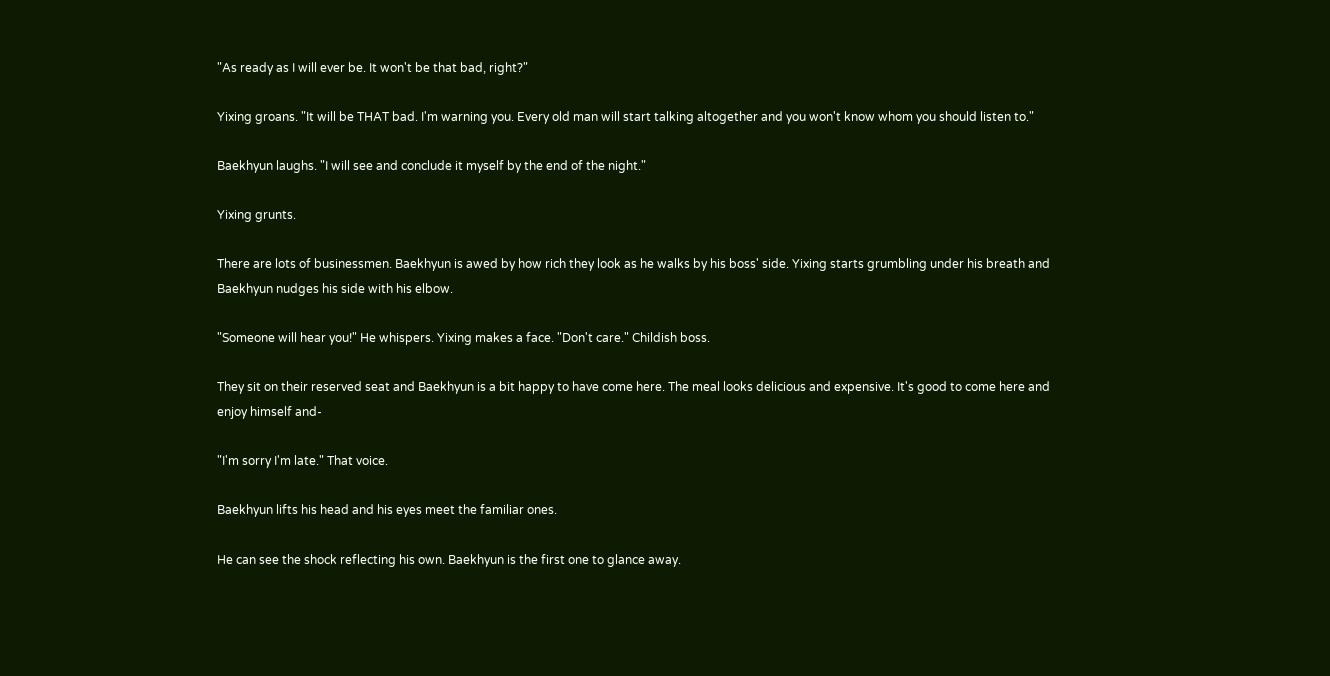"As ready as I will ever be. It won't be that bad, right?"

Yixing groans. "It will be THAT bad. I'm warning you. Every old man will start talking altogether and you won't know whom you should listen to."

Baekhyun laughs. "I will see and conclude it myself by the end of the night."

Yixing grunts.

There are lots of businessmen. Baekhyun is awed by how rich they look as he walks by his boss' side. Yixing starts grumbling under his breath and Baekhyun nudges his side with his elbow.

"Someone will hear you!" He whispers. Yixing makes a face. "Don't care." Childish boss.

They sit on their reserved seat and Baekhyun is a bit happy to have come here. The meal looks delicious and expensive. It's good to come here and enjoy himself and-

"I'm sorry I'm late." That voice.

Baekhyun lifts his head and his eyes meet the familiar ones.

He can see the shock reflecting his own. Baekhyun is the first one to glance away.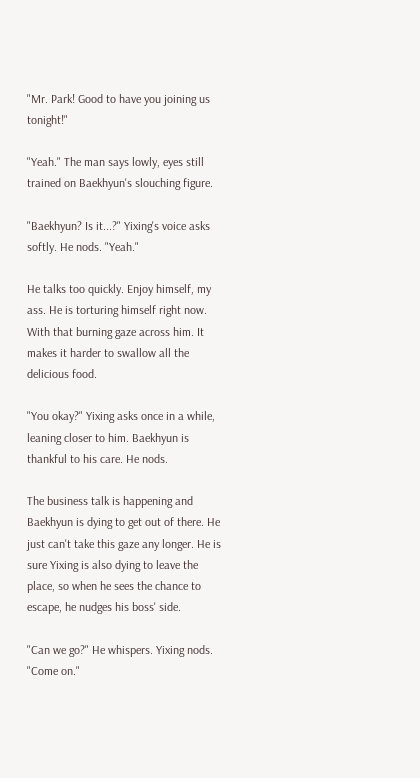"Mr. Park! Good to have you joining us tonight!"

"Yeah." The man says lowly, eyes still trained on Baekhyun's slouching figure.

"Baekhyun? Is it...?" Yixing's voice asks softly. He nods. "Yeah."

He talks too quickly. Enjoy himself, my ass. He is torturing himself right now. With that burning gaze across him. It makes it harder to swallow all the delicious food.

"You okay?" Yixing asks once in a while, leaning closer to him. Baekhyun is thankful to his care. He nods.

The business talk is happening and Baekhyun is dying to get out of there. He just can't take this gaze any longer. He is sure Yixing is also dying to leave the place, so when he sees the chance to escape, he nudges his boss' side.

"Can we go?" He whispers. Yixing nods. "Come on."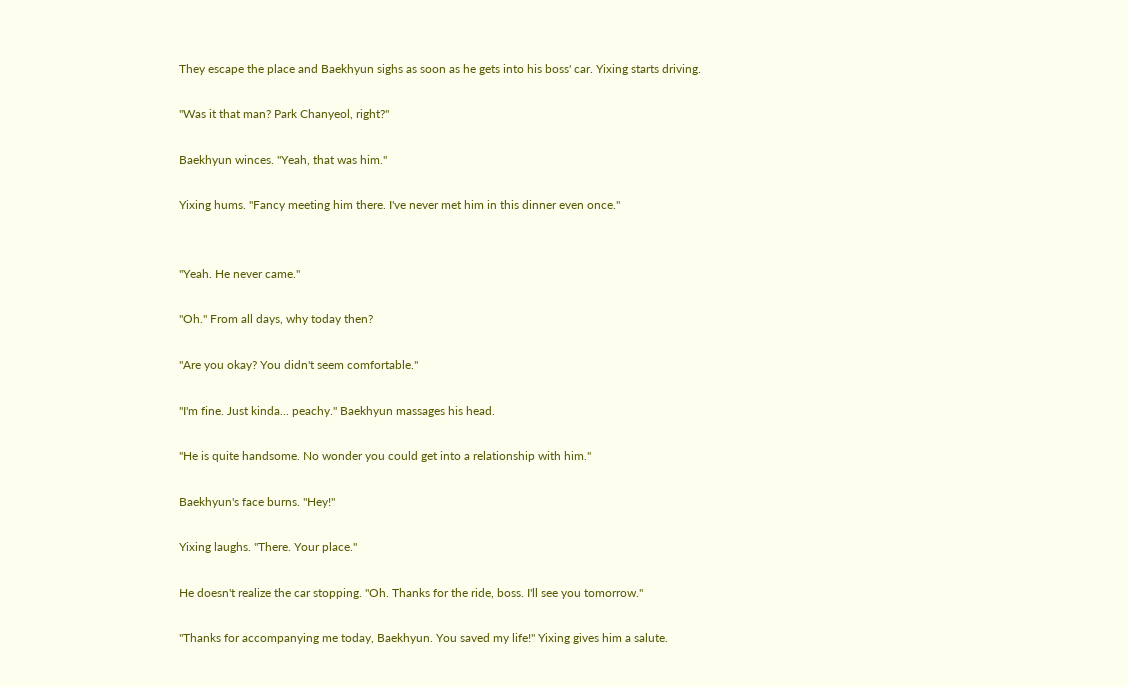They escape the place and Baekhyun sighs as soon as he gets into his boss' car. Yixing starts driving.

"Was it that man? Park Chanyeol, right?"

Baekhyun winces. "Yeah, that was him."

Yixing hums. "Fancy meeting him there. I've never met him in this dinner even once."


"Yeah. He never came."

"Oh." From all days, why today then?

"Are you okay? You didn't seem comfortable."

"I'm fine. Just kinda... peachy." Baekhyun massages his head.

"He is quite handsome. No wonder you could get into a relationship with him."

Baekhyun's face burns. "Hey!"

Yixing laughs. "There. Your place."

He doesn't realize the car stopping. "Oh. Thanks for the ride, boss. I'll see you tomorrow."

"Thanks for accompanying me today, Baekhyun. You saved my life!" Yixing gives him a salute.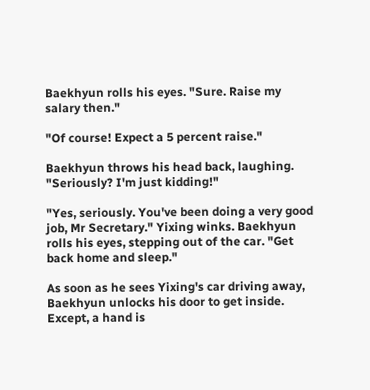Baekhyun rolls his eyes. "Sure. Raise my salary then."

"Of course! Expect a 5 percent raise."

Baekhyun throws his head back, laughing. "Seriously? I'm just kidding!"

"Yes, seriously. You've been doing a very good job, Mr Secretary." Yixing winks. Baekhyun rolls his eyes, stepping out of the car. "Get back home and sleep."

As soon as he sees Yixing's car driving away, Baekhyun unlocks his door to get inside. Except, a hand is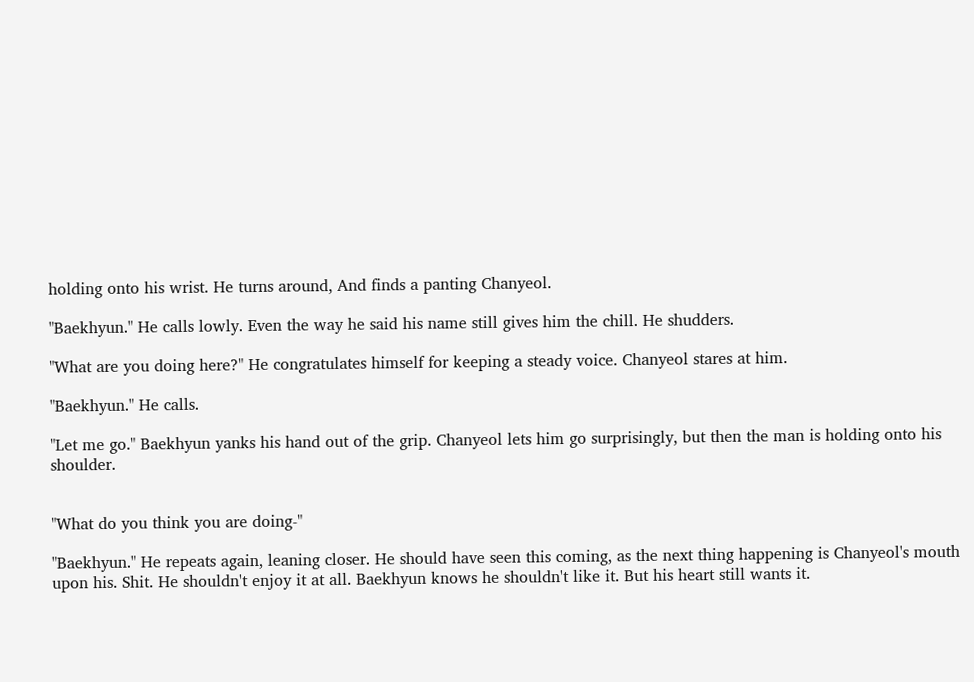holding onto his wrist. He turns around, And finds a panting Chanyeol.

"Baekhyun." He calls lowly. Even the way he said his name still gives him the chill. He shudders.

"What are you doing here?" He congratulates himself for keeping a steady voice. Chanyeol stares at him.

"Baekhyun." He calls.

"Let me go." Baekhyun yanks his hand out of the grip. Chanyeol lets him go surprisingly, but then the man is holding onto his shoulder.


"What do you think you are doing-"

"Baekhyun." He repeats again, leaning closer. He should have seen this coming, as the next thing happening is Chanyeol's mouth upon his. Shit. He shouldn't enjoy it at all. Baekhyun knows he shouldn't like it. But his heart still wants it.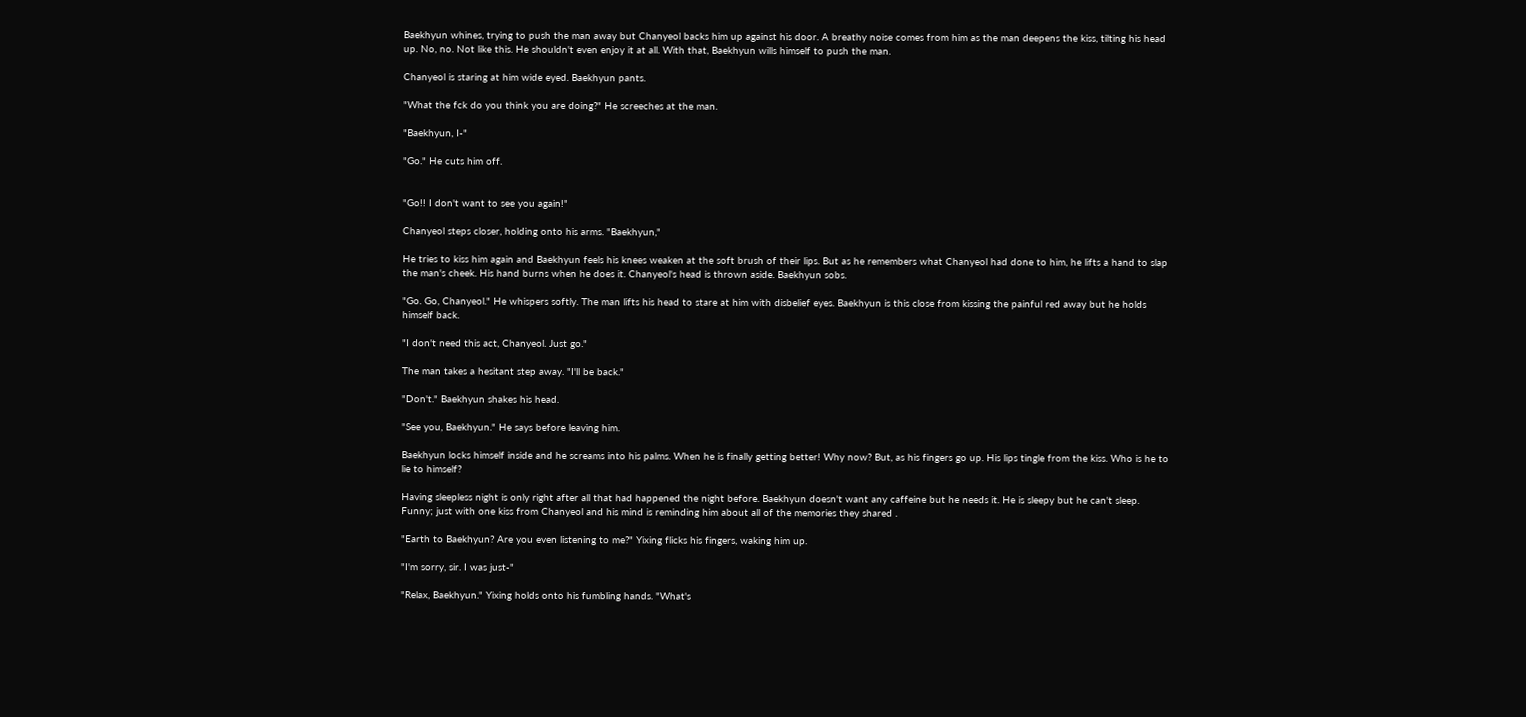Baekhyun whines, trying to push the man away but Chanyeol backs him up against his door. A breathy noise comes from him as the man deepens the kiss, tilting his head up. No, no. Not like this. He shouldn't even enjoy it at all. With that, Baekhyun wills himself to push the man.

Chanyeol is staring at him wide eyed. Baekhyun pants.

"What the fck do you think you are doing?" He screeches at the man.

"Baekhyun, I-"

"Go." He cuts him off.


"Go!! I don't want to see you again!"

Chanyeol steps closer, holding onto his arms. "Baekhyun,"

He tries to kiss him again and Baekhyun feels his knees weaken at the soft brush of their lips. But as he remembers what Chanyeol had done to him, he lifts a hand to slap the man's cheek. His hand burns when he does it. Chanyeol's head is thrown aside. Baekhyun sobs.

"Go. Go, Chanyeol." He whispers softly. The man lifts his head to stare at him with disbelief eyes. Baekhyun is this close from kissing the painful red away but he holds himself back.

"I don't need this act, Chanyeol. Just go."

The man takes a hesitant step away. "I'll be back."

"Don't." Baekhyun shakes his head.

"See you, Baekhyun." He says before leaving him.

Baekhyun locks himself inside and he screams into his palms. When he is finally getting better! Why now? But, as his fingers go up. His lips tingle from the kiss. Who is he to lie to himself?

Having sleepless night is only right after all that had happened the night before. Baekhyun doesn't want any caffeine but he needs it. He is sleepy but he can't sleep. Funny; just with one kiss from Chanyeol and his mind is reminding him about all of the memories they shared .

"Earth to Baekhyun? Are you even listening to me?" Yixing flicks his fingers, waking him up.

"I'm sorry, sir. I was just-"

"Relax, Baekhyun." Yixing holds onto his fumbling hands. "What's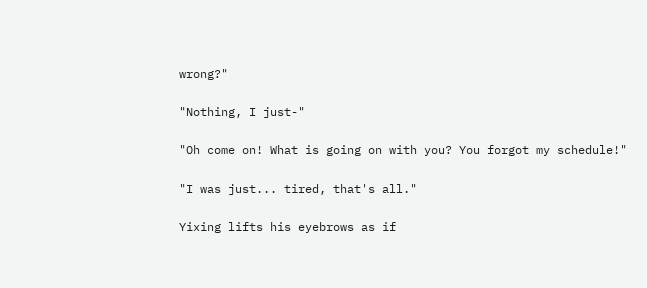wrong?"

"Nothing, I just-"

"Oh come on! What is going on with you? You forgot my schedule!"

"I was just... tired, that's all."

Yixing lifts his eyebrows as if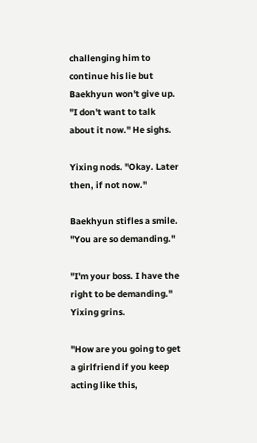challenging him to continue his lie but Baekhyun won't give up. "I don't want to talk about it now." He sighs.

Yixing nods. "Okay. Later then, if not now."

Baekhyun stifles a smile. "You are so demanding."

"I'm your boss. I have the right to be demanding." Yixing grins.

"How are you going to get a girlfriend if you keep acting like this,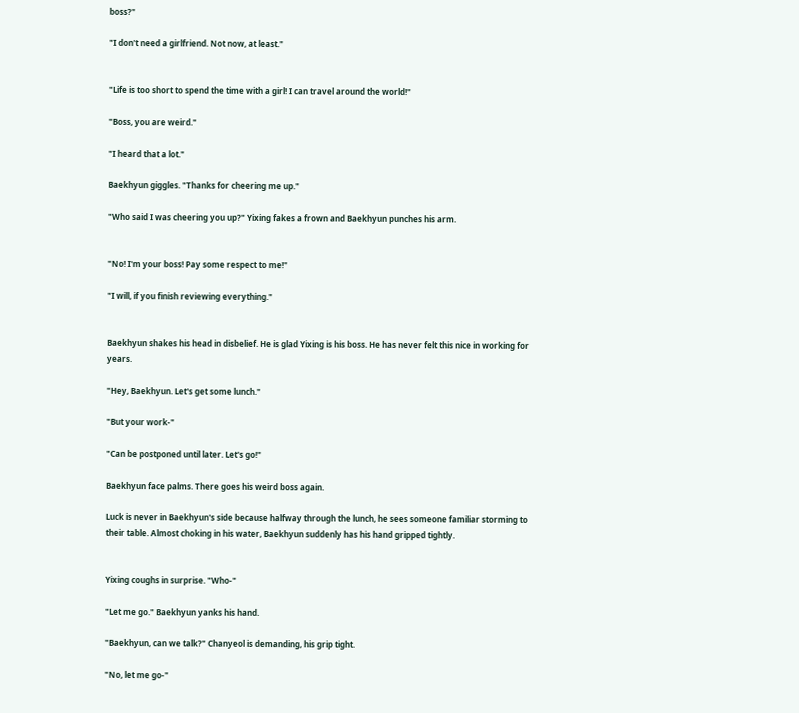boss?"

"I don't need a girlfriend. Not now, at least."


"Life is too short to spend the time with a girl! I can travel around the world!"

"Boss, you are weird."

"I heard that a lot."

Baekhyun giggles. "Thanks for cheering me up."

"Who said I was cheering you up?" Yixing fakes a frown and Baekhyun punches his arm.


"No! I'm your boss! Pay some respect to me!"

"I will, if you finish reviewing everything."


Baekhyun shakes his head in disbelief. He is glad Yixing is his boss. He has never felt this nice in working for years.

"Hey, Baekhyun. Let's get some lunch."

"But your work-"

"Can be postponed until later. Let's go!"

Baekhyun face palms. There goes his weird boss again.

Luck is never in Baekhyun's side because halfway through the lunch, he sees someone familiar storming to their table. Almost choking in his water, Baekhyun suddenly has his hand gripped tightly.


Yixing coughs in surprise. "Who-"

"Let me go." Baekhyun yanks his hand.

"Baekhyun, can we talk?" Chanyeol is demanding, his grip tight.

"No, let me go-"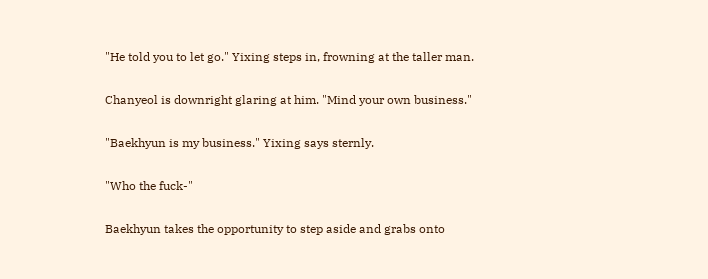"He told you to let go." Yixing steps in, frowning at the taller man.

Chanyeol is downright glaring at him. "Mind your own business."

"Baekhyun is my business." Yixing says sternly.

"Who the fuck-"

Baekhyun takes the opportunity to step aside and grabs onto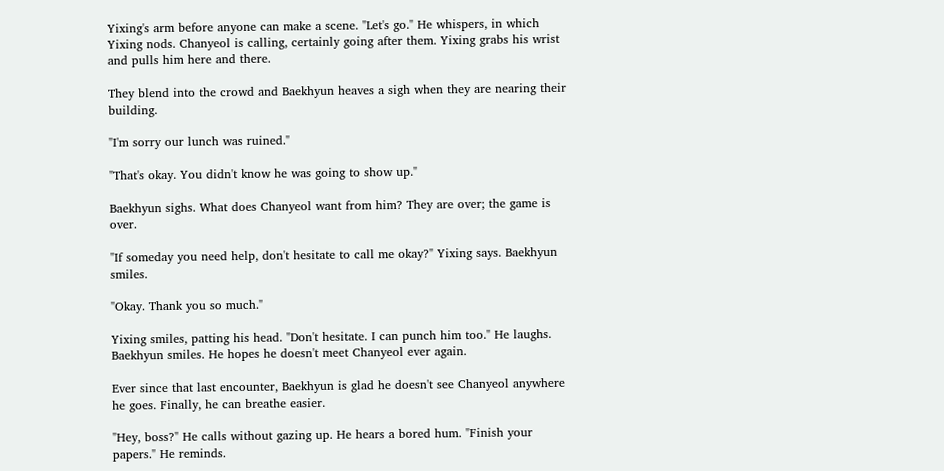Yixing's arm before anyone can make a scene. "Let's go." He whispers, in which Yixing nods. Chanyeol is calling, certainly going after them. Yixing grabs his wrist and pulls him here and there.

They blend into the crowd and Baekhyun heaves a sigh when they are nearing their building.

"I'm sorry our lunch was ruined."

"That's okay. You didn't know he was going to show up."

Baekhyun sighs. What does Chanyeol want from him? They are over; the game is over.

"If someday you need help, don't hesitate to call me okay?" Yixing says. Baekhyun smiles.

"Okay. Thank you so much."

Yixing smiles, patting his head. "Don't hesitate. I can punch him too." He laughs. Baekhyun smiles. He hopes he doesn't meet Chanyeol ever again.

Ever since that last encounter, Baekhyun is glad he doesn't see Chanyeol anywhere he goes. Finally, he can breathe easier.

"Hey, boss?" He calls without gazing up. He hears a bored hum. "Finish your papers." He reminds.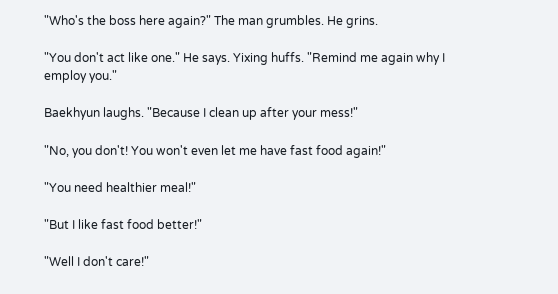"Who's the boss here again?" The man grumbles. He grins.

"You don't act like one." He says. Yixing huffs. "Remind me again why I employ you."

Baekhyun laughs. "Because I clean up after your mess!"

"No, you don't! You won't even let me have fast food again!"

"You need healthier meal!"

"But I like fast food better!"

"Well I don't care!"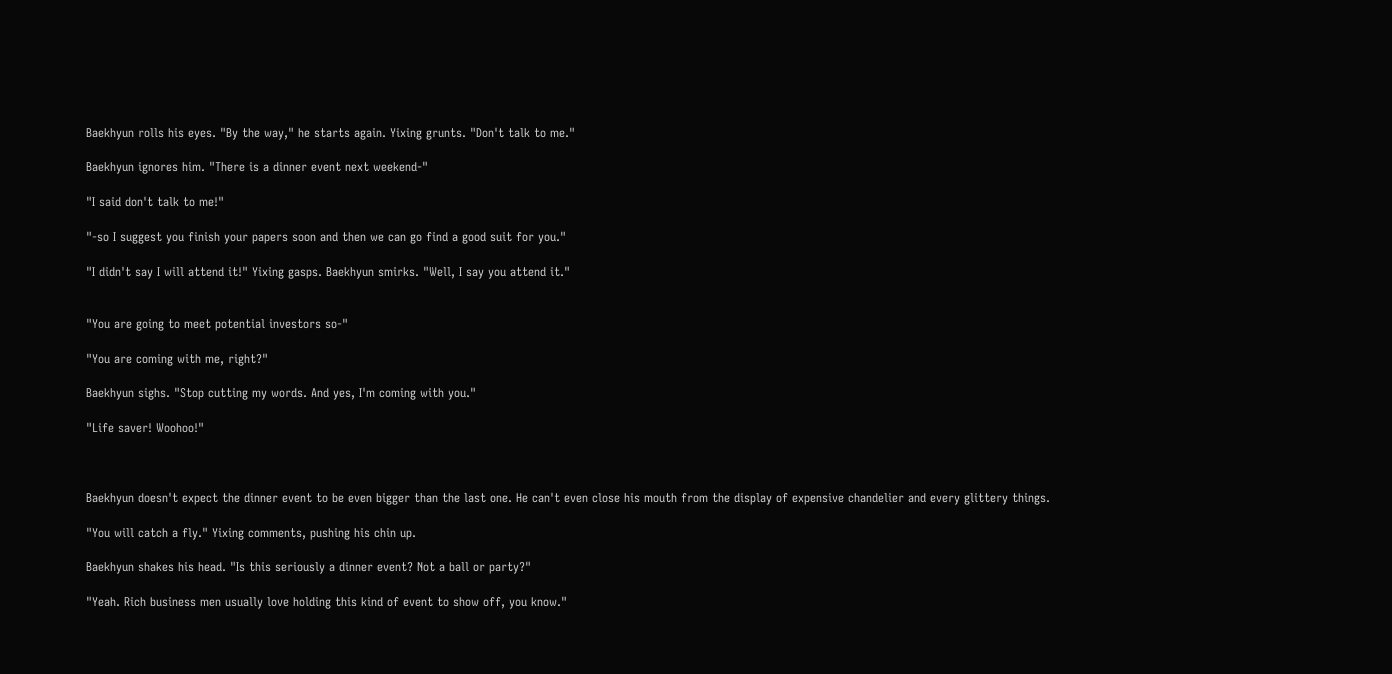Baekhyun rolls his eyes. "By the way," he starts again. Yixing grunts. "Don't talk to me."

Baekhyun ignores him. "There is a dinner event next weekend-"

"I said don't talk to me!"

"-so I suggest you finish your papers soon and then we can go find a good suit for you."

"I didn't say I will attend it!" Yixing gasps. Baekhyun smirks. "Well, I say you attend it."


"You are going to meet potential investors so-"

"You are coming with me, right?"

Baekhyun sighs. "Stop cutting my words. And yes, I'm coming with you."

"Life saver! Woohoo!"



Baekhyun doesn't expect the dinner event to be even bigger than the last one. He can't even close his mouth from the display of expensive chandelier and every glittery things.

"You will catch a fly." Yixing comments, pushing his chin up.

Baekhyun shakes his head. "Is this seriously a dinner event? Not a ball or party?"

"Yeah. Rich business men usually love holding this kind of event to show off, you know."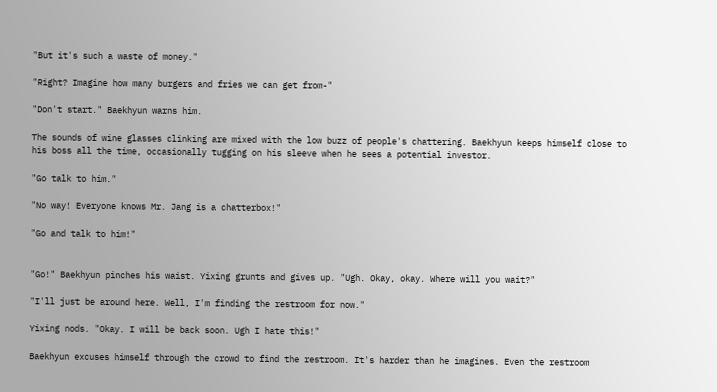"But it's such a waste of money."

"Right? Imagine how many burgers and fries we can get from-"

"Don't start." Baekhyun warns him.

The sounds of wine glasses clinking are mixed with the low buzz of people's chattering. Baekhyun keeps himself close to his boss all the time, occasionally tugging on his sleeve when he sees a potential investor.

"Go talk to him."

"No way! Everyone knows Mr. Jang is a chatterbox!"

"Go and talk to him!"


"Go!" Baekhyun pinches his waist. Yixing grunts and gives up. "Ugh. Okay, okay. Where will you wait?"

"I'll just be around here. Well, I'm finding the restroom for now."

Yixing nods. "Okay. I will be back soon. Ugh I hate this!"

Baekhyun excuses himself through the crowd to find the restroom. It's harder than he imagines. Even the restroom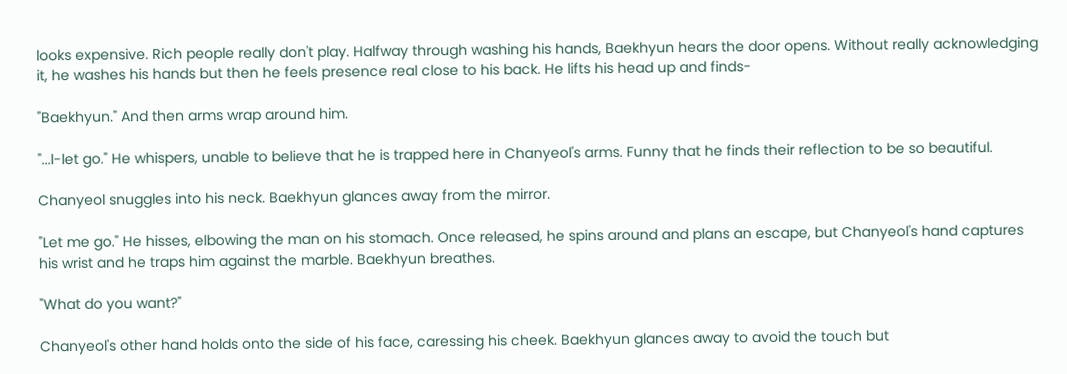looks expensive. Rich people really don't play. Halfway through washing his hands, Baekhyun hears the door opens. Without really acknowledging it, he washes his hands but then he feels presence real close to his back. He lifts his head up and finds-

"Baekhyun." And then arms wrap around him.

"...l-let go." He whispers, unable to believe that he is trapped here in Chanyeol's arms. Funny that he finds their reflection to be so beautiful.

Chanyeol snuggles into his neck. Baekhyun glances away from the mirror.

"Let me go." He hisses, elbowing the man on his stomach. Once released, he spins around and plans an escape, but Chanyeol's hand captures his wrist and he traps him against the marble. Baekhyun breathes.

"What do you want?"

Chanyeol's other hand holds onto the side of his face, caressing his cheek. Baekhyun glances away to avoid the touch but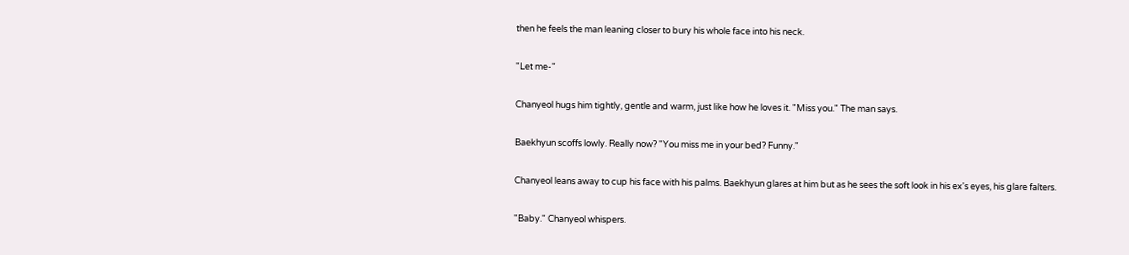then he feels the man leaning closer to bury his whole face into his neck.

"Let me-"

Chanyeol hugs him tightly, gentle and warm, just like how he loves it. "Miss you." The man says.

Baekhyun scoffs lowly. Really now? "You miss me in your bed? Funny."

Chanyeol leans away to cup his face with his palms. Baekhyun glares at him but as he sees the soft look in his ex's eyes, his glare falters.

"Baby." Chanyeol whispers.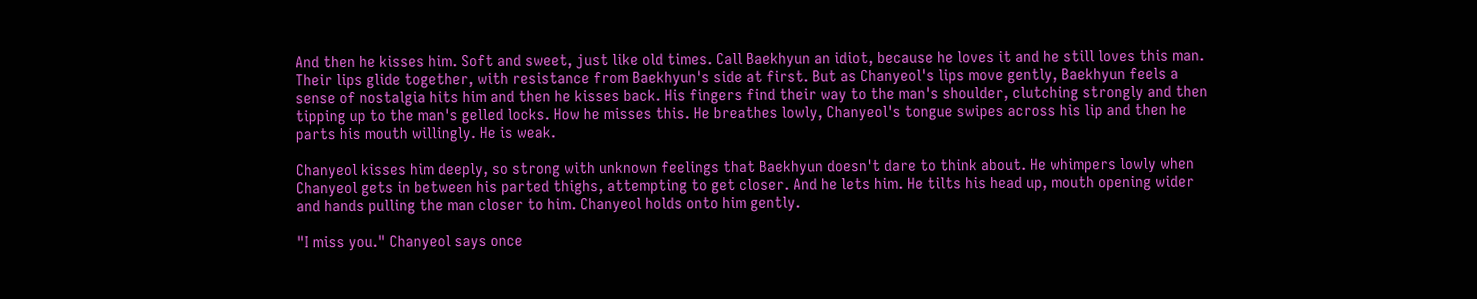And then he kisses him. Soft and sweet, just like old times. Call Baekhyun an idiot, because he loves it and he still loves this man. Their lips glide together, with resistance from Baekhyun's side at first. But as Chanyeol's lips move gently, Baekhyun feels a sense of nostalgia hits him and then he kisses back. His fingers find their way to the man's shoulder, clutching strongly and then tipping up to the man's gelled locks. How he misses this. He breathes lowly, Chanyeol's tongue swipes across his lip and then he parts his mouth willingly. He is weak.

Chanyeol kisses him deeply, so strong with unknown feelings that Baekhyun doesn't dare to think about. He whimpers lowly when Chanyeol gets in between his parted thighs, attempting to get closer. And he lets him. He tilts his head up, mouth opening wider and hands pulling the man closer to him. Chanyeol holds onto him gently.

"I miss you." Chanyeol says once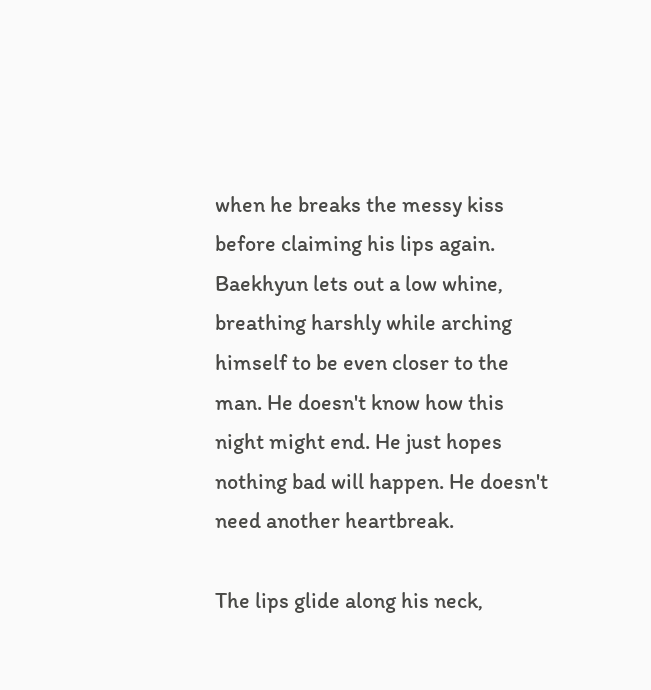when he breaks the messy kiss before claiming his lips again. Baekhyun lets out a low whine, breathing harshly while arching himself to be even closer to the man. He doesn't know how this night might end. He just hopes nothing bad will happen. He doesn't need another heartbreak.

The lips glide along his neck,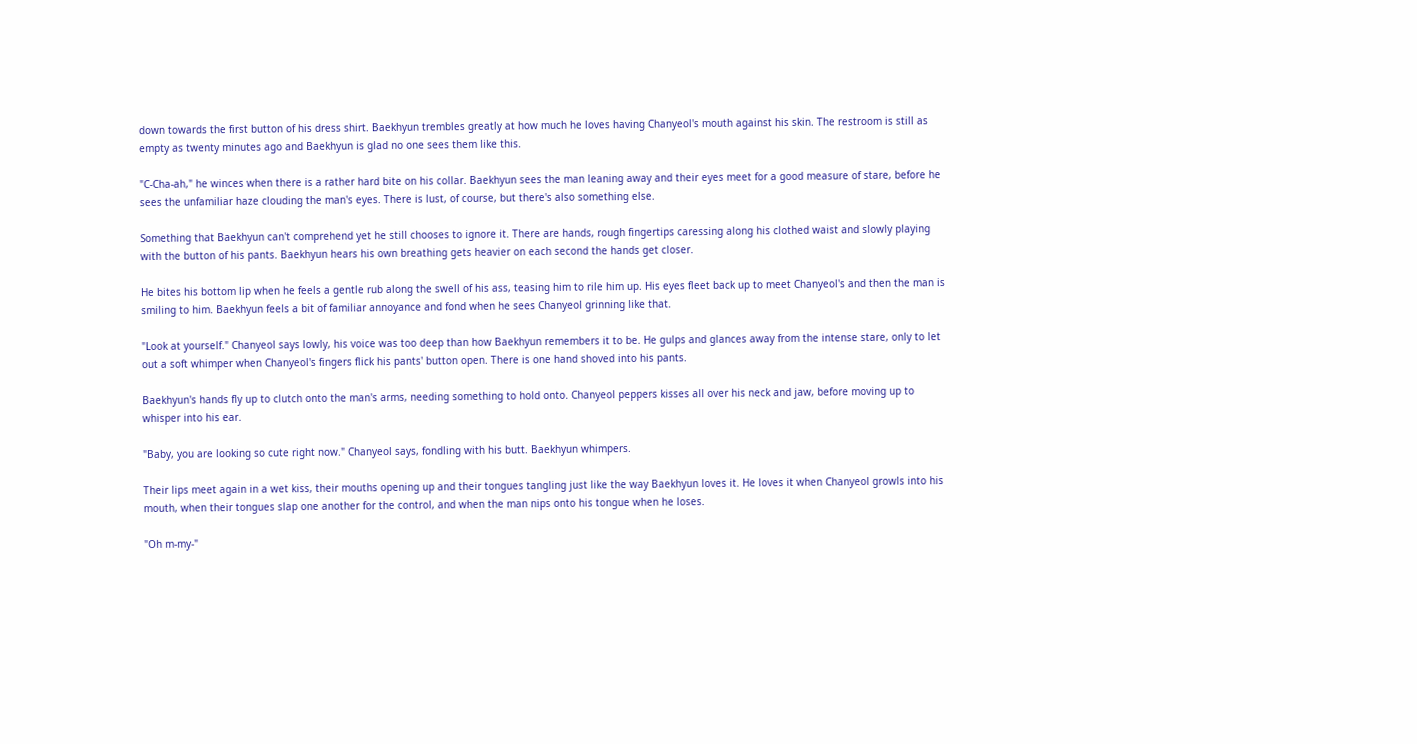down towards the first button of his dress shirt. Baekhyun trembles greatly at how much he loves having Chanyeol's mouth against his skin. The restroom is still as empty as twenty minutes ago and Baekhyun is glad no one sees them like this.

"C-Cha-ah," he winces when there is a rather hard bite on his collar. Baekhyun sees the man leaning away and their eyes meet for a good measure of stare, before he sees the unfamiliar haze clouding the man's eyes. There is lust, of course, but there's also something else.

Something that Baekhyun can't comprehend yet he still chooses to ignore it. There are hands, rough fingertips caressing along his clothed waist and slowly playing with the button of his pants. Baekhyun hears his own breathing gets heavier on each second the hands get closer.

He bites his bottom lip when he feels a gentle rub along the swell of his ass, teasing him to rile him up. His eyes fleet back up to meet Chanyeol's and then the man is smiling to him. Baekhyun feels a bit of familiar annoyance and fond when he sees Chanyeol grinning like that.

"Look at yourself." Chanyeol says lowly, his voice was too deep than how Baekhyun remembers it to be. He gulps and glances away from the intense stare, only to let out a soft whimper when Chanyeol's fingers flick his pants' button open. There is one hand shoved into his pants.

Baekhyun's hands fly up to clutch onto the man's arms, needing something to hold onto. Chanyeol peppers kisses all over his neck and jaw, before moving up to whisper into his ear.

"Baby, you are looking so cute right now." Chanyeol says, fondling with his butt. Baekhyun whimpers.

Their lips meet again in a wet kiss, their mouths opening up and their tongues tangling just like the way Baekhyun loves it. He loves it when Chanyeol growls into his mouth, when their tongues slap one another for the control, and when the man nips onto his tongue when he loses.

"Oh m-my-"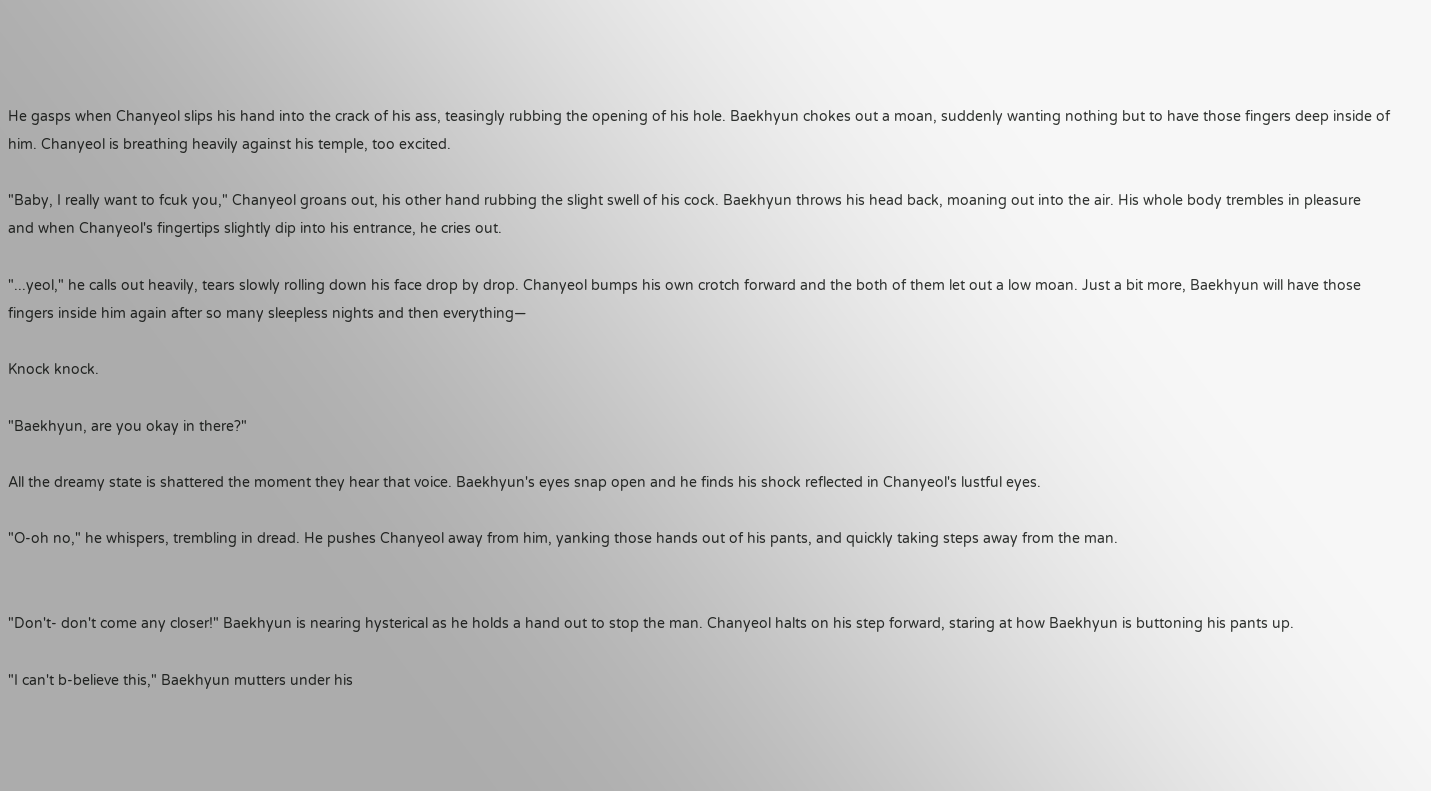He gasps when Chanyeol slips his hand into the crack of his ass, teasingly rubbing the opening of his hole. Baekhyun chokes out a moan, suddenly wanting nothing but to have those fingers deep inside of him. Chanyeol is breathing heavily against his temple, too excited.

"Baby, I really want to fcuk you," Chanyeol groans out, his other hand rubbing the slight swell of his cock. Baekhyun throws his head back, moaning out into the air. His whole body trembles in pleasure and when Chanyeol's fingertips slightly dip into his entrance, he cries out.

"...yeol," he calls out heavily, tears slowly rolling down his face drop by drop. Chanyeol bumps his own crotch forward and the both of them let out a low moan. Just a bit more, Baekhyun will have those fingers inside him again after so many sleepless nights and then everything—

Knock knock.

"Baekhyun, are you okay in there?"

All the dreamy state is shattered the moment they hear that voice. Baekhyun's eyes snap open and he finds his shock reflected in Chanyeol's lustful eyes.

"O-oh no," he whispers, trembling in dread. He pushes Chanyeol away from him, yanking those hands out of his pants, and quickly taking steps away from the man.


"Don't- don't come any closer!" Baekhyun is nearing hysterical as he holds a hand out to stop the man. Chanyeol halts on his step forward, staring at how Baekhyun is buttoning his pants up.

"I can't b-believe this," Baekhyun mutters under his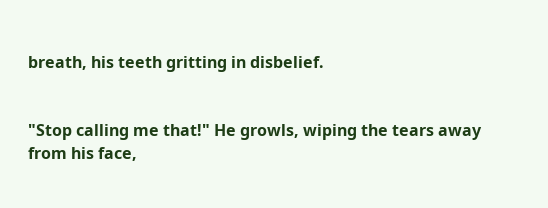breath, his teeth gritting in disbelief.


"Stop calling me that!" He growls, wiping the tears away from his face,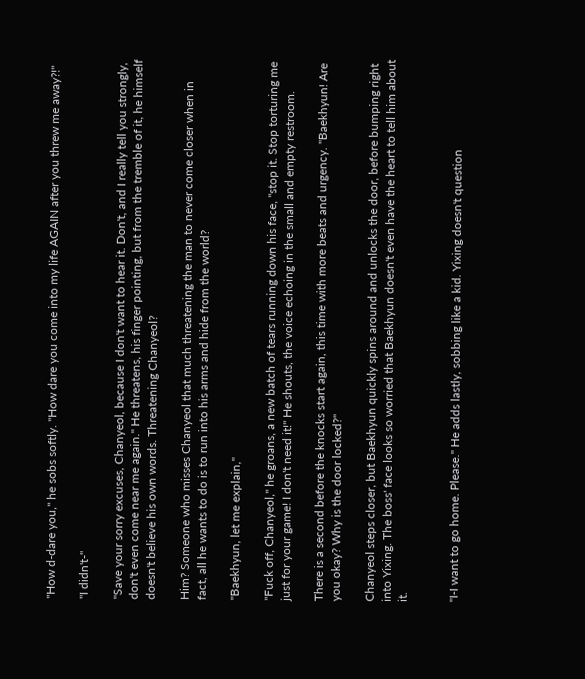"How d-dare you," he sobs softly. "How dare you come into my life AGAIN after you threw me away?!"

"I didn't-"

"Save your sorry excuses, Chanyeol, because I don't want to hear it. Don't, and I really tell you strongly, don't even come near me again." He threatens, his finger pointing, but from the tremble of it, he himself doesn't believe his own words. Threatening Chanyeol?

Him? Someone who misses Chanyeol that much threatening the man to never come closer when in fact, all he wants to do is to run into his arms and hide from the world?

"Baekhyun, let me explain,"

"Fuck off, Chanyeol," he groans, a new batch of tears running down his face, "stop it. Stop torturing me just for your game! I don't need it!" He shouts, the voice echoing in the small and empty restroom.

There is a second before the knocks start again, this time with more beats and urgency. "Baekhyun! Are you okay? Why is the door locked?"

Chanyeol steps closer, but Baekhyun quickly spins around and unlocks the door, before bumping right into Yixing. The boss' face looks so worried that Baekhyun doesn't even have the heart to tell him about it.


"I-I want to go home. Please." He adds lastly, sobbing like a kid. Yixing doesn't question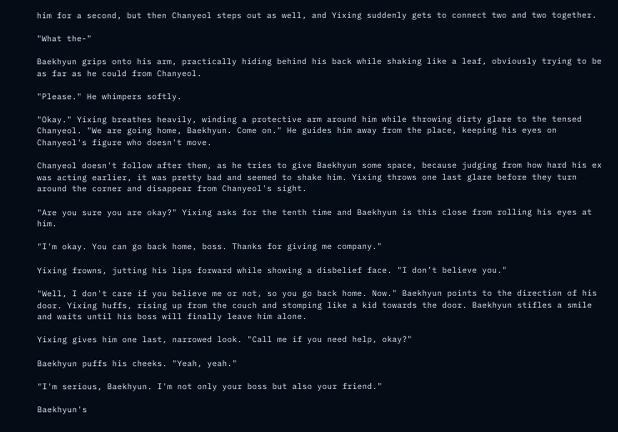him for a second, but then Chanyeol steps out as well, and Yixing suddenly gets to connect two and two together.

"What the-"

Baekhyun grips onto his arm, practically hiding behind his back while shaking like a leaf, obviously trying to be as far as he could from Chanyeol.

"Please." He whimpers softly.

"Okay." Yixing breathes heavily, winding a protective arm around him while throwing dirty glare to the tensed Chanyeol. "We are going home, Baekhyun. Come on." He guides him away from the place, keeping his eyes on Chanyeol's figure who doesn't move.

Chanyeol doesn't follow after them, as he tries to give Baekhyun some space, because judging from how hard his ex was acting earlier, it was pretty bad and seemed to shake him. Yixing throws one last glare before they turn around the corner and disappear from Chanyeol's sight.

"Are you sure you are okay?" Yixing asks for the tenth time and Baekhyun is this close from rolling his eyes at him.

"I'm okay. You can go back home, boss. Thanks for giving me company."

Yixing frowns, jutting his lips forward while showing a disbelief face. "I don’t believe you."

"Well, I don't care if you believe me or not, so you go back home. Now." Baekhyun points to the direction of his door. Yixing huffs, rising up from the couch and stomping like a kid towards the door. Baekhyun stifles a smile and waits until his boss will finally leave him alone.

Yixing gives him one last, narrowed look. "Call me if you need help, okay?"

Baekhyun puffs his cheeks. "Yeah, yeah."

"I'm serious, Baekhyun. I'm not only your boss but also your friend."

Baekhyun's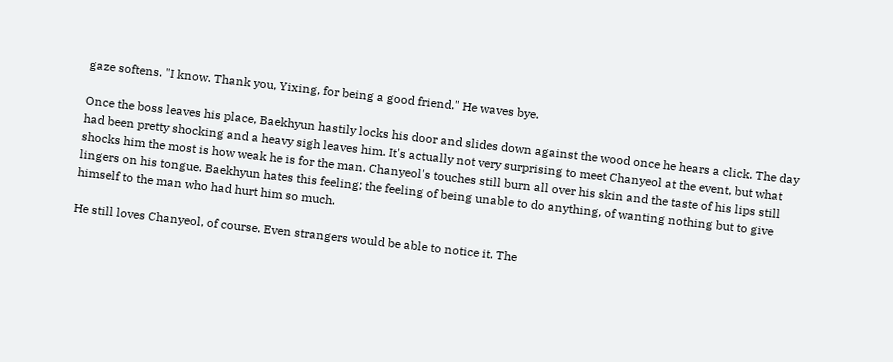gaze softens. "I know. Thank you, Yixing, for being a good friend." He waves bye.

Once the boss leaves his place, Baekhyun hastily locks his door and slides down against the wood once he hears a click. The day had been pretty shocking and a heavy sigh leaves him. It's actually not very surprising to meet Chanyeol at the event, but what shocks him the most is how weak he is for the man. Chanyeol's touches still burn all over his skin and the taste of his lips still lingers on his tongue. Baekhyun hates this feeling; the feeling of being unable to do anything, of wanting nothing but to give himself to the man who had hurt him so much.

He still loves Chanyeol, of course. Even strangers would be able to notice it. The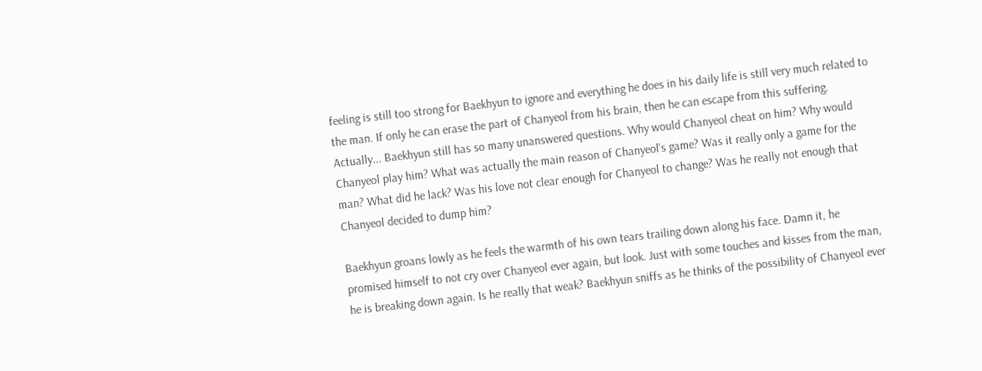feeling is still too strong for Baekhyun to ignore and everything he does in his daily life is still very much related to the man. If only he can erase the part of Chanyeol from his brain, then he can escape from this suffering. Actually... Baekhyun still has so many unanswered questions. Why would Chanyeol cheat on him? Why would Chanyeol play him? What was actually the main reason of Chanyeol's game? Was it really only a game for the man? What did he lack? Was his love not clear enough for Chanyeol to change? Was he really not enough that Chanyeol decided to dump him?

Baekhyun groans lowly as he feels the warmth of his own tears trailing down along his face. Damn it, he promised himself to not cry over Chanyeol ever again, but look. Just with some touches and kisses from the man, he is breaking down again. Is he really that weak? Baekhyun sniffs as he thinks of the possibility of Chanyeol ever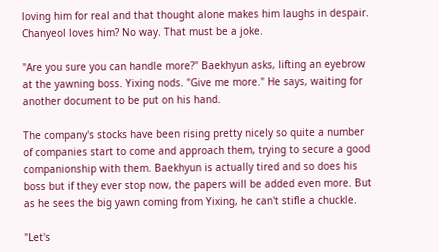loving him for real and that thought alone makes him laughs in despair. Chanyeol loves him? No way. That must be a joke.

"Are you sure you can handle more?" Baekhyun asks, lifting an eyebrow at the yawning boss. Yixing nods. "Give me more." He says, waiting for another document to be put on his hand.

The company's stocks have been rising pretty nicely so quite a number of companies start to come and approach them, trying to secure a good companionship with them. Baekhyun is actually tired and so does his boss but if they ever stop now, the papers will be added even more. But as he sees the big yawn coming from Yixing, he can't stifle a chuckle.

"Let's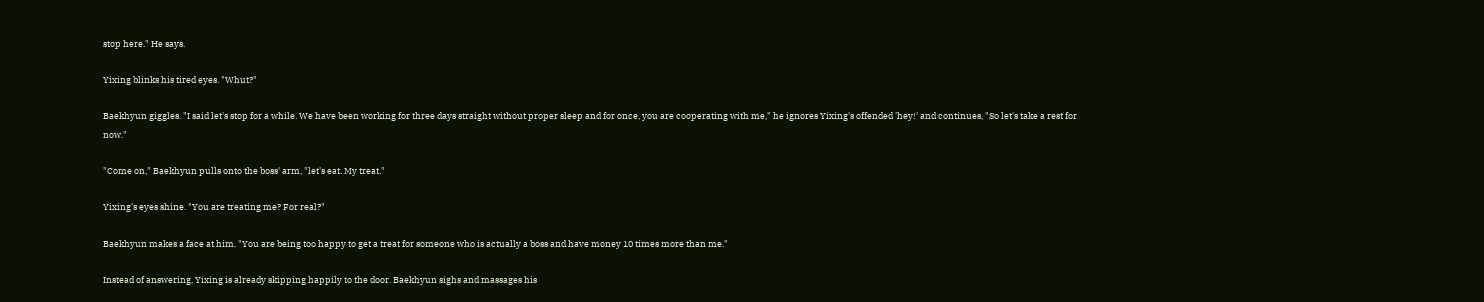stop here." He says.

Yixing blinks his tired eyes. "Whut?"

Baekhyun giggles. "I said let's stop for a while. We have been working for three days straight without proper sleep and for once, you are cooperating with me," he ignores Yixing's offended 'hey!' and continues, "So let's take a rest for now."

"Come on," Baekhyun pulls onto the boss' arm, "let's eat. My treat."

Yixing's eyes shine. "You are treating me? For real?"

Baekhyun makes a face at him. "You are being too happy to get a treat for someone who is actually a boss and have money 10 times more than me."

Instead of answering, Yixing is already skipping happily to the door. Baekhyun sighs and massages his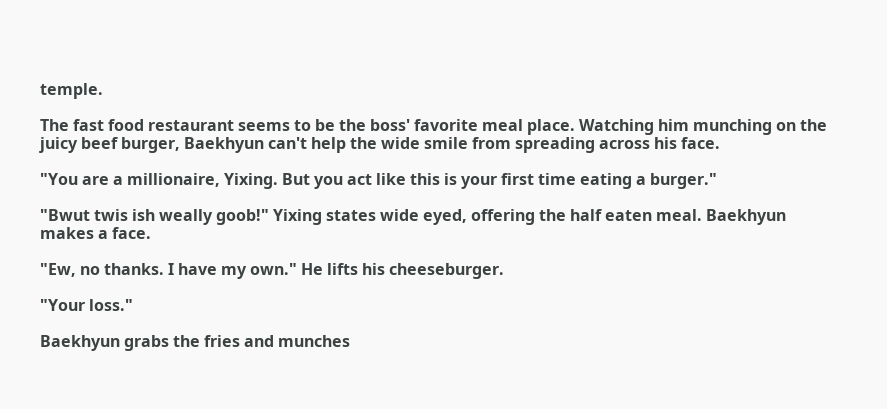temple.

The fast food restaurant seems to be the boss' favorite meal place. Watching him munching on the juicy beef burger, Baekhyun can't help the wide smile from spreading across his face.

"You are a millionaire, Yixing. But you act like this is your first time eating a burger."

"Bwut twis ish weally goob!" Yixing states wide eyed, offering the half eaten meal. Baekhyun makes a face.

"Ew, no thanks. I have my own." He lifts his cheeseburger.

"Your loss."

Baekhyun grabs the fries and munches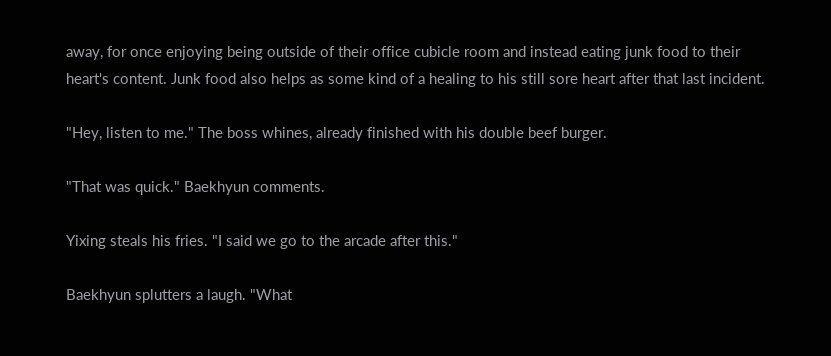away, for once enjoying being outside of their office cubicle room and instead eating junk food to their heart's content. Junk food also helps as some kind of a healing to his still sore heart after that last incident.

"Hey, listen to me." The boss whines, already finished with his double beef burger.

"That was quick." Baekhyun comments.

Yixing steals his fries. "I said we go to the arcade after this."

Baekhyun splutters a laugh. "What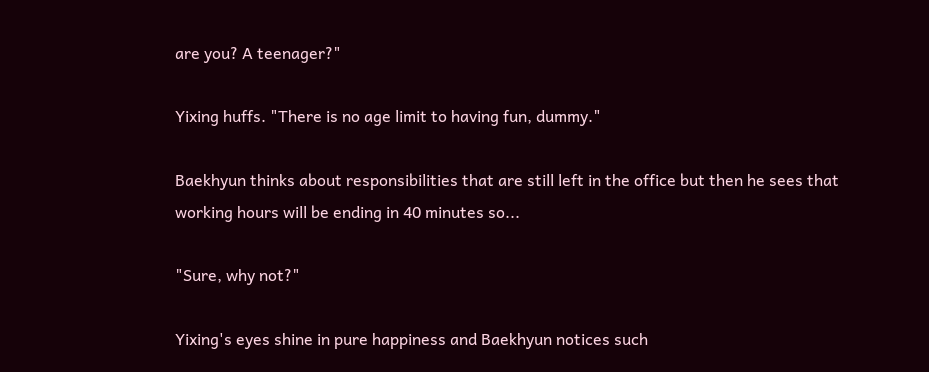are you? A teenager?"

Yixing huffs. "There is no age limit to having fun, dummy."

Baekhyun thinks about responsibilities that are still left in the office but then he sees that working hours will be ending in 40 minutes so...

"Sure, why not?"

Yixing's eyes shine in pure happiness and Baekhyun notices such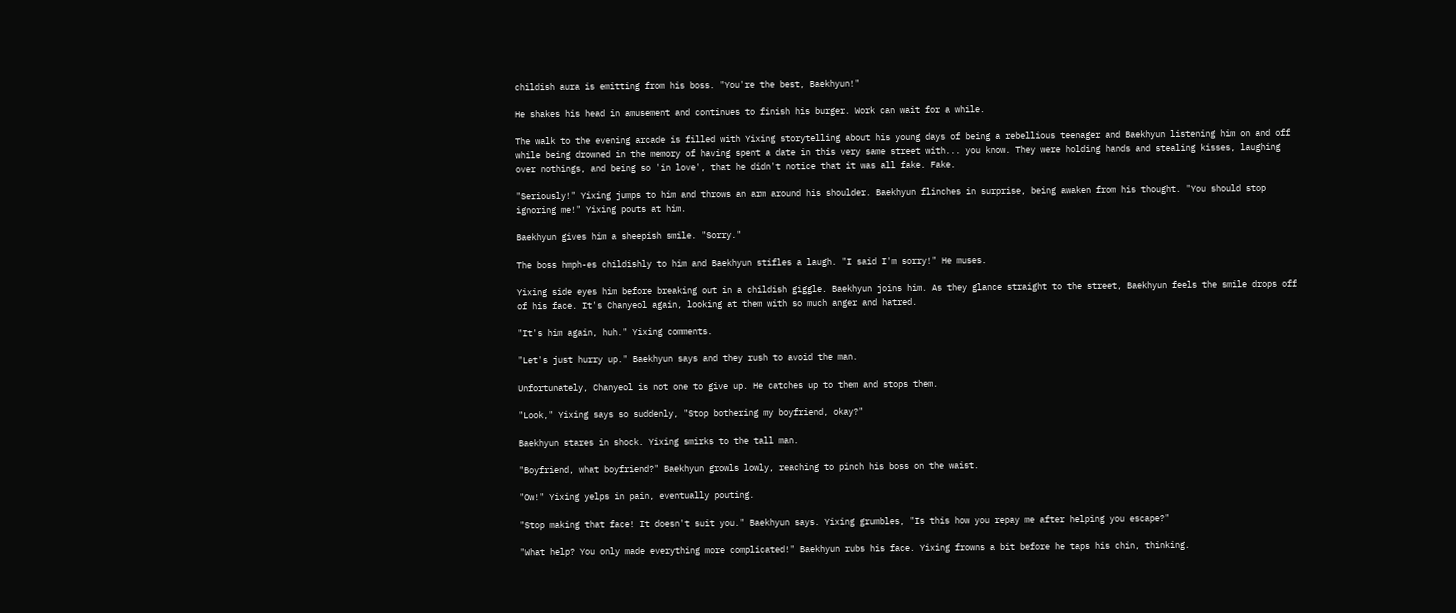childish aura is emitting from his boss. "You're the best, Baekhyun!"

He shakes his head in amusement and continues to finish his burger. Work can wait for a while.

The walk to the evening arcade is filled with Yixing storytelling about his young days of being a rebellious teenager and Baekhyun listening him on and off while being drowned in the memory of having spent a date in this very same street with... you know. They were holding hands and stealing kisses, laughing over nothings, and being so 'in love', that he didn't notice that it was all fake. Fake.

"Seriously!" Yixing jumps to him and throws an arm around his shoulder. Baekhyun flinches in surprise, being awaken from his thought. "You should stop ignoring me!" Yixing pouts at him.

Baekhyun gives him a sheepish smile. "Sorry."

The boss hmph-es childishly to him and Baekhyun stifles a laugh. "I said I'm sorry!" He muses.

Yixing side eyes him before breaking out in a childish giggle. Baekhyun joins him. As they glance straight to the street, Baekhyun feels the smile drops off of his face. It's Chanyeol again, looking at them with so much anger and hatred.

"It's him again, huh." Yixing comments.

"Let's just hurry up." Baekhyun says and they rush to avoid the man.

Unfortunately, Chanyeol is not one to give up. He catches up to them and stops them.

"Look," Yixing says so suddenly, "Stop bothering my boyfriend, okay?"

Baekhyun stares in shock. Yixing smirks to the tall man.

"Boyfriend, what boyfriend?" Baekhyun growls lowly, reaching to pinch his boss on the waist.

"Ow!" Yixing yelps in pain, eventually pouting.

"Stop making that face! It doesn't suit you." Baekhyun says. Yixing grumbles, "Is this how you repay me after helping you escape?"

"What help? You only made everything more complicated!" Baekhyun rubs his face. Yixing frowns a bit before he taps his chin, thinking.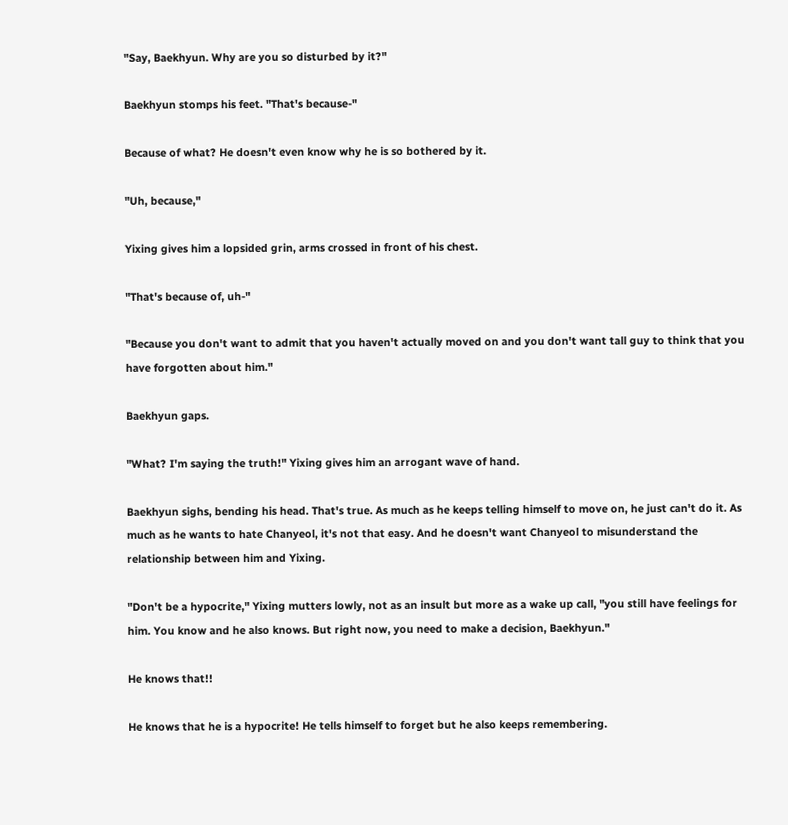"Say, Baekhyun. Why are you so disturbed by it?"

Baekhyun stomps his feet. "That's because-"

Because of what? He doesn't even know why he is so bothered by it.

"Uh, because,"

Yixing gives him a lopsided grin, arms crossed in front of his chest.

"That's because of, uh-"

"Because you don't want to admit that you haven't actually moved on and you don't want tall guy to think that you have forgotten about him."

Baekhyun gaps.

"What? I'm saying the truth!" Yixing gives him an arrogant wave of hand.

Baekhyun sighs, bending his head. That's true. As much as he keeps telling himself to move on, he just can't do it. As much as he wants to hate Chanyeol, it's not that easy. And he doesn't want Chanyeol to misunderstand the relationship between him and Yixing.

"Don't be a hypocrite," Yixing mutters lowly, not as an insult but more as a wake up call, "you still have feelings for him. You know and he also knows. But right now, you need to make a decision, Baekhyun."

He knows that!!

He knows that he is a hypocrite! He tells himself to forget but he also keeps remembering.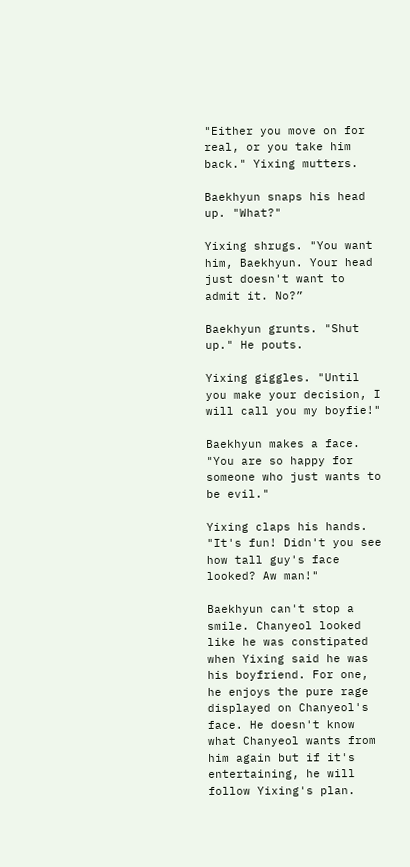"Either you move on for real, or you take him back." Yixing mutters.

Baekhyun snaps his head up. "What?"

Yixing shrugs. "You want him, Baekhyun. Your head just doesn't want to admit it. No?”

Baekhyun grunts. "Shut up." He pouts.

Yixing giggles. "Until you make your decision, I will call you my boyfie!"

Baekhyun makes a face. "You are so happy for someone who just wants to be evil."

Yixing claps his hands. "It's fun! Didn't you see how tall guy's face looked? Aw man!"

Baekhyun can't stop a smile. Chanyeol looked like he was constipated when Yixing said he was his boyfriend. For one, he enjoys the pure rage displayed on Chanyeol's face. He doesn't know what Chanyeol wants from him again but if it's entertaining, he will follow Yixing's plan.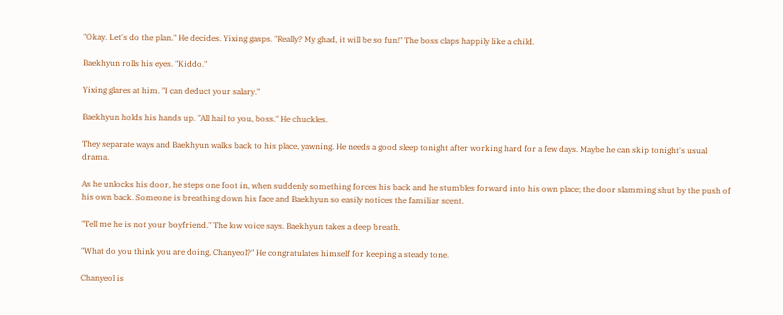"Okay. Let's do the plan." He decides. Yixing gasps. "Really? My ghad, it will be so fun!" The boss claps happily like a child.

Baekhyun rolls his eyes. "Kiddo."

Yixing glares at him. "I can deduct your salary."

Baekhyun holds his hands up. "All hail to you, boss." He chuckles.

They separate ways and Baekhyun walks back to his place, yawning. He needs a good sleep tonight after working hard for a few days. Maybe he can skip tonight's usual drama.

As he unlocks his door, he steps one foot in, when suddenly something forces his back and he stumbles forward into his own place; the door slamming shut by the push of his own back. Someone is breathing down his face and Baekhyun so easily notices the familiar scent.

"Tell me he is not your boyfriend." The low voice says. Baekhyun takes a deep breath.

"What do you think you are doing, Chanyeol?" He congratulates himself for keeping a steady tone.

Chanyeol is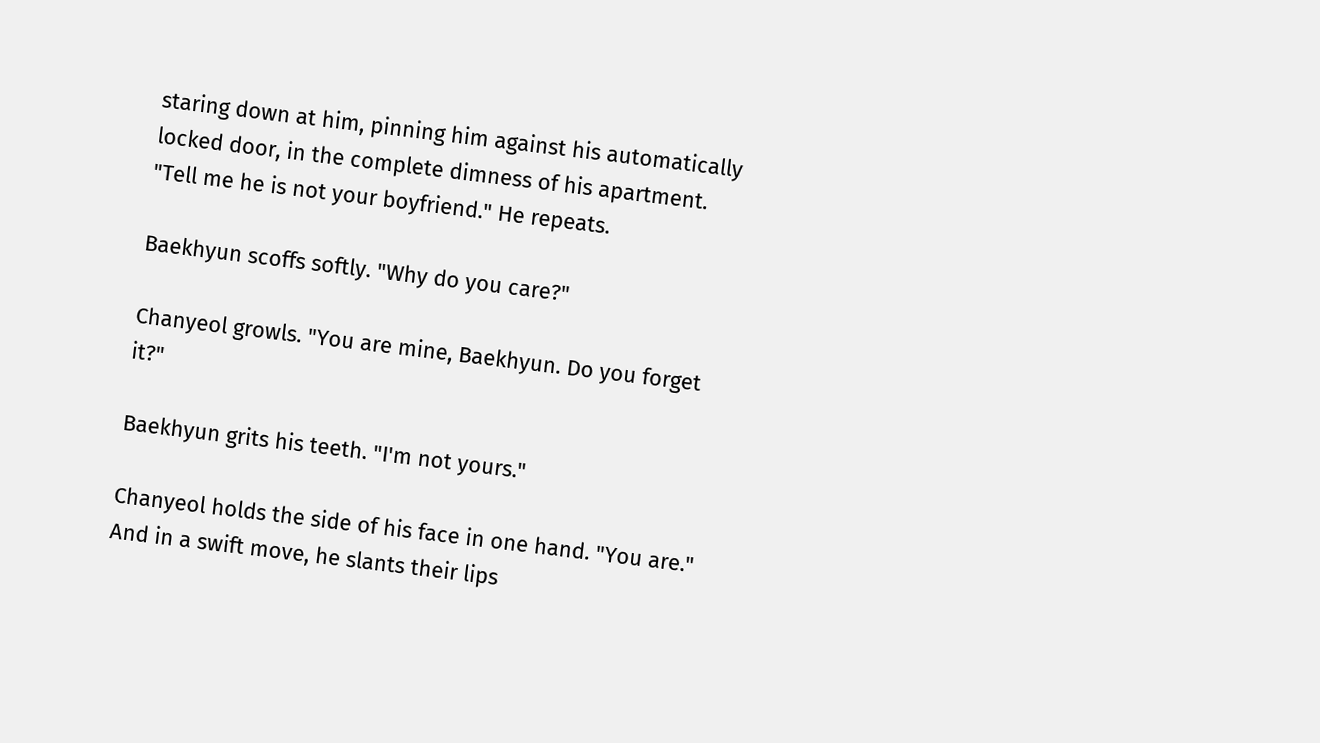staring down at him, pinning him against his automatically locked door, in the complete dimness of his apartment. "Tell me he is not your boyfriend." He repeats.

Baekhyun scoffs softly. "Why do you care?"

Chanyeol growls. "You are mine, Baekhyun. Do you forget it?"

Baekhyun grits his teeth. "I'm not yours."

Chanyeol holds the side of his face in one hand. "You are." And in a swift move, he slants their lips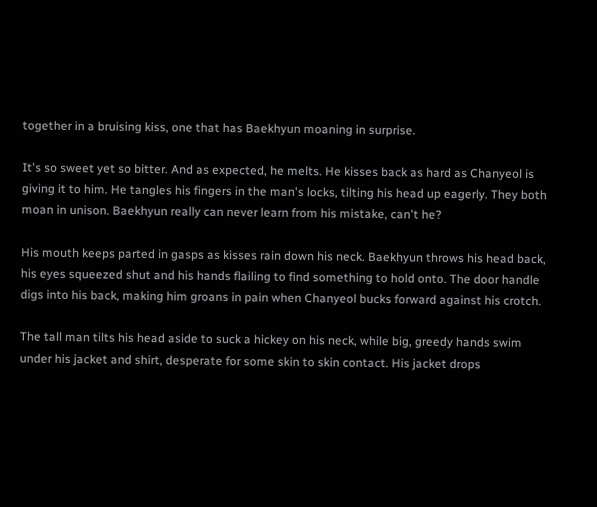together in a bruising kiss, one that has Baekhyun moaning in surprise.

It's so sweet yet so bitter. And as expected, he melts. He kisses back as hard as Chanyeol is giving it to him. He tangles his fingers in the man's locks, tilting his head up eagerly. They both moan in unison. Baekhyun really can never learn from his mistake, can't he?

His mouth keeps parted in gasps as kisses rain down his neck. Baekhyun throws his head back, his eyes squeezed shut and his hands flailing to find something to hold onto. The door handle digs into his back, making him groans in pain when Chanyeol bucks forward against his crotch.

The tall man tilts his head aside to suck a hickey on his neck, while big, greedy hands swim under his jacket and shirt, desperate for some skin to skin contact. His jacket drops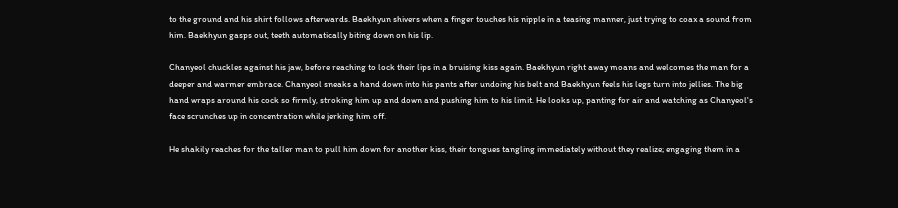to the ground and his shirt follows afterwards. Baekhyun shivers when a finger touches his nipple in a teasing manner, just trying to coax a sound from him. Baekhyun gasps out, teeth automatically biting down on his lip.

Chanyeol chuckles against his jaw, before reaching to lock their lips in a bruising kiss again. Baekhyun right away moans and welcomes the man for a deeper and warmer embrace. Chanyeol sneaks a hand down into his pants after undoing his belt and Baekhyun feels his legs turn into jellies. The big hand wraps around his cock so firmly, stroking him up and down and pushing him to his limit. He looks up, panting for air and watching as Chanyeol's face scrunches up in concentration while jerking him off.

He shakily reaches for the taller man to pull him down for another kiss, their tongues tangling immediately without they realize; engaging them in a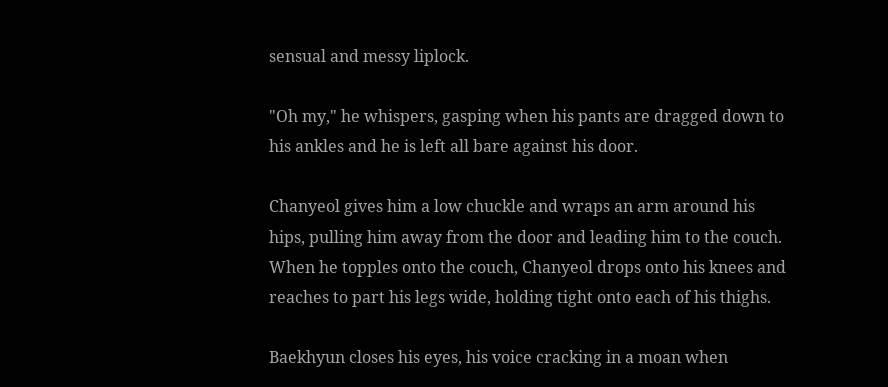sensual and messy liplock.

"Oh my," he whispers, gasping when his pants are dragged down to his ankles and he is left all bare against his door.

Chanyeol gives him a low chuckle and wraps an arm around his hips, pulling him away from the door and leading him to the couch. When he topples onto the couch, Chanyeol drops onto his knees and reaches to part his legs wide, holding tight onto each of his thighs.

Baekhyun closes his eyes, his voice cracking in a moan when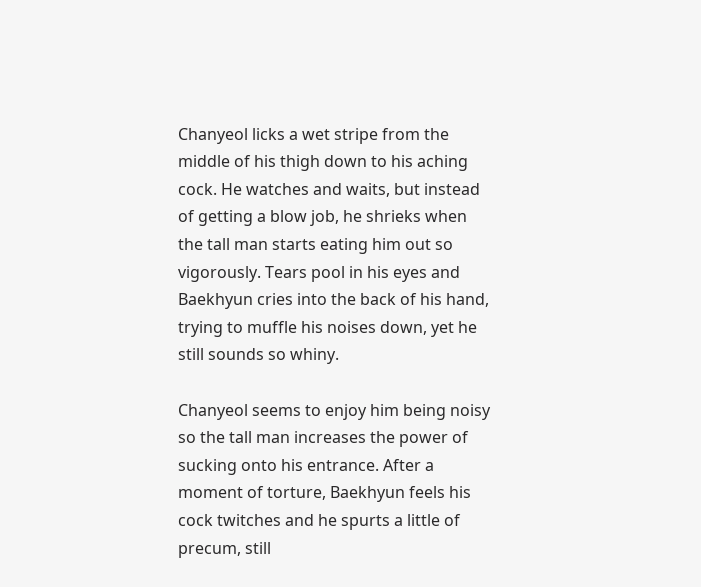Chanyeol licks a wet stripe from the middle of his thigh down to his aching cock. He watches and waits, but instead of getting a blow job, he shrieks when the tall man starts eating him out so vigorously. Tears pool in his eyes and Baekhyun cries into the back of his hand, trying to muffle his noises down, yet he still sounds so whiny.

Chanyeol seems to enjoy him being noisy so the tall man increases the power of sucking onto his entrance. After a moment of torture, Baekhyun feels his cock twitches and he spurts a little of precum, still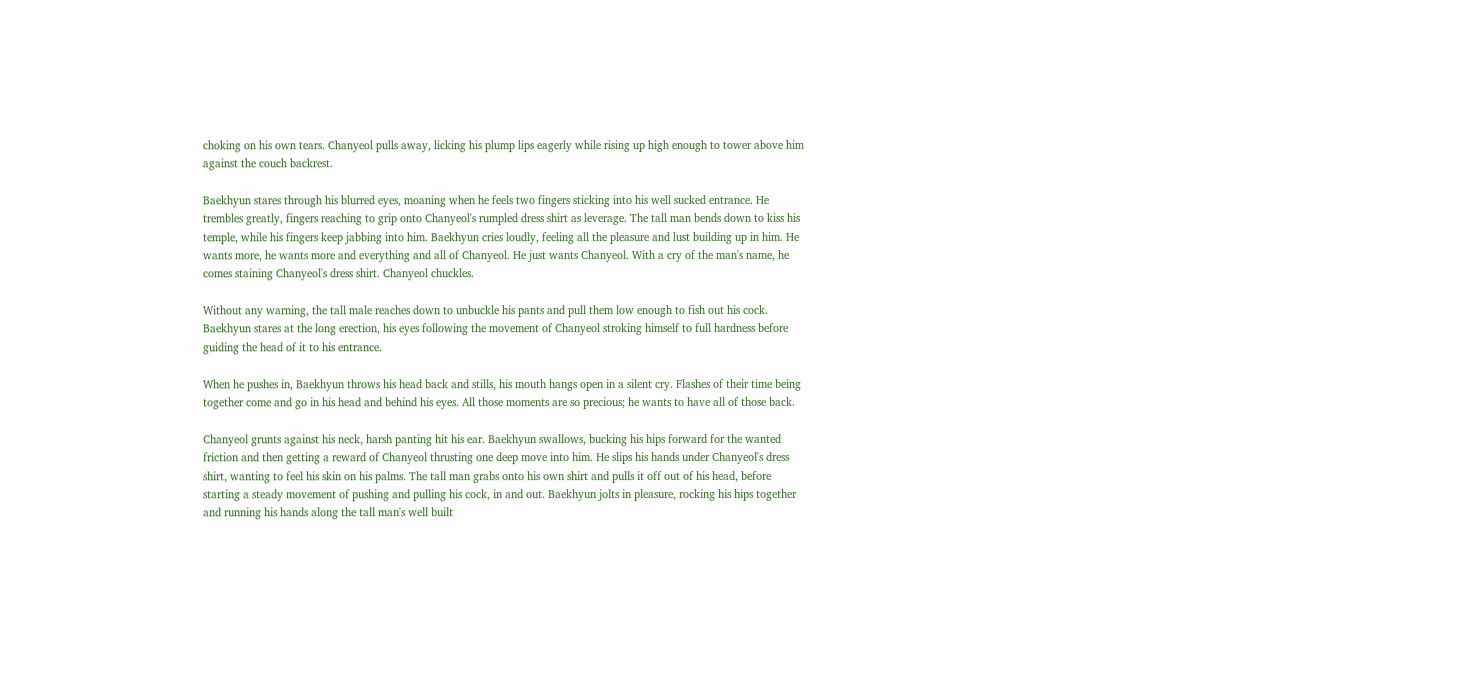choking on his own tears. Chanyeol pulls away, licking his plump lips eagerly while rising up high enough to tower above him against the couch backrest.

Baekhyun stares through his blurred eyes, moaning when he feels two fingers sticking into his well sucked entrance. He trembles greatly, fingers reaching to grip onto Chanyeol's rumpled dress shirt as leverage. The tall man bends down to kiss his temple, while his fingers keep jabbing into him. Baekhyun cries loudly, feeling all the pleasure and lust building up in him. He wants more, he wants more and everything and all of Chanyeol. He just wants Chanyeol. With a cry of the man's name, he comes staining Chanyeol's dress shirt. Chanyeol chuckles.

Without any warning, the tall male reaches down to unbuckle his pants and pull them low enough to fish out his cock. Baekhyun stares at the long erection, his eyes following the movement of Chanyeol stroking himself to full hardness before guiding the head of it to his entrance.

When he pushes in, Baekhyun throws his head back and stills, his mouth hangs open in a silent cry. Flashes of their time being together come and go in his head and behind his eyes. All those moments are so precious; he wants to have all of those back.

Chanyeol grunts against his neck, harsh panting hit his ear. Baekhyun swallows, bucking his hips forward for the wanted friction and then getting a reward of Chanyeol thrusting one deep move into him. He slips his hands under Chanyeol's dress shirt, wanting to feel his skin on his palms. The tall man grabs onto his own shirt and pulls it off out of his head, before starting a steady movement of pushing and pulling his cock, in and out. Baekhyun jolts in pleasure, rocking his hips together and running his hands along the tall man's well built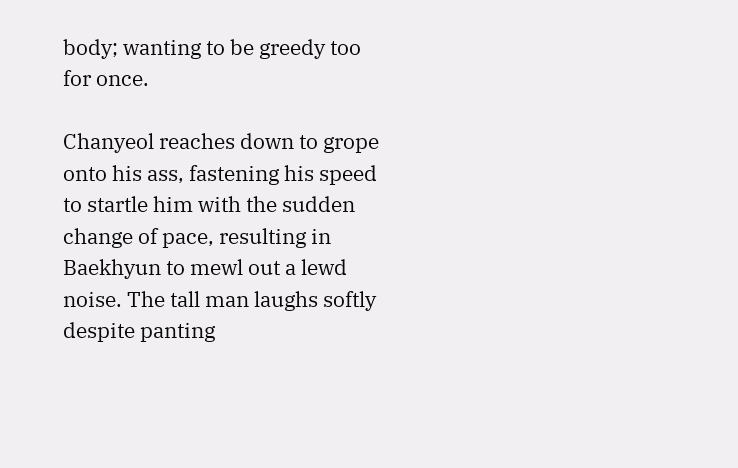body; wanting to be greedy too for once.

Chanyeol reaches down to grope onto his ass, fastening his speed to startle him with the sudden change of pace, resulting in Baekhyun to mewl out a lewd noise. The tall man laughs softly despite panting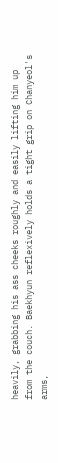heavily, grabbing his ass cheeks roughly and easily lifting him up from the couch. Baekhyun reflexively holds a tight grip on Chanyeol's arms,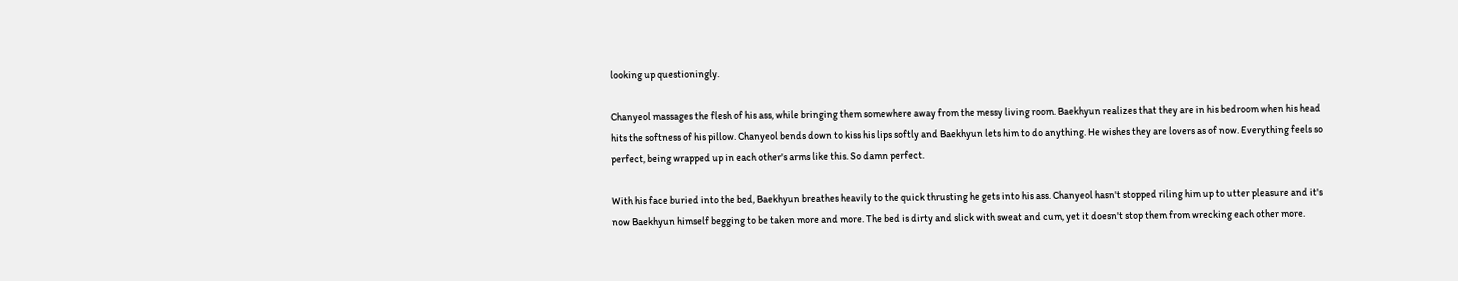looking up questioningly.

Chanyeol massages the flesh of his ass, while bringing them somewhere away from the messy living room. Baekhyun realizes that they are in his bedroom when his head hits the softness of his pillow. Chanyeol bends down to kiss his lips softly and Baekhyun lets him to do anything. He wishes they are lovers as of now. Everything feels so perfect, being wrapped up in each other's arms like this. So damn perfect.

With his face buried into the bed, Baekhyun breathes heavily to the quick thrusting he gets into his ass. Chanyeol hasn't stopped riling him up to utter pleasure and it's now Baekhyun himself begging to be taken more and more. The bed is dirty and slick with sweat and cum, yet it doesn't stop them from wrecking each other more.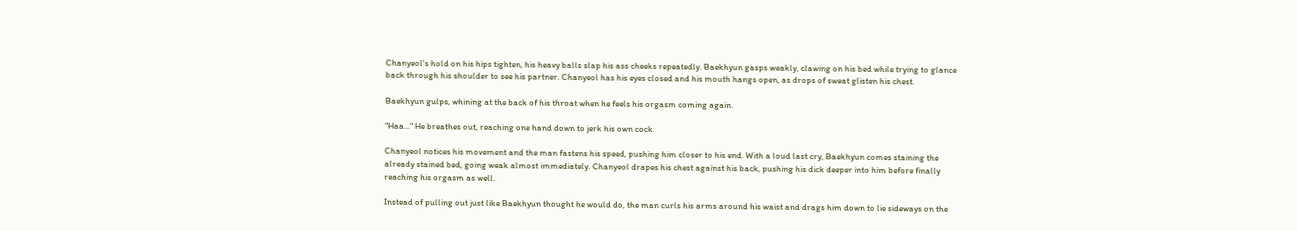Chanyeol's hold on his hips tighten, his heavy balls slap his ass cheeks repeatedly. Baekhyun gasps weakly, clawing on his bed while trying to glance back through his shoulder to see his partner. Chanyeol has his eyes closed and his mouth hangs open, as drops of sweat glisten his chest.

Baekhyun gulps, whining at the back of his throat when he feels his orgasm coming again.

"Haa..." He breathes out, reaching one hand down to jerk his own cock.

Chanyeol notices his movement and the man fastens his speed, pushing him closer to his end. With a loud last cry, Baekhyun comes staining the already stained bed, going weak almost immediately. Chanyeol drapes his chest against his back, pushing his dick deeper into him before finally reaching his orgasm as well.

Instead of pulling out just like Baekhyun thought he would do, the man curls his arms around his waist and drags him down to lie sideways on the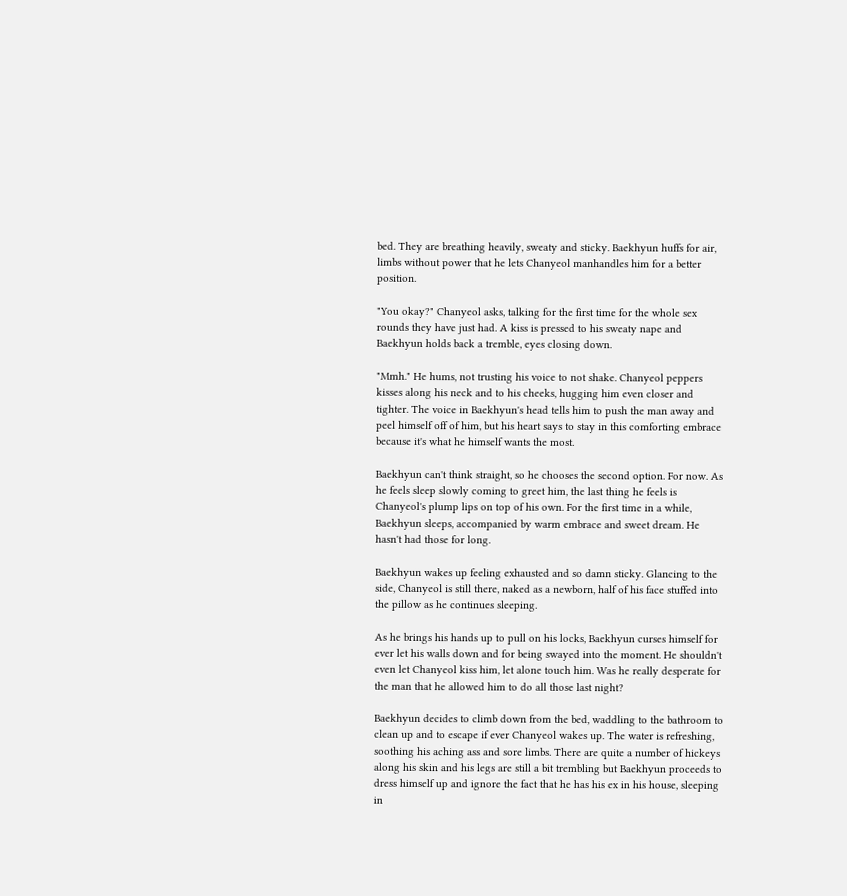bed. They are breathing heavily, sweaty and sticky. Baekhyun huffs for air, limbs without power that he lets Chanyeol manhandles him for a better position.

"You okay?" Chanyeol asks, talking for the first time for the whole sex rounds they have just had. A kiss is pressed to his sweaty nape and Baekhyun holds back a tremble, eyes closing down.

"Mmh." He hums, not trusting his voice to not shake. Chanyeol peppers kisses along his neck and to his cheeks, hugging him even closer and tighter. The voice in Baekhyun's head tells him to push the man away and peel himself off of him, but his heart says to stay in this comforting embrace because it's what he himself wants the most.

Baekhyun can't think straight, so he chooses the second option. For now. As he feels sleep slowly coming to greet him, the last thing he feels is Chanyeol's plump lips on top of his own. For the first time in a while, Baekhyun sleeps, accompanied by warm embrace and sweet dream. He hasn't had those for long.

Baekhyun wakes up feeling exhausted and so damn sticky. Glancing to the side, Chanyeol is still there, naked as a newborn, half of his face stuffed into the pillow as he continues sleeping.

As he brings his hands up to pull on his locks, Baekhyun curses himself for ever let his walls down and for being swayed into the moment. He shouldn't even let Chanyeol kiss him, let alone touch him. Was he really desperate for the man that he allowed him to do all those last night?

Baekhyun decides to climb down from the bed, waddling to the bathroom to clean up and to escape if ever Chanyeol wakes up. The water is refreshing, soothing his aching ass and sore limbs. There are quite a number of hickeys along his skin and his legs are still a bit trembling but Baekhyun proceeds to dress himself up and ignore the fact that he has his ex in his house, sleeping in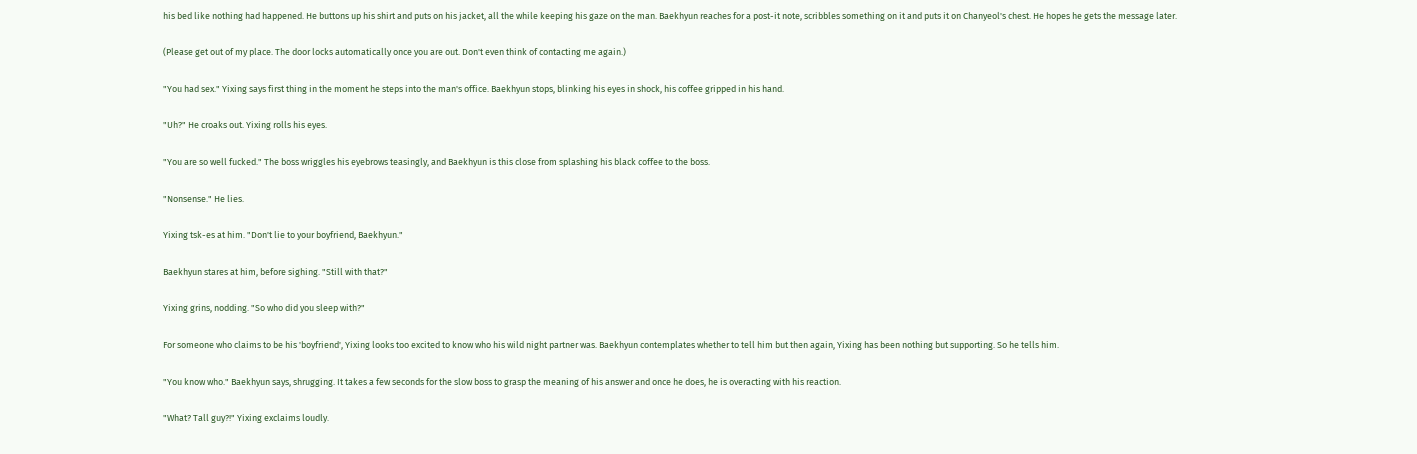his bed like nothing had happened. He buttons up his shirt and puts on his jacket, all the while keeping his gaze on the man. Baekhyun reaches for a post-it note, scribbles something on it and puts it on Chanyeol's chest. He hopes he gets the message later.

(Please get out of my place. The door locks automatically once you are out. Don't even think of contacting me again.)

"You had sex." Yixing says first thing in the moment he steps into the man's office. Baekhyun stops, blinking his eyes in shock, his coffee gripped in his hand.

"Uh?" He croaks out. Yixing rolls his eyes.

"You are so well fucked." The boss wriggles his eyebrows teasingly, and Baekhyun is this close from splashing his black coffee to the boss.

"Nonsense." He lies.

Yixing tsk-es at him. "Don't lie to your boyfriend, Baekhyun."

Baekhyun stares at him, before sighing. "Still with that?"

Yixing grins, nodding. "So who did you sleep with?"

For someone who claims to be his 'boyfriend', Yixing looks too excited to know who his wild night partner was. Baekhyun contemplates whether to tell him but then again, Yixing has been nothing but supporting. So he tells him.

"You know who." Baekhyun says, shrugging. It takes a few seconds for the slow boss to grasp the meaning of his answer and once he does, he is overacting with his reaction.

"What? Tall guy?!" Yixing exclaims loudly.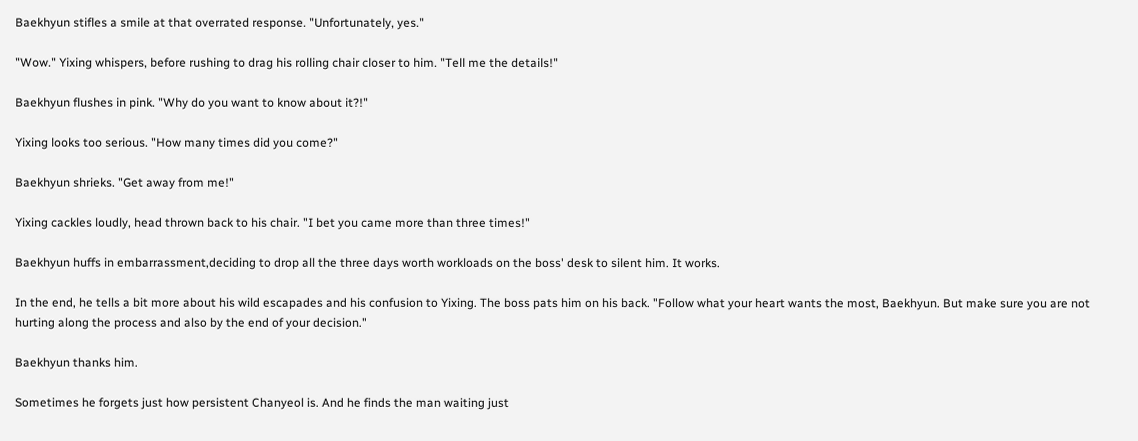Baekhyun stifles a smile at that overrated response. "Unfortunately, yes."

"Wow." Yixing whispers, before rushing to drag his rolling chair closer to him. "Tell me the details!"

Baekhyun flushes in pink. "Why do you want to know about it?!"

Yixing looks too serious. "How many times did you come?"

Baekhyun shrieks. "Get away from me!"

Yixing cackles loudly, head thrown back to his chair. "I bet you came more than three times!"

Baekhyun huffs in embarrassment,deciding to drop all the three days worth workloads on the boss' desk to silent him. It works.

In the end, he tells a bit more about his wild escapades and his confusion to Yixing. The boss pats him on his back. "Follow what your heart wants the most, Baekhyun. But make sure you are not hurting along the process and also by the end of your decision."

Baekhyun thanks him.

Sometimes he forgets just how persistent Chanyeol is. And he finds the man waiting just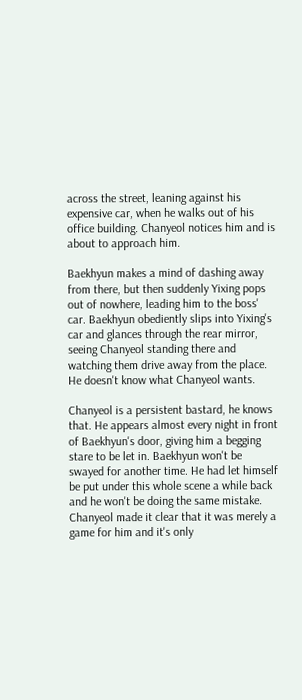across the street, leaning against his expensive car, when he walks out of his office building. Chanyeol notices him and is about to approach him.

Baekhyun makes a mind of dashing away from there, but then suddenly Yixing pops out of nowhere, leading him to the boss' car. Baekhyun obediently slips into Yixing's car and glances through the rear mirror, seeing Chanyeol standing there and watching them drive away from the place. He doesn't know what Chanyeol wants.

Chanyeol is a persistent bastard, he knows that. He appears almost every night in front of Baekhyun's door, giving him a begging stare to be let in. Baekhyun won't be swayed for another time. He had let himself be put under this whole scene a while back and he won't be doing the same mistake. Chanyeol made it clear that it was merely a game for him and it's only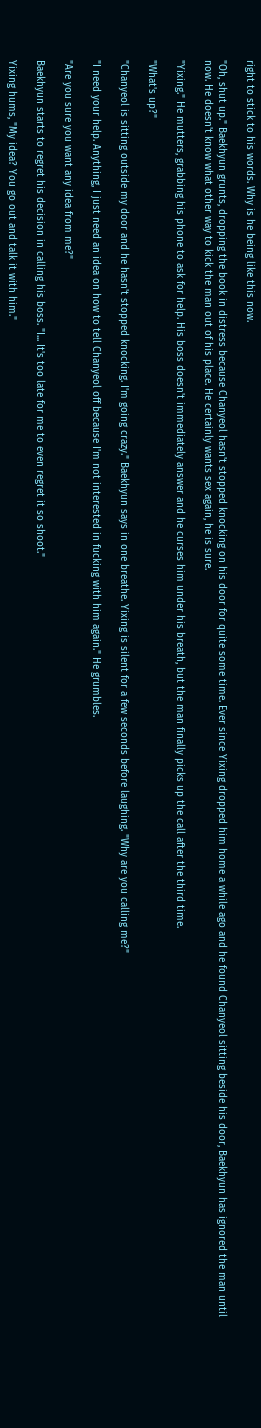right to stick to his words. Why is he being like this now.

"Oh, shut up." Baekhyun grunts, dropping the book in distress because Chanyeol hasn't stopped knocking on his door for quite some time. Ever since Yixing dropped him home a while ago and he found Chanyeol sitting beside his door, Baekhyun has ignored the man until now. He doesn't know what other way to kick the man out of his place. He certainly wants sex again, he is sure.

"Yixing." He mutters, grabbing his phone to ask for help. His boss doesn't immediately answer and he curses him under his breath, but the man finally picks up the call after the third time.

"What's up?"

"Chanyeol is sitting outside my door and he hasn't stopped knocking. I'm going crazy." Baekhyun says in one breathe. Yixing is silent for a few seconds before laughing. "Why are you calling me?"

"I need your help. Anything, I just need an idea on how to tell Chanyeol off because I'm not interested in fucking with him again." He grumbles.

"Are you sure you want any idea from me?"

Baekhyun starts to regret his decision in calling his boss. "I... It's too late for me to even regret it so shoot."

Yixing hums, "My idea? You go out and talk it with him."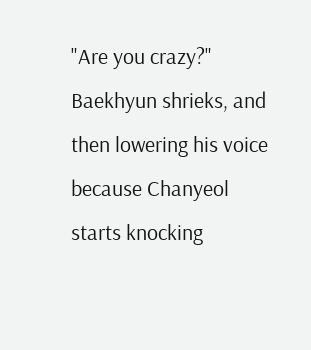"Are you crazy?" Baekhyun shrieks, and then lowering his voice because Chanyeol starts knocking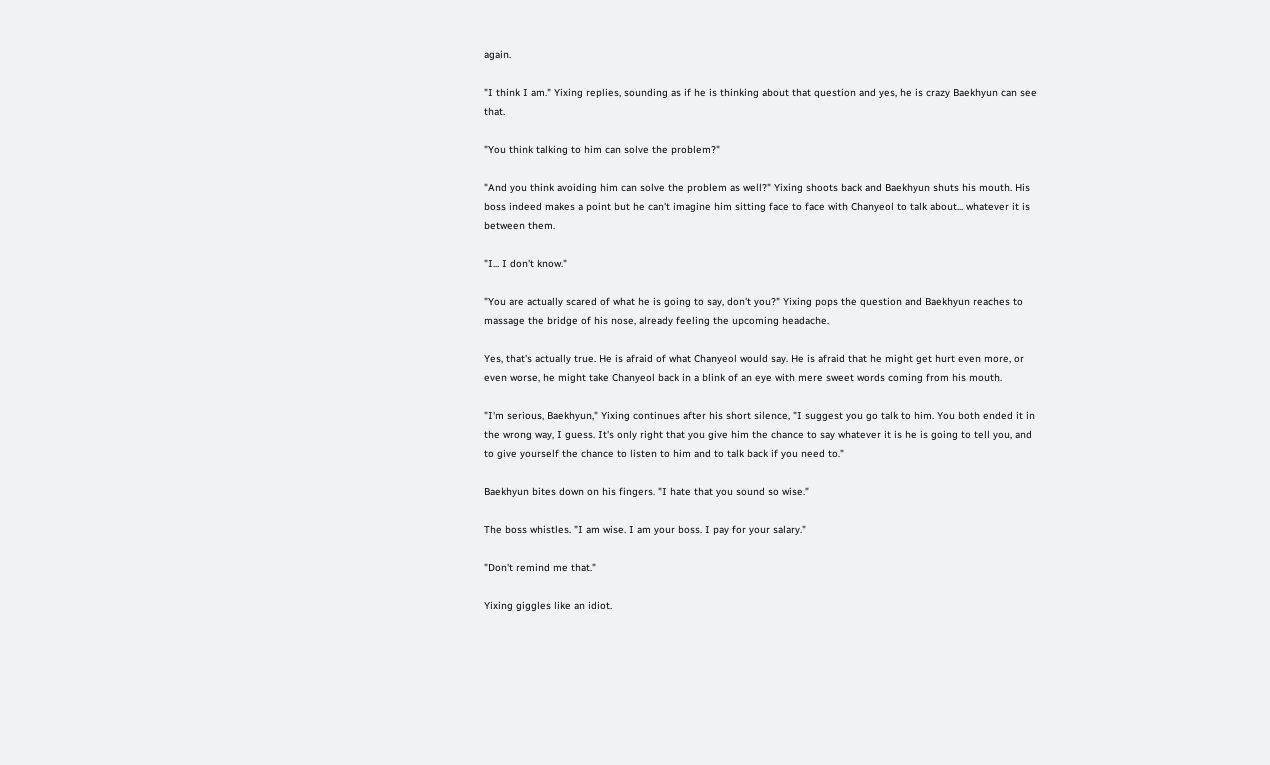again.

"I think I am." Yixing replies, sounding as if he is thinking about that question and yes, he is crazy Baekhyun can see that.

"You think talking to him can solve the problem?"

"And you think avoiding him can solve the problem as well?" Yixing shoots back and Baekhyun shuts his mouth. His boss indeed makes a point but he can't imagine him sitting face to face with Chanyeol to talk about... whatever it is between them.

"I... I don't know."

"You are actually scared of what he is going to say, don't you?" Yixing pops the question and Baekhyun reaches to massage the bridge of his nose, already feeling the upcoming headache.

Yes, that's actually true. He is afraid of what Chanyeol would say. He is afraid that he might get hurt even more, or even worse, he might take Chanyeol back in a blink of an eye with mere sweet words coming from his mouth.

"I'm serious, Baekhyun," Yixing continues after his short silence, "I suggest you go talk to him. You both ended it in the wrong way, I guess. It's only right that you give him the chance to say whatever it is he is going to tell you, and to give yourself the chance to listen to him and to talk back if you need to."

Baekhyun bites down on his fingers. "I hate that you sound so wise."

The boss whistles. "I am wise. I am your boss. I pay for your salary."

"Don't remind me that."

Yixing giggles like an idiot.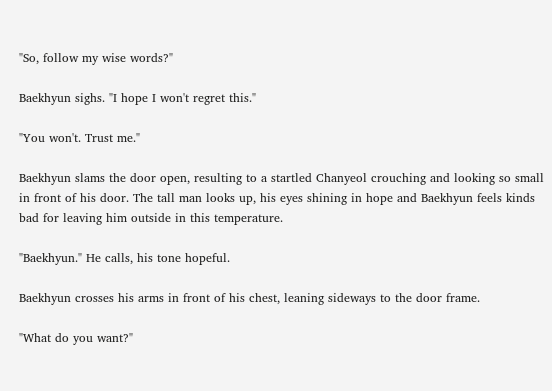"So, follow my wise words?"

Baekhyun sighs. "I hope I won't regret this."

"You won't. Trust me."

Baekhyun slams the door open, resulting to a startled Chanyeol crouching and looking so small in front of his door. The tall man looks up, his eyes shining in hope and Baekhyun feels kinds bad for leaving him outside in this temperature.

"Baekhyun." He calls, his tone hopeful.

Baekhyun crosses his arms in front of his chest, leaning sideways to the door frame.

"What do you want?"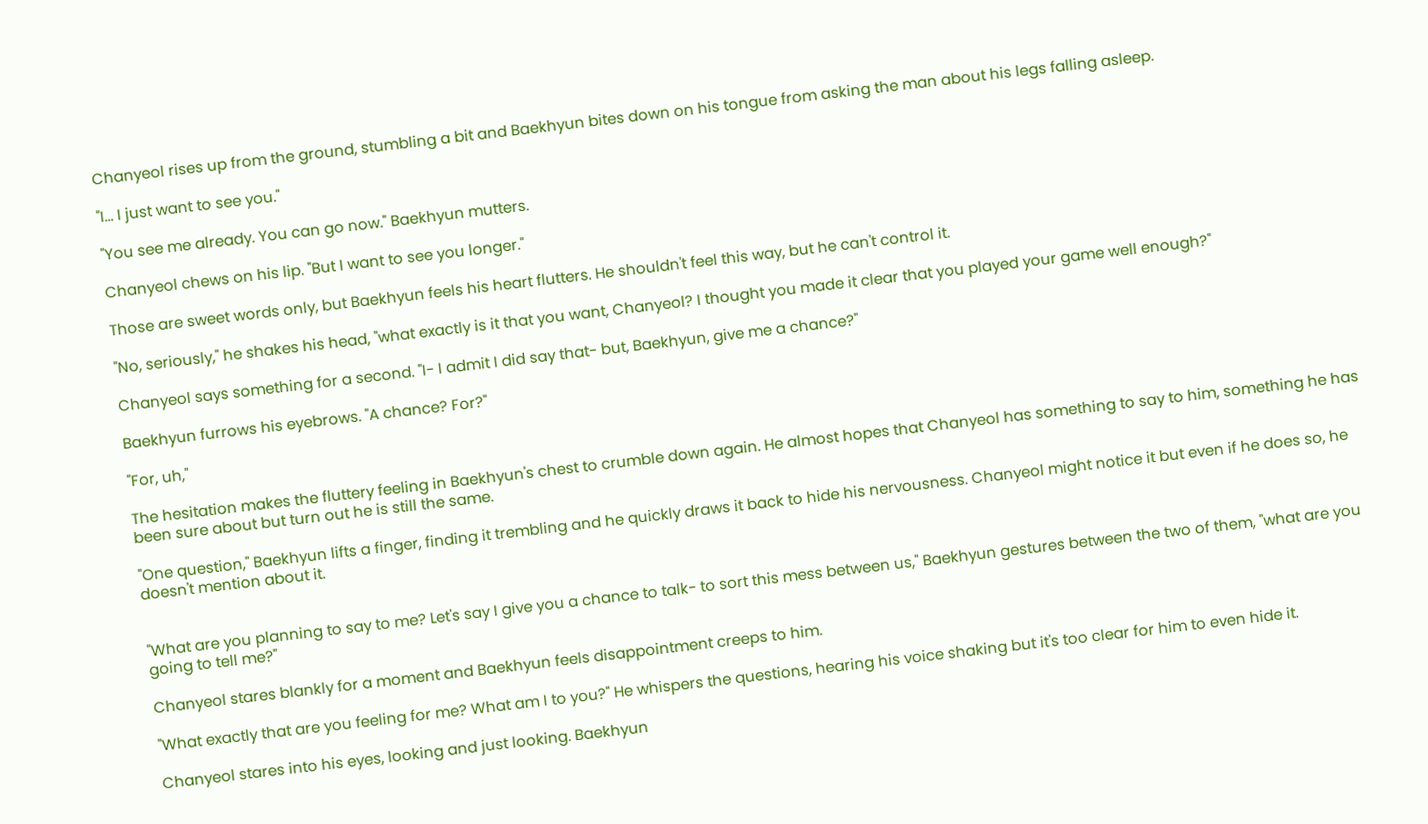Chanyeol rises up from the ground, stumbling a bit and Baekhyun bites down on his tongue from asking the man about his legs falling asleep.

"I... I just want to see you."

"You see me already. You can go now." Baekhyun mutters.

Chanyeol chews on his lip. "But I want to see you longer."

Those are sweet words only, but Baekhyun feels his heart flutters. He shouldn't feel this way, but he can't control it.

"No, seriously," he shakes his head, "what exactly is it that you want, Chanyeol? I thought you made it clear that you played your game well enough?"

Chanyeol says something for a second. "I- I admit I did say that- but, Baekhyun, give me a chance?"

Baekhyun furrows his eyebrows. "A chance? For?"

"For, uh,"

The hesitation makes the fluttery feeling in Baekhyun's chest to crumble down again. He almost hopes that Chanyeol has something to say to him, something he has been sure about but turn out he is still the same.

"One question," Baekhyun lifts a finger, finding it trembling and he quickly draws it back to hide his nervousness. Chanyeol might notice it but even if he does so, he doesn't mention about it.


"What are you planning to say to me? Let's say I give you a chance to talk- to sort this mess between us," Baekhyun gestures between the two of them, "what are you going to tell me?"

Chanyeol stares blankly for a moment and Baekhyun feels disappointment creeps to him.

"What exactly that are you feeling for me? What am I to you?" He whispers the questions, hearing his voice shaking but it's too clear for him to even hide it.

Chanyeol stares into his eyes, looking and just looking. Baekhyun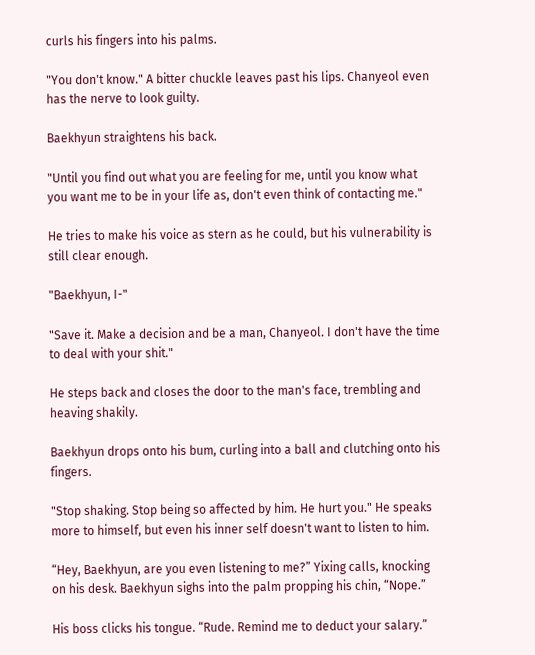curls his fingers into his palms.

"You don't know." A bitter chuckle leaves past his lips. Chanyeol even has the nerve to look guilty.

Baekhyun straightens his back.

"Until you find out what you are feeling for me, until you know what you want me to be in your life as, don't even think of contacting me."

He tries to make his voice as stern as he could, but his vulnerability is still clear enough.

"Baekhyun, I-"

"Save it. Make a decision and be a man, Chanyeol. I don't have the time to deal with your shit."

He steps back and closes the door to the man's face, trembling and heaving shakily.

Baekhyun drops onto his bum, curling into a ball and clutching onto his fingers.

"Stop shaking. Stop being so affected by him. He hurt you." He speaks more to himself, but even his inner self doesn't want to listen to him.

“Hey, Baekhyun, are you even listening to me?” Yixing calls, knocking on his desk. Baekhyun sighs into the palm propping his chin, “Nope.”

His boss clicks his tongue. “Rude. Remind me to deduct your salary.”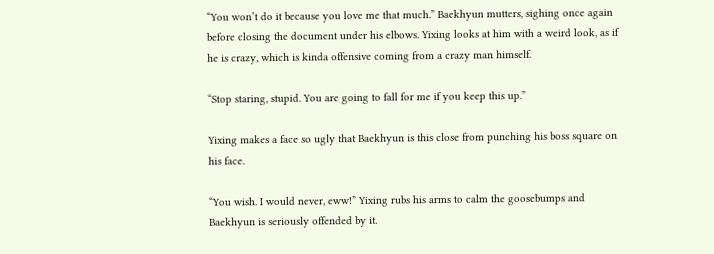“You won’t do it because you love me that much.” Baekhyun mutters, sighing once again before closing the document under his elbows. Yixing looks at him with a weird look, as if he is crazy, which is kinda offensive coming from a crazy man himself.

“Stop staring, stupid. You are going to fall for me if you keep this up.”

Yixing makes a face so ugly that Baekhyun is this close from punching his boss square on his face.

“You wish. I would never, eww!” Yixing rubs his arms to calm the goosebumps and Baekhyun is seriously offended by it.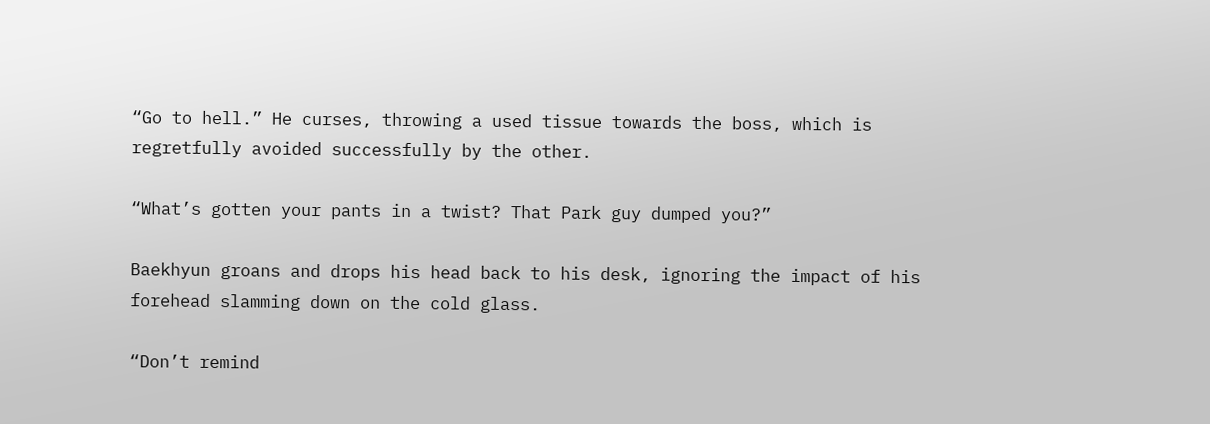“Go to hell.” He curses, throwing a used tissue towards the boss, which is regretfully avoided successfully by the other.

“What’s gotten your pants in a twist? That Park guy dumped you?”

Baekhyun groans and drops his head back to his desk, ignoring the impact of his forehead slamming down on the cold glass.

“Don’t remind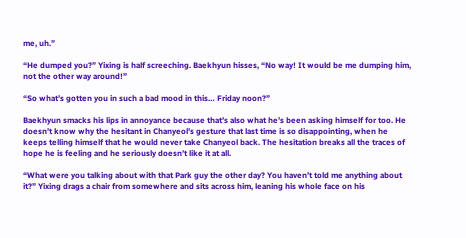me, uh.”

“He dumped you?” Yixing is half screeching. Baekhyun hisses, “No way! It would be me dumping him, not the other way around!”

“So what’s gotten you in such a bad mood in this… Friday noon?”

Baekhyun smacks his lips in annoyance because that’s also what he’s been asking himself for too. He doesn’t know why the hesitant in Chanyeol’s gesture that last time is so disappointing, when he keeps telling himself that he would never take Chanyeol back. The hesitation breaks all the traces of hope he is feeling and he seriously doesn’t like it at all.

“What were you talking about with that Park guy the other day? You haven’t told me anything about it?” Yixing drags a chair from somewhere and sits across him, leaning his whole face on his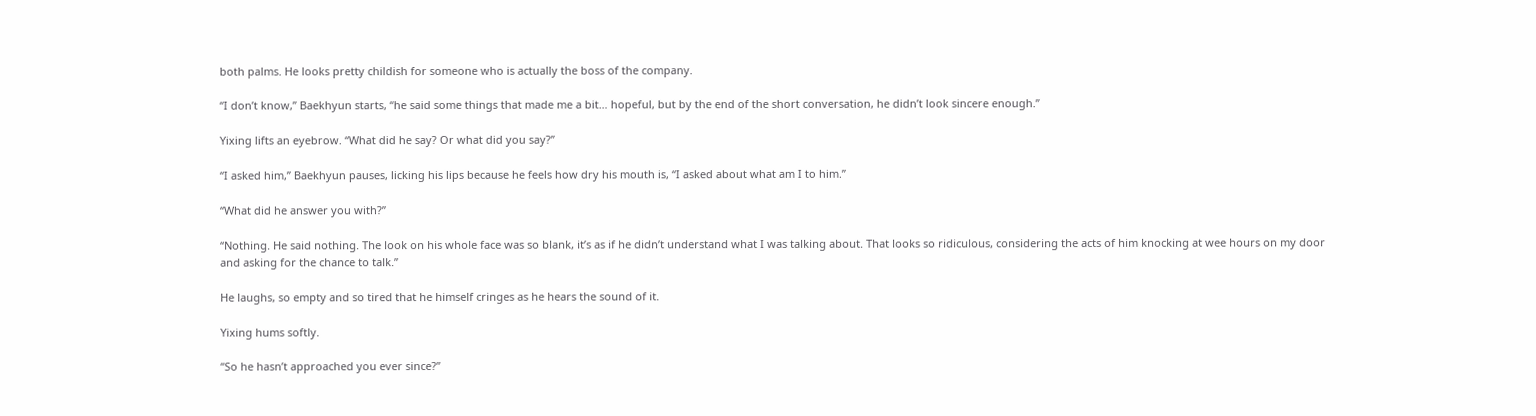both palms. He looks pretty childish for someone who is actually the boss of the company.

“I don’t know,” Baekhyun starts, “he said some things that made me a bit… hopeful, but by the end of the short conversation, he didn’t look sincere enough.”

Yixing lifts an eyebrow. “What did he say? Or what did you say?”

“I asked him,” Baekhyun pauses, licking his lips because he feels how dry his mouth is, “I asked about what am I to him.”

“What did he answer you with?”

“Nothing. He said nothing. The look on his whole face was so blank, it’s as if he didn’t understand what I was talking about. That looks so ridiculous, considering the acts of him knocking at wee hours on my door and asking for the chance to talk.”

He laughs, so empty and so tired that he himself cringes as he hears the sound of it.

Yixing hums softly.

“So he hasn’t approached you ever since?”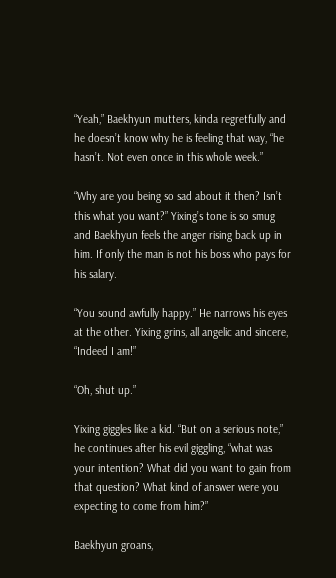“Yeah,” Baekhyun mutters, kinda regretfully and he doesn’t know why he is feeling that way, “he hasn’t. Not even once in this whole week.”

“Why are you being so sad about it then? Isn’t this what you want?” Yixing’s tone is so smug and Baekhyun feels the anger rising back up in him. If only the man is not his boss who pays for his salary.

“You sound awfully happy.” He narrows his eyes at the other. Yixing grins, all angelic and sincere, “Indeed I am!”

“Oh, shut up.”

Yixing giggles like a kid. “But on a serious note,” he continues after his evil giggling, “what was your intention? What did you want to gain from that question? What kind of answer were you expecting to come from him?”

Baekhyun groans,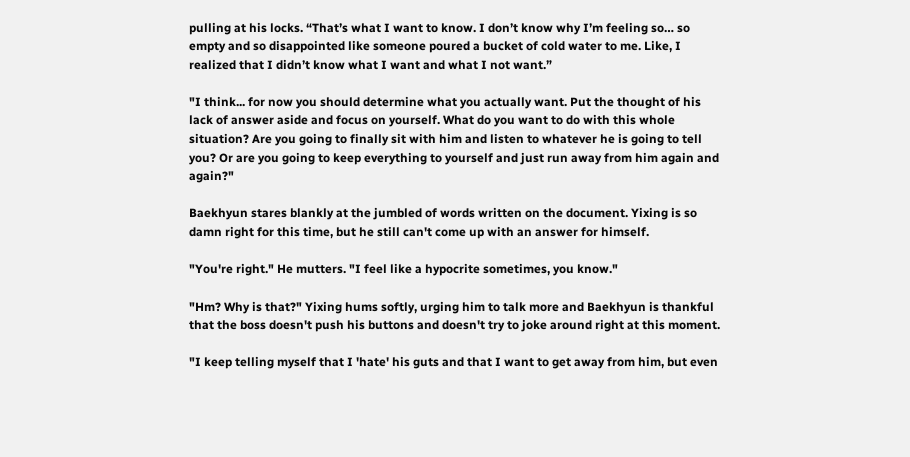pulling at his locks. “That’s what I want to know. I don’t know why I’m feeling so… so empty and so disappointed like someone poured a bucket of cold water to me. Like, I realized that I didn’t know what I want and what I not want.”

"I think... for now you should determine what you actually want. Put the thought of his lack of answer aside and focus on yourself. What do you want to do with this whole situation? Are you going to finally sit with him and listen to whatever he is going to tell you? Or are you going to keep everything to yourself and just run away from him again and again?"

Baekhyun stares blankly at the jumbled of words written on the document. Yixing is so damn right for this time, but he still can't come up with an answer for himself.

"You're right." He mutters. "I feel like a hypocrite sometimes, you know."

"Hm? Why is that?" Yixing hums softly, urging him to talk more and Baekhyun is thankful that the boss doesn't push his buttons and doesn't try to joke around right at this moment.

"I keep telling myself that I 'hate' his guts and that I want to get away from him, but even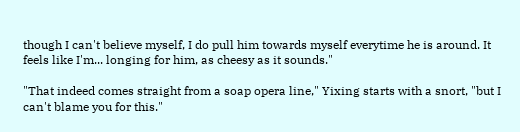though I can't believe myself, I do pull him towards myself everytime he is around. It feels like I'm... longing for him, as cheesy as it sounds."

"That indeed comes straight from a soap opera line," Yixing starts with a snort, "but I can't blame you for this."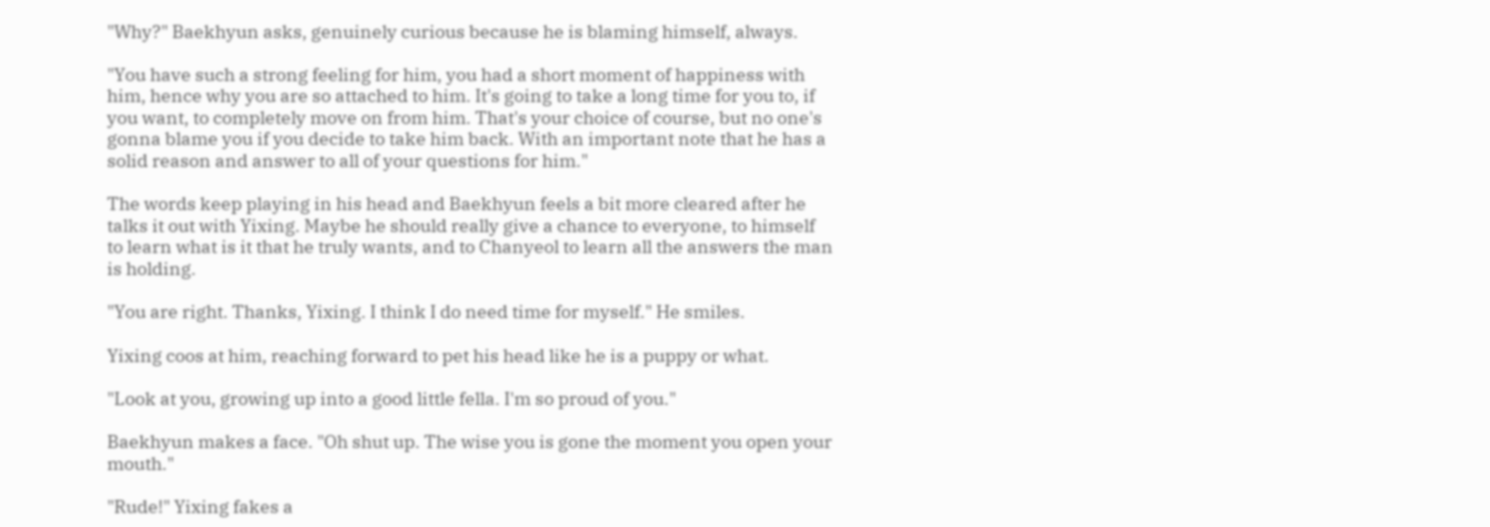"Why?" Baekhyun asks, genuinely curious because he is blaming himself, always.

"You have such a strong feeling for him, you had a short moment of happiness with him, hence why you are so attached to him. It's going to take a long time for you to, if you want, to completely move on from him. That's your choice of course, but no one's gonna blame you if you decide to take him back. With an important note that he has a solid reason and answer to all of your questions for him."

The words keep playing in his head and Baekhyun feels a bit more cleared after he talks it out with Yixing. Maybe he should really give a chance to everyone, to himself to learn what is it that he truly wants, and to Chanyeol to learn all the answers the man is holding.

"You are right. Thanks, Yixing. I think I do need time for myself." He smiles.

Yixing coos at him, reaching forward to pet his head like he is a puppy or what.

"Look at you, growing up into a good little fella. I'm so proud of you."

Baekhyun makes a face. "Oh shut up. The wise you is gone the moment you open your mouth."

"Rude!" Yixing fakes a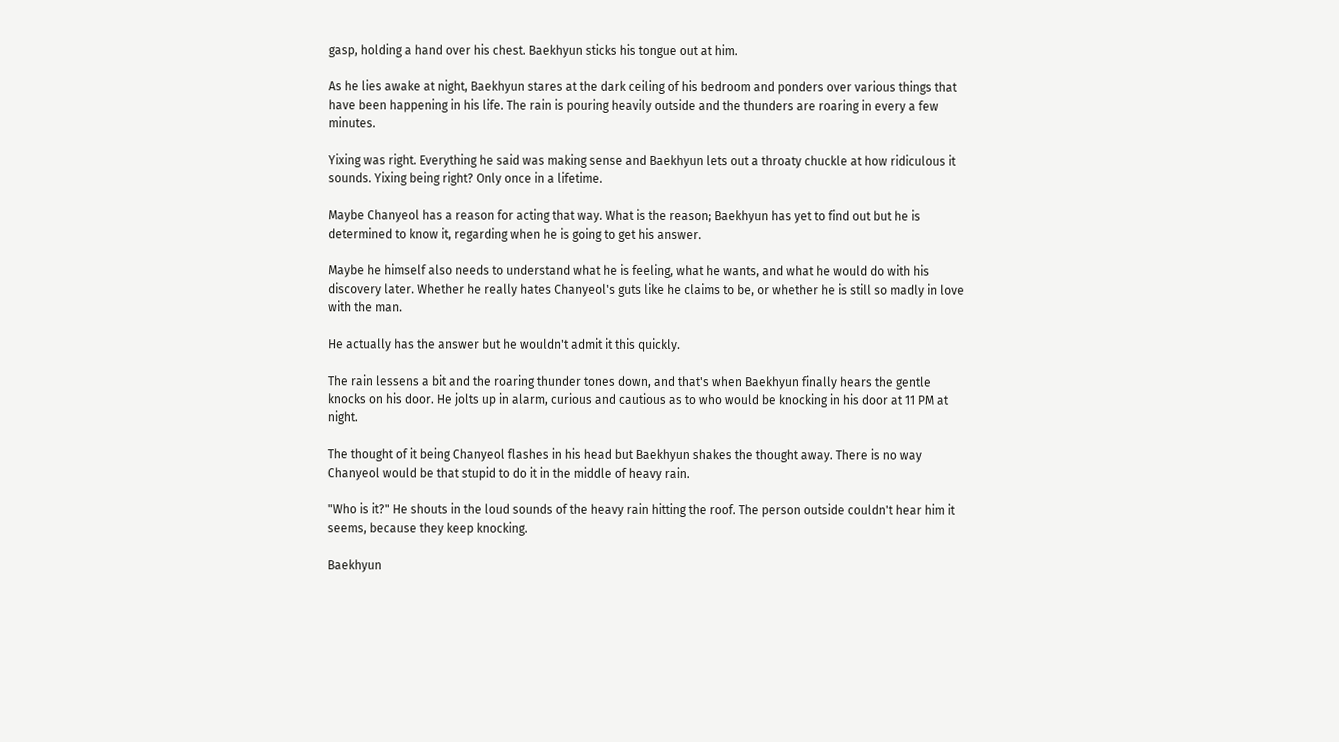gasp, holding a hand over his chest. Baekhyun sticks his tongue out at him.

As he lies awake at night, Baekhyun stares at the dark ceiling of his bedroom and ponders over various things that have been happening in his life. The rain is pouring heavily outside and the thunders are roaring in every a few minutes.

Yixing was right. Everything he said was making sense and Baekhyun lets out a throaty chuckle at how ridiculous it sounds. Yixing being right? Only once in a lifetime.

Maybe Chanyeol has a reason for acting that way. What is the reason; Baekhyun has yet to find out but he is determined to know it, regarding when he is going to get his answer.

Maybe he himself also needs to understand what he is feeling, what he wants, and what he would do with his discovery later. Whether he really hates Chanyeol's guts like he claims to be, or whether he is still so madly in love with the man.

He actually has the answer but he wouldn't admit it this quickly.

The rain lessens a bit and the roaring thunder tones down, and that's when Baekhyun finally hears the gentle knocks on his door. He jolts up in alarm, curious and cautious as to who would be knocking in his door at 11 PM at night.

The thought of it being Chanyeol flashes in his head but Baekhyun shakes the thought away. There is no way Chanyeol would be that stupid to do it in the middle of heavy rain.

"Who is it?" He shouts in the loud sounds of the heavy rain hitting the roof. The person outside couldn't hear him it seems, because they keep knocking.

Baekhyun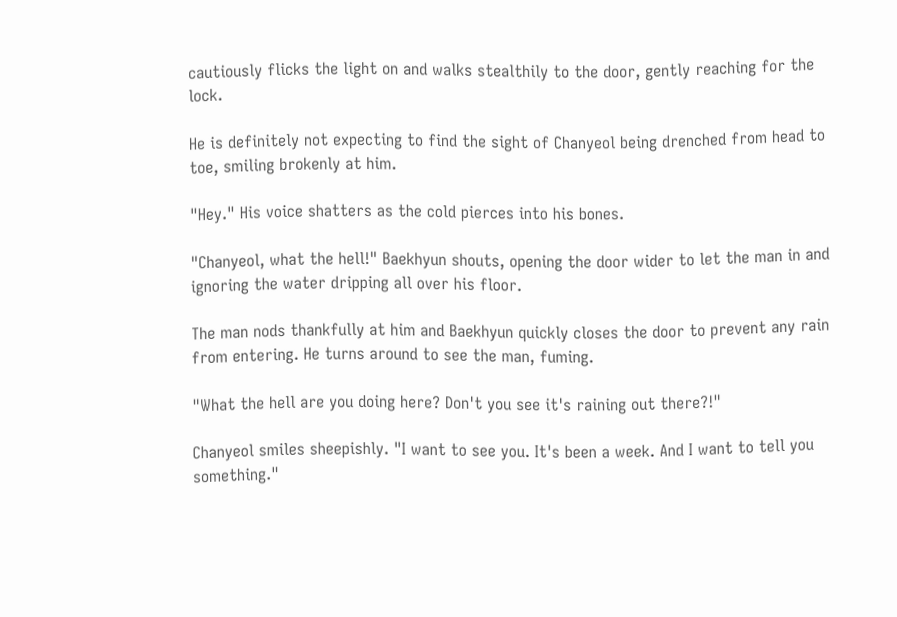cautiously flicks the light on and walks stealthily to the door, gently reaching for the lock.

He is definitely not expecting to find the sight of Chanyeol being drenched from head to toe, smiling brokenly at him.

"Hey." His voice shatters as the cold pierces into his bones.

"Chanyeol, what the hell!" Baekhyun shouts, opening the door wider to let the man in and ignoring the water dripping all over his floor.

The man nods thankfully at him and Baekhyun quickly closes the door to prevent any rain from entering. He turns around to see the man, fuming.

"What the hell are you doing here? Don't you see it's raining out there?!"

Chanyeol smiles sheepishly. "I want to see you. It's been a week. And I want to tell you something."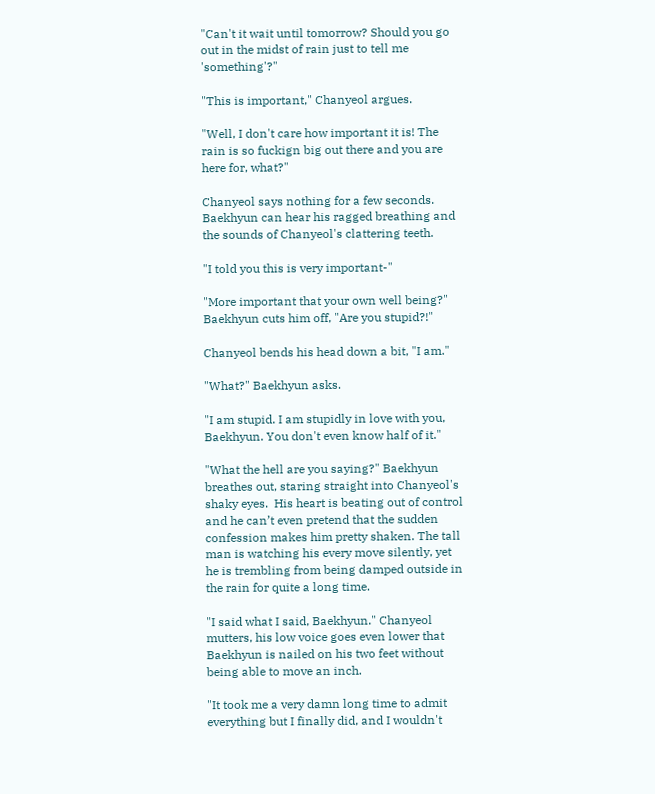"Can't it wait until tomorrow? Should you go out in the midst of rain just to tell me 'something'?"

"This is important," Chanyeol argues.

"Well, I don't care how important it is! The rain is so fuckign big out there and you are here for, what?"

Chanyeol says nothing for a few seconds. Baekhyun can hear his ragged breathing and the sounds of Chanyeol's clattering teeth.

"I told you this is very important-"

"More important that your own well being?" Baekhyun cuts him off, "Are you stupid?!"

Chanyeol bends his head down a bit, "I am."

"What?" Baekhyun asks.

"I am stupid. I am stupidly in love with you, Baekhyun. You don't even know half of it."

"What the hell are you saying?" Baekhyun breathes out, staring straight into Chanyeol's shaky eyes.  His heart is beating out of control and he can’t even pretend that the sudden confession makes him pretty shaken. The tall man is watching his every move silently, yet he is trembling from being damped outside in the rain for quite a long time.

"I said what I said, Baekhyun." Chanyeol mutters, his low voice goes even lower that Baekhyun is nailed on his two feet without being able to move an inch.

"It took me a very damn long time to admit everything but I finally did, and I wouldn't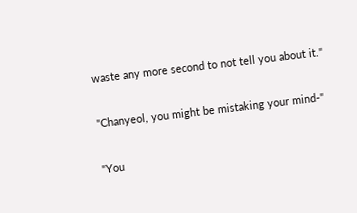waste any more second to not tell you about it."

"Chanyeol, you might be mistaking your mind-"

"You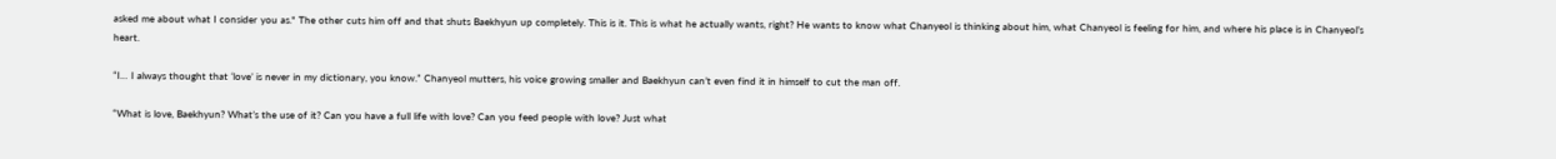asked me about what I consider you as." The other cuts him off and that shuts Baekhyun up completely. This is it. This is what he actually wants, right? He wants to know what Chanyeol is thinking about him, what Chanyeol is feeling for him, and where his place is in Chanyeol’s heart.

“I… I always thought that ‘love’ is never in my dictionary, you know.” Chanyeol mutters, his voice growing smaller and Baekhyun can’t even find it in himself to cut the man off.

“What is love, Baekhyun? What’s the use of it? Can you have a full life with love? Can you feed people with love? Just what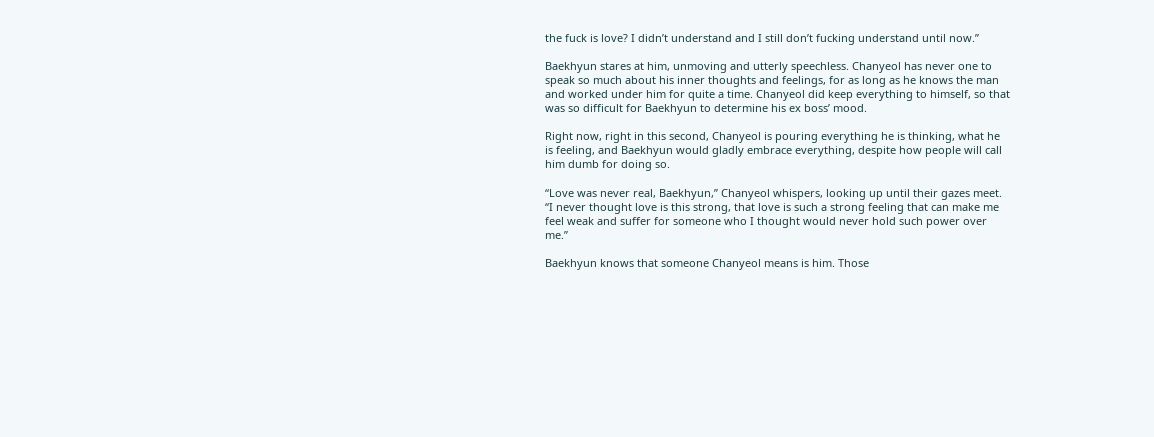the fuck is love? I didn’t understand and I still don’t fucking understand until now.”

Baekhyun stares at him, unmoving and utterly speechless. Chanyeol has never one to speak so much about his inner thoughts and feelings, for as long as he knows the man and worked under him for quite a time. Chanyeol did keep everything to himself, so that was so difficult for Baekhyun to determine his ex boss’ mood.

Right now, right in this second, Chanyeol is pouring everything he is thinking, what he is feeling, and Baekhyun would gladly embrace everything, despite how people will call him dumb for doing so.

“Love was never real, Baekhyun,” Chanyeol whispers, looking up until their gazes meet. “I never thought love is this strong, that love is such a strong feeling that can make me feel weak and suffer for someone who I thought would never hold such power over me.”

Baekhyun knows that someone Chanyeol means is him. Those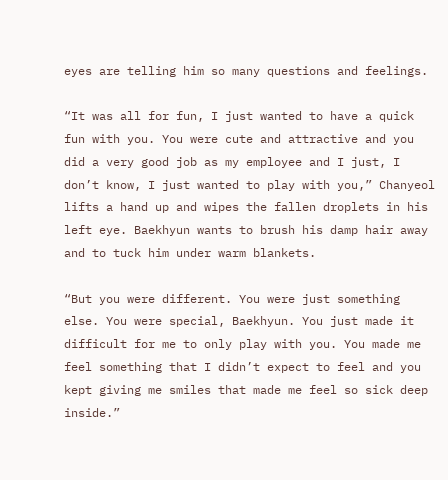eyes are telling him so many questions and feelings.

“It was all for fun, I just wanted to have a quick fun with you. You were cute and attractive and you did a very good job as my employee and I just, I don’t know, I just wanted to play with you,” Chanyeol lifts a hand up and wipes the fallen droplets in his left eye. Baekhyun wants to brush his damp hair away and to tuck him under warm blankets.

“But you were different. You were just something else. You were special, Baekhyun. You just made it difficult for me to only play with you. You made me feel something that I didn’t expect to feel and you kept giving me smiles that made me feel so sick deep inside.”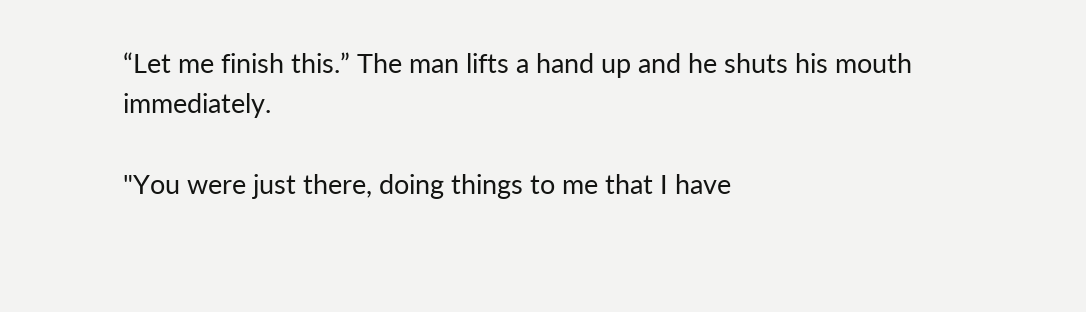“Let me finish this.” The man lifts a hand up and he shuts his mouth immediately.

"You were just there, doing things to me that I have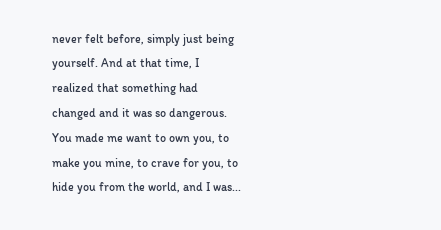never felt before, simply just being yourself. And at that time, I realized that something had changed and it was so dangerous. You made me want to own you, to make you mine, to crave for you, to hide you from the world, and I was...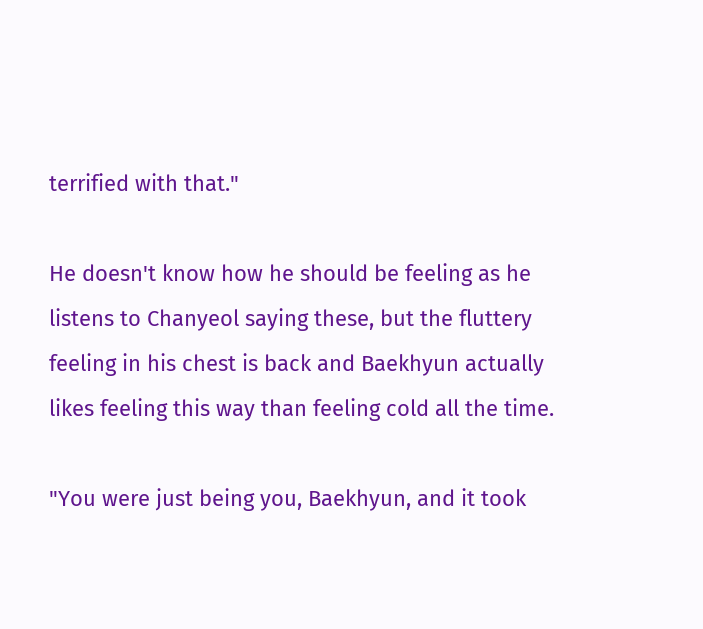terrified with that."

He doesn't know how he should be feeling as he listens to Chanyeol saying these, but the fluttery feeling in his chest is back and Baekhyun actually likes feeling this way than feeling cold all the time.

"You were just being you, Baekhyun, and it took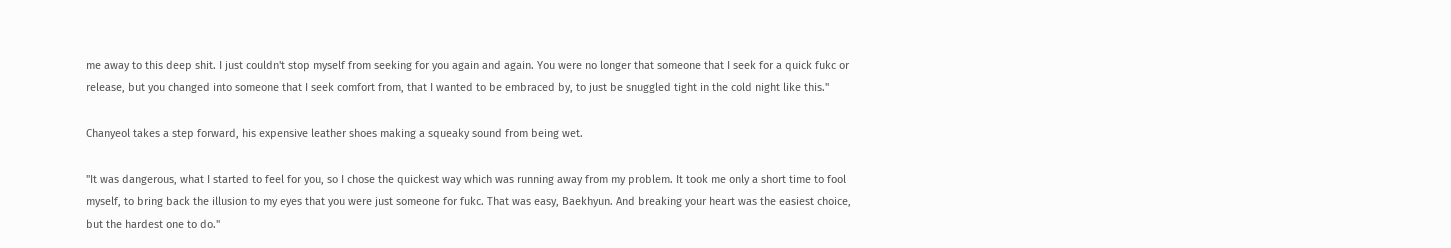me away to this deep shit. I just couldn't stop myself from seeking for you again and again. You were no longer that someone that I seek for a quick fukc or release, but you changed into someone that I seek comfort from, that I wanted to be embraced by, to just be snuggled tight in the cold night like this."

Chanyeol takes a step forward, his expensive leather shoes making a squeaky sound from being wet.

"It was dangerous, what I started to feel for you, so I chose the quickest way which was running away from my problem. It took me only a short time to fool myself, to bring back the illusion to my eyes that you were just someone for fukc. That was easy, Baekhyun. And breaking your heart was the easiest choice, but the hardest one to do."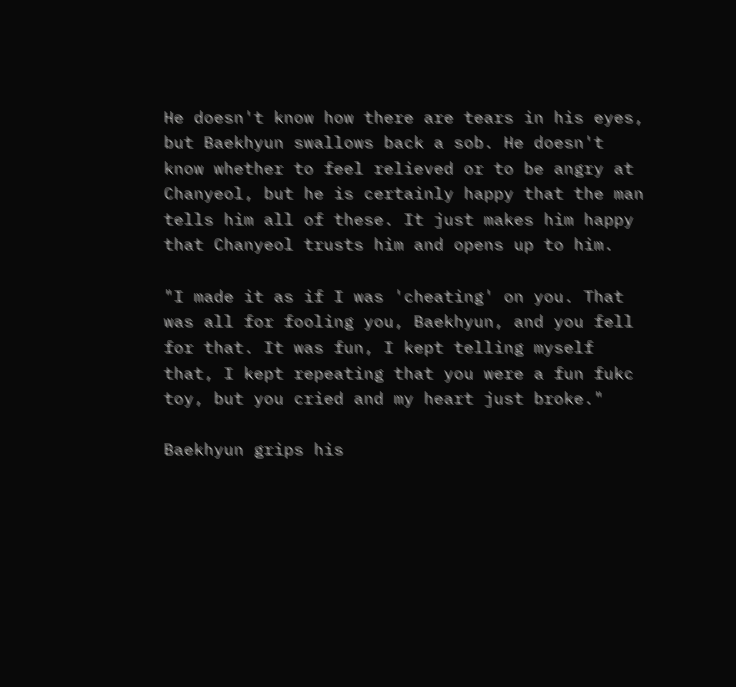He doesn't know how there are tears in his eyes, but Baekhyun swallows back a sob. He doesn't know whether to feel relieved or to be angry at Chanyeol, but he is certainly happy that the man tells him all of these. It just makes him happy that Chanyeol trusts him and opens up to him.

"I made it as if I was 'cheating' on you. That was all for fooling you, Baekhyun, and you fell for that. It was fun, I kept telling myself that, I kept repeating that you were a fun fukc toy, but you cried and my heart just broke."

Baekhyun grips his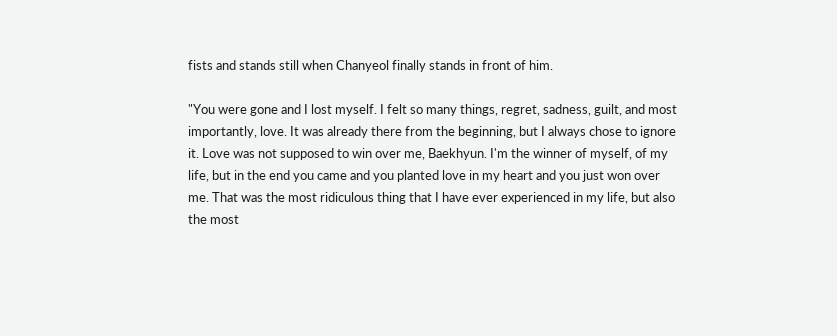fists and stands still when Chanyeol finally stands in front of him.

"You were gone and I lost myself. I felt so many things, regret, sadness, guilt, and most importantly, love. It was already there from the beginning, but I always chose to ignore it. Love was not supposed to win over me, Baekhyun. I'm the winner of myself, of my life, but in the end you came and you planted love in my heart and you just won over me. That was the most ridiculous thing that I have ever experienced in my life, but also the most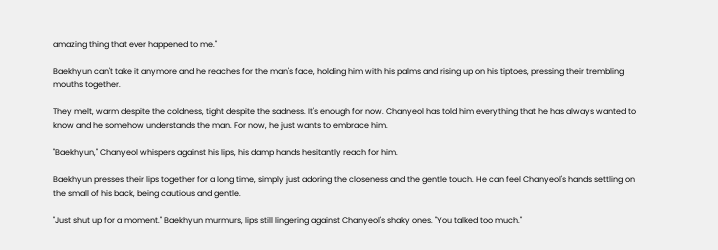amazing thing that ever happened to me."

Baekhyun can't take it anymore and he reaches for the man's face, holding him with his palms and rising up on his tiptoes, pressing their trembling mouths together.

They melt, warm despite the coldness, tight despite the sadness. It's enough for now. Chanyeol has told him everything that he has always wanted to know and he somehow understands the man. For now, he just wants to embrace him.

"Baekhyun," Chanyeol whispers against his lips, his damp hands hesitantly reach for him.

Baekhyun presses their lips together for a long time, simply just adoring the closeness and the gentle touch. He can feel Chanyeol's hands settling on the small of his back, being cautious and gentle.

"Just shut up for a moment." Baekhyun murmurs, lips still lingering against Chanyeol's shaky ones. "You talked too much."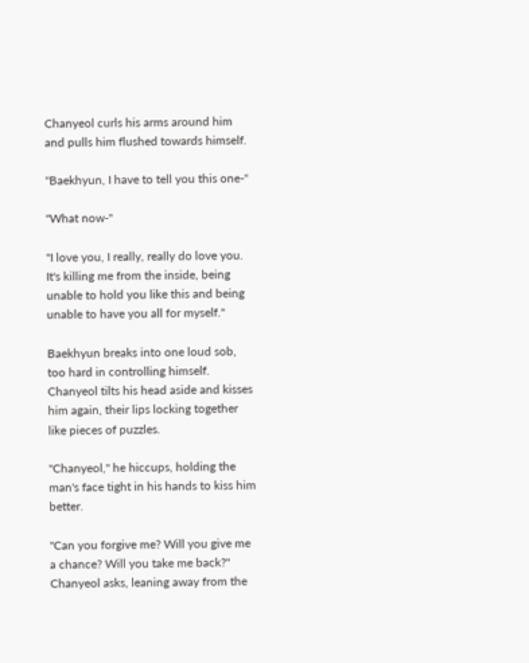Chanyeol curls his arms around him and pulls him flushed towards himself.

"Baekhyun, I have to tell you this one-"

"What now-"

"I love you, I really, really do love you. It's killing me from the inside, being unable to hold you like this and being unable to have you all for myself."

Baekhyun breaks into one loud sob, too hard in controlling himself. Chanyeol tilts his head aside and kisses him again, their lips locking together like pieces of puzzles.

"Chanyeol," he hiccups, holding the man's face tight in his hands to kiss him better.

"Can you forgive me? Will you give me a chance? Will you take me back?" Chanyeol asks, leaning away from the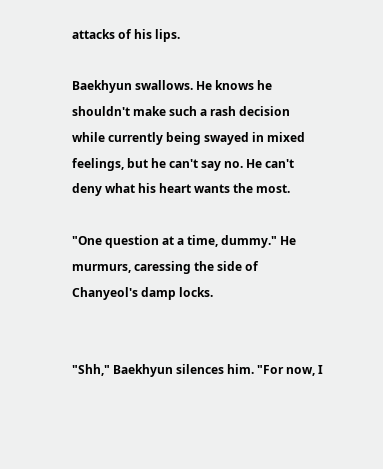attacks of his lips.

Baekhyun swallows. He knows he shouldn't make such a rash decision while currently being swayed in mixed feelings, but he can't say no. He can't deny what his heart wants the most.

"One question at a time, dummy." He murmurs, caressing the side of Chanyeol's damp locks.


"Shh," Baekhyun silences him. "For now, I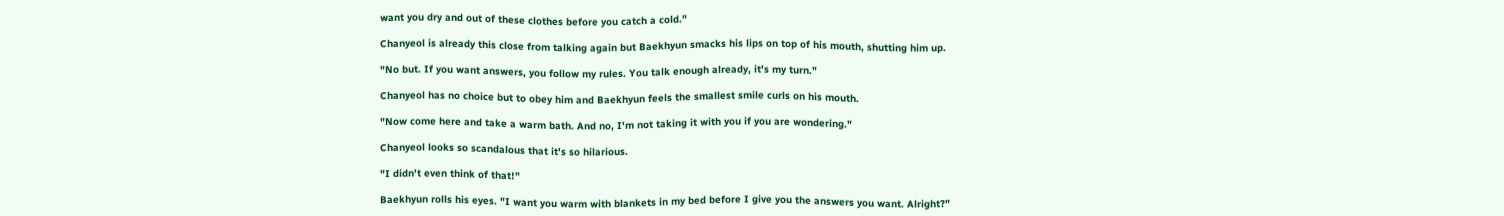want you dry and out of these clothes before you catch a cold."

Chanyeol is already this close from talking again but Baekhyun smacks his lips on top of his mouth, shutting him up.

"No but. If you want answers, you follow my rules. You talk enough already, it's my turn."

Chanyeol has no choice but to obey him and Baekhyun feels the smallest smile curls on his mouth.

"Now come here and take a warm bath. And no, I'm not taking it with you if you are wondering."

Chanyeol looks so scandalous that it's so hilarious.

"I didn't even think of that!"

Baekhyun rolls his eyes. "I want you warm with blankets in my bed before I give you the answers you want. Alright?"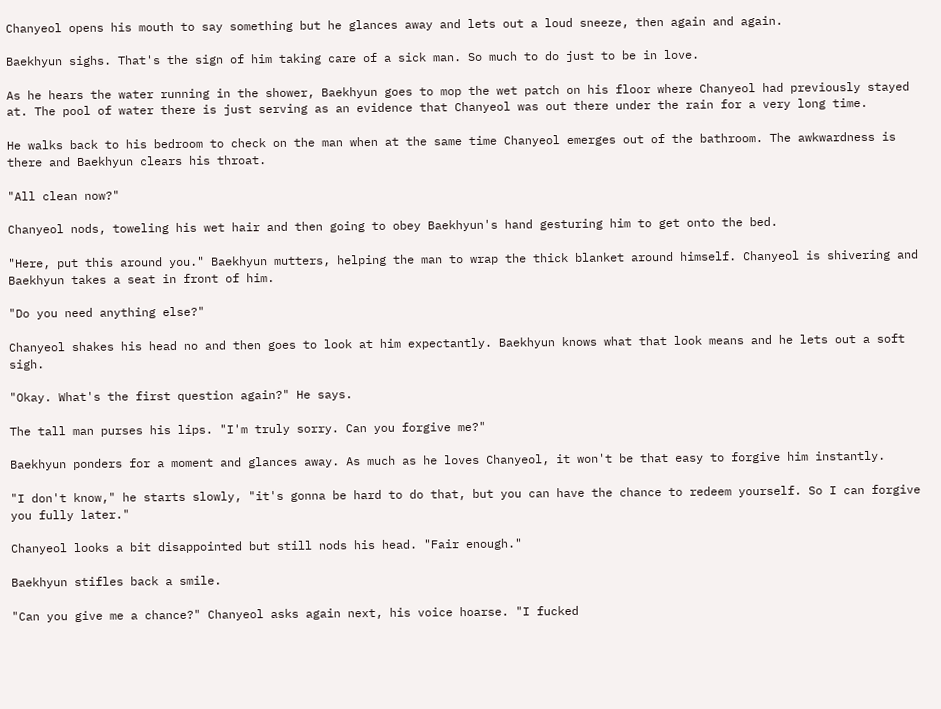Chanyeol opens his mouth to say something but he glances away and lets out a loud sneeze, then again and again.

Baekhyun sighs. That's the sign of him taking care of a sick man. So much to do just to be in love.

As he hears the water running in the shower, Baekhyun goes to mop the wet patch on his floor where Chanyeol had previously stayed at. The pool of water there is just serving as an evidence that Chanyeol was out there under the rain for a very long time.

He walks back to his bedroom to check on the man when at the same time Chanyeol emerges out of the bathroom. The awkwardness is there and Baekhyun clears his throat.

"All clean now?"

Chanyeol nods, toweling his wet hair and then going to obey Baekhyun's hand gesturing him to get onto the bed.

"Here, put this around you." Baekhyun mutters, helping the man to wrap the thick blanket around himself. Chanyeol is shivering and Baekhyun takes a seat in front of him.

"Do you need anything else?"

Chanyeol shakes his head no and then goes to look at him expectantly. Baekhyun knows what that look means and he lets out a soft sigh.

"Okay. What's the first question again?" He says.

The tall man purses his lips. "I'm truly sorry. Can you forgive me?"

Baekhyun ponders for a moment and glances away. As much as he loves Chanyeol, it won't be that easy to forgive him instantly.

"I don't know," he starts slowly, "it's gonna be hard to do that, but you can have the chance to redeem yourself. So I can forgive you fully later."

Chanyeol looks a bit disappointed but still nods his head. "Fair enough."

Baekhyun stifles back a smile.

"Can you give me a chance?" Chanyeol asks again next, his voice hoarse. "I fucked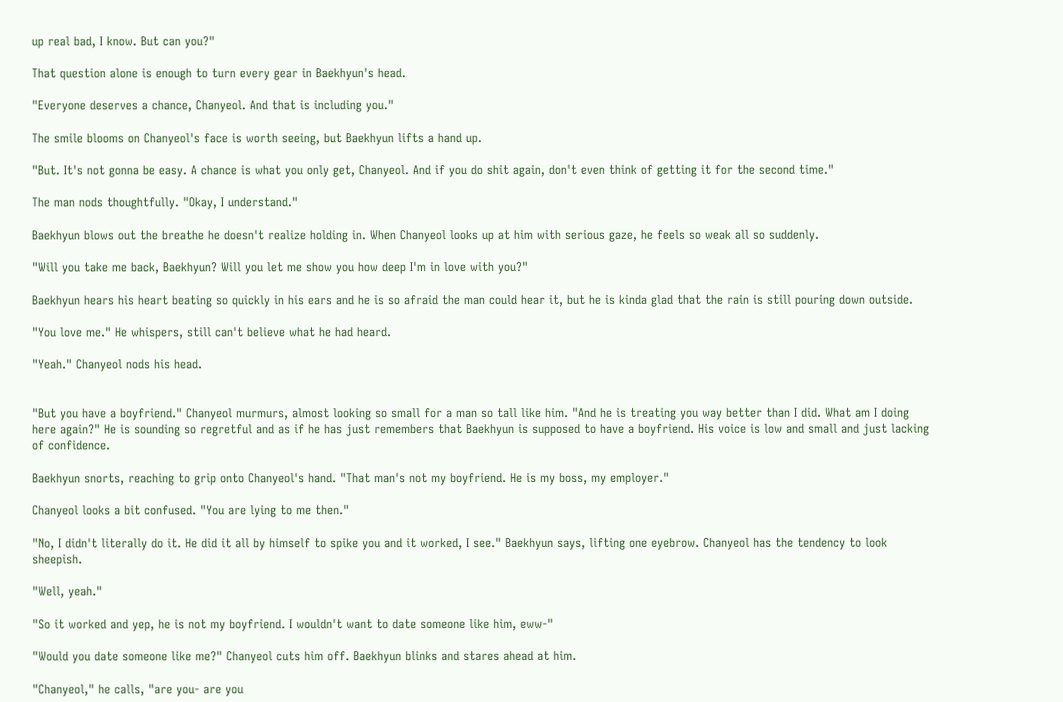up real bad, I know. But can you?"

That question alone is enough to turn every gear in Baekhyun's head.

"Everyone deserves a chance, Chanyeol. And that is including you."

The smile blooms on Chanyeol's face is worth seeing, but Baekhyun lifts a hand up.

"But. It's not gonna be easy. A chance is what you only get, Chanyeol. And if you do shit again, don't even think of getting it for the second time."

The man nods thoughtfully. "Okay, I understand."

Baekhyun blows out the breathe he doesn't realize holding in. When Chanyeol looks up at him with serious gaze, he feels so weak all so suddenly.

"Will you take me back, Baekhyun? Will you let me show you how deep I'm in love with you?"

Baekhyun hears his heart beating so quickly in his ears and he is so afraid the man could hear it, but he is kinda glad that the rain is still pouring down outside.

"You love me." He whispers, still can't believe what he had heard.

"Yeah." Chanyeol nods his head.


"But you have a boyfriend." Chanyeol murmurs, almost looking so small for a man so tall like him. "And he is treating you way better than I did. What am I doing here again?" He is sounding so regretful and as if he has just remembers that Baekhyun is supposed to have a boyfriend. His voice is low and small and just lacking of confidence.

Baekhyun snorts, reaching to grip onto Chanyeol's hand. "That man's not my boyfriend. He is my boss, my employer."

Chanyeol looks a bit confused. "You are lying to me then."

"No, I didn't literally do it. He did it all by himself to spike you and it worked, I see." Baekhyun says, lifting one eyebrow. Chanyeol has the tendency to look sheepish.

"Well, yeah."

"So it worked and yep, he is not my boyfriend. I wouldn't want to date someone like him, eww-"

"Would you date someone like me?" Chanyeol cuts him off. Baekhyun blinks and stares ahead at him.

"Chanyeol," he calls, "are you- are you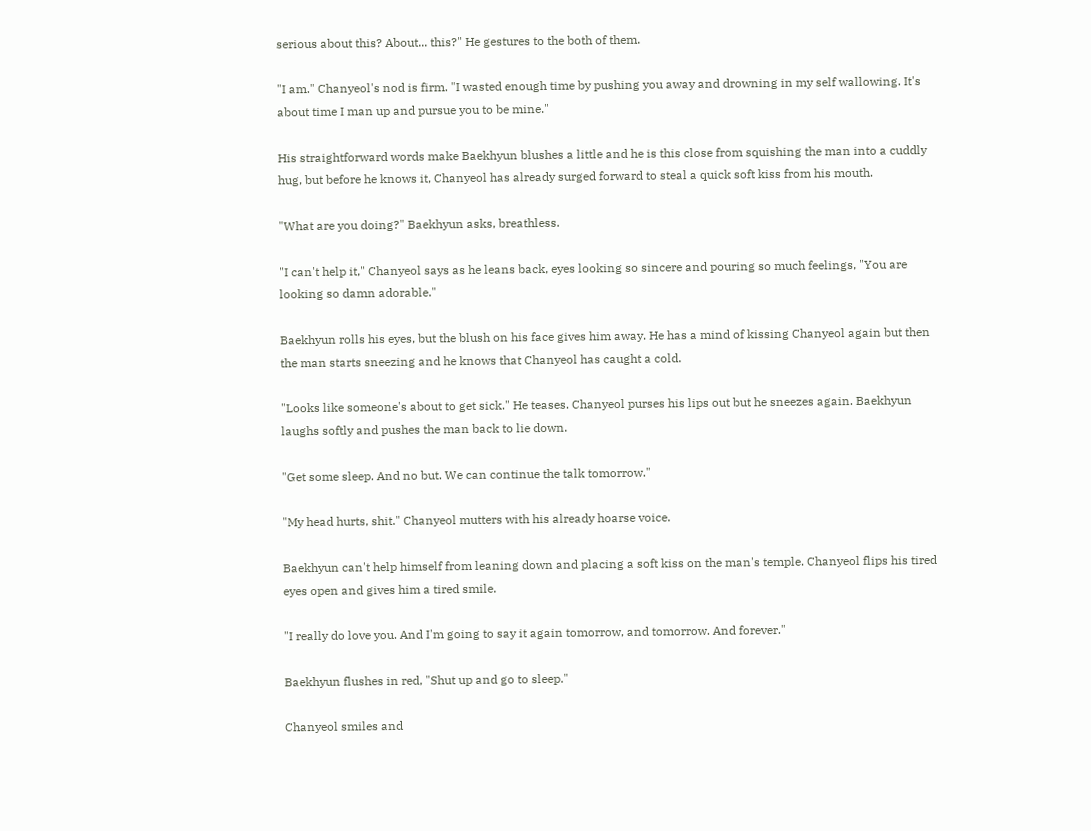serious about this? About... this?" He gestures to the both of them.

"I am." Chanyeol's nod is firm. "I wasted enough time by pushing you away and drowning in my self wallowing. It's about time I man up and pursue you to be mine."

His straightforward words make Baekhyun blushes a little and he is this close from squishing the man into a cuddly hug, but before he knows it, Chanyeol has already surged forward to steal a quick soft kiss from his mouth.

"What are you doing?" Baekhyun asks, breathless.

"I can't help it," Chanyeol says as he leans back, eyes looking so sincere and pouring so much feelings, "You are looking so damn adorable."

Baekhyun rolls his eyes, but the blush on his face gives him away. He has a mind of kissing Chanyeol again but then the man starts sneezing and he knows that Chanyeol has caught a cold.

"Looks like someone's about to get sick." He teases. Chanyeol purses his lips out but he sneezes again. Baekhyun laughs softly and pushes the man back to lie down.

"Get some sleep. And no but. We can continue the talk tomorrow."

"My head hurts, shit." Chanyeol mutters with his already hoarse voice.

Baekhyun can't help himself from leaning down and placing a soft kiss on the man's temple. Chanyeol flips his tired eyes open and gives him a tired smile.

"I really do love you. And I'm going to say it again tomorrow, and tomorrow. And forever."

Baekhyun flushes in red, "Shut up and go to sleep."

Chanyeol smiles and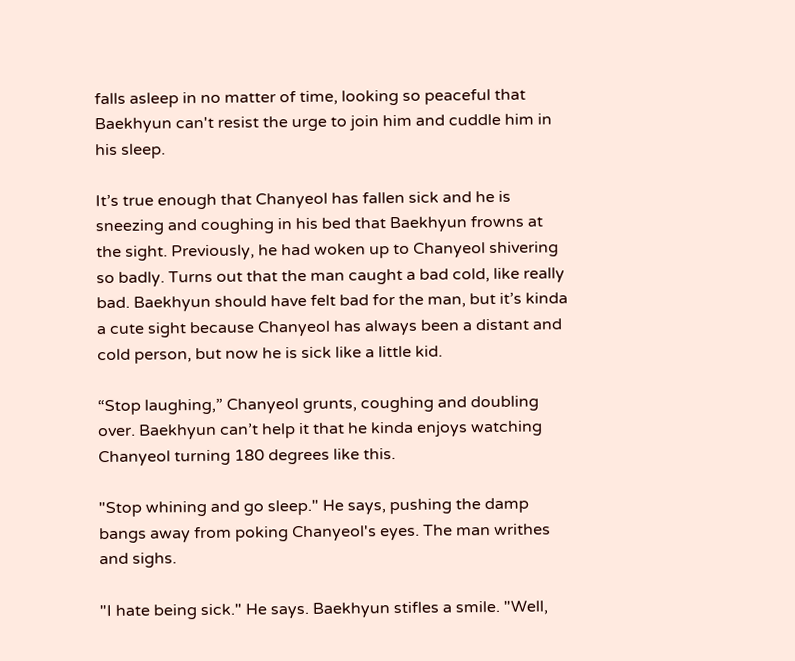falls asleep in no matter of time, looking so peaceful that Baekhyun can't resist the urge to join him and cuddle him in his sleep.

It’s true enough that Chanyeol has fallen sick and he is sneezing and coughing in his bed that Baekhyun frowns at the sight. Previously, he had woken up to Chanyeol shivering so badly. Turns out that the man caught a bad cold, like really bad. Baekhyun should have felt bad for the man, but it’s kinda a cute sight because Chanyeol has always been a distant and cold person, but now he is sick like a little kid.

“Stop laughing,” Chanyeol grunts, coughing and doubling over. Baekhyun can’t help it that he kinda enjoys watching Chanyeol turning 180 degrees like this.

"Stop whining and go sleep." He says, pushing the damp bangs away from poking Chanyeol's eyes. The man writhes and sighs.

"I hate being sick." He says. Baekhyun stifles a smile. "Well,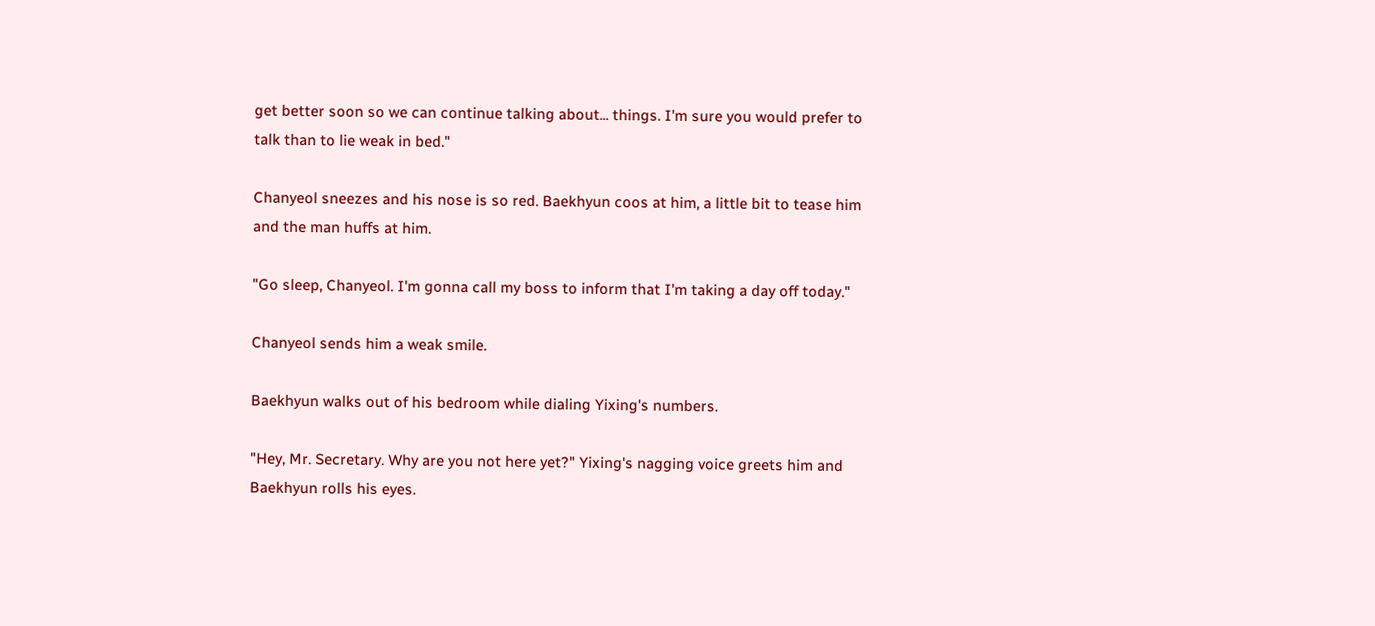get better soon so we can continue talking about... things. I'm sure you would prefer to talk than to lie weak in bed."

Chanyeol sneezes and his nose is so red. Baekhyun coos at him, a little bit to tease him and the man huffs at him.

"Go sleep, Chanyeol. I'm gonna call my boss to inform that I'm taking a day off today."

Chanyeol sends him a weak smile.

Baekhyun walks out of his bedroom while dialing Yixing's numbers.

"Hey, Mr. Secretary. Why are you not here yet?" Yixing's nagging voice greets him and Baekhyun rolls his eyes.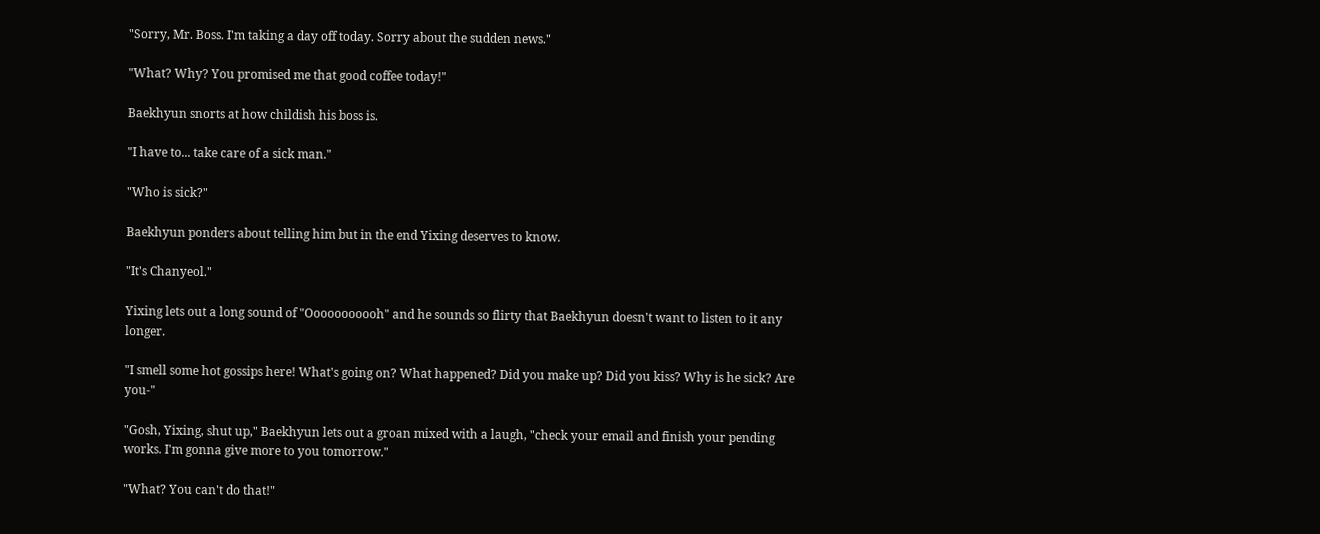"Sorry, Mr. Boss. I'm taking a day off today. Sorry about the sudden news."

"What? Why? You promised me that good coffee today!"

Baekhyun snorts at how childish his boss is.

"I have to... take care of a sick man."

"Who is sick?"

Baekhyun ponders about telling him but in the end Yixing deserves to know.

"It's Chanyeol."

Yixing lets out a long sound of "Ooooooooooh" and he sounds so flirty that Baekhyun doesn't want to listen to it any longer.

"I smell some hot gossips here! What's going on? What happened? Did you make up? Did you kiss? Why is he sick? Are you-"

"Gosh, Yixing, shut up," Baekhyun lets out a groan mixed with a laugh, "check your email and finish your pending works. I'm gonna give more to you tomorrow."

"What? You can't do that!"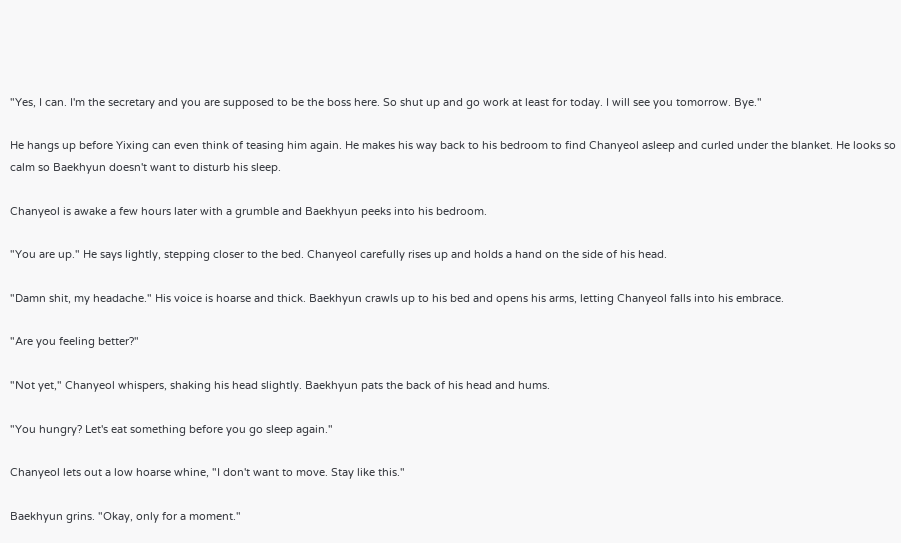"Yes, I can. I'm the secretary and you are supposed to be the boss here. So shut up and go work at least for today. I will see you tomorrow. Bye."

He hangs up before Yixing can even think of teasing him again. He makes his way back to his bedroom to find Chanyeol asleep and curled under the blanket. He looks so calm so Baekhyun doesn't want to disturb his sleep.

Chanyeol is awake a few hours later with a grumble and Baekhyun peeks into his bedroom.

"You are up." He says lightly, stepping closer to the bed. Chanyeol carefully rises up and holds a hand on the side of his head.

"Damn shit, my headache." His voice is hoarse and thick. Baekhyun crawls up to his bed and opens his arms, letting Chanyeol falls into his embrace.

"Are you feeling better?"

"Not yet," Chanyeol whispers, shaking his head slightly. Baekhyun pats the back of his head and hums.

"You hungry? Let's eat something before you go sleep again."

Chanyeol lets out a low hoarse whine, "I don't want to move. Stay like this."

Baekhyun grins. "Okay, only for a moment."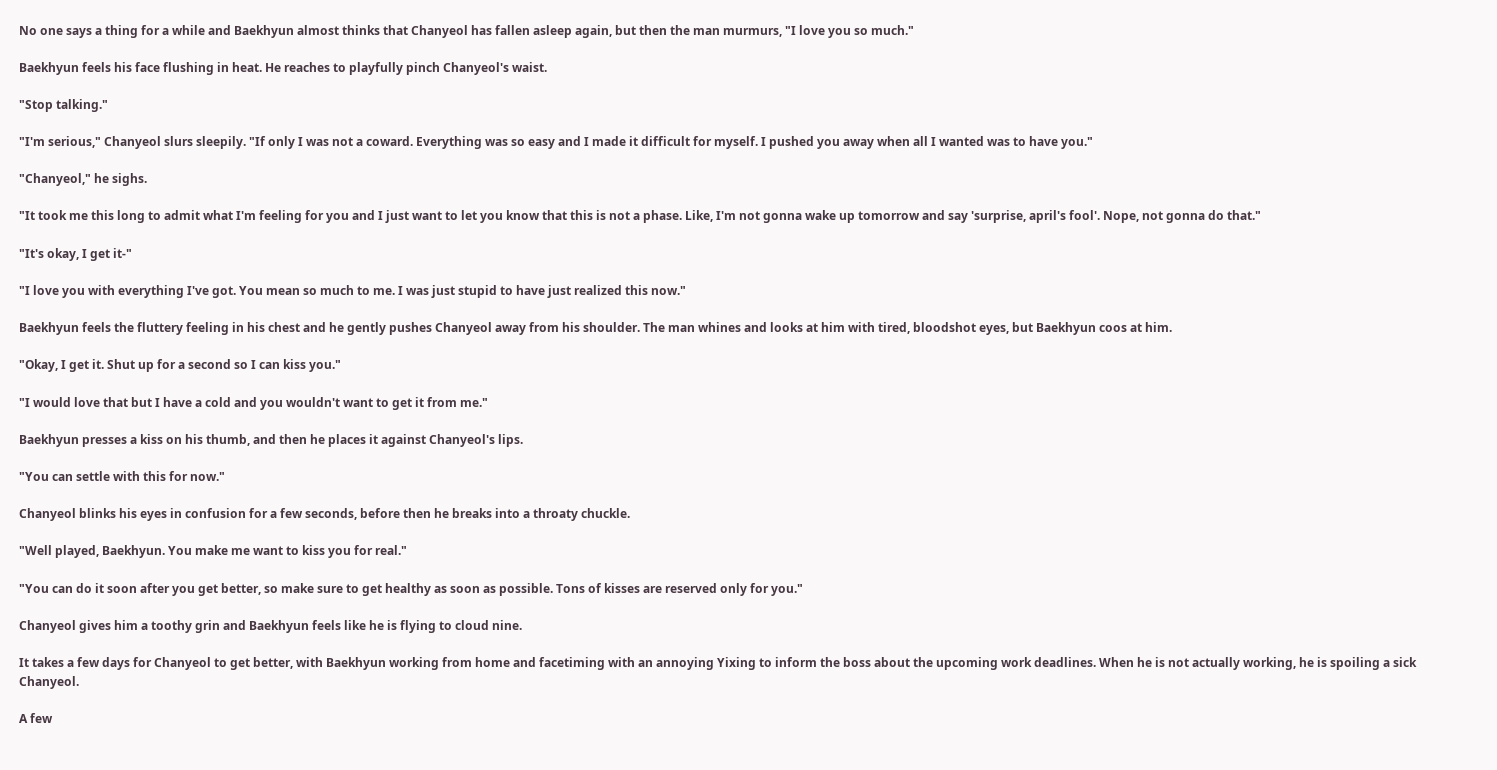No one says a thing for a while and Baekhyun almost thinks that Chanyeol has fallen asleep again, but then the man murmurs, "I love you so much."

Baekhyun feels his face flushing in heat. He reaches to playfully pinch Chanyeol's waist.

"Stop talking."

"I'm serious," Chanyeol slurs sleepily. "If only I was not a coward. Everything was so easy and I made it difficult for myself. I pushed you away when all I wanted was to have you."

"Chanyeol," he sighs.

"It took me this long to admit what I'm feeling for you and I just want to let you know that this is not a phase. Like, I'm not gonna wake up tomorrow and say 'surprise, april's fool'. Nope, not gonna do that."

"It's okay, I get it-"

"I love you with everything I've got. You mean so much to me. I was just stupid to have just realized this now."

Baekhyun feels the fluttery feeling in his chest and he gently pushes Chanyeol away from his shoulder. The man whines and looks at him with tired, bloodshot eyes, but Baekhyun coos at him.

"Okay, I get it. Shut up for a second so I can kiss you."

"I would love that but I have a cold and you wouldn't want to get it from me."

Baekhyun presses a kiss on his thumb, and then he places it against Chanyeol's lips.

"You can settle with this for now."

Chanyeol blinks his eyes in confusion for a few seconds, before then he breaks into a throaty chuckle.

"Well played, Baekhyun. You make me want to kiss you for real."

"You can do it soon after you get better, so make sure to get healthy as soon as possible. Tons of kisses are reserved only for you."

Chanyeol gives him a toothy grin and Baekhyun feels like he is flying to cloud nine.

It takes a few days for Chanyeol to get better, with Baekhyun working from home and facetiming with an annoying Yixing to inform the boss about the upcoming work deadlines. When he is not actually working, he is spoiling a sick Chanyeol.

A few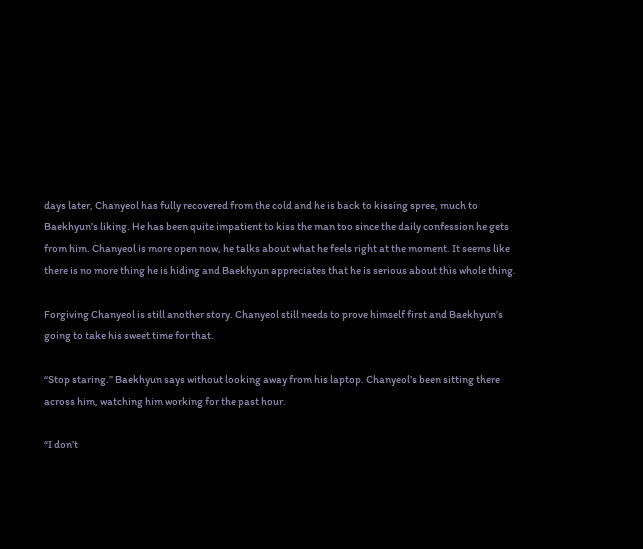days later, Chanyeol has fully recovered from the cold and he is back to kissing spree, much to Baekhyun’s liking. He has been quite impatient to kiss the man too since the daily confession he gets from him. Chanyeol is more open now, he talks about what he feels right at the moment. It seems like there is no more thing he is hiding and Baekhyun appreciates that he is serious about this whole thing.

Forgiving Chanyeol is still another story. Chanyeol still needs to prove himself first and Baekhyun’s going to take his sweet time for that.

“Stop staring.” Baekhyun says without looking away from his laptop. Chanyeol’s been sitting there across him, watching him working for the past hour.

“I don’t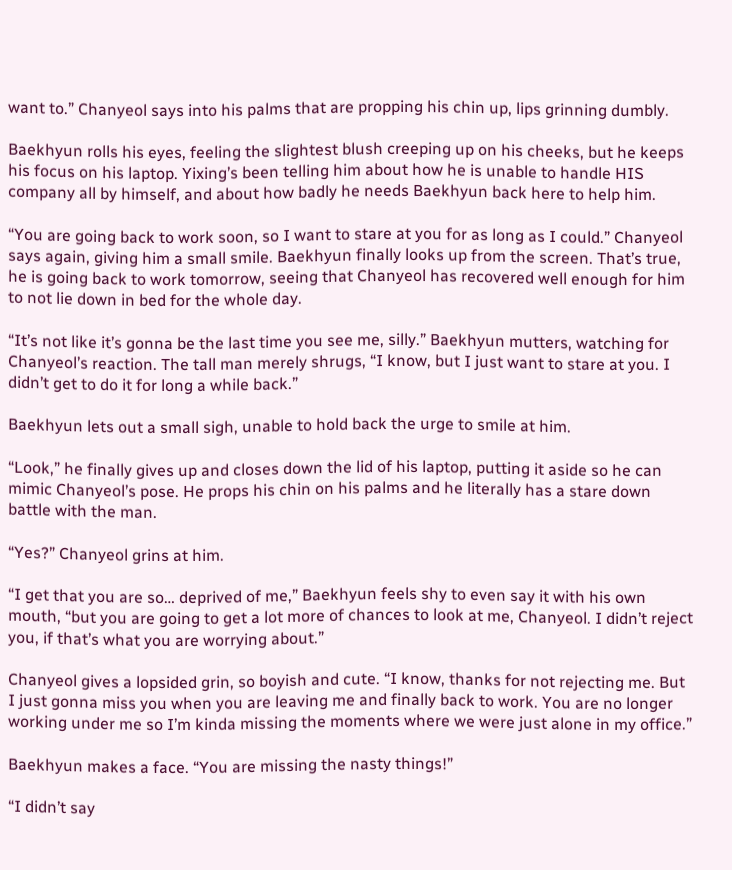want to.” Chanyeol says into his palms that are propping his chin up, lips grinning dumbly.

Baekhyun rolls his eyes, feeling the slightest blush creeping up on his cheeks, but he keeps his focus on his laptop. Yixing’s been telling him about how he is unable to handle HIS company all by himself, and about how badly he needs Baekhyun back here to help him.

“You are going back to work soon, so I want to stare at you for as long as I could.” Chanyeol says again, giving him a small smile. Baekhyun finally looks up from the screen. That’s true, he is going back to work tomorrow, seeing that Chanyeol has recovered well enough for him to not lie down in bed for the whole day.

“It’s not like it’s gonna be the last time you see me, silly.” Baekhyun mutters, watching for Chanyeol’s reaction. The tall man merely shrugs, “I know, but I just want to stare at you. I didn’t get to do it for long a while back.”

Baekhyun lets out a small sigh, unable to hold back the urge to smile at him.

“Look,” he finally gives up and closes down the lid of his laptop, putting it aside so he can mimic Chanyeol’s pose. He props his chin on his palms and he literally has a stare down battle with the man.

“Yes?” Chanyeol grins at him.

“I get that you are so… deprived of me,” Baekhyun feels shy to even say it with his own mouth, “but you are going to get a lot more of chances to look at me, Chanyeol. I didn’t reject you, if that’s what you are worrying about.”

Chanyeol gives a lopsided grin, so boyish and cute. “I know, thanks for not rejecting me. But I just gonna miss you when you are leaving me and finally back to work. You are no longer working under me so I’m kinda missing the moments where we were just alone in my office.”

Baekhyun makes a face. “You are missing the nasty things!”

“I didn’t say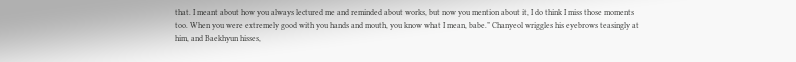that. I meant about how you always lectured me and reminded about works, but now you mention about it, I do think I miss those moments too. When you were extremely good with you hands and mouth, you know what I mean, babe.” Chanyeol wriggles his eyebrows teasingly at him, and Baekhyun hisses,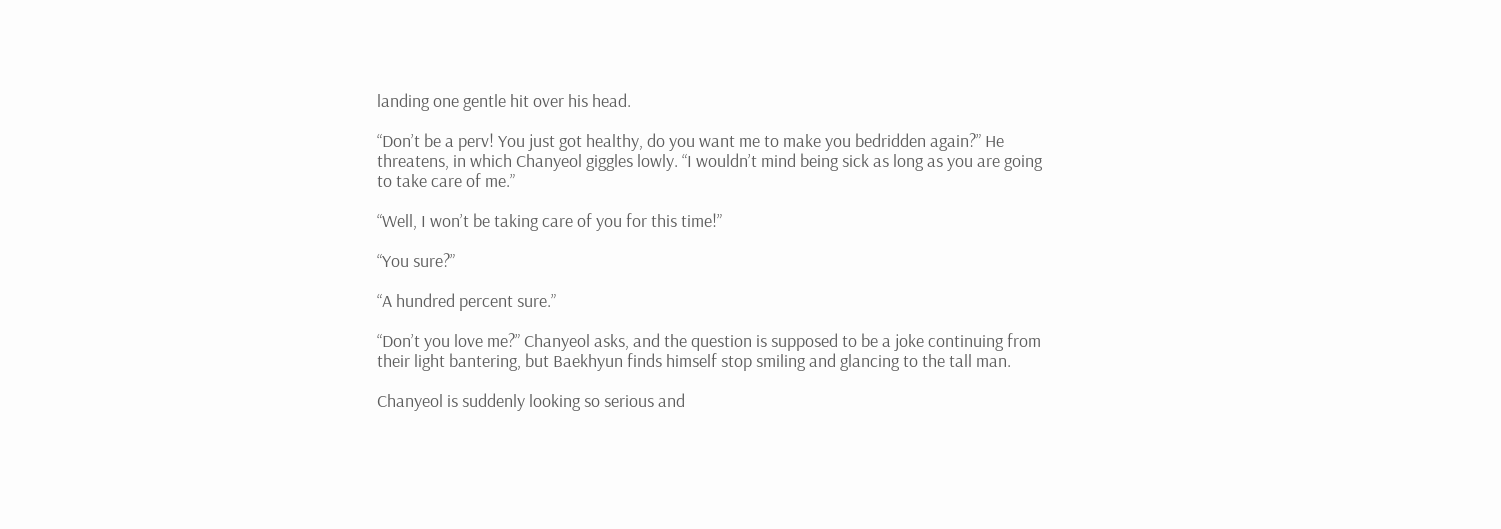landing one gentle hit over his head.

“Don’t be a perv! You just got healthy, do you want me to make you bedridden again?” He threatens, in which Chanyeol giggles lowly. “I wouldn’t mind being sick as long as you are going to take care of me.”

“Well, I won’t be taking care of you for this time!”

“You sure?”

“A hundred percent sure.”

“Don’t you love me?” Chanyeol asks, and the question is supposed to be a joke continuing from their light bantering, but Baekhyun finds himself stop smiling and glancing to the tall man.

Chanyeol is suddenly looking so serious and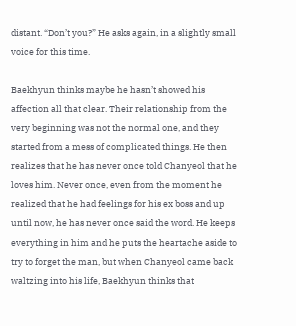distant. “Don’t you?” He asks again, in a slightly small voice for this time.

Baekhyun thinks maybe he hasn’t showed his affection all that clear. Their relationship from the very beginning was not the normal one, and they started from a mess of complicated things. He then realizes that he has never once told Chanyeol that he loves him. Never once, even from the moment he realized that he had feelings for his ex boss and up until now, he has never once said the word. He keeps everything in him and he puts the heartache aside to try to forget the man, but when Chanyeol came back waltzing into his life, Baekhyun thinks that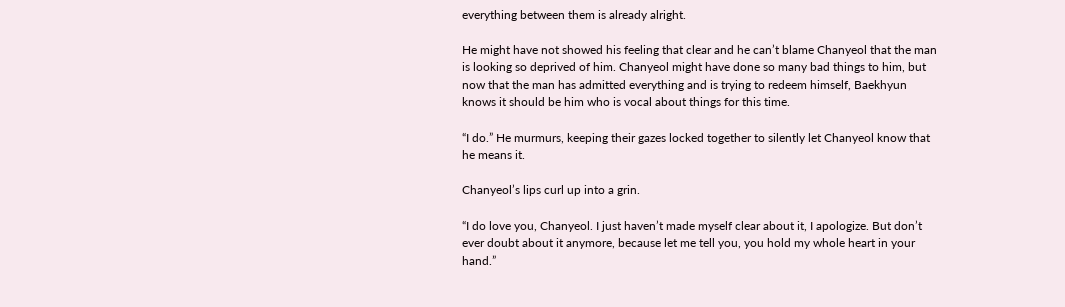everything between them is already alright.

He might have not showed his feeling that clear and he can’t blame Chanyeol that the man is looking so deprived of him. Chanyeol might have done so many bad things to him, but now that the man has admitted everything and is trying to redeem himself, Baekhyun knows it should be him who is vocal about things for this time.

“I do.” He murmurs, keeping their gazes locked together to silently let Chanyeol know that he means it.

Chanyeol’s lips curl up into a grin.

“I do love you, Chanyeol. I just haven’t made myself clear about it, I apologize. But don’t ever doubt about it anymore, because let me tell you, you hold my whole heart in your hand.”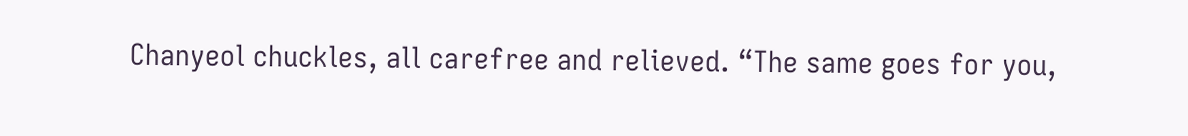Chanyeol chuckles, all carefree and relieved. “The same goes for you,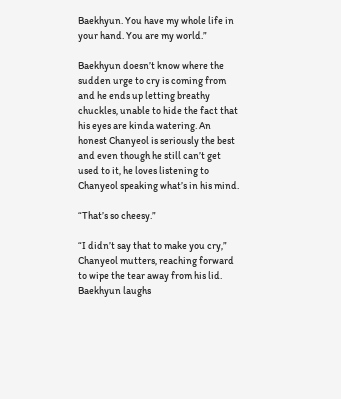Baekhyun. You have my whole life in your hand. You are my world.”

Baekhyun doesn’t know where the sudden urge to cry is coming from and he ends up letting breathy chuckles, unable to hide the fact that his eyes are kinda watering. An honest Chanyeol is seriously the best and even though he still can’t get used to it, he loves listening to Chanyeol speaking what’s in his mind.

“That’s so cheesy.”

“I didn’t say that to make you cry,” Chanyeol mutters, reaching forward to wipe the tear away from his lid. Baekhyun laughs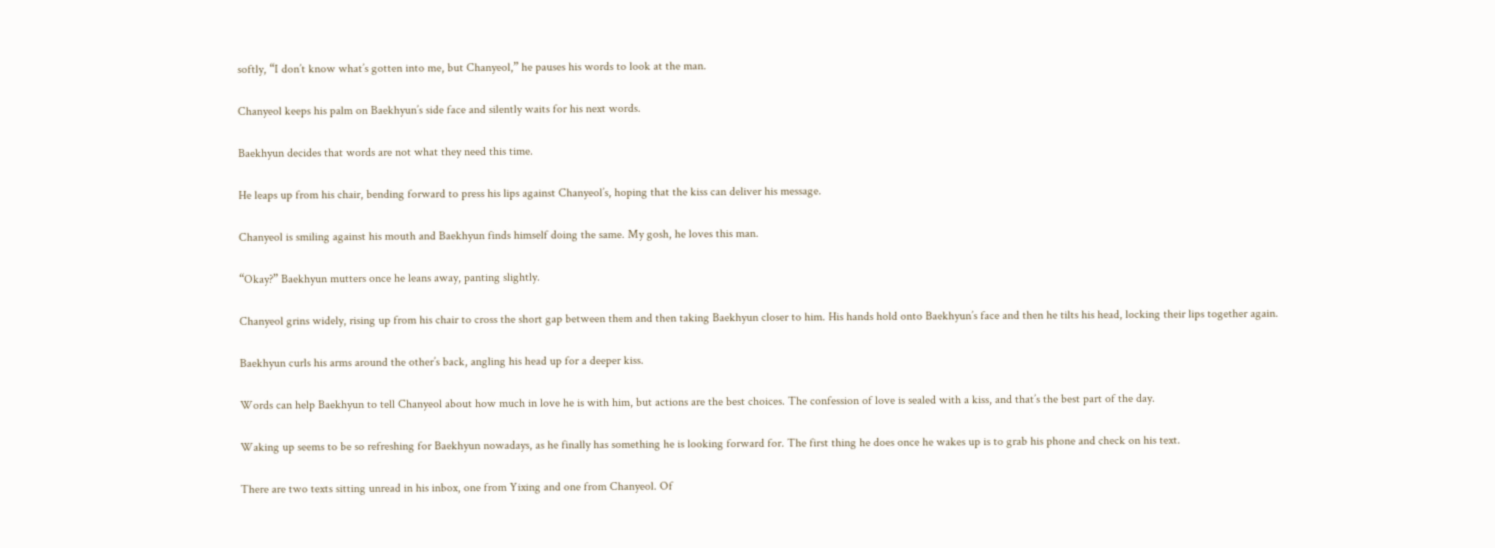softly, “I don’t know what’s gotten into me, but Chanyeol,” he pauses his words to look at the man.

Chanyeol keeps his palm on Baekhyun’s side face and silently waits for his next words.

Baekhyun decides that words are not what they need this time.

He leaps up from his chair, bending forward to press his lips against Chanyeol’s, hoping that the kiss can deliver his message.

Chanyeol is smiling against his mouth and Baekhyun finds himself doing the same. My gosh, he loves this man.

“Okay?” Baekhyun mutters once he leans away, panting slightly.

Chanyeol grins widely, rising up from his chair to cross the short gap between them and then taking Baekhyun closer to him. His hands hold onto Baekhyun’s face and then he tilts his head, locking their lips together again.

Baekhyun curls his arms around the other’s back, angling his head up for a deeper kiss.

Words can help Baekhyun to tell Chanyeol about how much in love he is with him, but actions are the best choices. The confession of love is sealed with a kiss, and that’s the best part of the day.

Waking up seems to be so refreshing for Baekhyun nowadays, as he finally has something he is looking forward for. The first thing he does once he wakes up is to grab his phone and check on his text.

There are two texts sitting unread in his inbox, one from Yixing and one from Chanyeol. Of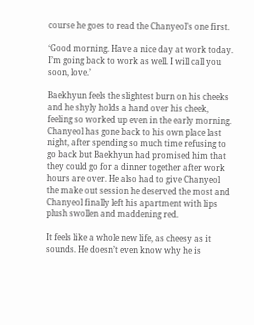course he goes to read the Chanyeol’s one first.

‘Good morning. Have a nice day at work today. I’m going back to work as well. I will call you soon, love.’

Baekhyun feels the slightest burn on his cheeks and he shyly holds a hand over his cheek, feeling so worked up even in the early morning. Chanyeol has gone back to his own place last night, after spending so much time refusing to go back but Baekhyun had promised him that they could go for a dinner together after work hours are over. He also had to give Chanyeol the make out session he deserved the most and Chanyeol finally left his apartment with lips plush swollen and maddening red.

It feels like a whole new life, as cheesy as it sounds. He doesn’t even know why he is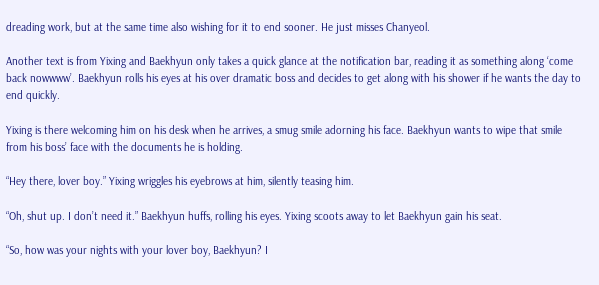dreading work, but at the same time also wishing for it to end sooner. He just misses Chanyeol.

Another text is from Yixing and Baekhyun only takes a quick glance at the notification bar, reading it as something along ‘come back nowwww’. Baekhyun rolls his eyes at his over dramatic boss and decides to get along with his shower if he wants the day to end quickly.

Yixing is there welcoming him on his desk when he arrives, a smug smile adorning his face. Baekhyun wants to wipe that smile from his boss’ face with the documents he is holding.

“Hey there, lover boy.” Yixing wriggles his eyebrows at him, silently teasing him.

“Oh, shut up. I don’t need it.” Baekhyun huffs, rolling his eyes. Yixing scoots away to let Baekhyun gain his seat.

“So, how was your nights with your lover boy, Baekhyun? I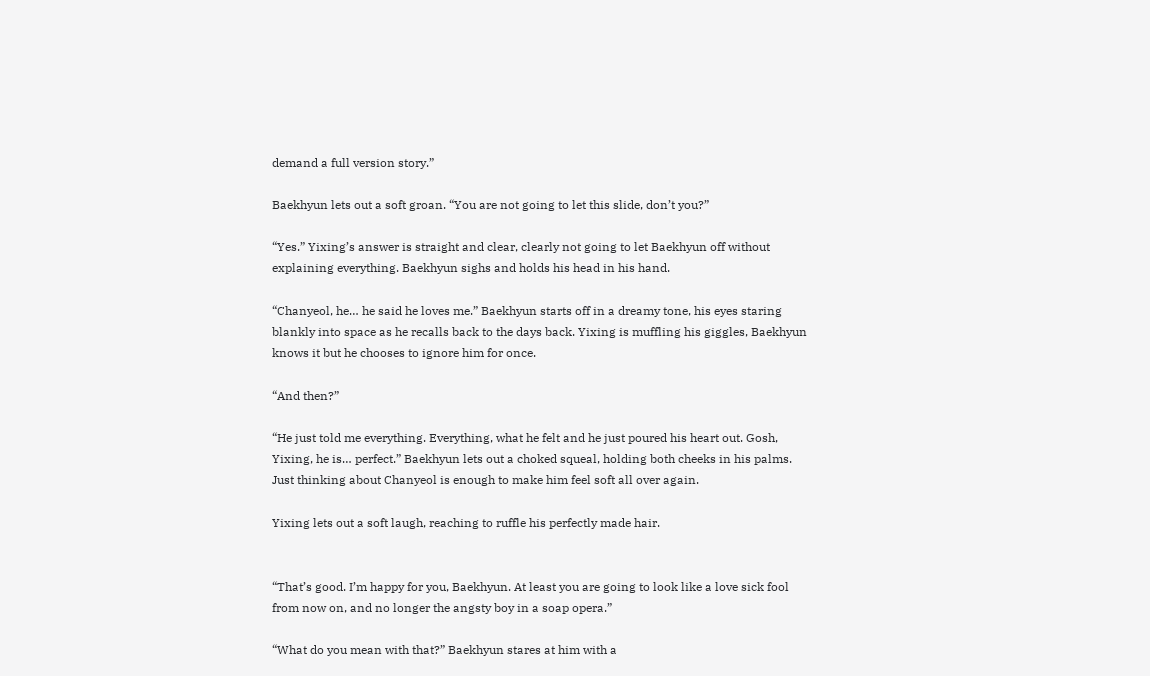demand a full version story.”

Baekhyun lets out a soft groan. “You are not going to let this slide, don’t you?”

“Yes.” Yixing’s answer is straight and clear, clearly not going to let Baekhyun off without explaining everything. Baekhyun sighs and holds his head in his hand.

“Chanyeol, he… he said he loves me.” Baekhyun starts off in a dreamy tone, his eyes staring blankly into space as he recalls back to the days back. Yixing is muffling his giggles, Baekhyun knows it but he chooses to ignore him for once.

“And then?”

“He just told me everything. Everything, what he felt and he just poured his heart out. Gosh, Yixing, he is… perfect.” Baekhyun lets out a choked squeal, holding both cheeks in his palms. Just thinking about Chanyeol is enough to make him feel soft all over again.

Yixing lets out a soft laugh, reaching to ruffle his perfectly made hair.


“That’s good. I’m happy for you, Baekhyun. At least you are going to look like a love sick fool from now on, and no longer the angsty boy in a soap opera.”

“What do you mean with that?” Baekhyun stares at him with a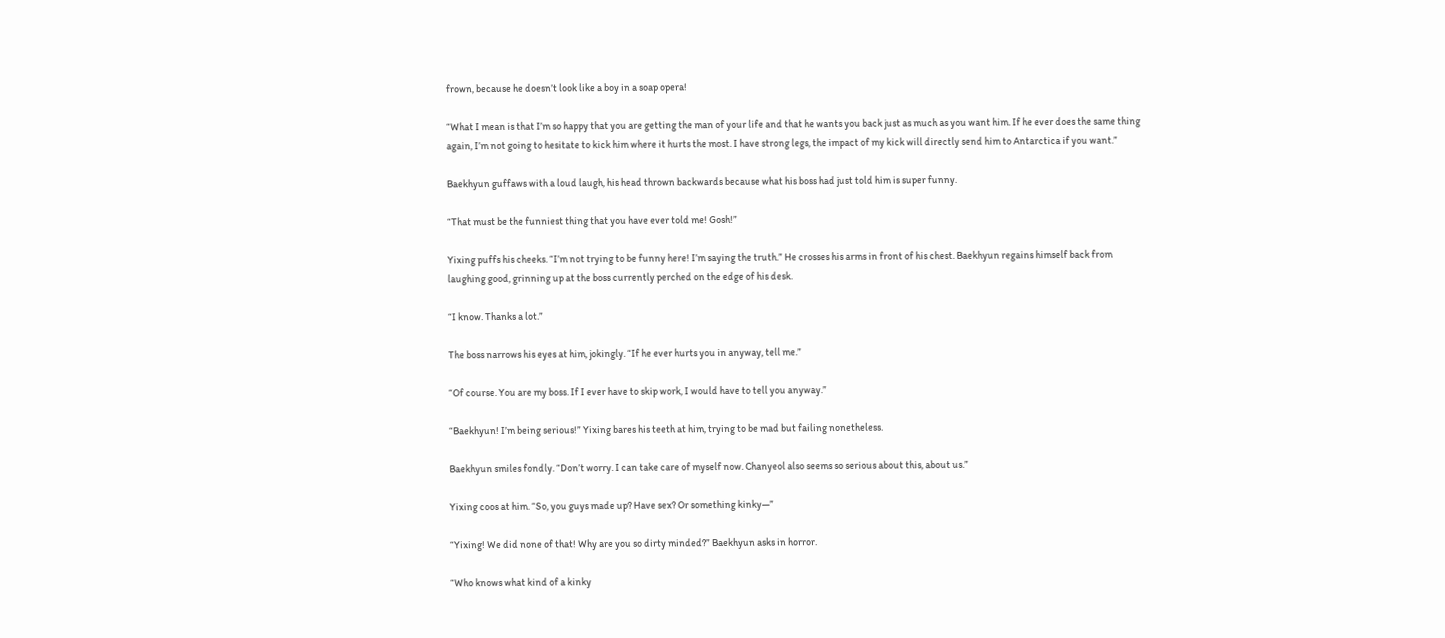frown, because he doesn’t look like a boy in a soap opera!

“What I mean is that I’m so happy that you are getting the man of your life and that he wants you back just as much as you want him. If he ever does the same thing again, I’m not going to hesitate to kick him where it hurts the most. I have strong legs, the impact of my kick will directly send him to Antarctica if you want.”

Baekhyun guffaws with a loud laugh, his head thrown backwards because what his boss had just told him is super funny.

“That must be the funniest thing that you have ever told me! Gosh!”

Yixing puffs his cheeks. “I’m not trying to be funny here! I’m saying the truth.” He crosses his arms in front of his chest. Baekhyun regains himself back from laughing good, grinning up at the boss currently perched on the edge of his desk.

“I know. Thanks a lot.”

The boss narrows his eyes at him, jokingly. “If he ever hurts you in anyway, tell me.”

“Of course. You are my boss. If I ever have to skip work, I would have to tell you anyway.”

“Baekhyun! I’m being serious!” Yixing bares his teeth at him, trying to be mad but failing nonetheless.

Baekhyun smiles fondly. “Don’t worry. I can take care of myself now. Chanyeol also seems so serious about this, about us.”

Yixing coos at him. “So, you guys made up? Have sex? Or something kinky—”

“Yixing! We did none of that! Why are you so dirty minded?” Baekhyun asks in horror.

“Who knows what kind of a kinky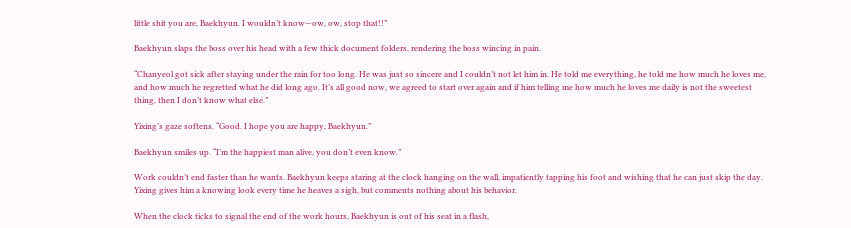little shit you are, Baekhyun. I wouldn’t know—ow, ow, stop that!!”

Baekhyun slaps the boss over his head with a few thick document folders, rendering the boss wincing in pain.

“Chanyeol got sick after staying under the rain for too long. He was just so sincere and I couldn’t not let him in. He told me everything, he told me how much he loves me, and how much he regretted what he did long ago. It’s all good now, we agreed to start over again and if him telling me how much he loves me daily is not the sweetest thing, then I don’t know what else.”

Yixing’s gaze softens. “Good. I hope you are happy, Baekhyun.”

Baekhyun smiles up. “I’m the happiest man alive, you don’t even know.”

Work couldn’t end faster than he wants. Baekhyun keeps staring at the clock hanging on the wall, impatiently tapping his foot and wishing that he can just skip the day. Yixing gives him a knowing look every time he heaves a sigh, but comments nothing about his behavior.

When the clock ticks to signal the end of the work hours, Baekhyun is out of his seat in a flash,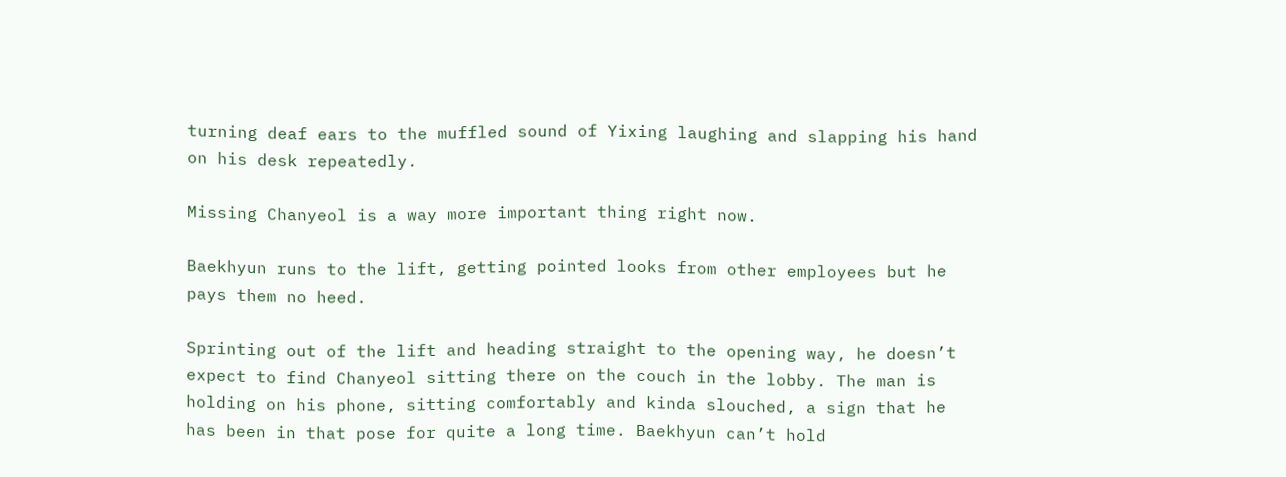turning deaf ears to the muffled sound of Yixing laughing and slapping his hand on his desk repeatedly.

Missing Chanyeol is a way more important thing right now.

Baekhyun runs to the lift, getting pointed looks from other employees but he pays them no heed.

Sprinting out of the lift and heading straight to the opening way, he doesn’t expect to find Chanyeol sitting there on the couch in the lobby. The man is holding on his phone, sitting comfortably and kinda slouched, a sign that he has been in that pose for quite a long time. Baekhyun can’t hold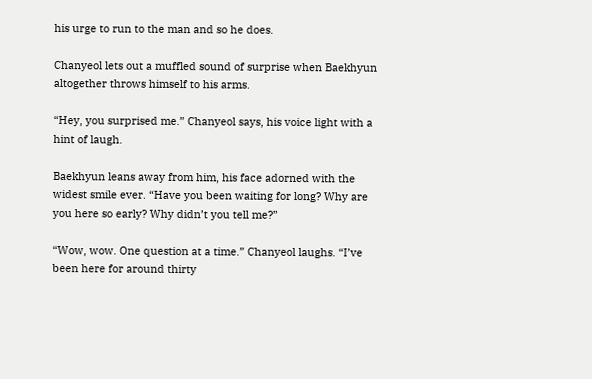his urge to run to the man and so he does.

Chanyeol lets out a muffled sound of surprise when Baekhyun altogether throws himself to his arms.

“Hey, you surprised me.” Chanyeol says, his voice light with a hint of laugh.

Baekhyun leans away from him, his face adorned with the widest smile ever. “Have you been waiting for long? Why are you here so early? Why didn’t you tell me?”

“Wow, wow. One question at a time.” Chanyeol laughs. “I’ve been here for around thirty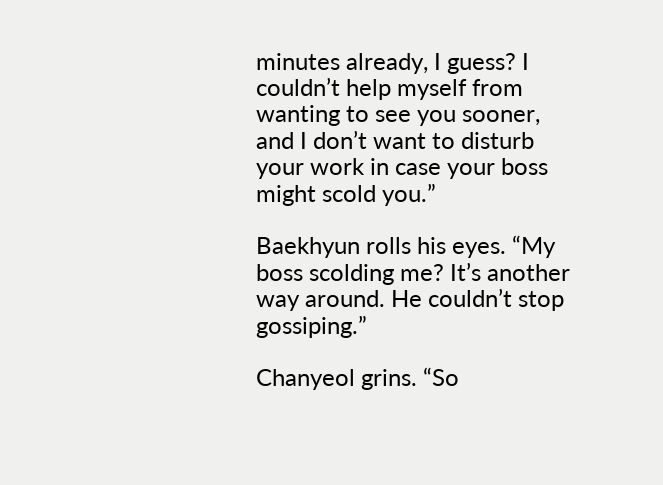minutes already, I guess? I couldn’t help myself from wanting to see you sooner, and I don’t want to disturb your work in case your boss might scold you.”

Baekhyun rolls his eyes. “My boss scolding me? It’s another way around. He couldn’t stop gossiping.”

Chanyeol grins. “So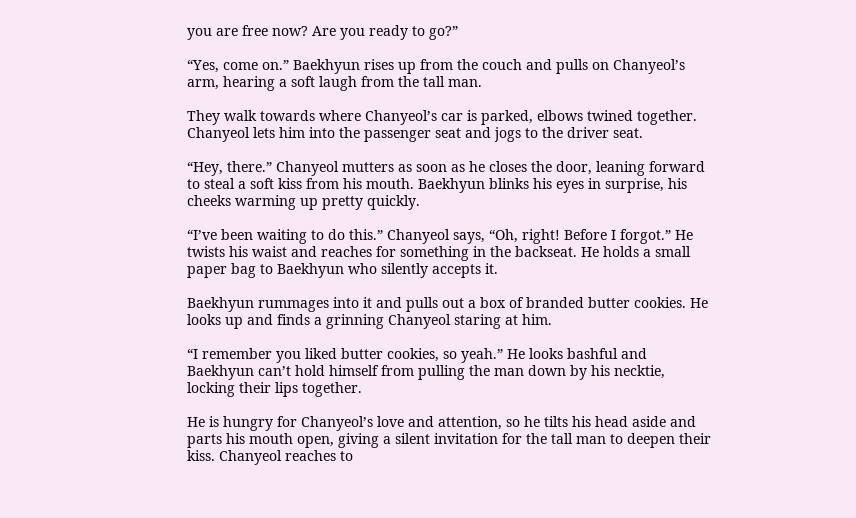you are free now? Are you ready to go?”

“Yes, come on.” Baekhyun rises up from the couch and pulls on Chanyeol’s arm, hearing a soft laugh from the tall man.

They walk towards where Chanyeol’s car is parked, elbows twined together. Chanyeol lets him into the passenger seat and jogs to the driver seat.

“Hey, there.” Chanyeol mutters as soon as he closes the door, leaning forward to steal a soft kiss from his mouth. Baekhyun blinks his eyes in surprise, his cheeks warming up pretty quickly.

“I’ve been waiting to do this.” Chanyeol says, “Oh, right! Before I forgot.” He twists his waist and reaches for something in the backseat. He holds a small paper bag to Baekhyun who silently accepts it.

Baekhyun rummages into it and pulls out a box of branded butter cookies. He looks up and finds a grinning Chanyeol staring at him.

“I remember you liked butter cookies, so yeah.” He looks bashful and Baekhyun can’t hold himself from pulling the man down by his necktie, locking their lips together.

He is hungry for Chanyeol’s love and attention, so he tilts his head aside and parts his mouth open, giving a silent invitation for the tall man to deepen their kiss. Chanyeol reaches to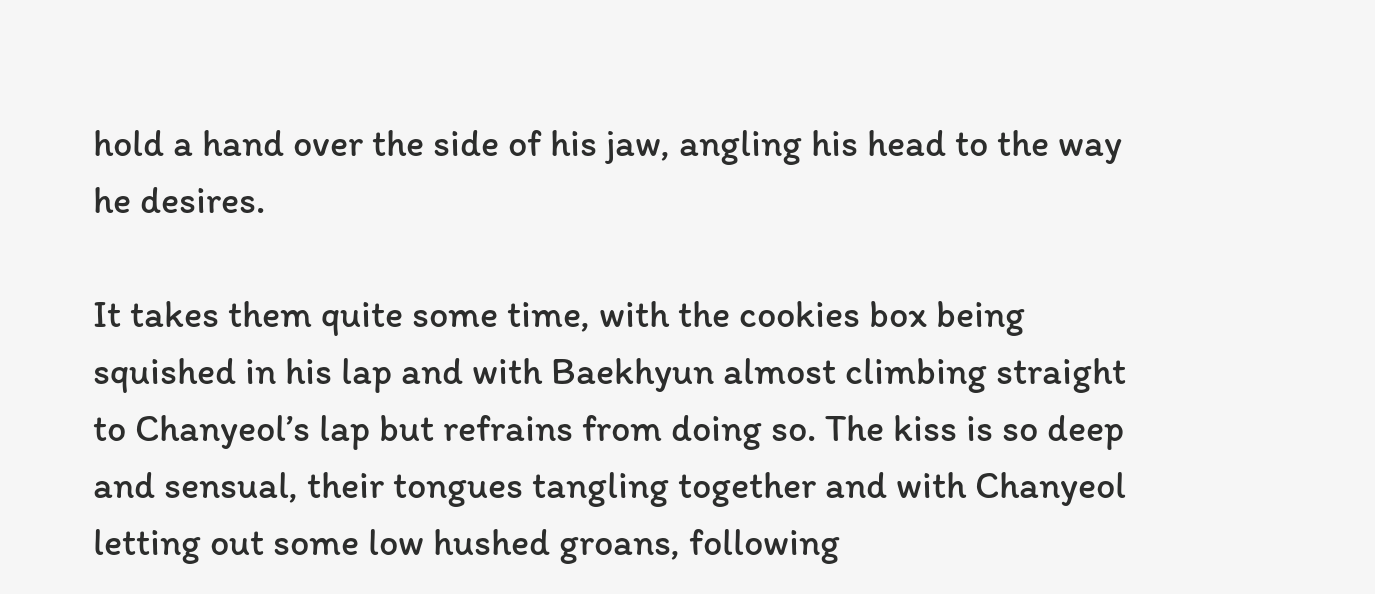hold a hand over the side of his jaw, angling his head to the way he desires.

It takes them quite some time, with the cookies box being squished in his lap and with Baekhyun almost climbing straight to Chanyeol’s lap but refrains from doing so. The kiss is so deep and sensual, their tongues tangling together and with Chanyeol letting out some low hushed groans, following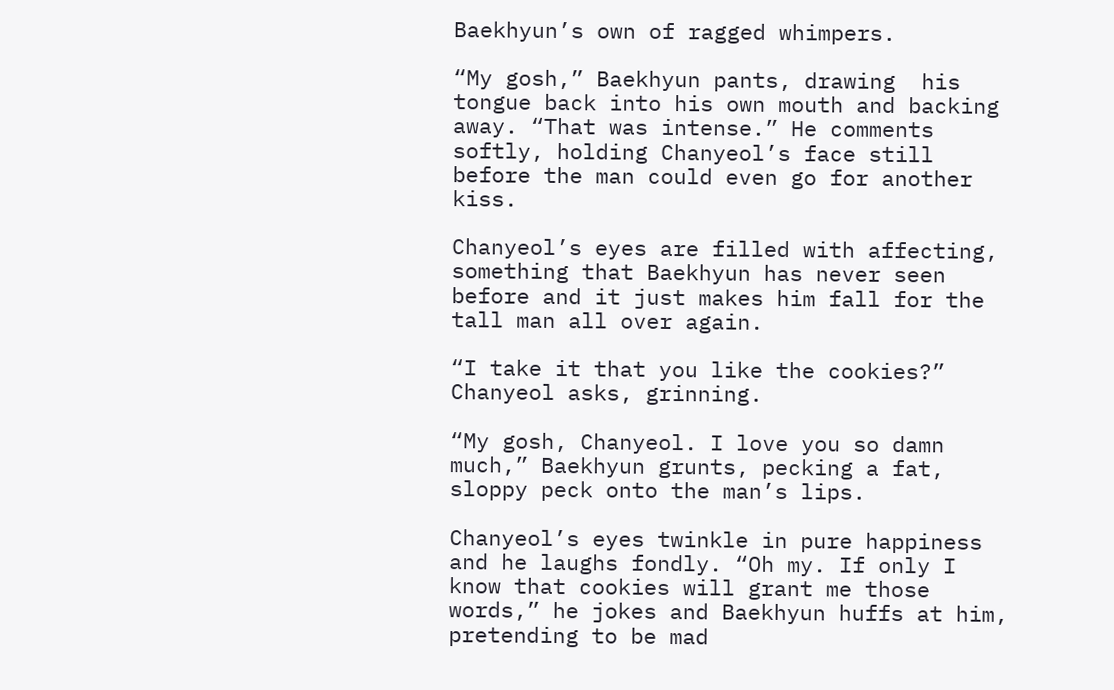Baekhyun’s own of ragged whimpers.

“My gosh,” Baekhyun pants, drawing  his tongue back into his own mouth and backing away. “That was intense.” He comments softly, holding Chanyeol’s face still before the man could even go for another kiss.

Chanyeol’s eyes are filled with affecting, something that Baekhyun has never seen before and it just makes him fall for the tall man all over again.

“I take it that you like the cookies?” Chanyeol asks, grinning.

“My gosh, Chanyeol. I love you so damn much,” Baekhyun grunts, pecking a fat, sloppy peck onto the man’s lips.

Chanyeol’s eyes twinkle in pure happiness and he laughs fondly. “Oh my. If only I know that cookies will grant me those words,” he jokes and Baekhyun huffs at him, pretending to be mad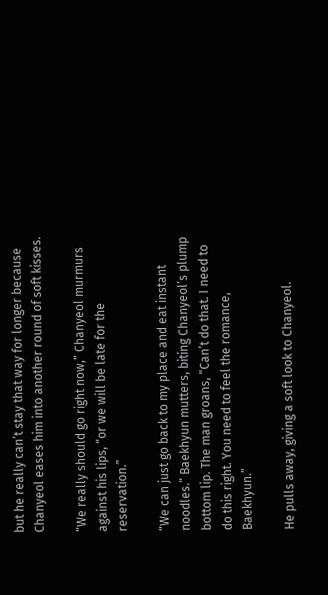but he really can’t stay that way for longer because Chanyeol eases him into another round of soft kisses.

“We really should go right now,” Chanyeol murmurs against his lips, “or we will be late for the reservation.”

“We can just go back to my place and eat instant noodles.” Baekhyun mutters, biting Chanyeol’s plump bottom lip. The man groans, “Can’t do that. I need to do this right. You need to feel the romance, Baekhyun.”

He pulls away, giving a soft look to Chanyeol.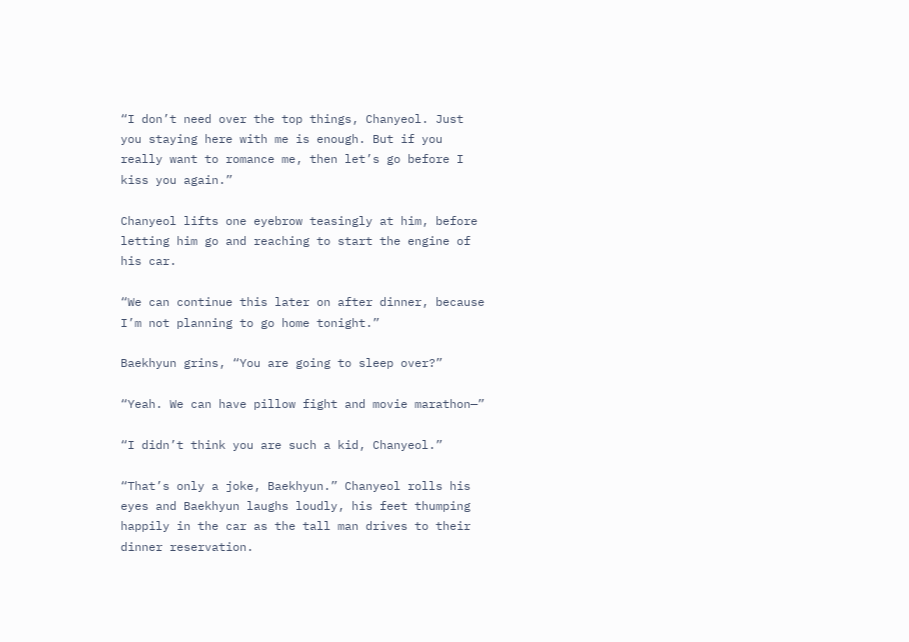“I don’t need over the top things, Chanyeol. Just you staying here with me is enough. But if you really want to romance me, then let’s go before I kiss you again.”

Chanyeol lifts one eyebrow teasingly at him, before letting him go and reaching to start the engine of his car.

“We can continue this later on after dinner, because I’m not planning to go home tonight.”

Baekhyun grins, “You are going to sleep over?”

“Yeah. We can have pillow fight and movie marathon—”

“I didn’t think you are such a kid, Chanyeol.”

“That’s only a joke, Baekhyun.” Chanyeol rolls his eyes and Baekhyun laughs loudly, his feet thumping happily in the car as the tall man drives to their dinner reservation.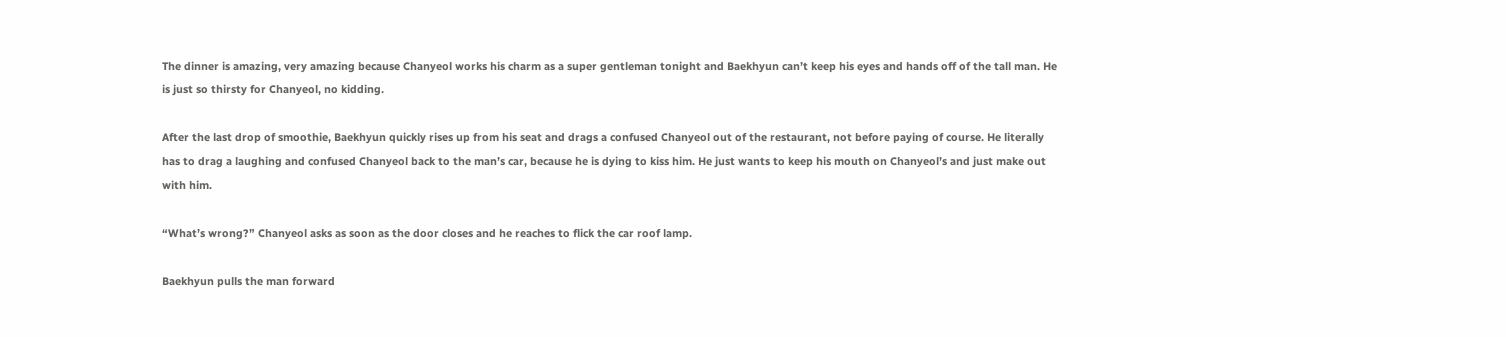The dinner is amazing, very amazing because Chanyeol works his charm as a super gentleman tonight and Baekhyun can’t keep his eyes and hands off of the tall man. He is just so thirsty for Chanyeol, no kidding.

After the last drop of smoothie, Baekhyun quickly rises up from his seat and drags a confused Chanyeol out of the restaurant, not before paying of course. He literally has to drag a laughing and confused Chanyeol back to the man’s car, because he is dying to kiss him. He just wants to keep his mouth on Chanyeol’s and just make out with him.

“What’s wrong?” Chanyeol asks as soon as the door closes and he reaches to flick the car roof lamp.

Baekhyun pulls the man forward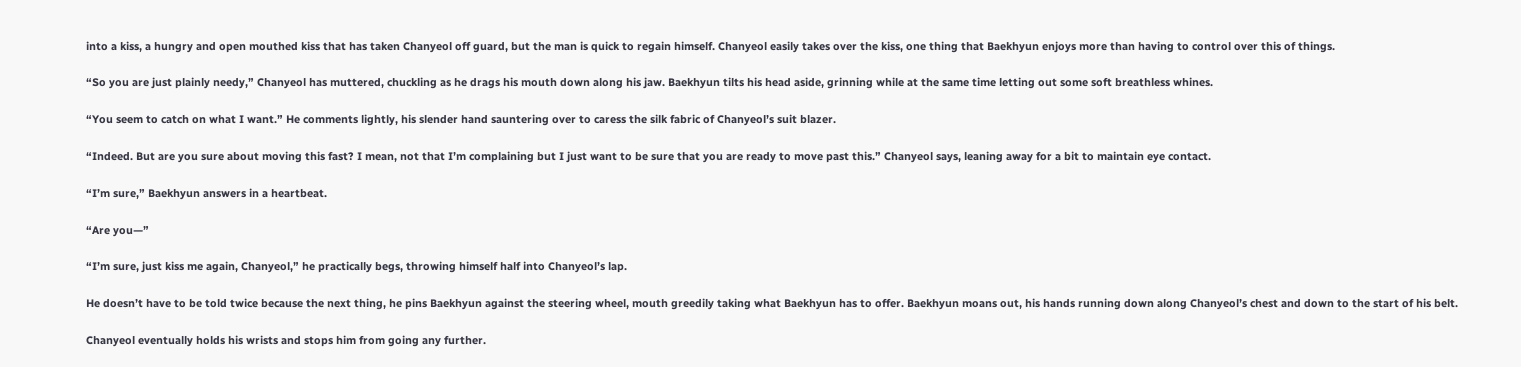into a kiss, a hungry and open mouthed kiss that has taken Chanyeol off guard, but the man is quick to regain himself. Chanyeol easily takes over the kiss, one thing that Baekhyun enjoys more than having to control over this of things.

“So you are just plainly needy,” Chanyeol has muttered, chuckling as he drags his mouth down along his jaw. Baekhyun tilts his head aside, grinning while at the same time letting out some soft breathless whines.

“You seem to catch on what I want.” He comments lightly, his slender hand sauntering over to caress the silk fabric of Chanyeol’s suit blazer.

“Indeed. But are you sure about moving this fast? I mean, not that I’m complaining but I just want to be sure that you are ready to move past this.” Chanyeol says, leaning away for a bit to maintain eye contact.

“I’m sure,” Baekhyun answers in a heartbeat.

“Are you—”

“I’m sure, just kiss me again, Chanyeol,” he practically begs, throwing himself half into Chanyeol’s lap.

He doesn’t have to be told twice because the next thing, he pins Baekhyun against the steering wheel, mouth greedily taking what Baekhyun has to offer. Baekhyun moans out, his hands running down along Chanyeol’s chest and down to the start of his belt.

Chanyeol eventually holds his wrists and stops him from going any further.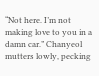“Not here. I’m not making love to you in a damn car.” Chanyeol mutters lowly, pecking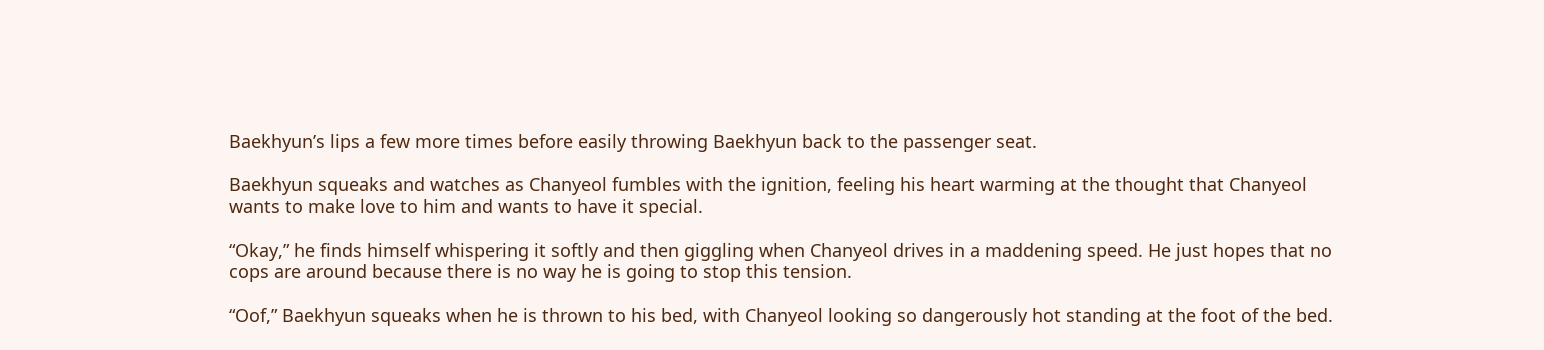Baekhyun’s lips a few more times before easily throwing Baekhyun back to the passenger seat.

Baekhyun squeaks and watches as Chanyeol fumbles with the ignition, feeling his heart warming at the thought that Chanyeol wants to make love to him and wants to have it special.

“Okay,” he finds himself whispering it softly and then giggling when Chanyeol drives in a maddening speed. He just hopes that no cops are around because there is no way he is going to stop this tension.

“Oof,” Baekhyun squeaks when he is thrown to his bed, with Chanyeol looking so dangerously hot standing at the foot of the bed.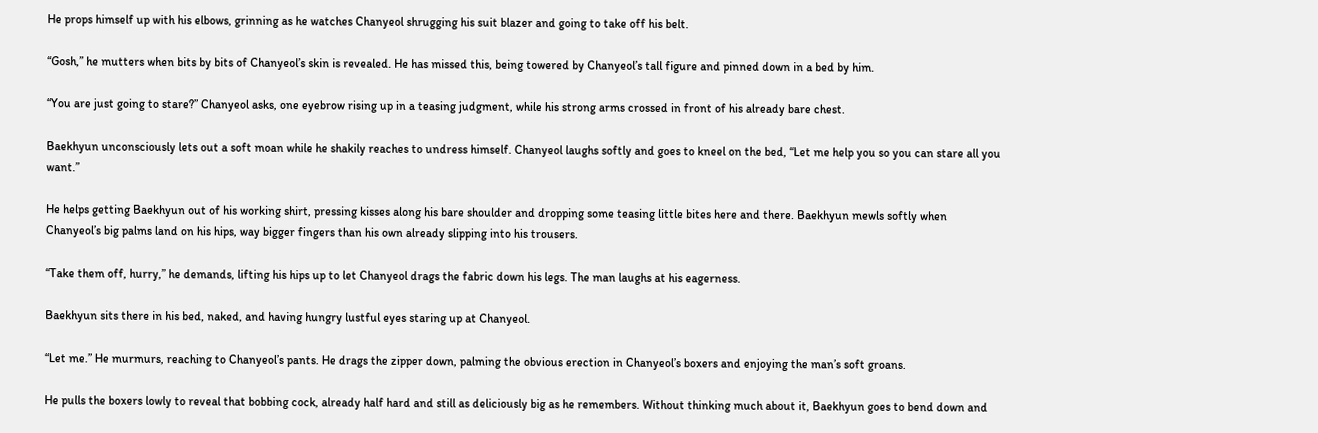He props himself up with his elbows, grinning as he watches Chanyeol shrugging his suit blazer and going to take off his belt.

“Gosh,” he mutters when bits by bits of Chanyeol’s skin is revealed. He has missed this, being towered by Chanyeol’s tall figure and pinned down in a bed by him.

“You are just going to stare?” Chanyeol asks, one eyebrow rising up in a teasing judgment, while his strong arms crossed in front of his already bare chest.

Baekhyun unconsciously lets out a soft moan while he shakily reaches to undress himself. Chanyeol laughs softly and goes to kneel on the bed, “Let me help you so you can stare all you want.”

He helps getting Baekhyun out of his working shirt, pressing kisses along his bare shoulder and dropping some teasing little bites here and there. Baekhyun mewls softly when Chanyeol’s big palms land on his hips, way bigger fingers than his own already slipping into his trousers.

“Take them off, hurry,” he demands, lifting his hips up to let Chanyeol drags the fabric down his legs. The man laughs at his eagerness.

Baekhyun sits there in his bed, naked, and having hungry lustful eyes staring up at Chanyeol.

“Let me.” He murmurs, reaching to Chanyeol’s pants. He drags the zipper down, palming the obvious erection in Chanyeol’s boxers and enjoying the man’s soft groans.

He pulls the boxers lowly to reveal that bobbing cock, already half hard and still as deliciously big as he remembers. Without thinking much about it, Baekhyun goes to bend down and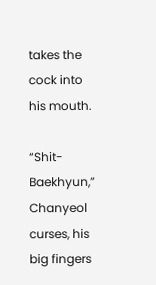takes the cock into his mouth.

“Shit- Baekhyun,” Chanyeol curses, his big fingers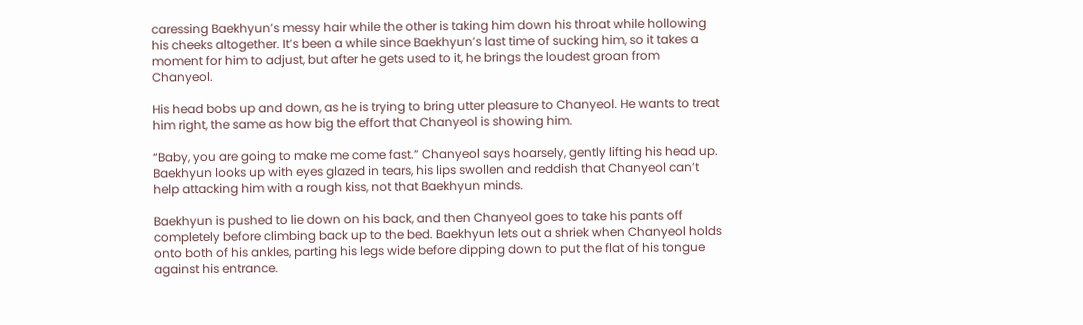caressing Baekhyun’s messy hair while the other is taking him down his throat while hollowing his cheeks altogether. It’s been a while since Baekhyun’s last time of sucking him, so it takes a moment for him to adjust, but after he gets used to it, he brings the loudest groan from Chanyeol.

His head bobs up and down, as he is trying to bring utter pleasure to Chanyeol. He wants to treat him right, the same as how big the effort that Chanyeol is showing him.

“Baby, you are going to make me come fast.” Chanyeol says hoarsely, gently lifting his head up. Baekhyun looks up with eyes glazed in tears, his lips swollen and reddish that Chanyeol can’t help attacking him with a rough kiss, not that Baekhyun minds.

Baekhyun is pushed to lie down on his back, and then Chanyeol goes to take his pants off completely before climbing back up to the bed. Baekhyun lets out a shriek when Chanyeol holds onto both of his ankles, parting his legs wide before dipping down to put the flat of his tongue against his entrance.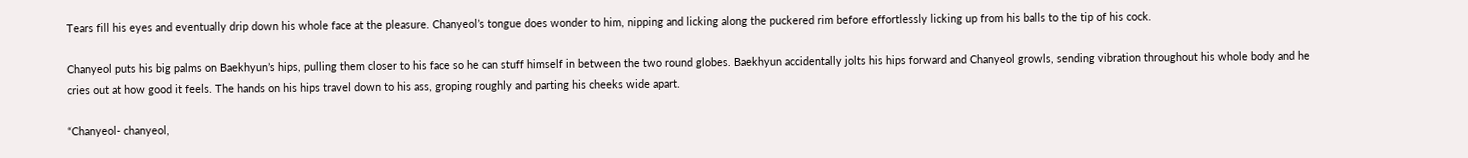Tears fill his eyes and eventually drip down his whole face at the pleasure. Chanyeol’s tongue does wonder to him, nipping and licking along the puckered rim before effortlessly licking up from his balls to the tip of his cock.

Chanyeol puts his big palms on Baekhyun’s hips, pulling them closer to his face so he can stuff himself in between the two round globes. Baekhyun accidentally jolts his hips forward and Chanyeol growls, sending vibration throughout his whole body and he cries out at how good it feels. The hands on his hips travel down to his ass, groping roughly and parting his cheeks wide apart.

“Chanyeol- chanyeol,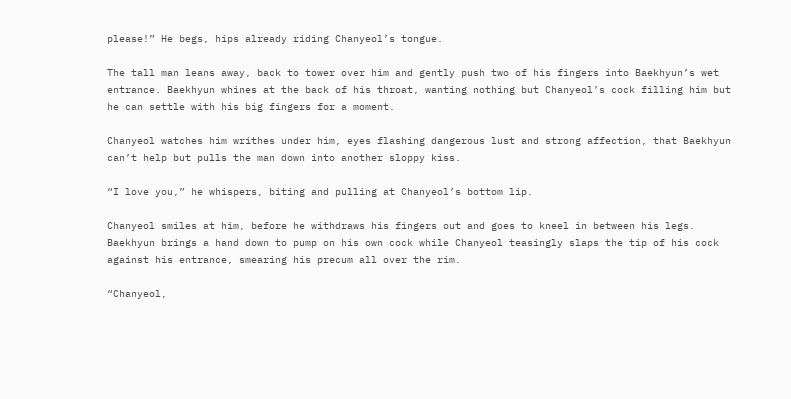please!” He begs, hips already riding Chanyeol’s tongue.

The tall man leans away, back to tower over him and gently push two of his fingers into Baekhyun’s wet entrance. Baekhyun whines at the back of his throat, wanting nothing but Chanyeol’s cock filling him but he can settle with his big fingers for a moment.

Chanyeol watches him writhes under him, eyes flashing dangerous lust and strong affection, that Baekhyun can’t help but pulls the man down into another sloppy kiss.

“I love you,” he whispers, biting and pulling at Chanyeol’s bottom lip.

Chanyeol smiles at him, before he withdraws his fingers out and goes to kneel in between his legs. Baekhyun brings a hand down to pump on his own cock while Chanyeol teasingly slaps the tip of his cock against his entrance, smearing his precum all over the rim.

“Chanyeol,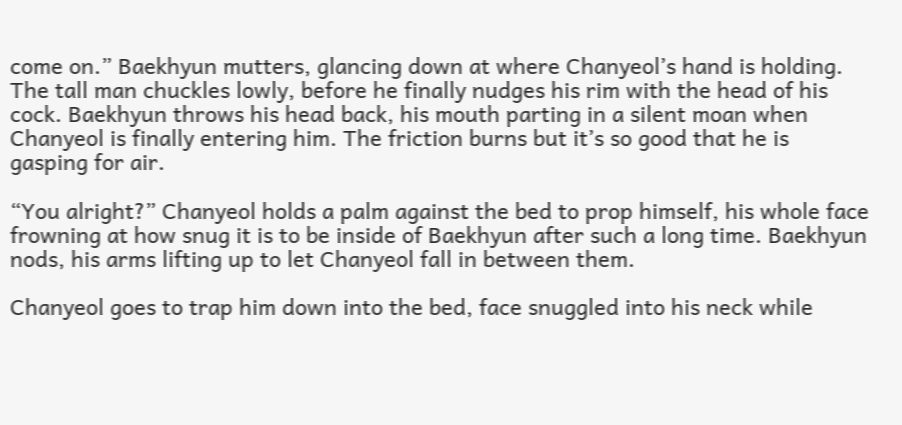come on.” Baekhyun mutters, glancing down at where Chanyeol’s hand is holding. The tall man chuckles lowly, before he finally nudges his rim with the head of his cock. Baekhyun throws his head back, his mouth parting in a silent moan when Chanyeol is finally entering him. The friction burns but it’s so good that he is gasping for air.

“You alright?” Chanyeol holds a palm against the bed to prop himself, his whole face frowning at how snug it is to be inside of Baekhyun after such a long time. Baekhyun nods, his arms lifting up to let Chanyeol fall in between them.

Chanyeol goes to trap him down into the bed, face snuggled into his neck while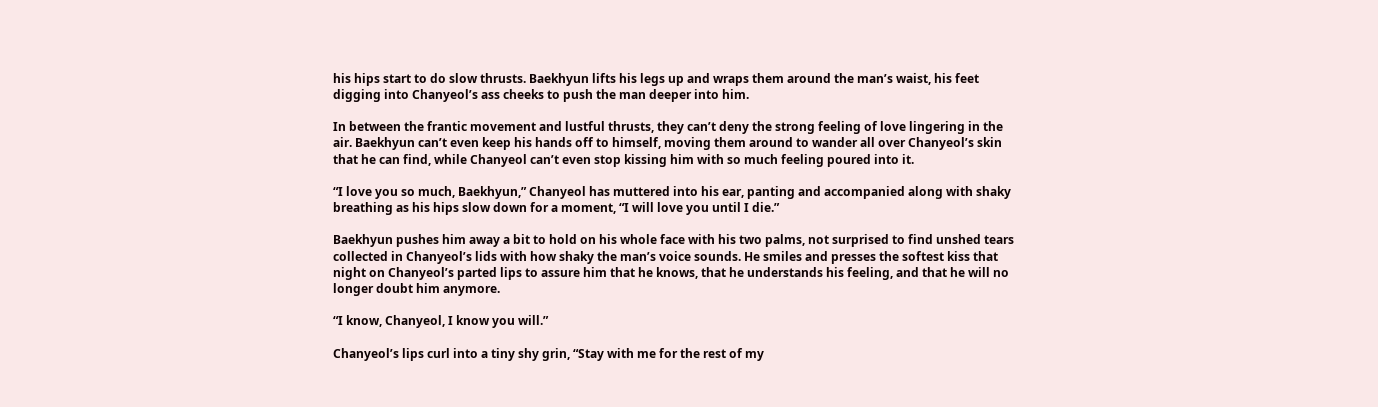his hips start to do slow thrusts. Baekhyun lifts his legs up and wraps them around the man’s waist, his feet digging into Chanyeol’s ass cheeks to push the man deeper into him.

In between the frantic movement and lustful thrusts, they can’t deny the strong feeling of love lingering in the air. Baekhyun can’t even keep his hands off to himself, moving them around to wander all over Chanyeol’s skin that he can find, while Chanyeol can’t even stop kissing him with so much feeling poured into it.

“I love you so much, Baekhyun,” Chanyeol has muttered into his ear, panting and accompanied along with shaky breathing as his hips slow down for a moment, “I will love you until I die.”

Baekhyun pushes him away a bit to hold on his whole face with his two palms, not surprised to find unshed tears collected in Chanyeol’s lids with how shaky the man’s voice sounds. He smiles and presses the softest kiss that night on Chanyeol’s parted lips to assure him that he knows, that he understands his feeling, and that he will no longer doubt him anymore.

“I know, Chanyeol, I know you will.”

Chanyeol’s lips curl into a tiny shy grin, “Stay with me for the rest of my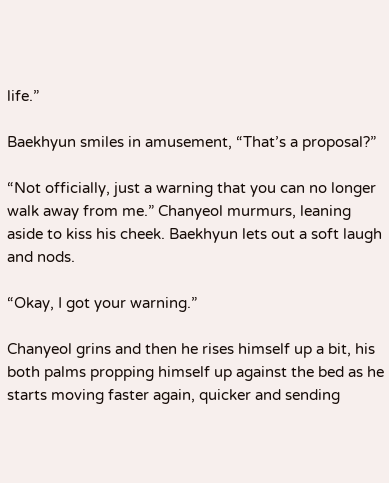life.”

Baekhyun smiles in amusement, “That’s a proposal?”

“Not officially, just a warning that you can no longer walk away from me.” Chanyeol murmurs, leaning aside to kiss his cheek. Baekhyun lets out a soft laugh and nods.

“Okay, I got your warning.”

Chanyeol grins and then he rises himself up a bit, his both palms propping himself up against the bed as he starts moving faster again, quicker and sending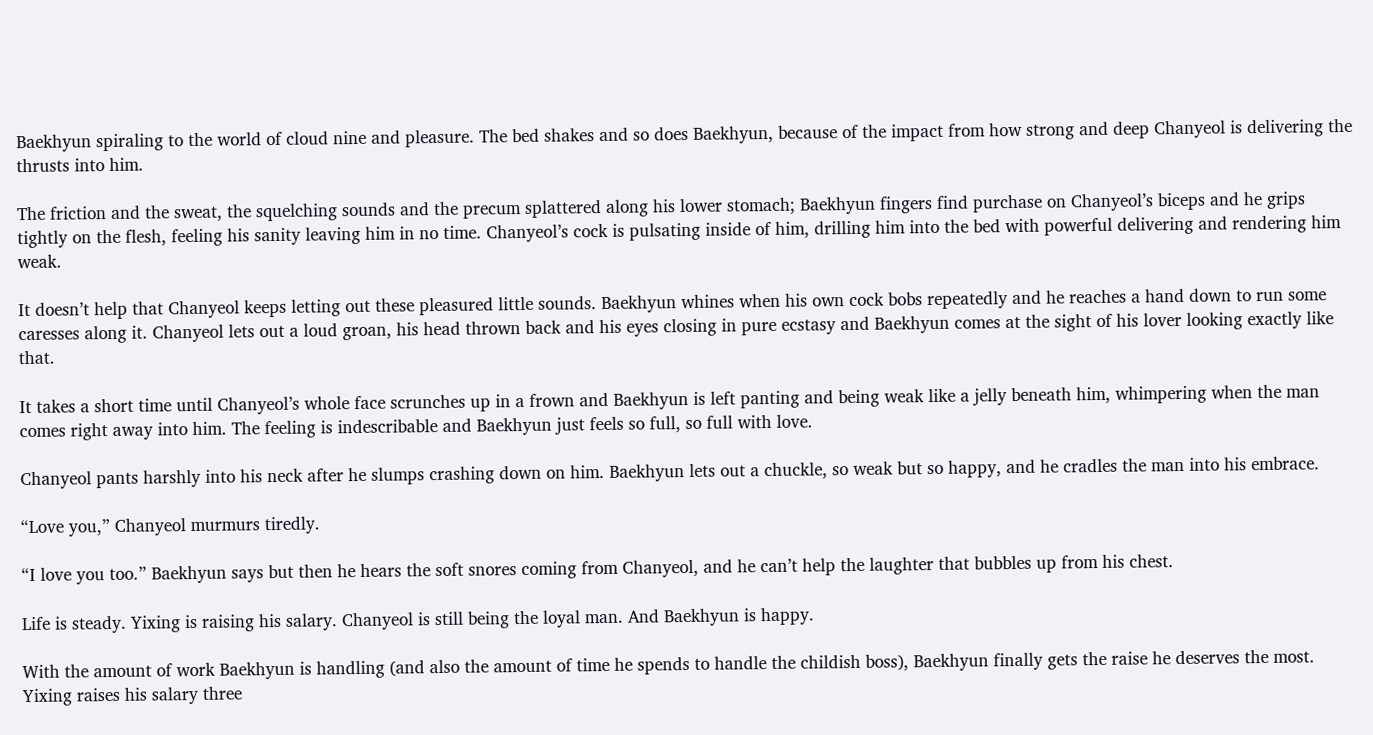Baekhyun spiraling to the world of cloud nine and pleasure. The bed shakes and so does Baekhyun, because of the impact from how strong and deep Chanyeol is delivering the thrusts into him.

The friction and the sweat, the squelching sounds and the precum splattered along his lower stomach; Baekhyun fingers find purchase on Chanyeol’s biceps and he grips tightly on the flesh, feeling his sanity leaving him in no time. Chanyeol’s cock is pulsating inside of him, drilling him into the bed with powerful delivering and rendering him weak.

It doesn’t help that Chanyeol keeps letting out these pleasured little sounds. Baekhyun whines when his own cock bobs repeatedly and he reaches a hand down to run some caresses along it. Chanyeol lets out a loud groan, his head thrown back and his eyes closing in pure ecstasy and Baekhyun comes at the sight of his lover looking exactly like that.

It takes a short time until Chanyeol’s whole face scrunches up in a frown and Baekhyun is left panting and being weak like a jelly beneath him, whimpering when the man comes right away into him. The feeling is indescribable and Baekhyun just feels so full, so full with love.

Chanyeol pants harshly into his neck after he slumps crashing down on him. Baekhyun lets out a chuckle, so weak but so happy, and he cradles the man into his embrace.

“Love you,” Chanyeol murmurs tiredly.

“I love you too.” Baekhyun says but then he hears the soft snores coming from Chanyeol, and he can’t help the laughter that bubbles up from his chest.

Life is steady. Yixing is raising his salary. Chanyeol is still being the loyal man. And Baekhyun is happy.

With the amount of work Baekhyun is handling (and also the amount of time he spends to handle the childish boss), Baekhyun finally gets the raise he deserves the most. Yixing raises his salary three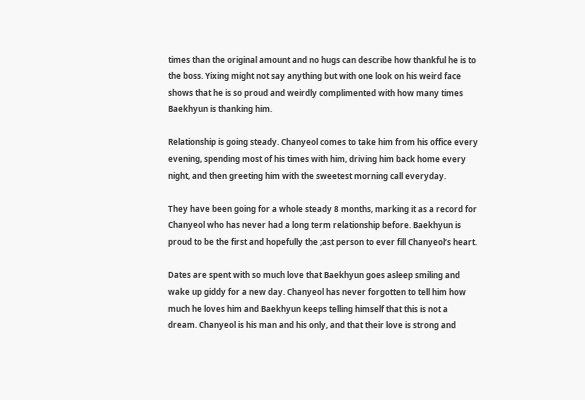times than the original amount and no hugs can describe how thankful he is to the boss. Yixing might not say anything but with one look on his weird face shows that he is so proud and weirdly complimented with how many times Baekhyun is thanking him.

Relationship is going steady. Chanyeol comes to take him from his office every evening, spending most of his times with him, driving him back home every night, and then greeting him with the sweetest morning call everyday.

They have been going for a whole steady 8 months, marking it as a record for Chanyeol who has never had a long term relationship before. Baekhyun is proud to be the first and hopefully the ;ast person to ever fill Chanyeol’s heart.

Dates are spent with so much love that Baekhyun goes asleep smiling and wake up giddy for a new day. Chanyeol has never forgotten to tell him how much he loves him and Baekhyun keeps telling himself that this is not a dream. Chanyeol is his man and his only, and that their love is strong and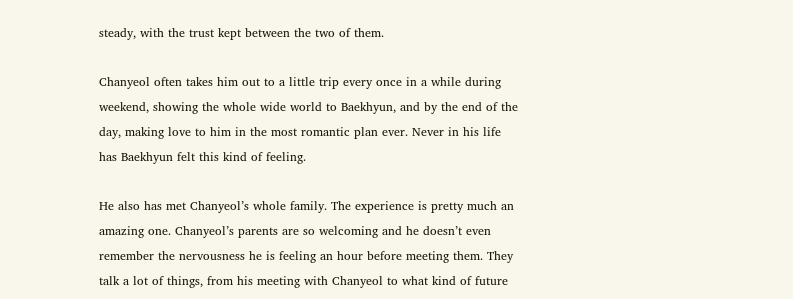steady, with the trust kept between the two of them.

Chanyeol often takes him out to a little trip every once in a while during weekend, showing the whole wide world to Baekhyun, and by the end of the day, making love to him in the most romantic plan ever. Never in his life has Baekhyun felt this kind of feeling.

He also has met Chanyeol’s whole family. The experience is pretty much an amazing one. Chanyeol’s parents are so welcoming and he doesn’t even remember the nervousness he is feeling an hour before meeting them. They talk a lot of things, from his meeting with Chanyeol to what kind of future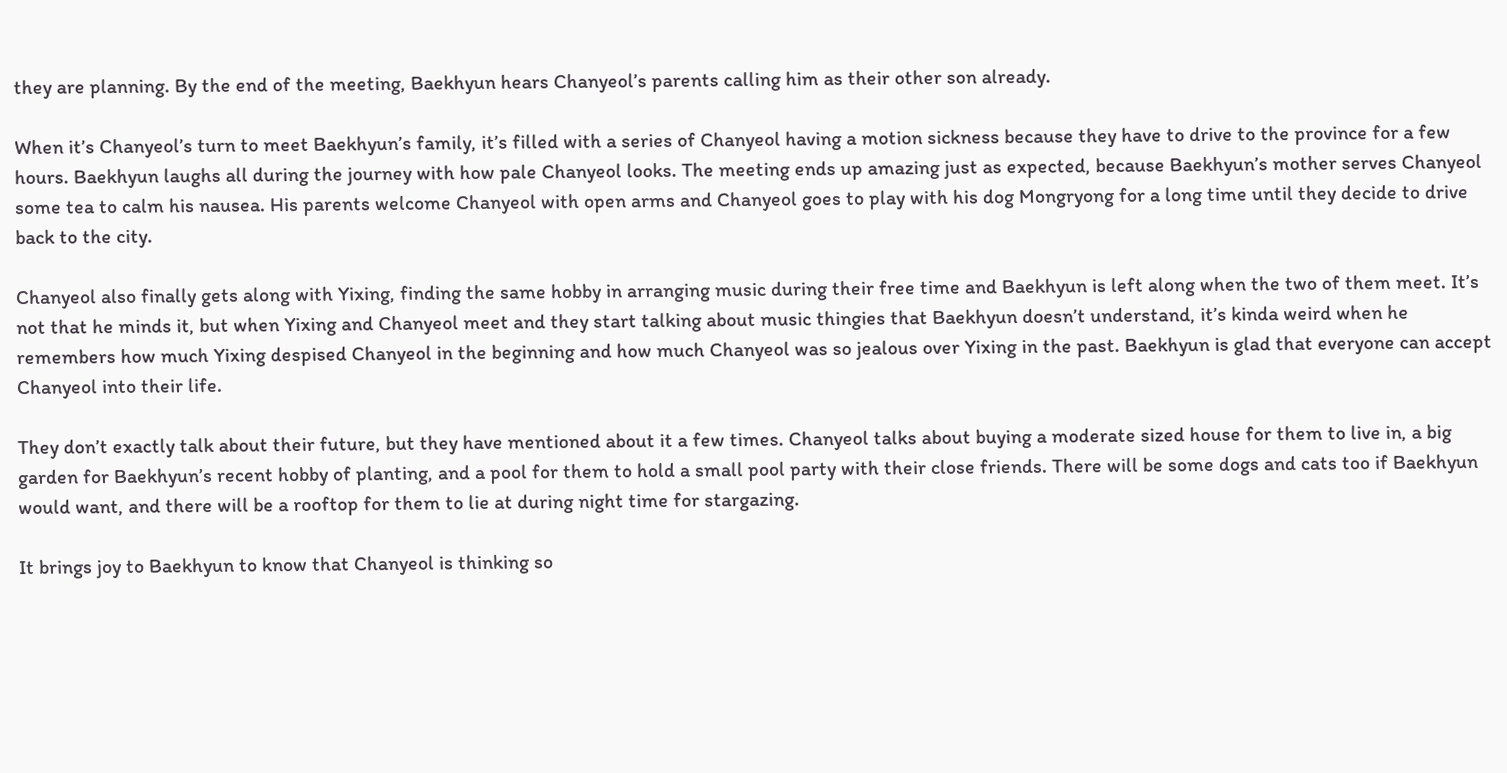they are planning. By the end of the meeting, Baekhyun hears Chanyeol’s parents calling him as their other son already.

When it’s Chanyeol’s turn to meet Baekhyun’s family, it’s filled with a series of Chanyeol having a motion sickness because they have to drive to the province for a few hours. Baekhyun laughs all during the journey with how pale Chanyeol looks. The meeting ends up amazing just as expected, because Baekhyun’s mother serves Chanyeol some tea to calm his nausea. His parents welcome Chanyeol with open arms and Chanyeol goes to play with his dog Mongryong for a long time until they decide to drive back to the city.

Chanyeol also finally gets along with Yixing, finding the same hobby in arranging music during their free time and Baekhyun is left along when the two of them meet. It’s not that he minds it, but when Yixing and Chanyeol meet and they start talking about music thingies that Baekhyun doesn’t understand, it’s kinda weird when he remembers how much Yixing despised Chanyeol in the beginning and how much Chanyeol was so jealous over Yixing in the past. Baekhyun is glad that everyone can accept Chanyeol into their life.

They don’t exactly talk about their future, but they have mentioned about it a few times. Chanyeol talks about buying a moderate sized house for them to live in, a big garden for Baekhyun’s recent hobby of planting, and a pool for them to hold a small pool party with their close friends. There will be some dogs and cats too if Baekhyun would want, and there will be a rooftop for them to lie at during night time for stargazing.

It brings joy to Baekhyun to know that Chanyeol is thinking so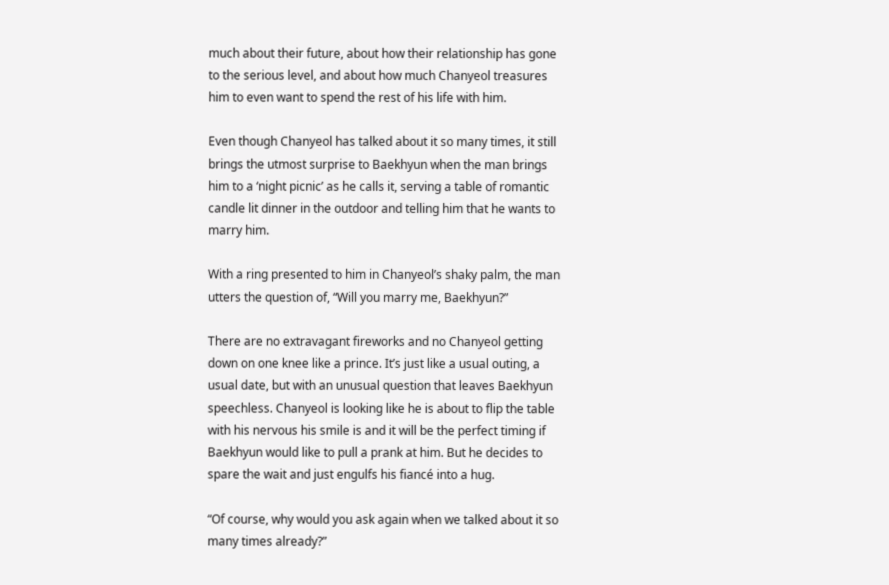much about their future, about how their relationship has gone to the serious level, and about how much Chanyeol treasures him to even want to spend the rest of his life with him.

Even though Chanyeol has talked about it so many times, it still brings the utmost surprise to Baekhyun when the man brings him to a ‘night picnic’ as he calls it, serving a table of romantic candle lit dinner in the outdoor and telling him that he wants to marry him.

With a ring presented to him in Chanyeol’s shaky palm, the man utters the question of, “Will you marry me, Baekhyun?”

There are no extravagant fireworks and no Chanyeol getting down on one knee like a prince. It’s just like a usual outing, a usual date, but with an unusual question that leaves Baekhyun speechless. Chanyeol is looking like he is about to flip the table with his nervous his smile is and it will be the perfect timing if Baekhyun would like to pull a prank at him. But he decides to spare the wait and just engulfs his fiancé into a hug.

“Of course, why would you ask again when we talked about it so many times already?”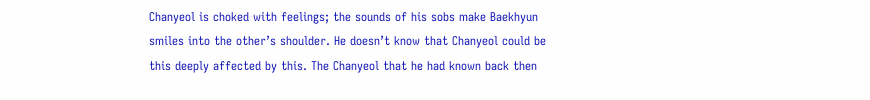Chanyeol is choked with feelings; the sounds of his sobs make Baekhyun smiles into the other’s shoulder. He doesn’t know that Chanyeol could be this deeply affected by this. The Chanyeol that he had known back then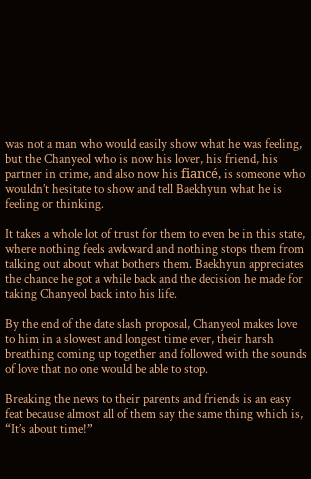was not a man who would easily show what he was feeling, but the Chanyeol who is now his lover, his friend, his partner in crime, and also now his fiancé, is someone who wouldn’t hesitate to show and tell Baekhyun what he is feeling or thinking.

It takes a whole lot of trust for them to even be in this state, where nothing feels awkward and nothing stops them from talking out about what bothers them. Baekhyun appreciates the chance he got a while back and the decision he made for taking Chanyeol back into his life.

By the end of the date slash proposal, Chanyeol makes love to him in a slowest and longest time ever, their harsh breathing coming up together and followed with the sounds of love that no one would be able to stop.

Breaking the news to their parents and friends is an easy feat because almost all of them say the same thing which is, “It’s about time!”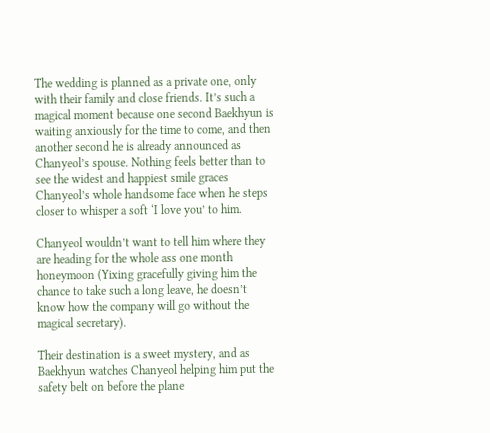The wedding is planned as a private one, only with their family and close friends. It’s such a magical moment because one second Baekhyun is waiting anxiously for the time to come, and then another second he is already announced as Chanyeol’s spouse. Nothing feels better than to see the widest and happiest smile graces Chanyeol’s whole handsome face when he steps closer to whisper a soft ‘I love you’ to him.

Chanyeol wouldn’t want to tell him where they are heading for the whole ass one month honeymoon (Yixing gracefully giving him the chance to take such a long leave, he doesn’t know how the company will go without the magical secretary).

Their destination is a sweet mystery, and as Baekhyun watches Chanyeol helping him put the safety belt on before the plane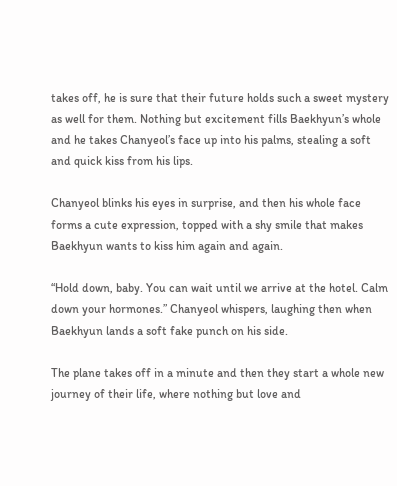takes off, he is sure that their future holds such a sweet mystery as well for them. Nothing but excitement fills Baekhyun’s whole and he takes Chanyeol’s face up into his palms, stealing a soft and quick kiss from his lips.

Chanyeol blinks his eyes in surprise, and then his whole face forms a cute expression, topped with a shy smile that makes Baekhyun wants to kiss him again and again.

“Hold down, baby. You can wait until we arrive at the hotel. Calm down your hormones.” Chanyeol whispers, laughing then when Baekhyun lands a soft fake punch on his side.

The plane takes off in a minute and then they start a whole new journey of their life, where nothing but love and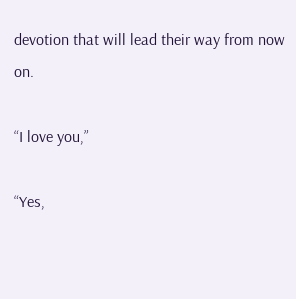devotion that will lead their way from now on.

“I love you,”

“Yes,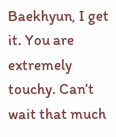Baekhyun, I get it. You are extremely touchy. Can’t wait that much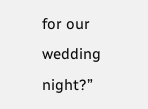for our wedding night?”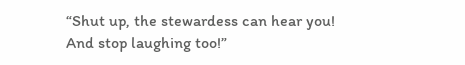“Shut up, the stewardess can hear you! And stop laughing too!”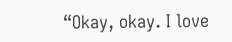“Okay, okay. I love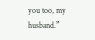you too, my husband.”